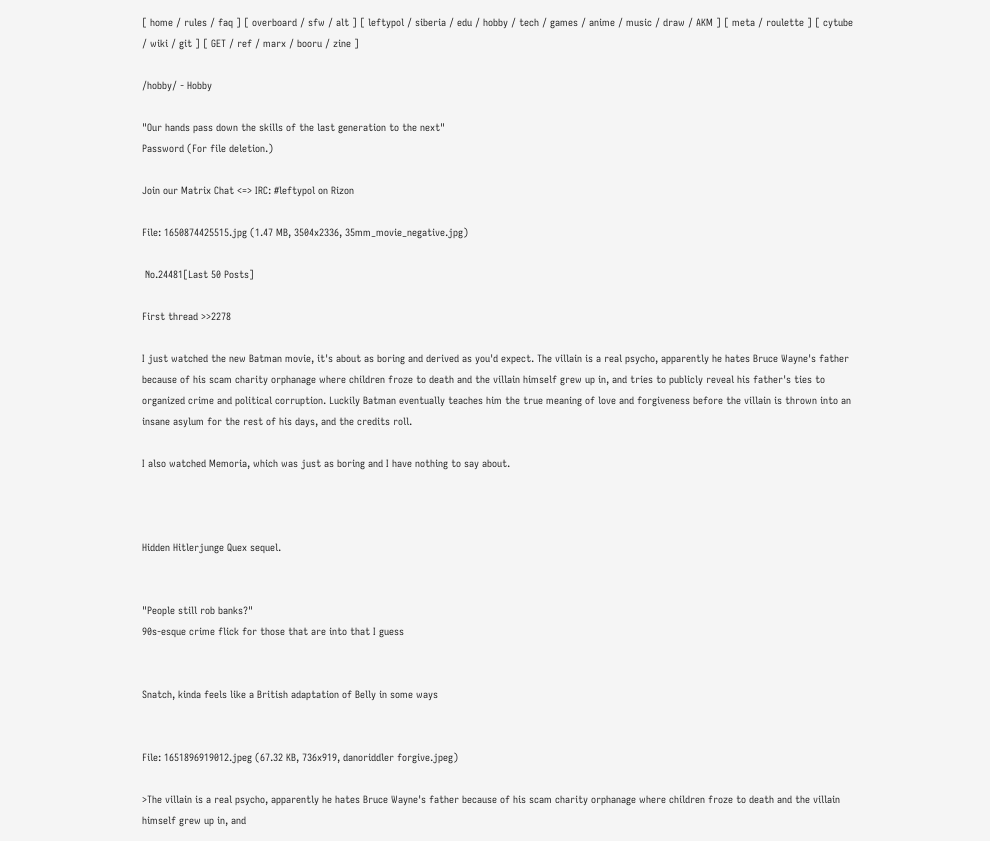[ home / rules / faq ] [ overboard / sfw / alt ] [ leftypol / siberia / edu / hobby / tech / games / anime / music / draw / AKM ] [ meta / roulette ] [ cytube / wiki / git ] [ GET / ref / marx / booru / zine ]

/hobby/ - Hobby

"Our hands pass down the skills of the last generation to the next"
Password (For file deletion.)

Join our Matrix Chat <=> IRC: #leftypol on Rizon

File: 1650874425515.jpg (1.47 MB, 3504x2336, 35mm_movie_negative.jpg)

 No.24481[Last 50 Posts]

First thread >>2278

I just watched the new Batman movie, it's about as boring and derived as you'd expect. The villain is a real psycho, apparently he hates Bruce Wayne's father because of his scam charity orphanage where children froze to death and the villain himself grew up in, and tries to publicly reveal his father's ties to organized crime and political corruption. Luckily Batman eventually teaches him the true meaning of love and forgiveness before the villain is thrown into an insane asylum for the rest of his days, and the credits roll.

I also watched Memoria, which was just as boring and I have nothing to say about.



Hidden Hitlerjunge Quex sequel.


"People still rob banks?"
90s-esque crime flick for those that are into that I guess


Snatch, kinda feels like a British adaptation of Belly in some ways


File: 1651896919012.jpeg (67.32 KB, 736x919, danoriddler forgive.jpeg)

>The villain is a real psycho, apparently he hates Bruce Wayne's father because of his scam charity orphanage where children froze to death and the villain himself grew up in, and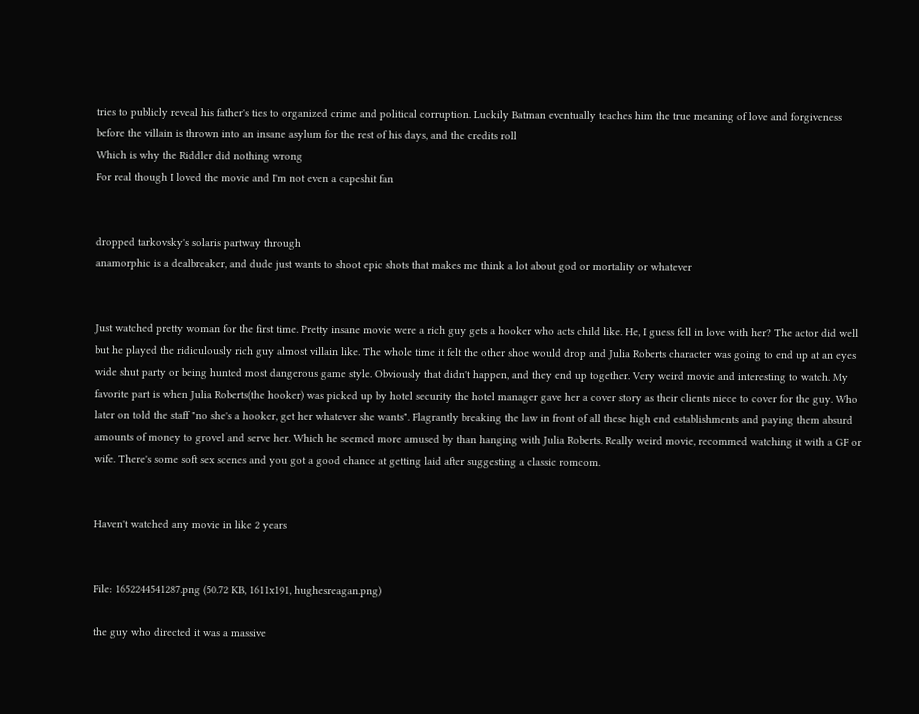tries to publicly reveal his father's ties to organized crime and political corruption. Luckily Batman eventually teaches him the true meaning of love and forgiveness before the villain is thrown into an insane asylum for the rest of his days, and the credits roll
Which is why the Riddler did nothing wrong
For real though I loved the movie and I'm not even a capeshit fan


dropped tarkovsky's solaris partway through
anamorphic is a dealbreaker, and dude just wants to shoot epic shots that makes me think a lot about god or mortality or whatever


Just watched pretty woman for the first time. Pretty insane movie were a rich guy gets a hooker who acts child like. He, I guess fell in love with her? The actor did well but he played the ridiculously rich guy almost villain like. The whole time it felt the other shoe would drop and Julia Roberts character was going to end up at an eyes wide shut party or being hunted most dangerous game style. Obviously that didn't happen, and they end up together. Very weird movie and interesting to watch. My favorite part is when Julia Roberts(the hooker) was picked up by hotel security the hotel manager gave her a cover story as their clients niece to cover for the guy. Who later on told the staff "no she's a hooker, get her whatever she wants". Flagrantly breaking the law in front of all these high end establishments and paying them absurd amounts of money to grovel and serve her. Which he seemed more amused by than hanging with Julia Roberts. Really weird movie, recommed watching it with a GF or wife. There's some soft sex scenes and you got a good chance at getting laid after suggesting a classic romcom.


Haven't watched any movie in like 2 years


File: 1652244541287.png (50.72 KB, 1611x191, hughesreagan.png)

the guy who directed it was a massive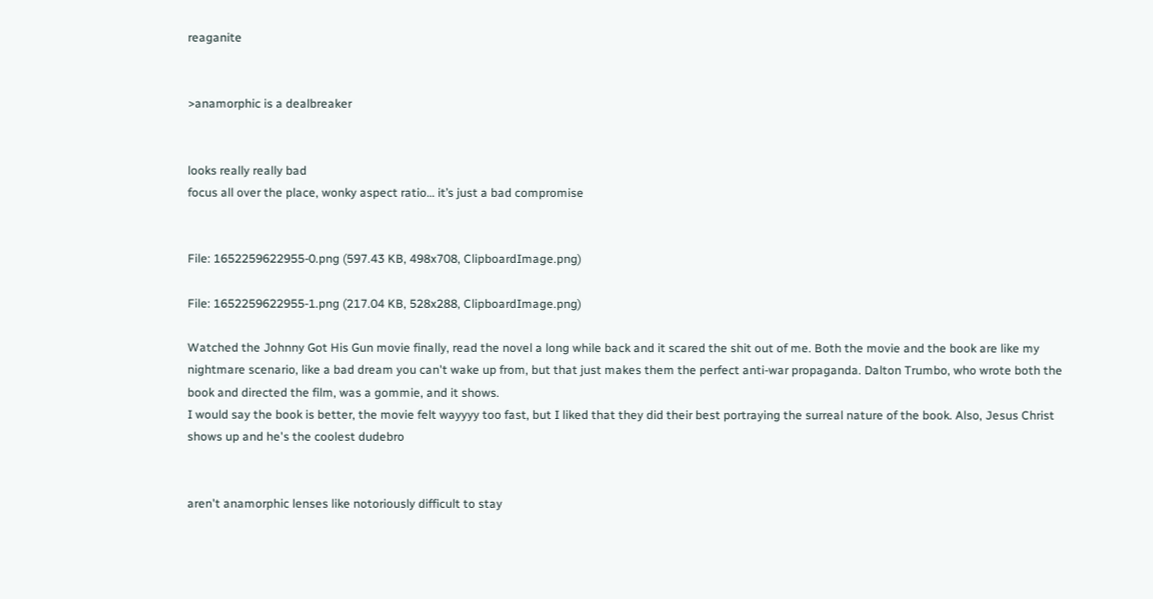reaganite


>anamorphic is a dealbreaker


looks really really bad
focus all over the place, wonky aspect ratio… it’s just a bad compromise


File: 1652259622955-0.png (597.43 KB, 498x708, ClipboardImage.png)

File: 1652259622955-1.png (217.04 KB, 528x288, ClipboardImage.png)

Watched the Johnny Got His Gun movie finally, read the novel a long while back and it scared the shit out of me. Both the movie and the book are like my nightmare scenario, like a bad dream you can't wake up from, but that just makes them the perfect anti-war propaganda. Dalton Trumbo, who wrote both the book and directed the film, was a gommie, and it shows.
I would say the book is better, the movie felt wayyyy too fast, but I liked that they did their best portraying the surreal nature of the book. Also, Jesus Christ shows up and he's the coolest dudebro


aren't anamorphic lenses like notoriously difficult to stay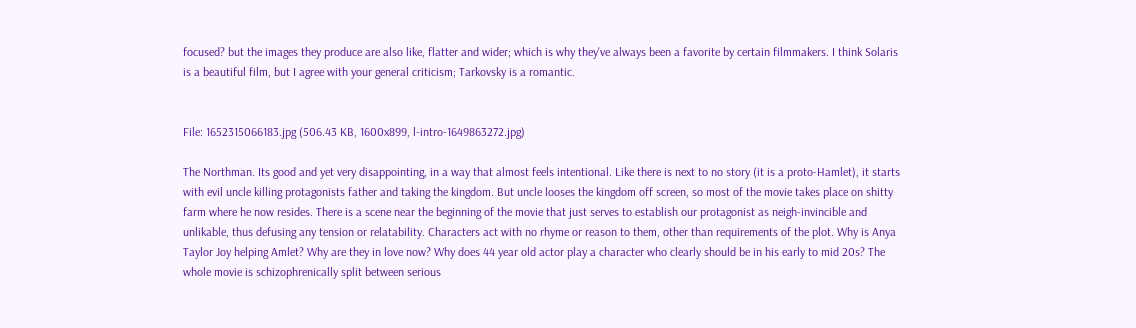focused? but the images they produce are also like, flatter and wider; which is why they've always been a favorite by certain filmmakers. I think Solaris is a beautiful film, but I agree with your general criticism; Tarkovsky is a romantic.


File: 1652315066183.jpg (506.43 KB, 1600x899, l-intro-1649863272.jpg)

The Northman. Its good and yet very disappointing, in a way that almost feels intentional. Like there is next to no story (it is a proto-Hamlet), it starts with evil uncle killing protagonists father and taking the kingdom. But uncle looses the kingdom off screen, so most of the movie takes place on shitty farm where he now resides. There is a scene near the beginning of the movie that just serves to establish our protagonist as neigh-invincible and unlikable, thus defusing any tension or relatability. Characters act with no rhyme or reason to them, other than requirements of the plot. Why is Anya Taylor Joy helping Amlet? Why are they in love now? Why does 44 year old actor play a character who clearly should be in his early to mid 20s? The whole movie is schizophrenically split between serious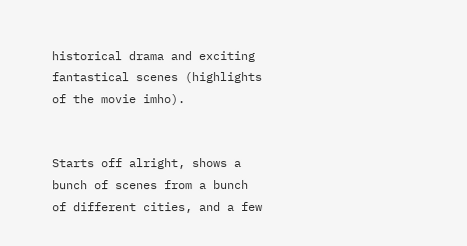historical drama and exciting fantastical scenes (highlights of the movie imho).


Starts off alright, shows a bunch of scenes from a bunch of different cities, and a few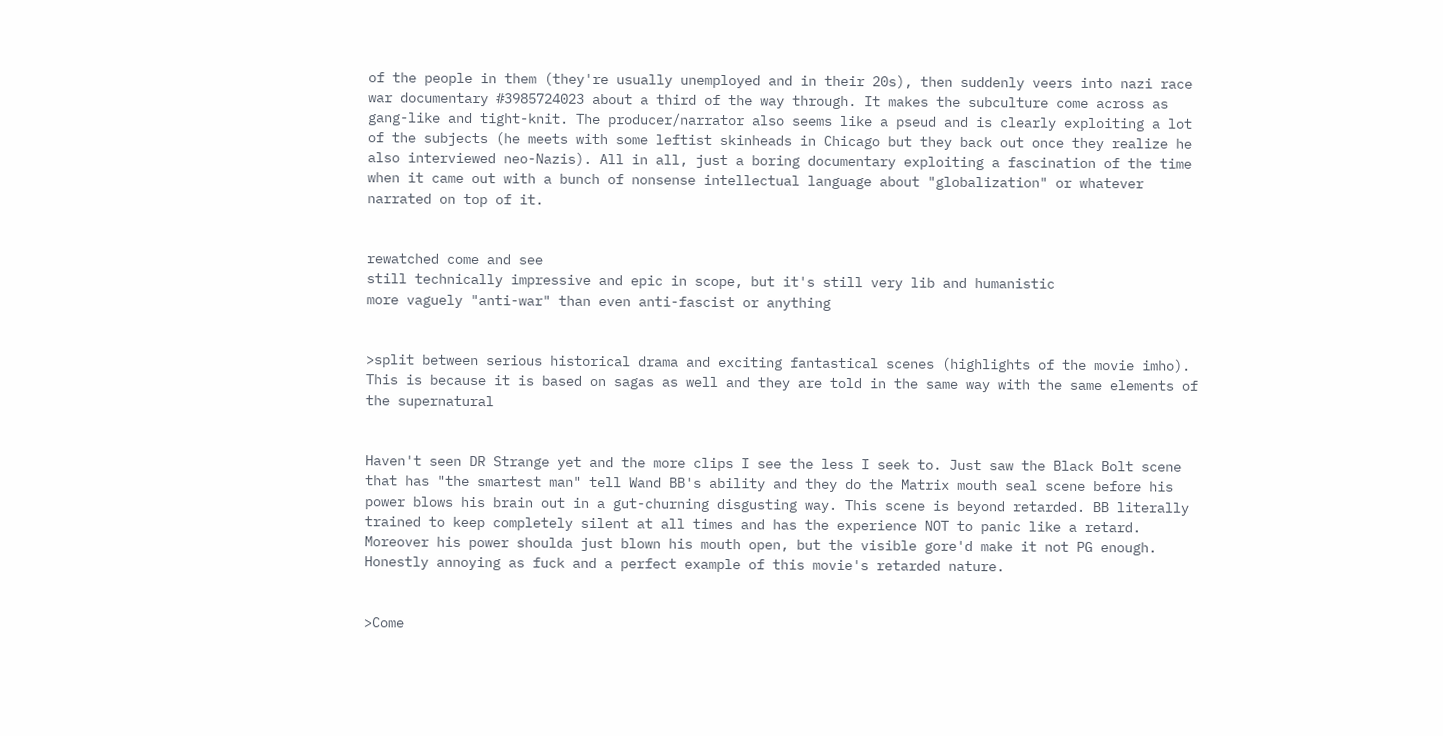of the people in them (they're usually unemployed and in their 20s), then suddenly veers into nazi race war documentary #3985724023 about a third of the way through. It makes the subculture come across as gang-like and tight-knit. The producer/narrator also seems like a pseud and is clearly exploiting a lot of the subjects (he meets with some leftist skinheads in Chicago but they back out once they realize he also interviewed neo-Nazis). All in all, just a boring documentary exploiting a fascination of the time when it came out with a bunch of nonsense intellectual language about "globalization" or whatever narrated on top of it.


rewatched come and see
still technically impressive and epic in scope, but it's still very lib and humanistic
more vaguely "anti-war" than even anti-fascist or anything


>split between serious historical drama and exciting fantastical scenes (highlights of the movie imho).
This is because it is based on sagas as well and they are told in the same way with the same elements of the supernatural


Haven't seen DR Strange yet and the more clips I see the less I seek to. Just saw the Black Bolt scene that has "the smartest man" tell Wand BB's ability and they do the Matrix mouth seal scene before his power blows his brain out in a gut-churning disgusting way. This scene is beyond retarded. BB literally trained to keep completely silent at all times and has the experience NOT to panic like a retard. Moreover his power shoulda just blown his mouth open, but the visible gore'd make it not PG enough. Honestly annoying as fuck and a perfect example of this movie's retarded nature.


>Come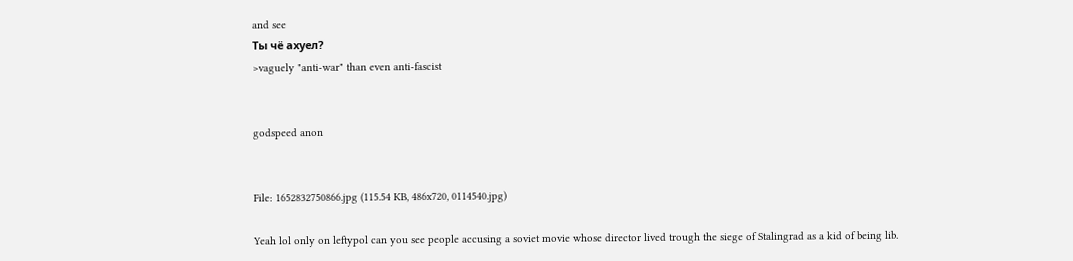and see
Ты чё ахуел?
>vaguely "anti-war" than even anti-fascist


godspeed anon


File: 1652832750866.jpg (115.54 KB, 486x720, 0114540.jpg)

Yeah lol only on leftypol can you see people accusing a soviet movie whose director lived trough the siege of Stalingrad as a kid of being lib.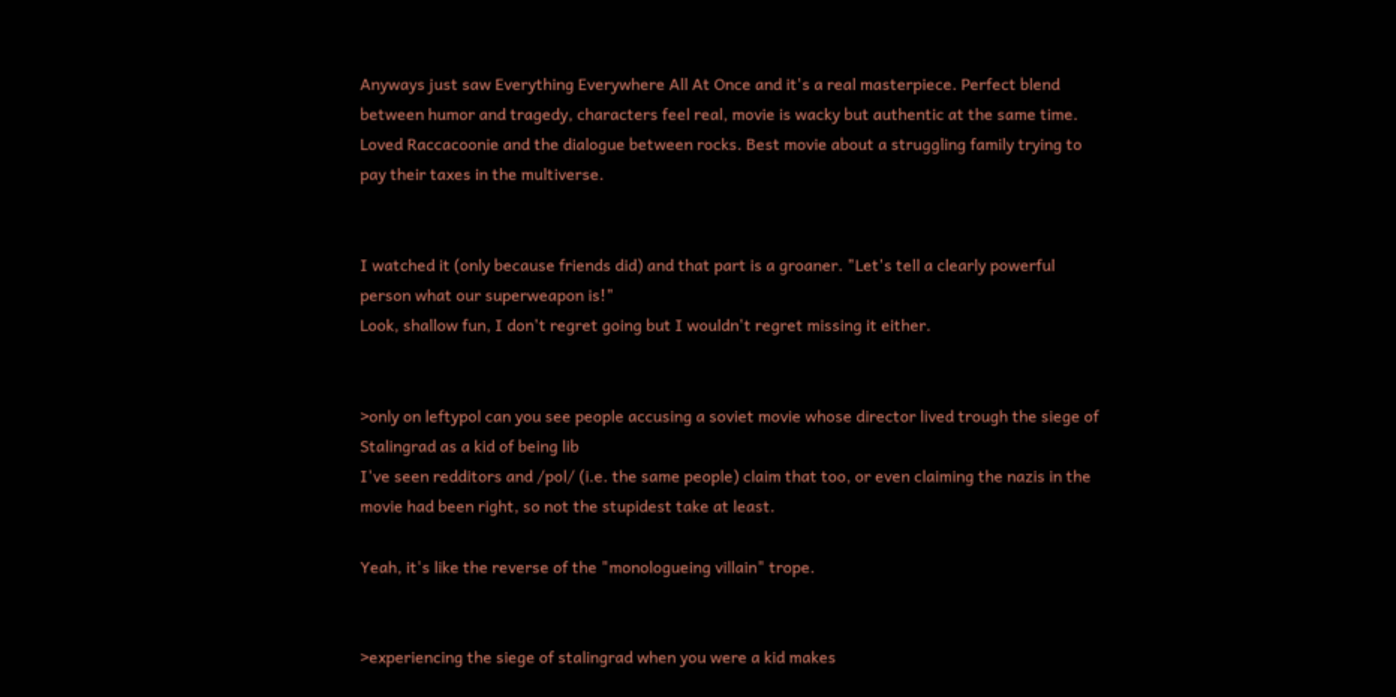Anyways just saw Everything Everywhere All At Once and it's a real masterpiece. Perfect blend between humor and tragedy, characters feel real, movie is wacky but authentic at the same time. Loved Raccacoonie and the dialogue between rocks. Best movie about a struggling family trying to pay their taxes in the multiverse.


I watched it (only because friends did) and that part is a groaner. "Let's tell a clearly powerful person what our superweapon is!"
Look, shallow fun, I don't regret going but I wouldn't regret missing it either.


>only on leftypol can you see people accusing a soviet movie whose director lived trough the siege of Stalingrad as a kid of being lib
I've seen redditors and /pol/ (i.e. the same people) claim that too, or even claiming the nazis in the movie had been right, so not the stupidest take at least.

Yeah, it's like the reverse of the "monologueing villain" trope.


>experiencing the siege of stalingrad when you were a kid makes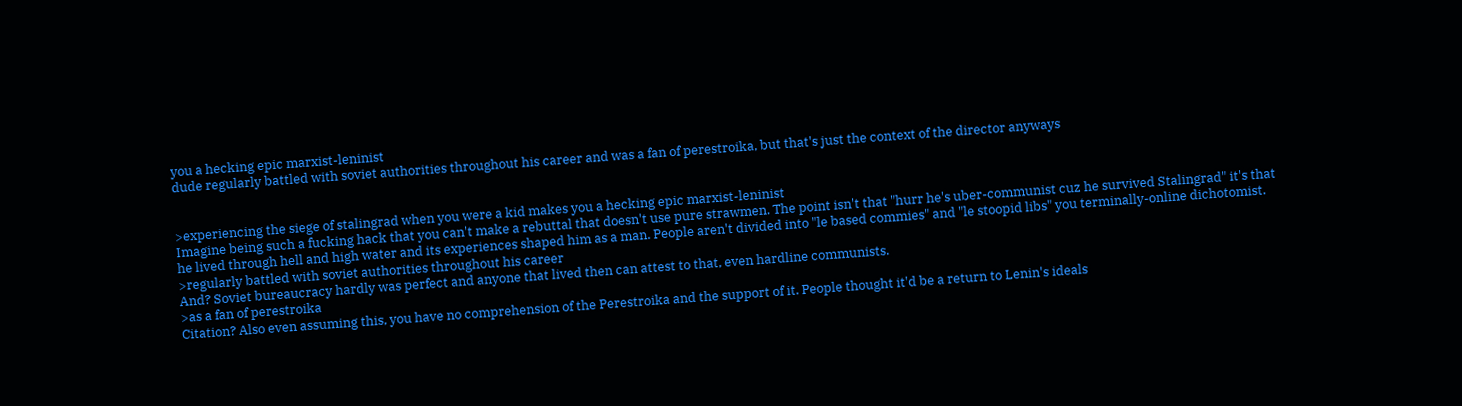you a hecking epic marxist-leninist
dude regularly battled with soviet authorities throughout his career and was a fan of perestroika, but that's just the context of the director anyways


>experiencing the siege of stalingrad when you were a kid makes you a hecking epic marxist-leninist
Imagine being such a fucking hack that you can't make a rebuttal that doesn't use pure strawmen. The point isn't that "hurr he's uber-communist cuz he survived Stalingrad" it's that he lived through hell and high water and its experiences shaped him as a man. People aren't divided into "le based commies" and "le stoopid libs" you terminally-online dichotomist.
>regularly battled with soviet authorities throughout his career
And? Soviet bureaucracy hardly was perfect and anyone that lived then can attest to that, even hardline communists.
>as a fan of perestroika
Citation? Also even assuming this, you have no comprehension of the Perestroika and the support of it. People thought it'd be a return to Lenin's ideals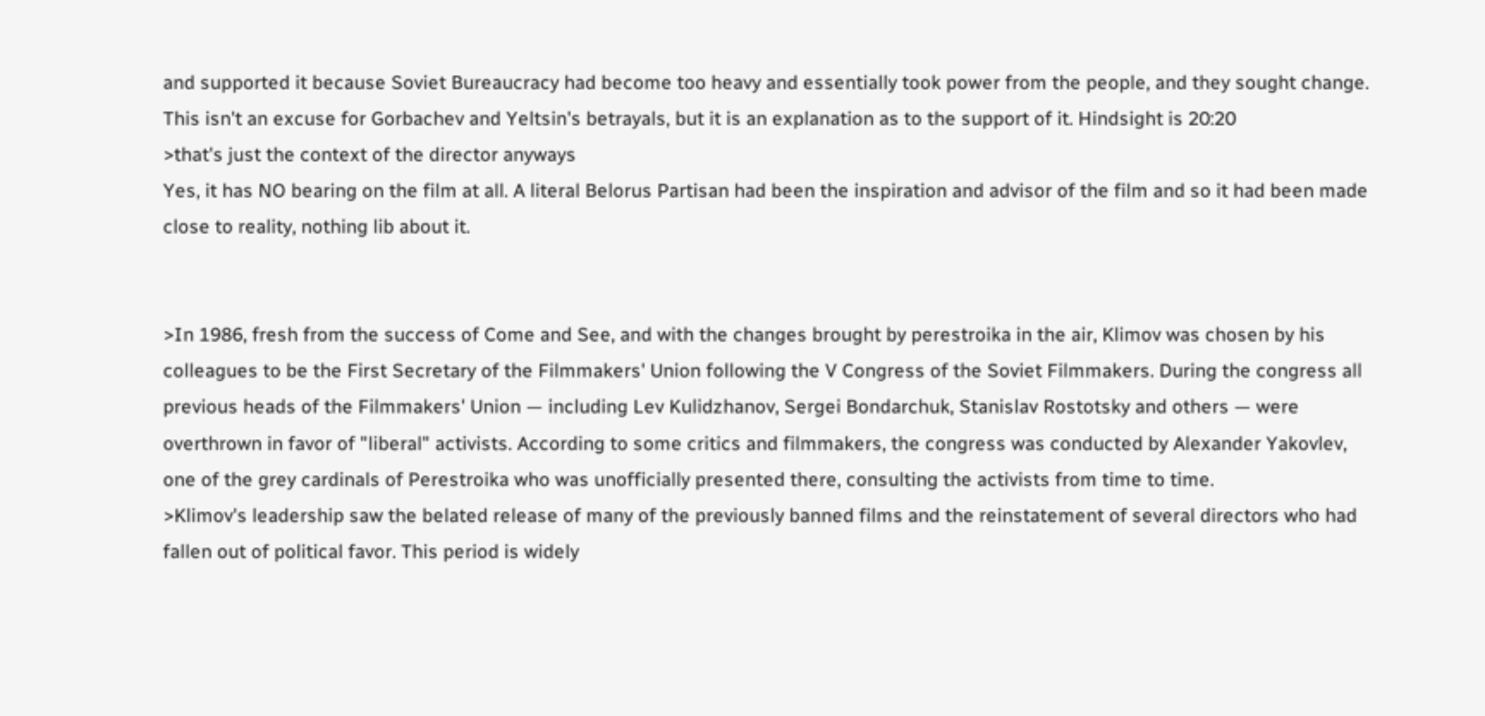and supported it because Soviet Bureaucracy had become too heavy and essentially took power from the people, and they sought change. This isn't an excuse for Gorbachev and Yeltsin's betrayals, but it is an explanation as to the support of it. Hindsight is 20:20
>that's just the context of the director anyways
Yes, it has NO bearing on the film at all. A literal Belorus Partisan had been the inspiration and advisor of the film and so it had been made close to reality, nothing lib about it.


>In 1986, fresh from the success of Come and See, and with the changes brought by perestroika in the air, Klimov was chosen by his colleagues to be the First Secretary of the Filmmakers' Union following the V Congress of the Soviet Filmmakers. During the congress all previous heads of the Filmmakers' Union — including Lev Kulidzhanov, Sergei Bondarchuk, Stanislav Rostotsky and others — were overthrown in favor of "liberal" activists. According to some critics and filmmakers, the congress was conducted by Alexander Yakovlev, one of the grey cardinals of Perestroika who was unofficially presented there, consulting the activists from time to time.
>Klimov's leadership saw the belated release of many of the previously banned films and the reinstatement of several directors who had fallen out of political favor. This period is widely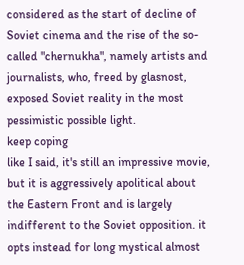considered as the start of decline of Soviet cinema and the rise of the so-called "chernukha", namely artists and journalists, who, freed by glasnost, exposed Soviet reality in the most pessimistic possible light.
keep coping
like I said, it's still an impressive movie, but it is aggressively apolitical about the Eastern Front and is largely indifferent to the Soviet opposition. it opts instead for long mystical almost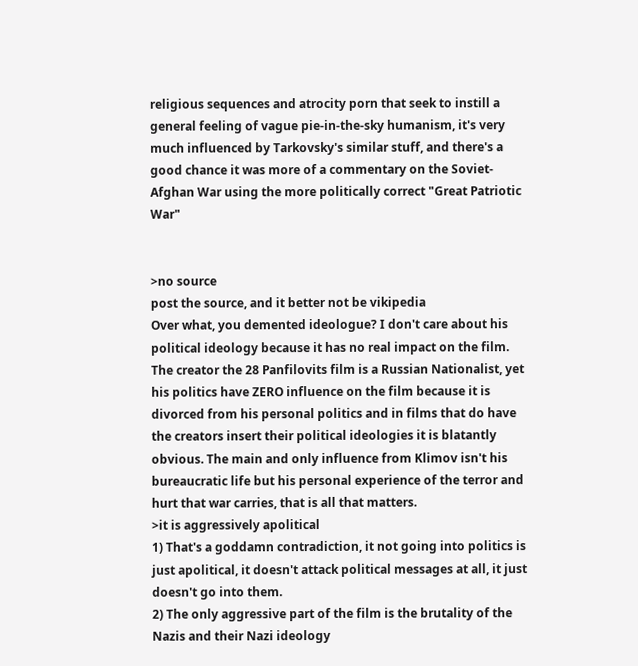religious sequences and atrocity porn that seek to instill a general feeling of vague pie-in-the-sky humanism, it's very much influenced by Tarkovsky's similar stuff, and there's a good chance it was more of a commentary on the Soviet-Afghan War using the more politically correct "Great Patriotic War"


>no source
post the source, and it better not be vikipedia
Over what, you demented ideologue? I don't care about his political ideology because it has no real impact on the film. The creator the 28 Panfilovits film is a Russian Nationalist, yet his politics have ZERO influence on the film because it is divorced from his personal politics and in films that do have the creators insert their political ideologies it is blatantly obvious. The main and only influence from Klimov isn't his bureaucratic life but his personal experience of the terror and hurt that war carries, that is all that matters.
>it is aggressively apolitical
1) That's a goddamn contradiction, it not going into politics is just apolitical, it doesn't attack political messages at all, it just doesn't go into them.
2) The only aggressive part of the film is the brutality of the Nazis and their Nazi ideology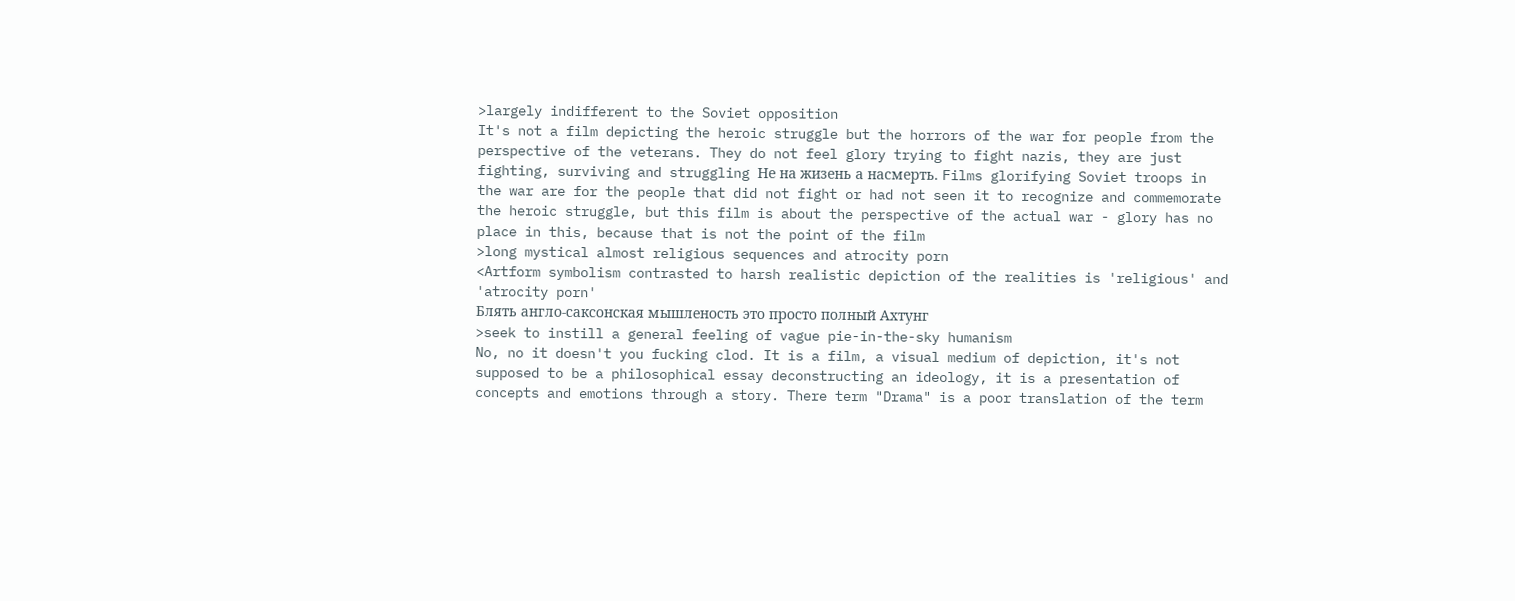>largely indifferent to the Soviet opposition
It's not a film depicting the heroic struggle but the horrors of the war for people from the perspective of the veterans. They do not feel glory trying to fight nazis, they are just fighting, surviving and struggling Не на жизень а насмерть. Films glorifying Soviet troops in the war are for the people that did not fight or had not seen it to recognize and commemorate the heroic struggle, but this film is about the perspective of the actual war - glory has no place in this, because that is not the point of the film
>long mystical almost religious sequences and atrocity porn
<Artform symbolism contrasted to harsh realistic depiction of the realities is 'religious' and 'atrocity porn'
Блять англо-саксонская мышленость это просто полный Ахтунг
>seek to instill a general feeling of vague pie-in-the-sky humanism
No, no it doesn't you fucking clod. It is a film, a visual medium of depiction, it's not supposed to be a philosophical essay deconstructing an ideology, it is a presentation of concepts and emotions through a story. There term "Drama" is a poor translation of the term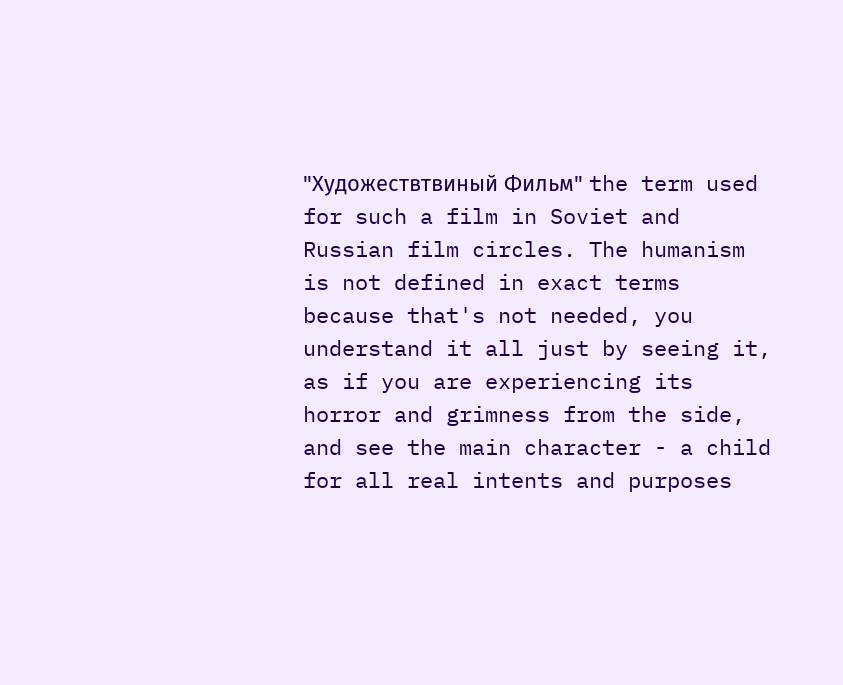"Художествтвиный Фильм" the term used for such a film in Soviet and Russian film circles. The humanism is not defined in exact terms because that's not needed, you understand it all just by seeing it, as if you are experiencing its horror and grimness from the side, and see the main character - a child for all real intents and purposes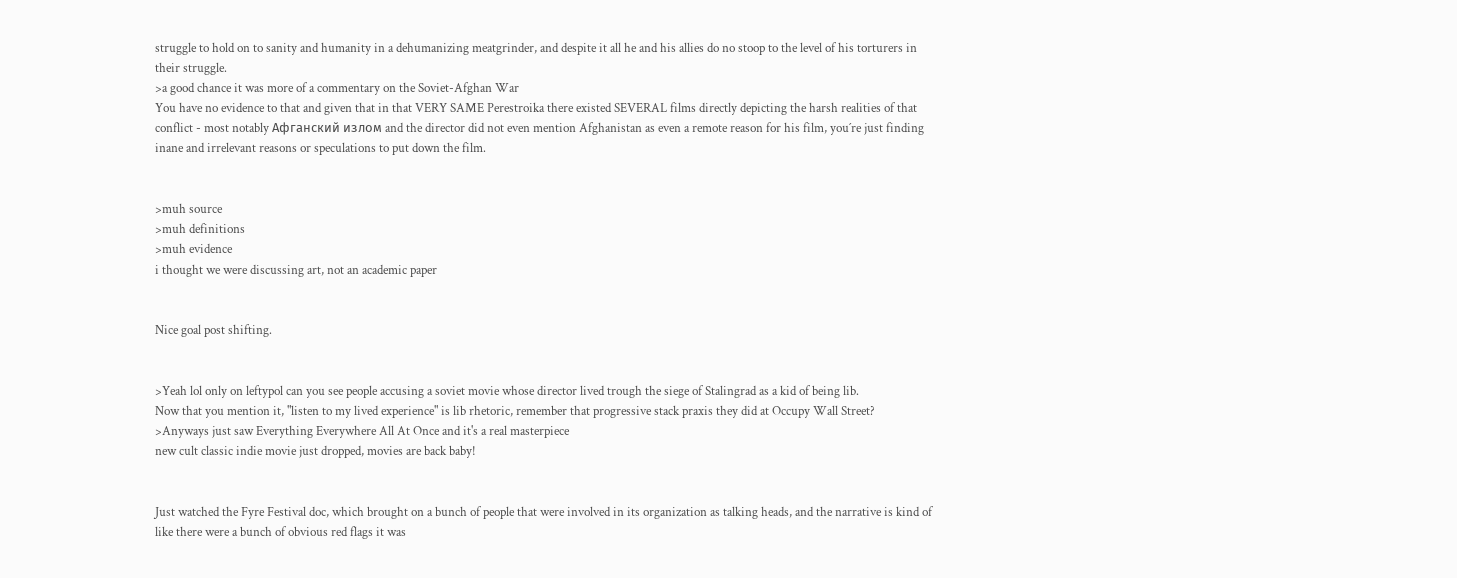struggle to hold on to sanity and humanity in a dehumanizing meatgrinder, and despite it all he and his allies do no stoop to the level of his torturers in their struggle.
>a good chance it was more of a commentary on the Soviet-Afghan War
You have no evidence to that and given that in that VERY SAME Perestroika there existed SEVERAL films directly depicting the harsh realities of that conflict - most notably Афганский излом and the director did not even mention Afghanistan as even a remote reason for his film, you´re just finding inane and irrelevant reasons or speculations to put down the film.


>muh source
>muh definitions
>muh evidence
i thought we were discussing art, not an academic paper


Nice goal post shifting.


>Yeah lol only on leftypol can you see people accusing a soviet movie whose director lived trough the siege of Stalingrad as a kid of being lib.
Now that you mention it, "listen to my lived experience" is lib rhetoric, remember that progressive stack praxis they did at Occupy Wall Street?
>Anyways just saw Everything Everywhere All At Once and it's a real masterpiece
new cult classic indie movie just dropped, movies are back baby!


Just watched the Fyre Festival doc, which brought on a bunch of people that were involved in its organization as talking heads, and the narrative is kind of like there were a bunch of obvious red flags it was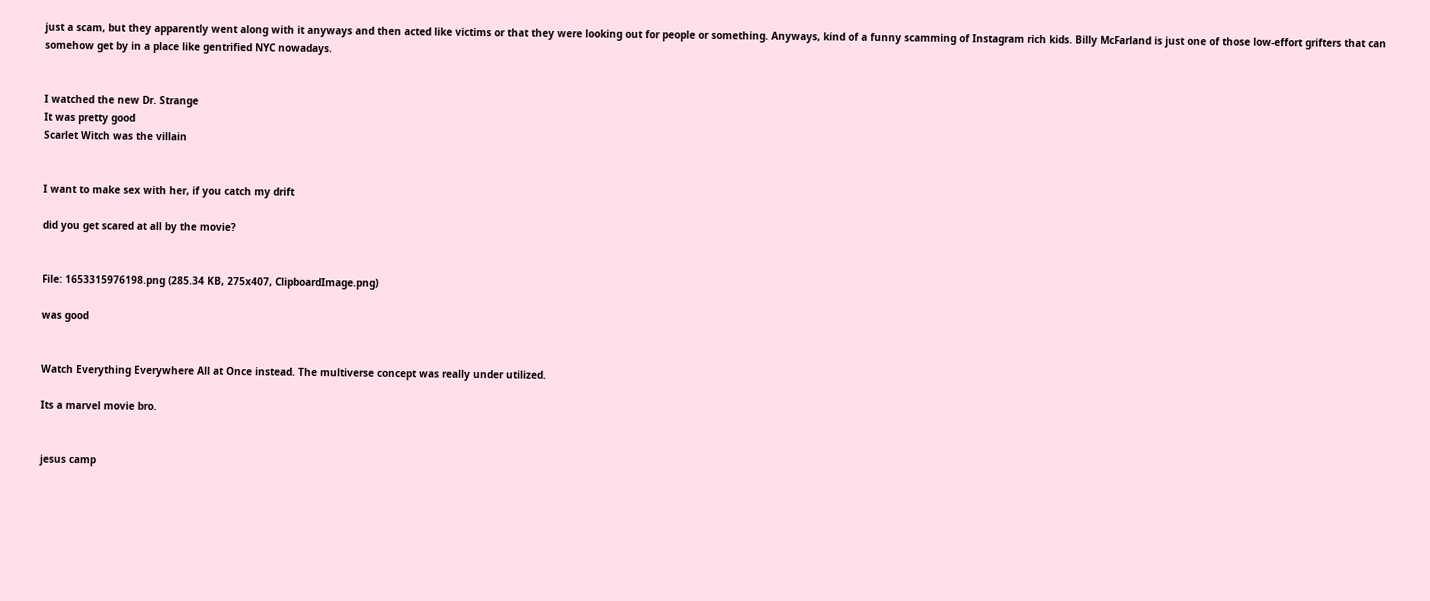just a scam, but they apparently went along with it anyways and then acted like victims or that they were looking out for people or something. Anyways, kind of a funny scamming of Instagram rich kids. Billy McFarland is just one of those low-effort grifters that can somehow get by in a place like gentrified NYC nowadays.


I watched the new Dr. Strange
It was pretty good
Scarlet Witch was the villain


I want to make sex with her, if you catch my drift

did you get scared at all by the movie?


File: 1653315976198.png (285.34 KB, 275x407, ClipboardImage.png)

was good


Watch Everything Everywhere All at Once instead. The multiverse concept was really under utilized.

Its a marvel movie bro.


jesus camp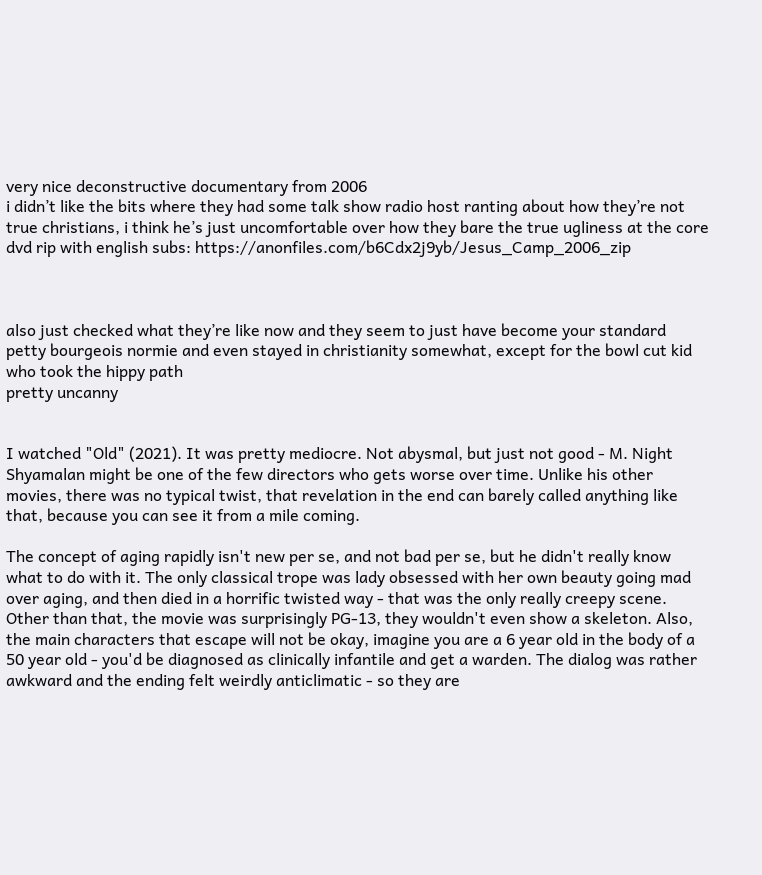very nice deconstructive documentary from 2006
i didn’t like the bits where they had some talk show radio host ranting about how they’re not true christians, i think he’s just uncomfortable over how they bare the true ugliness at the core
dvd rip with english subs: https://anonfiles.com/b6Cdx2j9yb/Jesus_Camp_2006_zip



also just checked what they’re like now and they seem to just have become your standard petty bourgeois normie and even stayed in christianity somewhat, except for the bowl cut kid who took the hippy path
pretty uncanny


I watched "Old" (2021). It was pretty mediocre. Not abysmal, but just not good - M. Night Shyamalan might be one of the few directors who gets worse over time. Unlike his other movies, there was no typical twist, that revelation in the end can barely called anything like that, because you can see it from a mile coming.

The concept of aging rapidly isn't new per se, and not bad per se, but he didn't really know what to do with it. The only classical trope was lady obsessed with her own beauty going mad over aging, and then died in a horrific twisted way - that was the only really creepy scene. Other than that, the movie was surprisingly PG-13, they wouldn't even show a skeleton. Also, the main characters that escape will not be okay, imagine you are a 6 year old in the body of a 50 year old - you'd be diagnosed as clinically infantile and get a warden. The dialog was rather awkward and the ending felt weirdly anticlimatic - so they are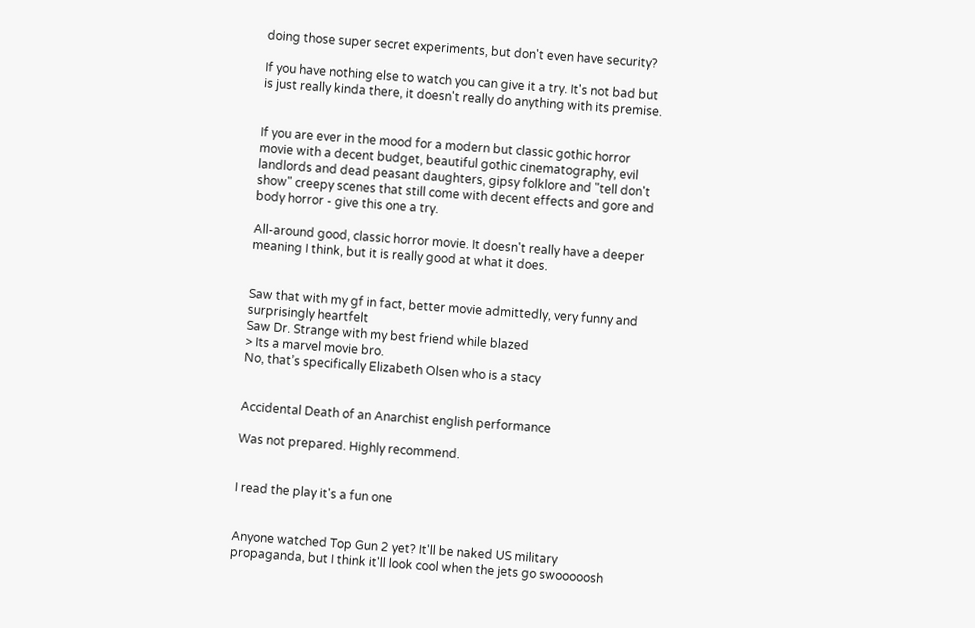doing those super secret experiments, but don't even have security?

If you have nothing else to watch you can give it a try. It's not bad but is just really kinda there, it doesn't really do anything with its premise.


If you are ever in the mood for a modern but classic gothic horror movie with a decent budget, beautiful gothic cinematography, evil landlords and dead peasant daughters, gipsy folklore and "tell don't show" creepy scenes that still come with decent effects and gore and body horror - give this one a try.

All-around good, classic horror movie. It doesn't really have a deeper meaning I think, but it is really good at what it does.


Saw that with my gf in fact, better movie admittedly, very funny and surprisingly heartfelt
Saw Dr. Strange with my best friend while blazed
> Its a marvel movie bro.
No, that’s specifically Elizabeth Olsen who is a stacy


Accidental Death of an Anarchist english performance

Was not prepared. Highly recommend.


I read the play it's a fun one


Anyone watched Top Gun 2 yet? It'll be naked US military propaganda, but I think it'll look cool when the jets go swooooosh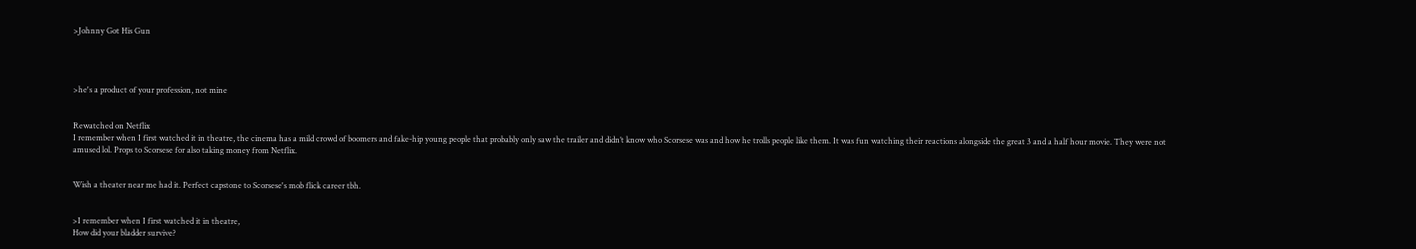>Johnny Got His Gun




>he's a product of your profession, not mine


Rewatched on Netflix
I remember when I first watched it in theatre, the cinema has a mild crowd of boomers and fake-hip young people that probably only saw the trailer and didn’t know who Scorsese was and how he trolls people like them. It was fun watching their reactions alongside the great 3 and a half hour movie. They were not amused lol. Props to Scorsese for also taking money from Netflix.


Wish a theater near me had it. Perfect capstone to Scorsese's mob flick career tbh.


>I remember when I first watched it in theatre,
How did your bladder survive?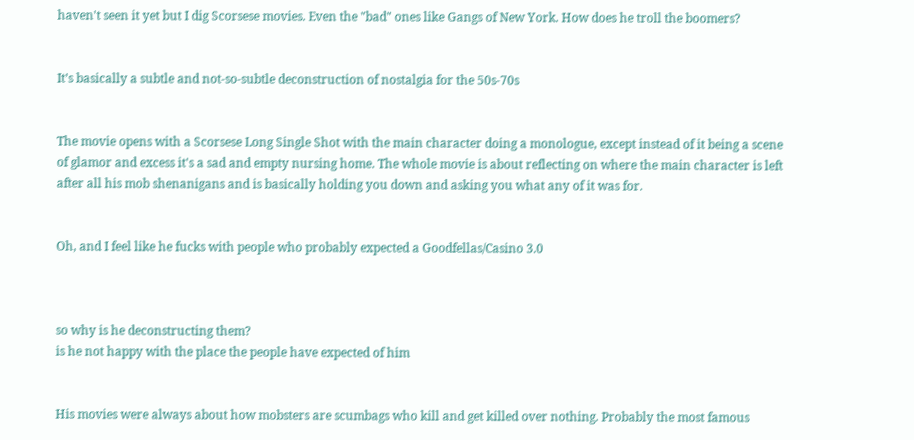haven't seen it yet but I dig Scorsese movies. Even the "bad" ones like Gangs of New York. How does he troll the boomers?


It’s basically a subtle and not-so-subtle deconstruction of nostalgia for the 50s-70s


The movie opens with a Scorsese Long Single Shot with the main character doing a monologue, except instead of it being a scene of glamor and excess it's a sad and empty nursing home. The whole movie is about reflecting on where the main character is left after all his mob shenanigans and is basically holding you down and asking you what any of it was for.


Oh, and I feel like he fucks with people who probably expected a Goodfellas/Casino 3.0



so why is he deconstructing them?
is he not happy with the place the people have expected of him


His movies were always about how mobsters are scumbags who kill and get killed over nothing. Probably the most famous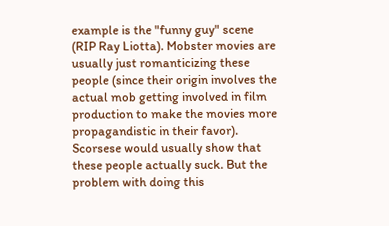example is the "funny guy" scene (RIP Ray Liotta). Mobster movies are usually just romanticizing these people (since their origin involves the actual mob getting involved in film production to make the movies more propagandistic in their favor). Scorsese would usually show that these people actually suck. But the problem with doing this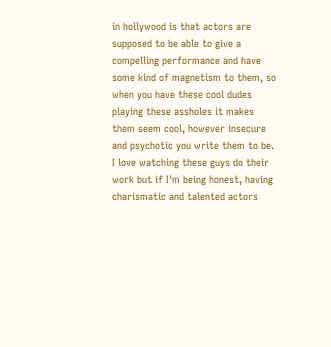in hollywood is that actors are supposed to be able to give a compelling performance and have some kind of magnetism to them, so when you have these cool dudes playing these assholes it makes them seem cool, however insecure and psychotic you write them to be. I love watching these guys do their work but if I'm being honest, having charismatic and talented actors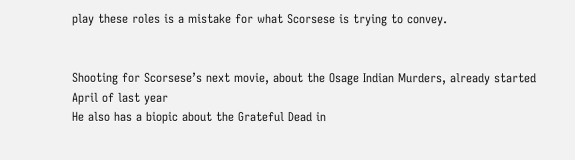play these roles is a mistake for what Scorsese is trying to convey.


Shooting for Scorsese’s next movie, about the Osage Indian Murders, already started April of last year
He also has a biopic about the Grateful Dead in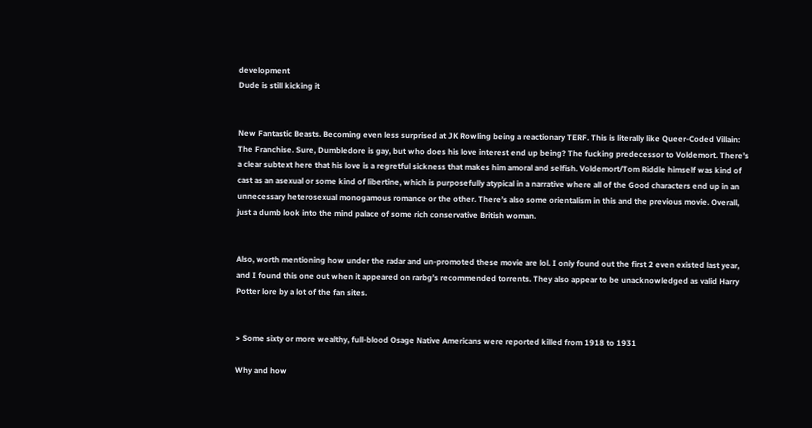development
Dude is still kicking it


New Fantastic Beasts. Becoming even less surprised at JK Rowling being a reactionary TERF. This is literally like Queer-Coded Villain: The Franchise. Sure, Dumbledore is gay, but who does his love interest end up being? The fucking predecessor to Voldemort. There’s a clear subtext here that his love is a regretful sickness that makes him amoral and selfish. Voldemort/Tom Riddle himself was kind of cast as an asexual or some kind of libertine, which is purposefully atypical in a narrative where all of the Good characters end up in an unnecessary heterosexual monogamous romance or the other. There’s also some orientalism in this and the previous movie. Overall, just a dumb look into the mind palace of some rich conservative British woman.


Also, worth mentioning how under the radar and un-promoted these movie are lol. I only found out the first 2 even existed last year, and I found this one out when it appeared on rarbg’s recommended torrents. They also appear to be unacknowledged as valid Harry Potter lore by a lot of the fan sites.


> Some sixty or more wealthy, full-blood Osage Native Americans were reported killed from 1918 to 1931

Why and how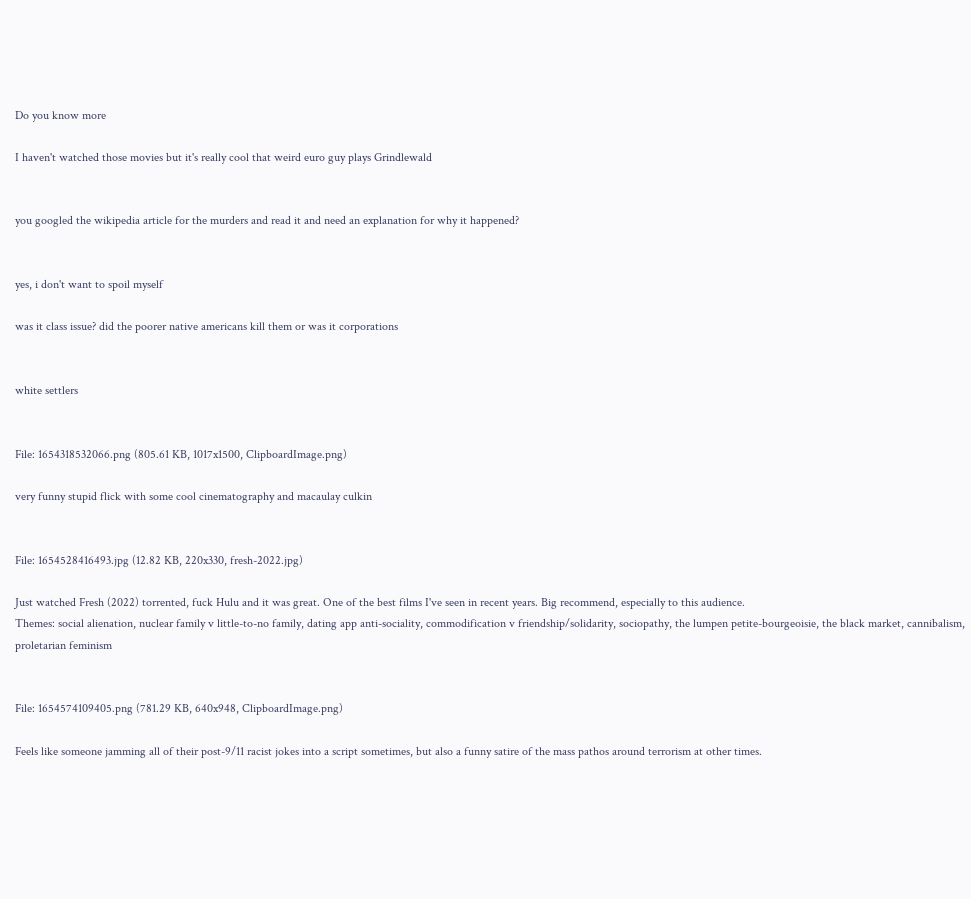Do you know more

I haven't watched those movies but it's really cool that weird euro guy plays Grindlewald


you googled the wikipedia article for the murders and read it and need an explanation for why it happened?


yes, i don't want to spoil myself

was it class issue? did the poorer native americans kill them or was it corporations


white settlers


File: 1654318532066.png (805.61 KB, 1017x1500, ClipboardImage.png)

very funny stupid flick with some cool cinematography and macaulay culkin


File: 1654528416493.jpg (12.82 KB, 220x330, fresh-2022.jpg)

Just watched Fresh (2022) torrented, fuck Hulu and it was great. One of the best films I've seen in recent years. Big recommend, especially to this audience.
Themes: social alienation, nuclear family v little-to-no family, dating app anti-sociality, commodification v friendship/solidarity, sociopathy, the lumpen petite-bourgeoisie, the black market, cannibalism, proletarian feminism


File: 1654574109405.png (781.29 KB, 640x948, ClipboardImage.png)

Feels like someone jamming all of their post-9/11 racist jokes into a script sometimes, but also a funny satire of the mass pathos around terrorism at other times.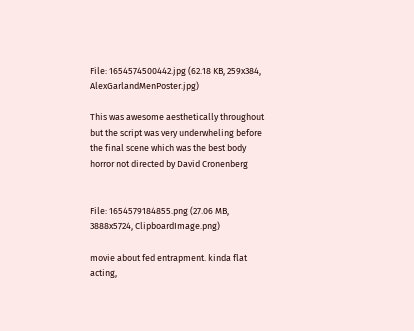File: 1654574500442.jpg (62.18 KB, 259x384, AlexGarlandMenPoster.jpg)

This was awesome aesthetically throughout but the script was very underwheling before the final scene which was the best body horror not directed by David Cronenberg


File: 1654579184855.png (27.06 MB, 3888x5724, ClipboardImage.png)

movie about fed entrapment. kinda flat acting,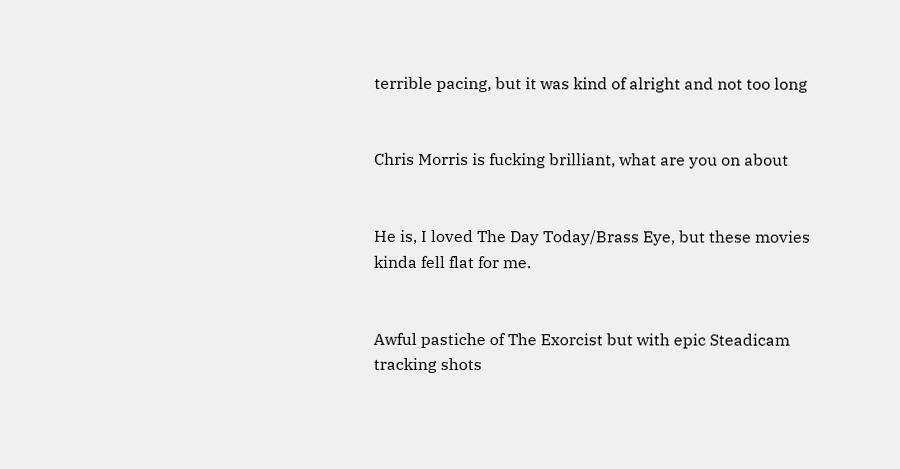terrible pacing, but it was kind of alright and not too long


Chris Morris is fucking brilliant, what are you on about


He is, I loved The Day Today/Brass Eye, but these movies kinda fell flat for me.


Awful pastiche of The Exorcist but with epic Steadicam tracking shots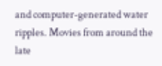and computer-generated water ripples. Movies from around the late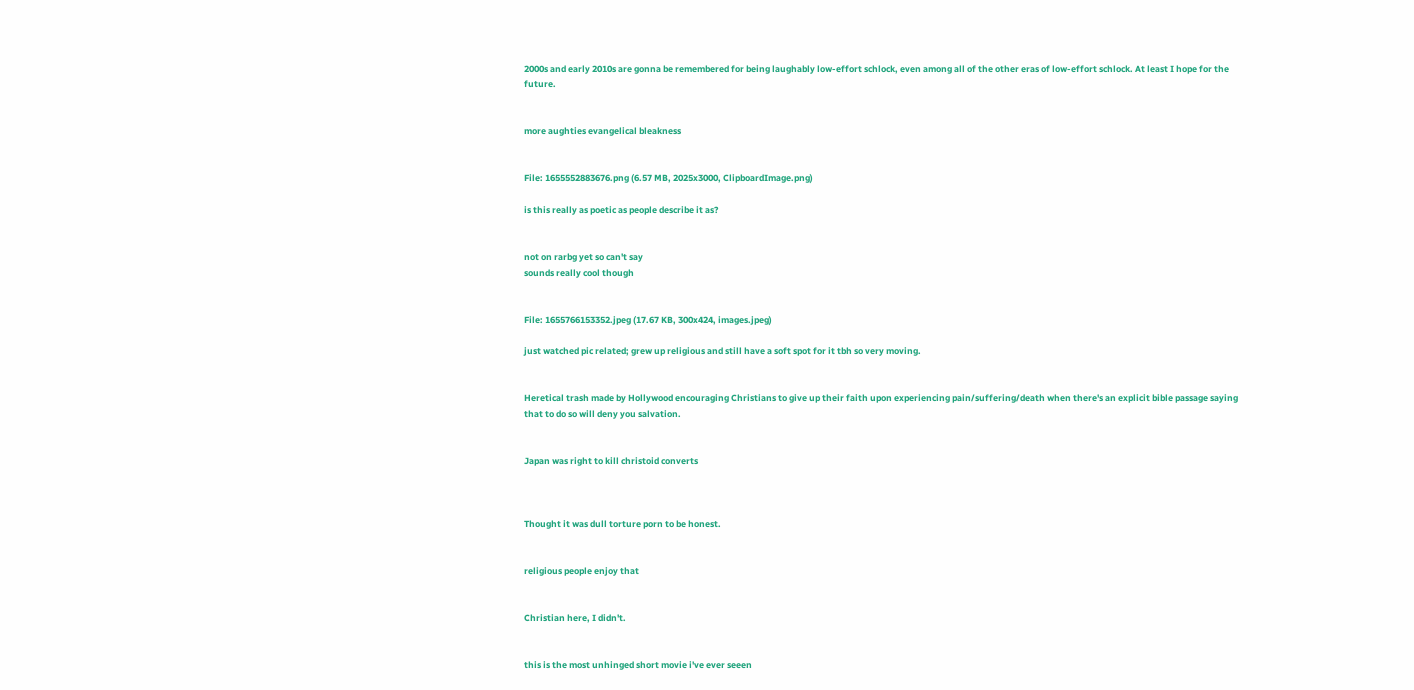2000s and early 2010s are gonna be remembered for being laughably low-effort schlock, even among all of the other eras of low-effort schlock. At least I hope for the future.


more aughties evangelical bleakness


File: 1655552883676.png (6.57 MB, 2025x3000, ClipboardImage.png)

is this really as poetic as people describe it as?


not on rarbg yet so can't say
sounds really cool though


File: 1655766153352.jpeg (17.67 KB, 300x424, images.jpeg)

just watched pic related; grew up religious and still have a soft spot for it tbh so very moving.


Heretical trash made by Hollywood encouraging Christians to give up their faith upon experiencing pain/suffering/death when there's an explicit bible passage saying that to do so will deny you salvation.


Japan was right to kill christoid converts



Thought it was dull torture porn to be honest.


religious people enjoy that


Christian here, I didn't.


this is the most unhinged short movie i've ever seeen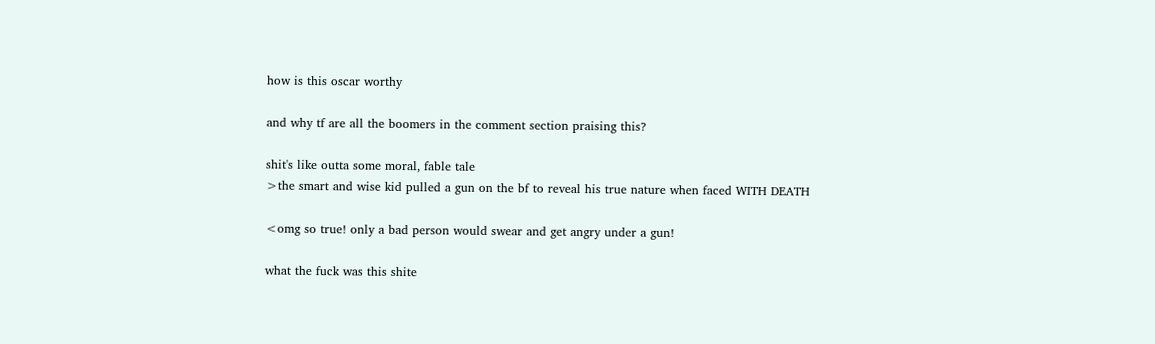how is this oscar worthy

and why tf are all the boomers in the comment section praising this?

shit's like outta some moral, fable tale
>the smart and wise kid pulled a gun on the bf to reveal his true nature when faced WITH DEATH

<omg so true! only a bad person would swear and get angry under a gun!

what the fuck was this shite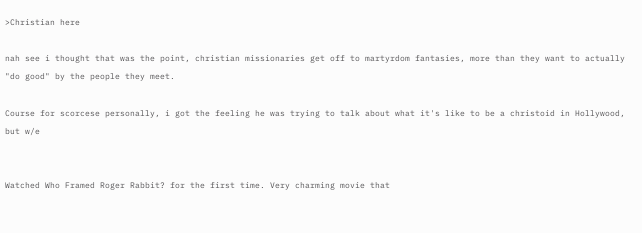>Christian here

nah see i thought that was the point, christian missionaries get off to martyrdom fantasies, more than they want to actually "do good" by the people they meet.

Course for scorcese personally, i got the feeling he was trying to talk about what it's like to be a christoid in Hollywood, but w/e


Watched Who Framed Roger Rabbit? for the first time. Very charming movie that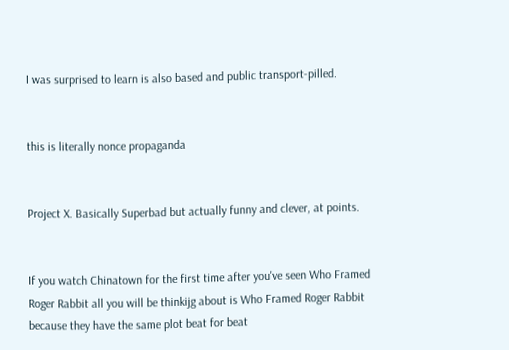I was surprised to learn is also based and public transport-pilled.


this is literally nonce propaganda


Project X. Basically Superbad but actually funny and clever, at points.


If you watch Chinatown for the first time after you've seen Who Framed Roger Rabbit all you will be thinkijg about is Who Framed Roger Rabbit because they have the same plot beat for beat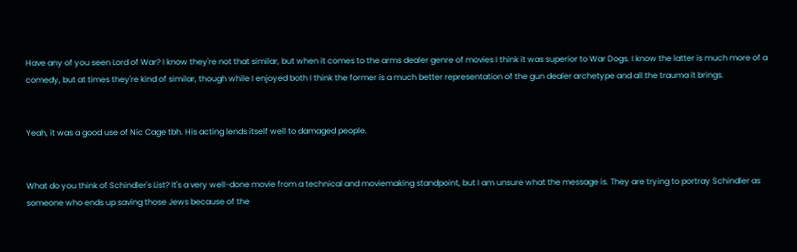Have any of you seen Lord of War? I know they're not that similar, but when it comes to the arms dealer genre of movies I think it was superior to War Dogs. I know the latter is much more of a comedy, but at times they're kind of similar, though while I enjoyed both I think the former is a much better representation of the gun dealer archetype and all the trauma it brings.


Yeah, it was a good use of Nic Cage tbh. His acting lends itself well to damaged people.


What do you think of Schindler's List? It's a very well-done movie from a technical and moviemaking standpoint, but I am unsure what the message is. They are trying to portray Schindler as someone who ends up saving those Jews because of the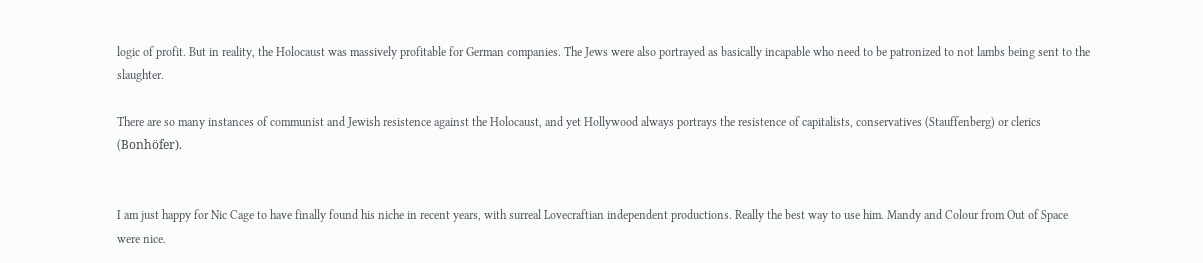logic of profit. But in reality, the Holocaust was massively profitable for German companies. The Jews were also portrayed as basically incapable who need to be patronized to not lambs being sent to the slaughter.

There are so many instances of communist and Jewish resistence against the Holocaust, and yet Hollywood always portrays the resistence of capitalists, conservatives (Stauffenberg) or clerics (Bonhöfer).


I am just happy for Nic Cage to have finally found his niche in recent years, with surreal Lovecraftian independent productions. Really the best way to use him. Mandy and Colour from Out of Space were nice.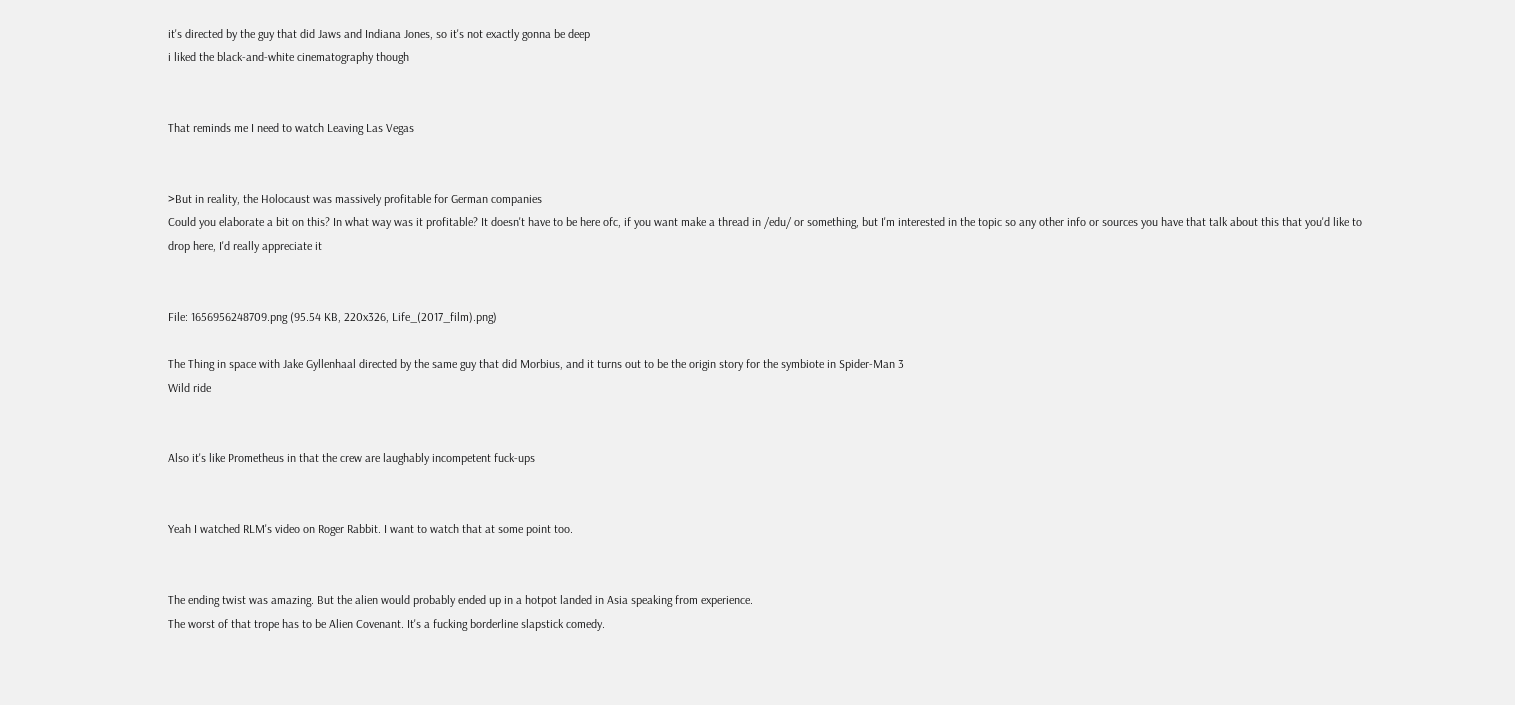it's directed by the guy that did Jaws and Indiana Jones, so it's not exactly gonna be deep
i liked the black-and-white cinematography though


That reminds me I need to watch Leaving Las Vegas


>But in reality, the Holocaust was massively profitable for German companies
Could you elaborate a bit on this? In what way was it profitable? It doesn't have to be here ofc, if you want make a thread in /edu/ or something, but I'm interested in the topic so any other info or sources you have that talk about this that you'd like to drop here, I'd really appreciate it


File: 1656956248709.png (95.54 KB, 220x326, Life_(2017_film).png)

The Thing in space with Jake Gyllenhaal directed by the same guy that did Morbius, and it turns out to be the origin story for the symbiote in Spider-Man 3
Wild ride


Also it's like Prometheus in that the crew are laughably incompetent fuck-ups


Yeah I watched RLM's video on Roger Rabbit. I want to watch that at some point too.


The ending twist was amazing. But the alien would probably ended up in a hotpot landed in Asia speaking from experience.
The worst of that trope has to be Alien Covenant. It's a fucking borderline slapstick comedy.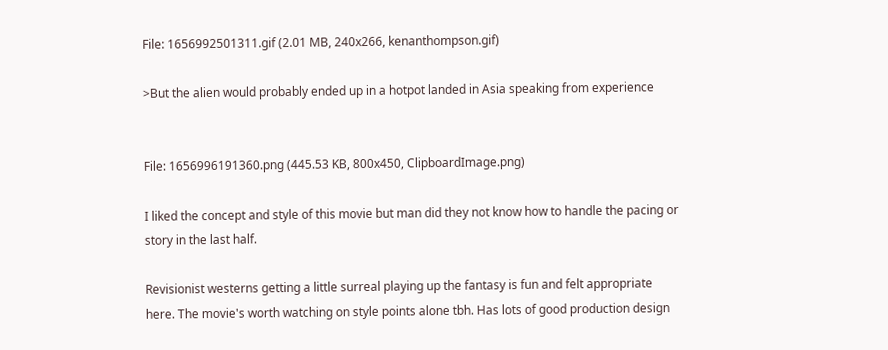File: 1656992501311.gif (2.01 MB, 240x266, kenanthompson.gif)

>But the alien would probably ended up in a hotpot landed in Asia speaking from experience


File: 1656996191360.png (445.53 KB, 800x450, ClipboardImage.png)

I liked the concept and style of this movie but man did they not know how to handle the pacing or story in the last half.

Revisionist westerns getting a little surreal playing up the fantasy is fun and felt appropriate here. The movie's worth watching on style points alone tbh. Has lots of good production design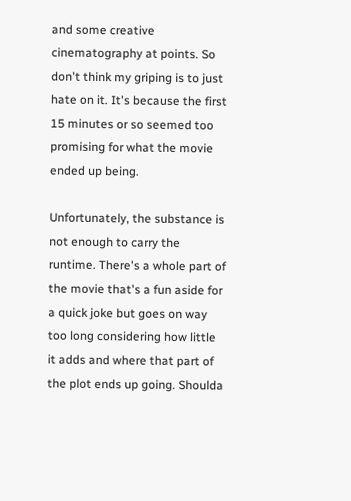and some creative cinematography at points. So don't think my griping is to just hate on it. It's because the first 15 minutes or so seemed too promising for what the movie ended up being.

Unfortunately, the substance is not enough to carry the runtime. There's a whole part of the movie that's a fun aside for a quick joke but goes on way too long considering how little it adds and where that part of the plot ends up going. Shoulda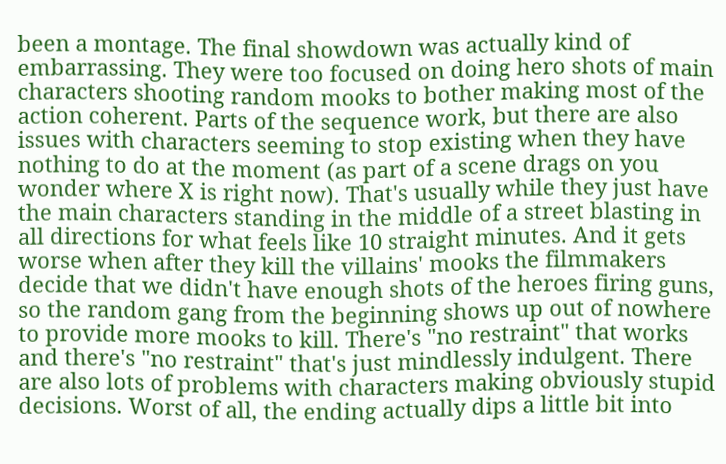been a montage. The final showdown was actually kind of embarrassing. They were too focused on doing hero shots of main characters shooting random mooks to bother making most of the action coherent. Parts of the sequence work, but there are also issues with characters seeming to stop existing when they have nothing to do at the moment (as part of a scene drags on you wonder where X is right now). That's usually while they just have the main characters standing in the middle of a street blasting in all directions for what feels like 10 straight minutes. And it gets worse when after they kill the villains' mooks the filmmakers decide that we didn't have enough shots of the heroes firing guns, so the random gang from the beginning shows up out of nowhere to provide more mooks to kill. There's "no restraint" that works and there's "no restraint" that's just mindlessly indulgent. There are also lots of problems with characters making obviously stupid decisions. Worst of all, the ending actually dips a little bit into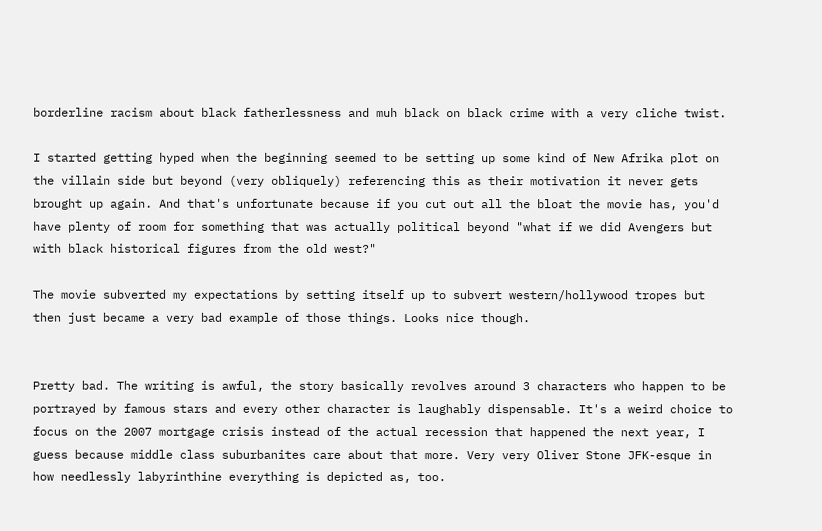borderline racism about black fatherlessness and muh black on black crime with a very cliche twist.

I started getting hyped when the beginning seemed to be setting up some kind of New Afrika plot on the villain side but beyond (very obliquely) referencing this as their motivation it never gets brought up again. And that's unfortunate because if you cut out all the bloat the movie has, you'd have plenty of room for something that was actually political beyond "what if we did Avengers but with black historical figures from the old west?"

The movie subverted my expectations by setting itself up to subvert western/hollywood tropes but then just became a very bad example of those things. Looks nice though.


Pretty bad. The writing is awful, the story basically revolves around 3 characters who happen to be portrayed by famous stars and every other character is laughably dispensable. It's a weird choice to focus on the 2007 mortgage crisis instead of the actual recession that happened the next year, I guess because middle class suburbanites care about that more. Very very Oliver Stone JFK-esque in how needlessly labyrinthine everything is depicted as, too.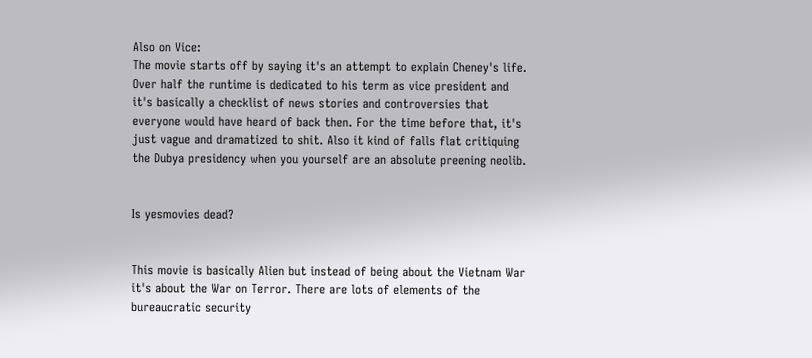Also on Vice:
The movie starts off by saying it's an attempt to explain Cheney's life. Over half the runtime is dedicated to his term as vice president and it's basically a checklist of news stories and controversies that everyone would have heard of back then. For the time before that, it's just vague and dramatized to shit. Also it kind of falls flat critiquing the Dubya presidency when you yourself are an absolute preening neolib.


Is yesmovies dead?


This movie is basically Alien but instead of being about the Vietnam War it's about the War on Terror. There are lots of elements of the bureaucratic security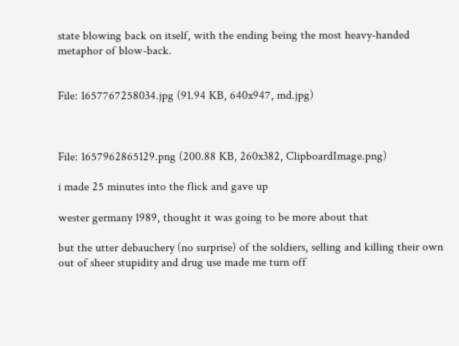state blowing back on itself, with the ending being the most heavy-handed metaphor of blow-back.


File: 1657767258034.jpg (91.94 KB, 640x947, md.jpg)



File: 1657962865129.png (200.88 KB, 260x382, ClipboardImage.png)

i made 25 minutes into the flick and gave up

wester germany 1989, thought it was going to be more about that

but the utter debauchery (no surprise) of the soldiers, selling and killing their own out of sheer stupidity and drug use made me turn off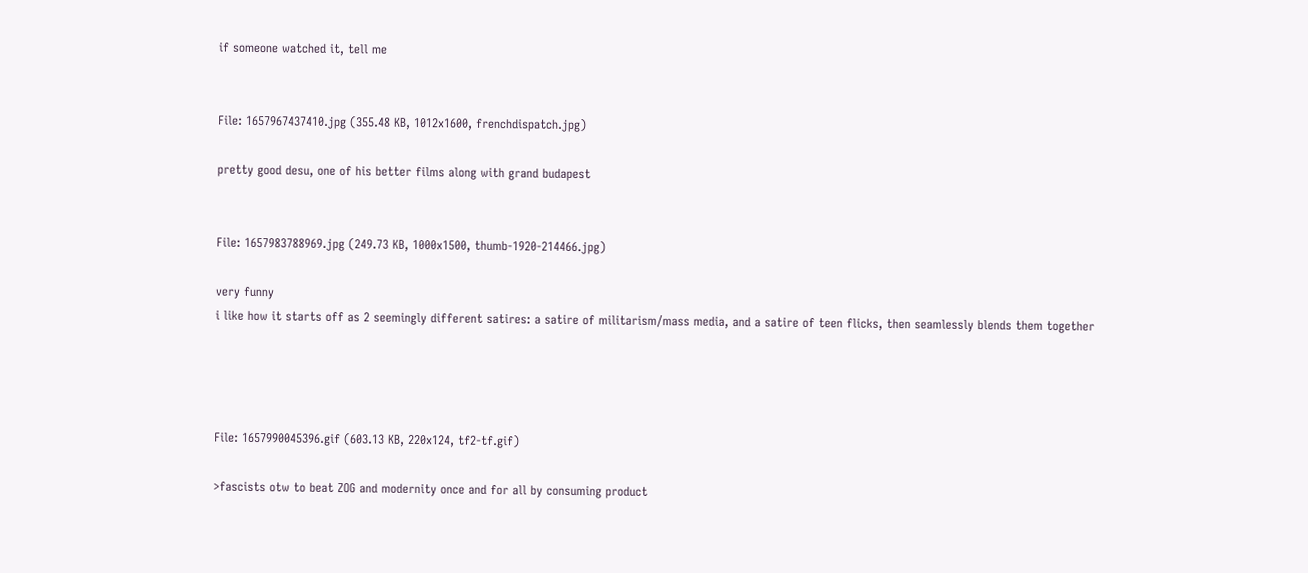if someone watched it, tell me


File: 1657967437410.jpg (355.48 KB, 1012x1600, frenchdispatch.jpg)

pretty good desu, one of his better films along with grand budapest


File: 1657983788969.jpg (249.73 KB, 1000x1500, thumb-1920-214466.jpg)

very funny
i like how it starts off as 2 seemingly different satires: a satire of militarism/mass media, and a satire of teen flicks, then seamlessly blends them together




File: 1657990045396.gif (603.13 KB, 220x124, tf2-tf.gif)

>fascists otw to beat ZOG and modernity once and for all by consuming product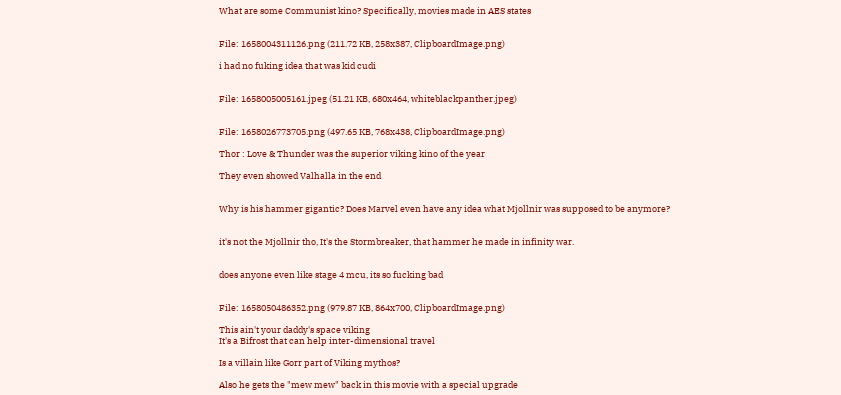What are some Communist kino? Specifically, movies made in AES states


File: 1658004311126.png (211.72 KB, 258x387, ClipboardImage.png)

i had no fuking idea that was kid cudi


File: 1658005005161.jpeg (51.21 KB, 680x464, whiteblackpanther.jpeg)


File: 1658026773705.png (497.65 KB, 768x438, ClipboardImage.png)

Thor : Love & Thunder was the superior viking kino of the year

They even showed Valhalla in the end


Why is his hammer gigantic? Does Marvel even have any idea what Mjollnir was supposed to be anymore?


it's not the Mjollnir tho, It's the Stormbreaker, that hammer he made in infinity war.


does anyone even like stage 4 mcu, its so fucking bad


File: 1658050486352.png (979.87 KB, 864x700, ClipboardImage.png)

This ain't your daddy's space viking
It's a Bifrost that can help inter-dimensional travel

Is a villain like Gorr part of Viking mythos?

Also he gets the "mew mew" back in this movie with a special upgrade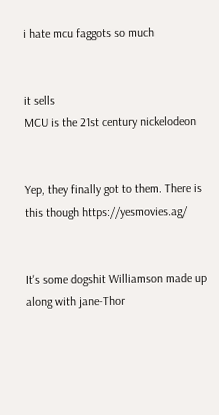i hate mcu faggots so much


it sells
MCU is the 21st century nickelodeon


Yep, they finally got to them. There is this though https://yesmovies.ag/


It's some dogshit Williamson made up along with jane-Thor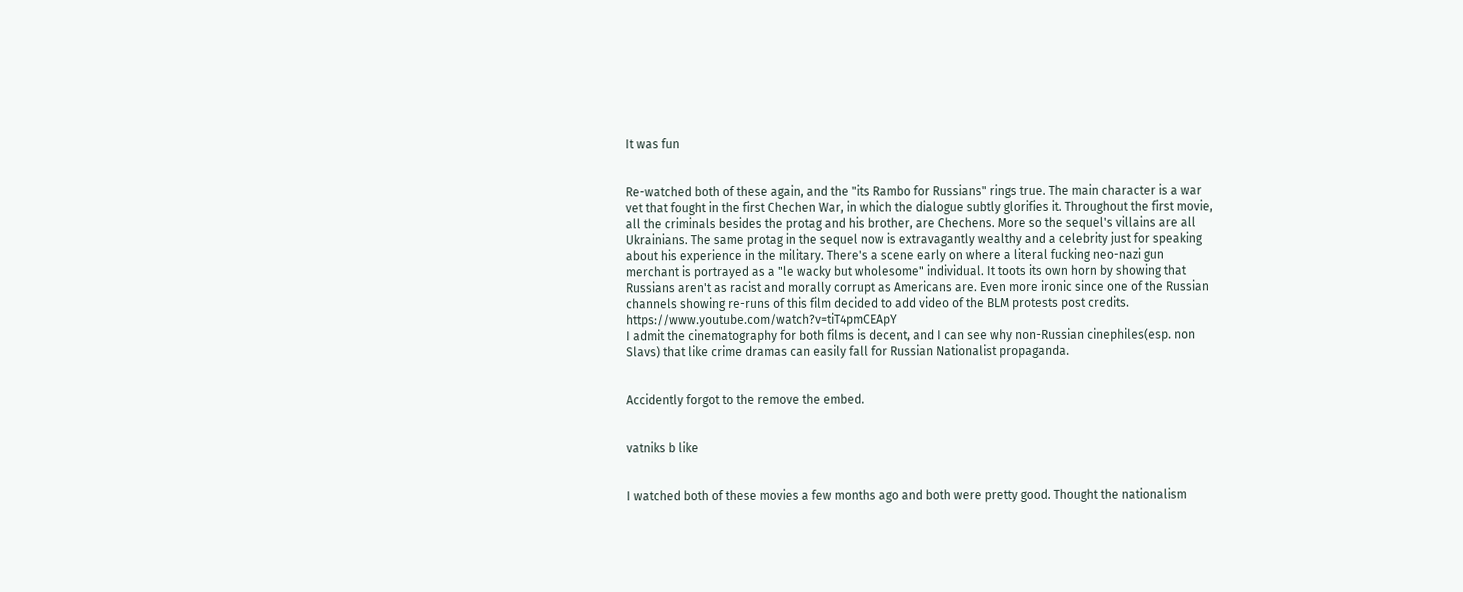It was fun


Re-watched both of these again, and the "its Rambo for Russians" rings true. The main character is a war vet that fought in the first Chechen War, in which the dialogue subtly glorifies it. Throughout the first movie, all the criminals besides the protag and his brother, are Chechens. More so the sequel's villains are all Ukrainians. The same protag in the sequel now is extravagantly wealthy and a celebrity just for speaking about his experience in the military. There's a scene early on where a literal fucking neo-nazi gun merchant is portrayed as a "le wacky but wholesome" individual. It toots its own horn by showing that Russians aren't as racist and morally corrupt as Americans are. Even more ironic since one of the Russian channels showing re-runs of this film decided to add video of the BLM protests post credits. https://www.youtube.com/watch?v=tiT4pmCEApY
I admit the cinematography for both films is decent, and I can see why non-Russian cinephiles(esp. non Slavs) that like crime dramas can easily fall for Russian Nationalist propaganda.


Accidently forgot to the remove the embed.


vatniks b like


I watched both of these movies a few months ago and both were pretty good. Thought the nationalism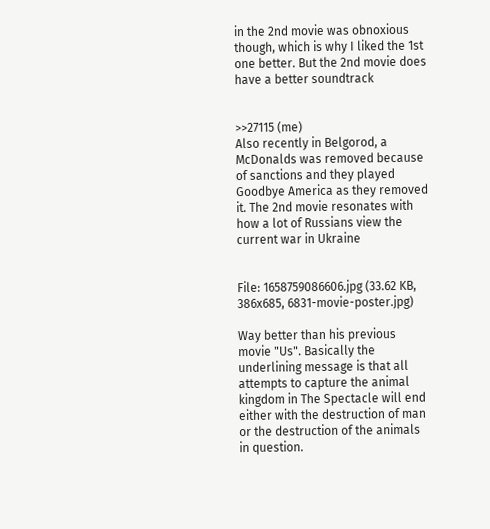in the 2nd movie was obnoxious though, which is why I liked the 1st one better. But the 2nd movie does have a better soundtrack


>>27115 (me)
Also recently in Belgorod, a McDonalds was removed because of sanctions and they played Goodbye America as they removed it. The 2nd movie resonates with how a lot of Russians view the current war in Ukraine


File: 1658759086606.jpg (33.62 KB, 386x685, 6831-movie-poster.jpg)

Way better than his previous movie "Us". Basically the underlining message is that all attempts to capture the animal kingdom in The Spectacle will end either with the destruction of man or the destruction of the animals in question.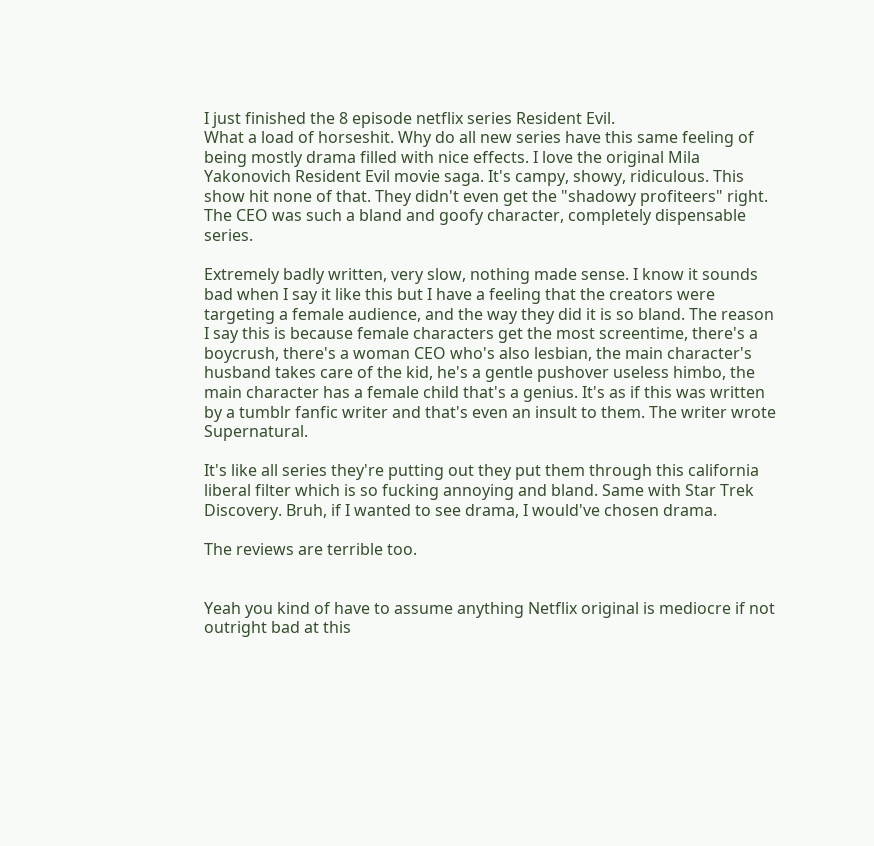I just finished the 8 episode netflix series Resident Evil.
What a load of horseshit. Why do all new series have this same feeling of being mostly drama filled with nice effects. I love the original Mila Yakonovich Resident Evil movie saga. It's campy, showy, ridiculous. This show hit none of that. They didn't even get the "shadowy profiteers" right. The CEO was such a bland and goofy character, completely dispensable series.

Extremely badly written, very slow, nothing made sense. I know it sounds bad when I say it like this but I have a feeling that the creators were targeting a female audience, and the way they did it is so bland. The reason I say this is because female characters get the most screentime, there's a boycrush, there's a woman CEO who's also lesbian, the main character's husband takes care of the kid, he's a gentle pushover useless himbo, the main character has a female child that's a genius. It's as if this was written by a tumblr fanfic writer and that's even an insult to them. The writer wrote Supernatural.

It's like all series they're putting out they put them through this california liberal filter which is so fucking annoying and bland. Same with Star Trek Discovery. Bruh, if I wanted to see drama, I would've chosen drama.

The reviews are terrible too.


Yeah you kind of have to assume anything Netflix original is mediocre if not outright bad at this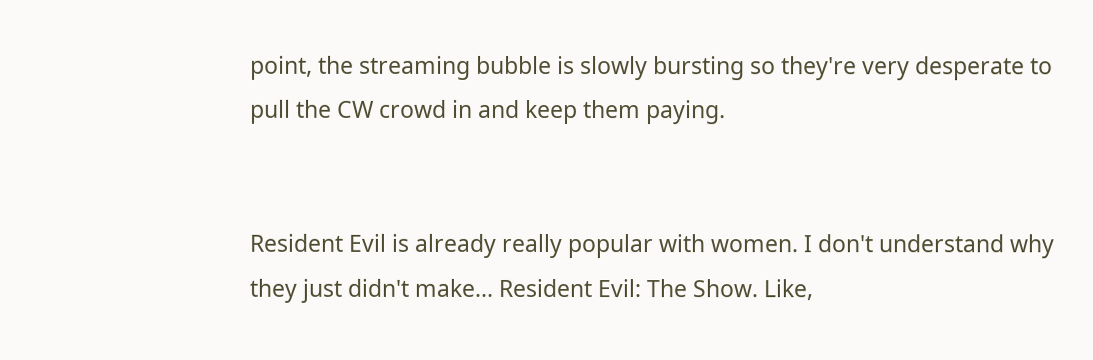point, the streaming bubble is slowly bursting so they're very desperate to pull the CW crowd in and keep them paying.


Resident Evil is already really popular with women. I don't understand why they just didn't make… Resident Evil: The Show. Like,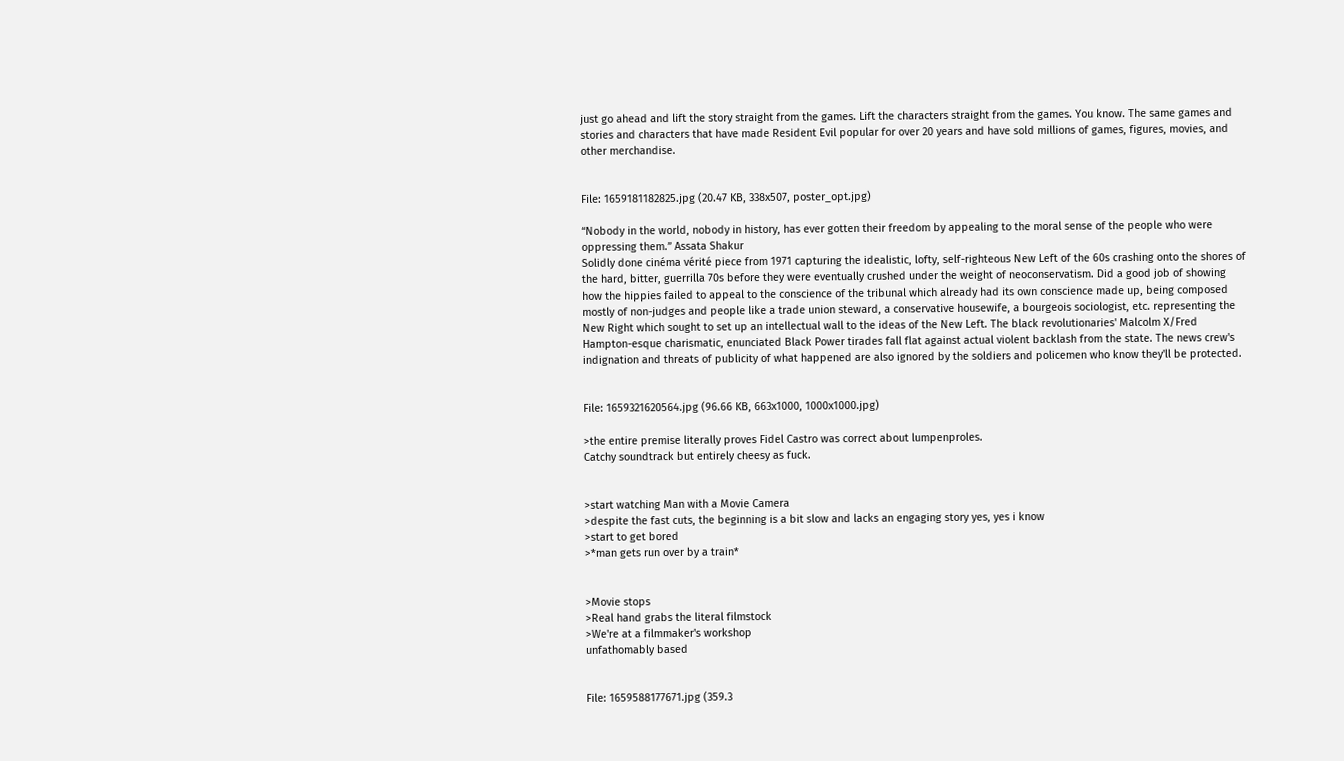just go ahead and lift the story straight from the games. Lift the characters straight from the games. You know. The same games and stories and characters that have made Resident Evil popular for over 20 years and have sold millions of games, figures, movies, and other merchandise.


File: 1659181182825.jpg (20.47 KB, 338x507, poster_opt.jpg)

“Nobody in the world, nobody in history, has ever gotten their freedom by appealing to the moral sense of the people who were oppressing them.” Assata Shakur
Solidly done cinéma vérité piece from 1971 capturing the idealistic, lofty, self-righteous New Left of the 60s crashing onto the shores of the hard, bitter, guerrilla 70s before they were eventually crushed under the weight of neoconservatism. Did a good job of showing how the hippies failed to appeal to the conscience of the tribunal which already had its own conscience made up, being composed mostly of non-judges and people like a trade union steward, a conservative housewife, a bourgeois sociologist, etc. representing the New Right which sought to set up an intellectual wall to the ideas of the New Left. The black revolutionaries' Malcolm X/Fred Hampton-esque charismatic, enunciated Black Power tirades fall flat against actual violent backlash from the state. The news crew's indignation and threats of publicity of what happened are also ignored by the soldiers and policemen who know they'll be protected.


File: 1659321620564.jpg (96.66 KB, 663x1000, 1000x1000.jpg)

>the entire premise literally proves Fidel Castro was correct about lumpenproles.
Catchy soundtrack but entirely cheesy as fuck.


>start watching Man with a Movie Camera
>despite the fast cuts, the beginning is a bit slow and lacks an engaging story yes, yes i know
>start to get bored
>*man gets run over by a train*


>Movie stops
>Real hand grabs the literal filmstock
>We're at a filmmaker's workshop
unfathomably based


File: 1659588177671.jpg (359.3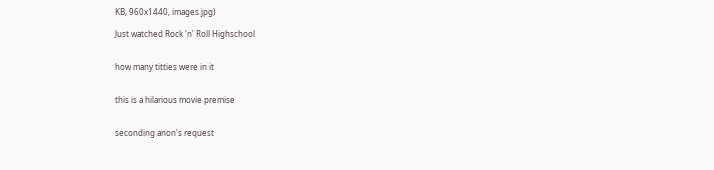KB, 960x1440, images.jpg)

Just watched Rock 'n' Roll Highschool


how many titties were in it


this is a hilarious movie premise


seconding anon's request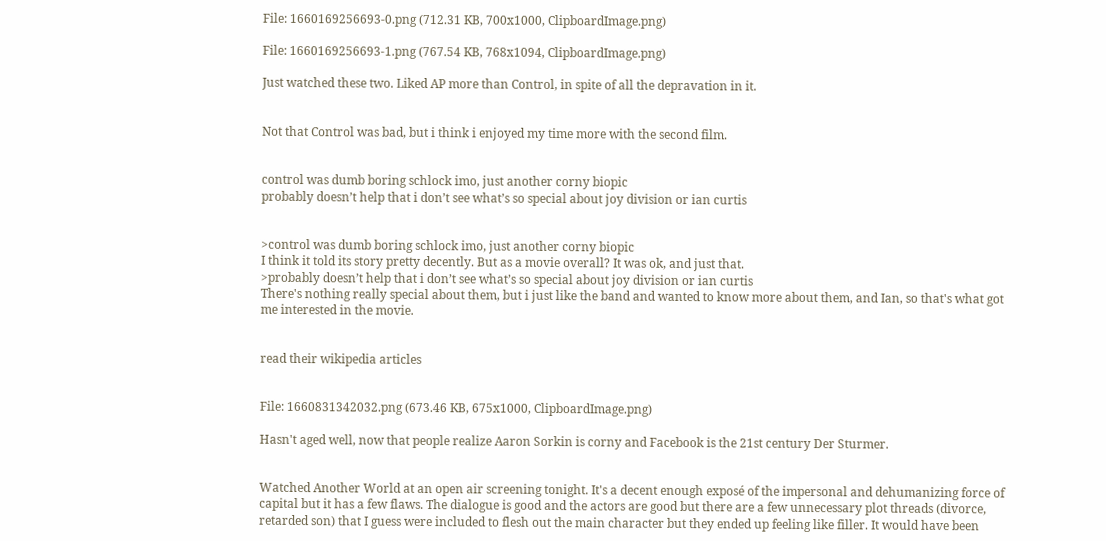File: 1660169256693-0.png (712.31 KB, 700x1000, ClipboardImage.png)

File: 1660169256693-1.png (767.54 KB, 768x1094, ClipboardImage.png)

Just watched these two. Liked AP more than Control, in spite of all the depravation in it.


Not that Control was bad, but i think i enjoyed my time more with the second film.


control was dumb boring schlock imo, just another corny biopic
probably doesn’t help that i don’t see what’s so special about joy division or ian curtis


>control was dumb boring schlock imo, just another corny biopic
I think it told its story pretty decently. But as a movie overall? It was ok, and just that.
>probably doesn’t help that i don’t see what’s so special about joy division or ian curtis
There's nothing really special about them, but i just like the band and wanted to know more about them, and Ian, so that's what got me interested in the movie.


read their wikipedia articles


File: 1660831342032.png (673.46 KB, 675x1000, ClipboardImage.png)

Hasn't aged well, now that people realize Aaron Sorkin is corny and Facebook is the 21st century Der Sturmer.


Watched Another World at an open air screening tonight. It's a decent enough exposé of the impersonal and dehumanizing force of capital but it has a few flaws. The dialogue is good and the actors are good but there are a few unnecessary plot threads (divorce, retarded son) that I guess were included to flesh out the main character but they ended up feeling like filler. It would have been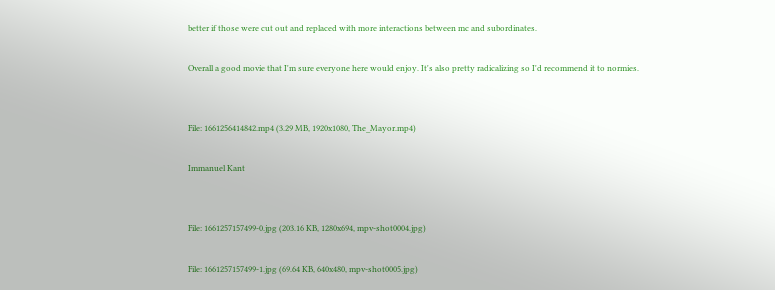better if those were cut out and replaced with more interactions between mc and subordinates.

Overall a good movie that I'm sure everyone here would enjoy. It's also pretty radicalizing so I'd recommend it to normies.


File: 1661256414842.mp4 (3.29 MB, 1920x1080, The_Mayor.mp4)

Immanuel Kant


File: 1661257157499-0.jpg (203.16 KB, 1280x694, mpv-shot0004.jpg)

File: 1661257157499-1.jpg (69.64 KB, 640x480, mpv-shot0005.jpg)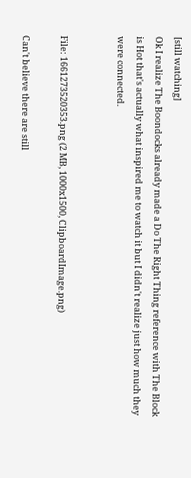[still watching]
Ok I realize The Boondocks already made a Do The Right Thing reference with The Block is Hot that's actually what inspired me to watch it but I didn't realize just how much they were connected.


File: 1661273520353.png (2 MB, 1000x1500, ClipboardImage.png)

Can't believe there are still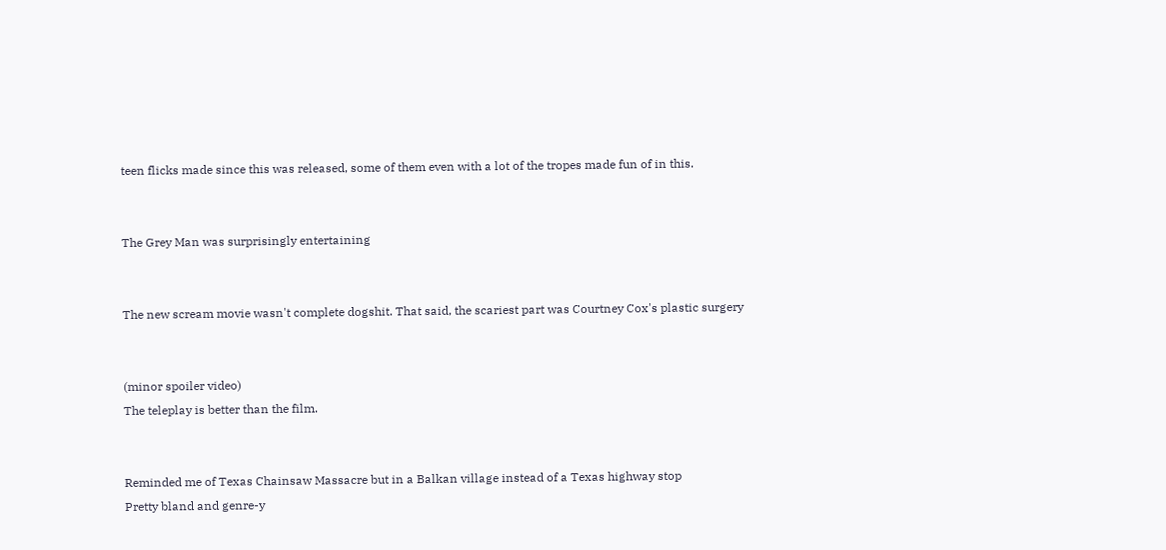teen flicks made since this was released, some of them even with a lot of the tropes made fun of in this.


The Grey Man was surprisingly entertaining


The new scream movie wasn't complete dogshit. That said, the scariest part was Courtney Cox's plastic surgery


(minor spoiler video)
The teleplay is better than the film.


Reminded me of Texas Chainsaw Massacre but in a Balkan village instead of a Texas highway stop
Pretty bland and genre-y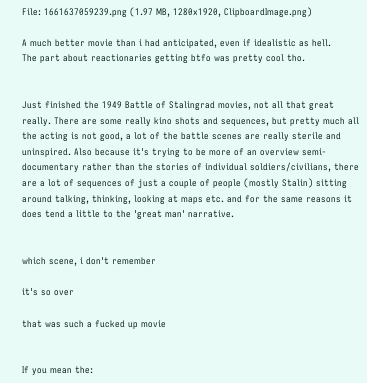File: 1661637059239.png (1.97 MB, 1280x1920, ClipboardImage.png)

A much better movie than i had anticipated, even if idealistic as hell.
The part about reactionaries getting btfo was pretty cool tho.


Just finished the 1949 Battle of Stalingrad movies, not all that great really. There are some really kino shots and sequences, but pretty much all the acting is not good, a lot of the battle scenes are really sterile and uninspired. Also because it's trying to be more of an overview semi-documentary rather than the stories of individual soldiers/civilians, there are a lot of sequences of just a couple of people (mostly Stalin) sitting around talking, thinking, looking at maps etc. and for the same reasons it does tend a little to the 'great man' narrative.


which scene, i don't remember

it's so over

that was such a fucked up movie


If you mean the: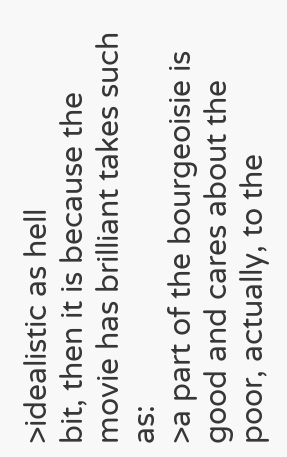>idealistic as hell
bit, then it is because the movie has brilliant takes such as:
>a part of the bourgeoisie is good and cares about the poor, actually, to the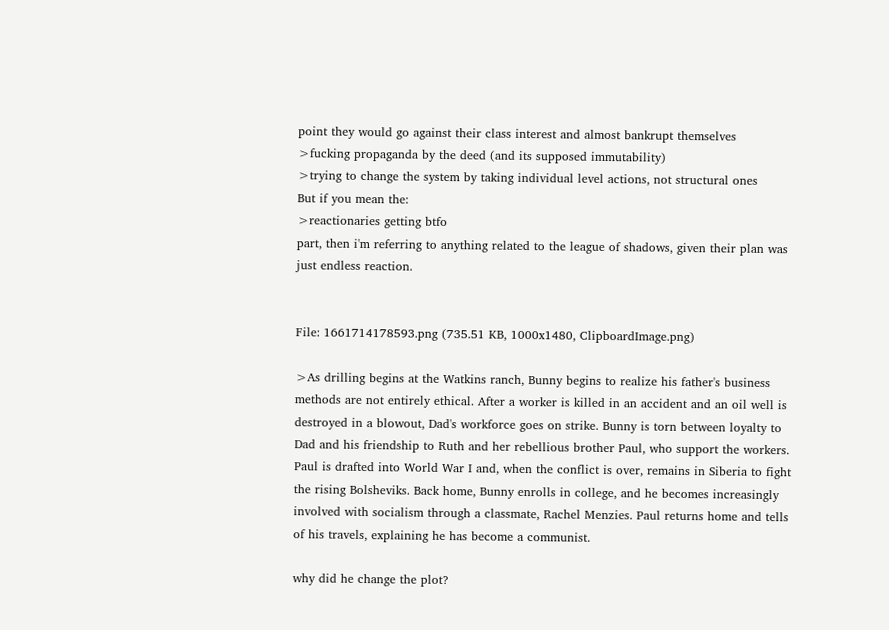point they would go against their class interest and almost bankrupt themselves
>fucking propaganda by the deed (and its supposed immutability)
>trying to change the system by taking individual level actions, not structural ones
But if you mean the:
>reactionaries getting btfo
part, then i'm referring to anything related to the league of shadows, given their plan was just endless reaction.


File: 1661714178593.png (735.51 KB, 1000x1480, ClipboardImage.png)

>As drilling begins at the Watkins ranch, Bunny begins to realize his father's business methods are not entirely ethical. After a worker is killed in an accident and an oil well is destroyed in a blowout, Dad's workforce goes on strike. Bunny is torn between loyalty to Dad and his friendship to Ruth and her rebellious brother Paul, who support the workers. Paul is drafted into World War I and, when the conflict is over, remains in Siberia to fight the rising Bolsheviks. Back home, Bunny enrolls in college, and he becomes increasingly involved with socialism through a classmate, Rachel Menzies. Paul returns home and tells of his travels, explaining he has become a communist.

why did he change the plot?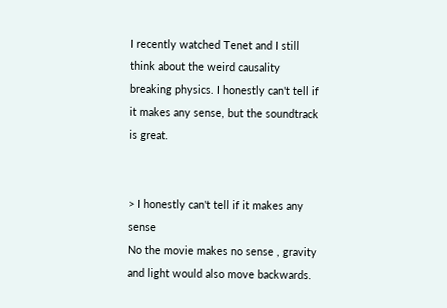I recently watched Tenet and I still think about the weird causality breaking physics. I honestly can't tell if it makes any sense, but the soundtrack is great.


> I honestly can't tell if it makes any sense
No the movie makes no sense , gravity and light would also move backwards.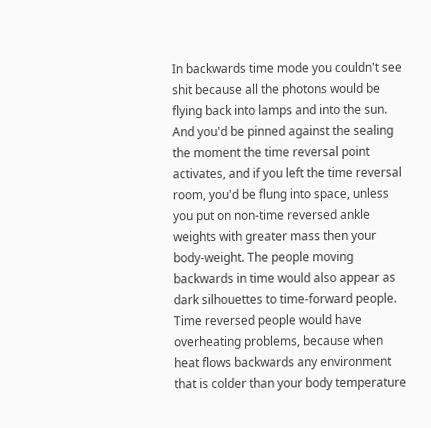In backwards time mode you couldn't see shit because all the photons would be flying back into lamps and into the sun. And you'd be pinned against the sealing the moment the time reversal point activates, and if you left the time reversal room, you'd be flung into space, unless you put on non-time reversed ankle weights with greater mass then your body-weight. The people moving backwards in time would also appear as dark silhouettes to time-forward people. Time reversed people would have overheating problems, because when heat flows backwards any environment that is colder than your body temperature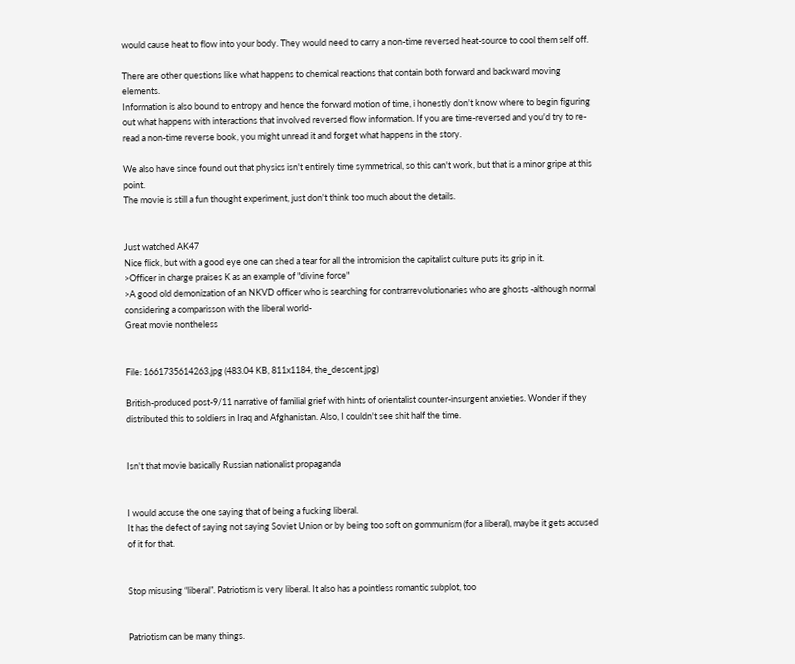would cause heat to flow into your body. They would need to carry a non-time reversed heat-source to cool them self off.

There are other questions like what happens to chemical reactions that contain both forward and backward moving elements.
Information is also bound to entropy and hence the forward motion of time, i honestly don't know where to begin figuring out what happens with interactions that involved reversed flow information. If you are time-reversed and you'd try to re-read a non-time reverse book, you might unread it and forget what happens in the story.

We also have since found out that physics isn't entirely time symmetrical, so this can't work, but that is a minor gripe at this point.
The movie is still a fun thought experiment, just don't think too much about the details.


Just watched AK47
Nice flick, but with a good eye one can shed a tear for all the intromision the capitalist culture puts its grip in it.
>Officer in charge praises K as an example of "divine force"
>A good old demonization of an NKVD officer who is searching for contrarrevolutionaries who are ghosts -although normal considering a comparisson with the liberal world-
Great movie nontheless


File: 1661735614263.jpg (483.04 KB, 811x1184, the_descent.jpg)

British-produced post-9/11 narrative of familial grief with hints of orientalist counter-insurgent anxieties. Wonder if they distributed this to soldiers in Iraq and Afghanistan. Also, I couldn't see shit half the time.


Isn't that movie basically Russian nationalist propaganda


I would accuse the one saying that of being a fucking liberal.
It has the defect of saying not saying Soviet Union or by being too soft on gommunism (for a liberal), maybe it gets accused of it for that.


Stop misusing “liberal”. Patriotism is very liberal. It also has a pointless romantic subplot, too


Patriotism can be many things.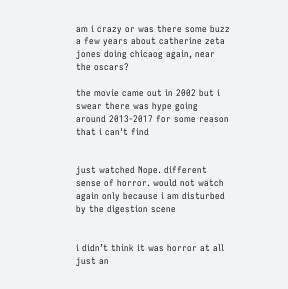am i crazy or was there some buzz a few years about catherine zeta jones doing chicaog again, near the oscars?

the movie came out in 2002 but i swear there was hype going around 2013-2017 for some reason that i can't find


just watched Nope. different sense of horror. would not watch again only because i am disturbed by the digestion scene


i didn’t think it was horror at all
just an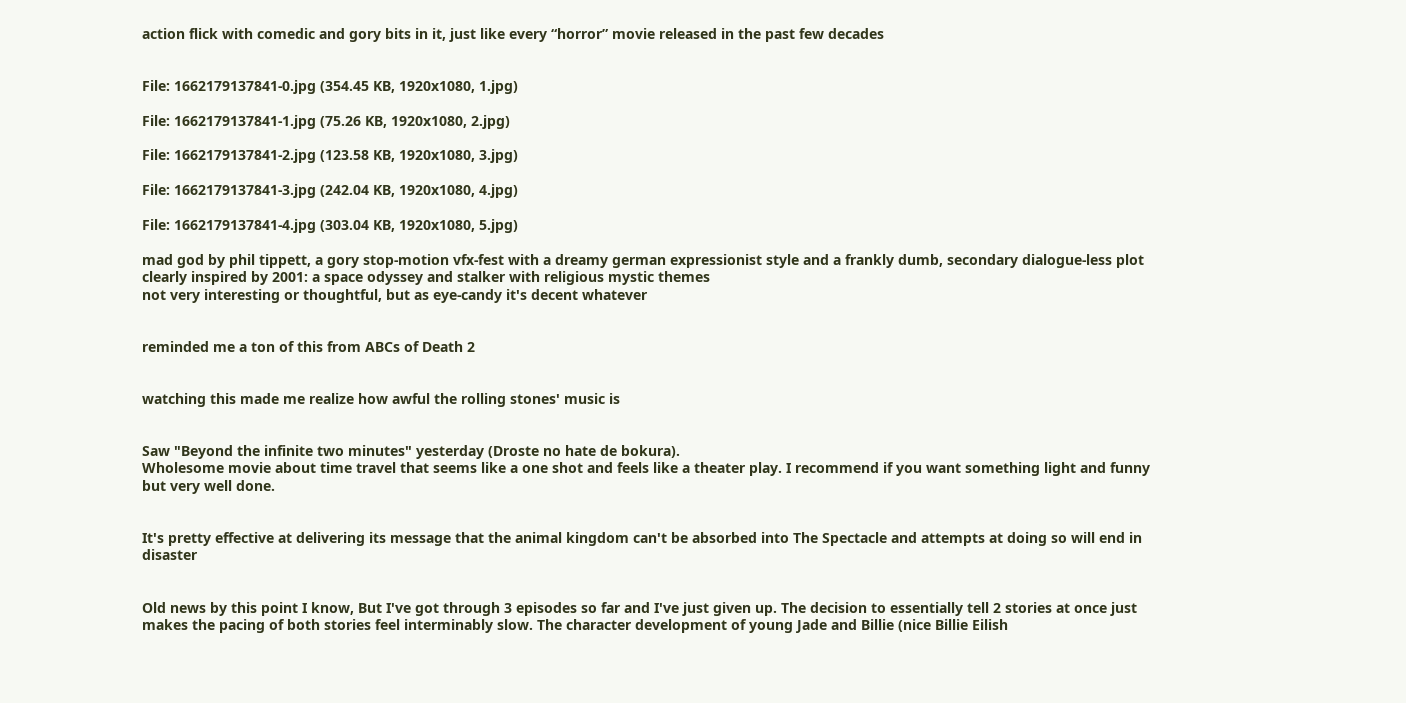action flick with comedic and gory bits in it, just like every “horror” movie released in the past few decades


File: 1662179137841-0.jpg (354.45 KB, 1920x1080, 1.jpg)

File: 1662179137841-1.jpg (75.26 KB, 1920x1080, 2.jpg)

File: 1662179137841-2.jpg (123.58 KB, 1920x1080, 3.jpg)

File: 1662179137841-3.jpg (242.04 KB, 1920x1080, 4.jpg)

File: 1662179137841-4.jpg (303.04 KB, 1920x1080, 5.jpg)

mad god by phil tippett, a gory stop-motion vfx-fest with a dreamy german expressionist style and a frankly dumb, secondary dialogue-less plot clearly inspired by 2001: a space odyssey and stalker with religious mystic themes
not very interesting or thoughtful, but as eye-candy it's decent whatever


reminded me a ton of this from ABCs of Death 2


watching this made me realize how awful the rolling stones' music is


Saw "Beyond the infinite two minutes" yesterday (Droste no hate de bokura).
Wholesome movie about time travel that seems like a one shot and feels like a theater play. I recommend if you want something light and funny but very well done.


It's pretty effective at delivering its message that the animal kingdom can't be absorbed into The Spectacle and attempts at doing so will end in disaster


Old news by this point I know, But I've got through 3 episodes so far and I've just given up. The decision to essentially tell 2 stories at once just makes the pacing of both stories feel interminably slow. The character development of young Jade and Billie (nice Billie Eilish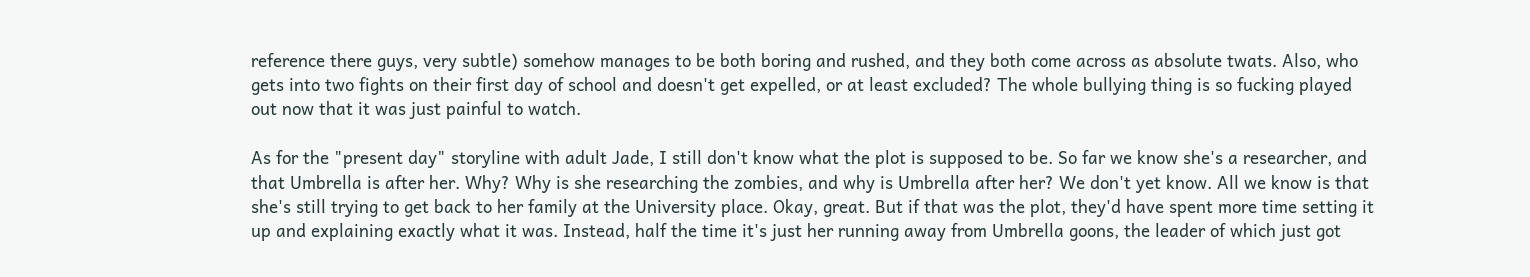reference there guys, very subtle) somehow manages to be both boring and rushed, and they both come across as absolute twats. Also, who gets into two fights on their first day of school and doesn't get expelled, or at least excluded? The whole bullying thing is so fucking played out now that it was just painful to watch.

As for the "present day" storyline with adult Jade, I still don't know what the plot is supposed to be. So far we know she's a researcher, and that Umbrella is after her. Why? Why is she researching the zombies, and why is Umbrella after her? We don't yet know. All we know is that she's still trying to get back to her family at the University place. Okay, great. But if that was the plot, they'd have spent more time setting it up and explaining exactly what it was. Instead, half the time it's just her running away from Umbrella goons, the leader of which just got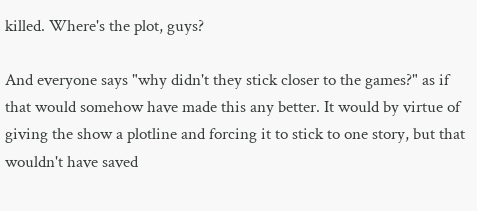killed. Where's the plot, guys?

And everyone says "why didn't they stick closer to the games?" as if that would somehow have made this any better. It would by virtue of giving the show a plotline and forcing it to stick to one story, but that wouldn't have saved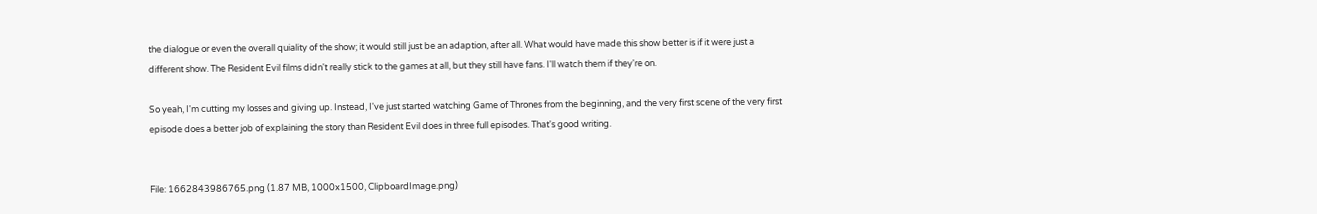the dialogue or even the overall quiality of the show; it would still just be an adaption, after all. What would have made this show better is if it were just a different show. The Resident Evil films didn't really stick to the games at all, but they still have fans. I'll watch them if they're on.

So yeah, I'm cutting my losses and giving up. Instead, I've just started watching Game of Thrones from the beginning, and the very first scene of the very first episode does a better job of explaining the story than Resident Evil does in three full episodes. That's good writing.


File: 1662843986765.png (1.87 MB, 1000x1500, ClipboardImage.png)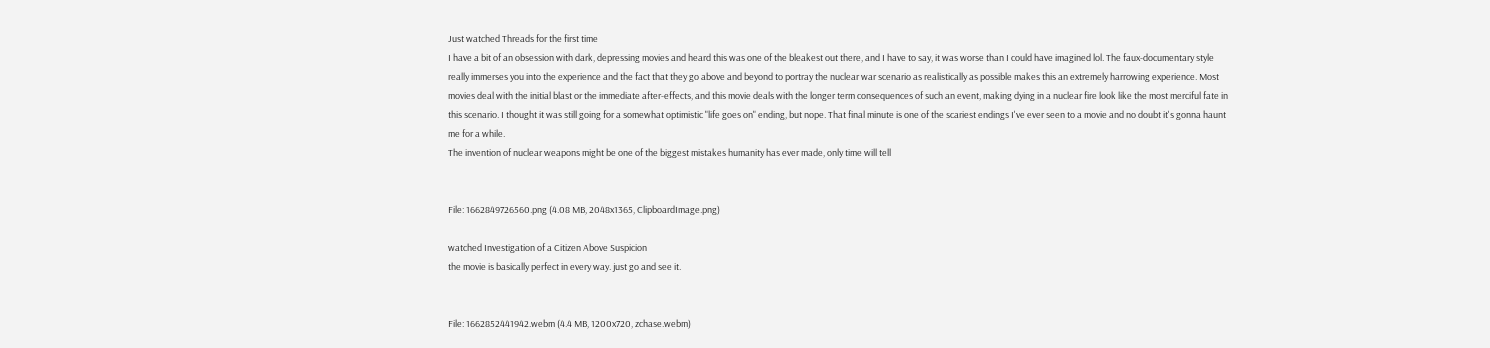Just watched Threads for the first time
I have a bit of an obsession with dark, depressing movies and heard this was one of the bleakest out there, and I have to say, it was worse than I could have imagined lol. The faux-documentary style really immerses you into the experience and the fact that they go above and beyond to portray the nuclear war scenario as realistically as possible makes this an extremely harrowing experience. Most movies deal with the initial blast or the immediate after-effects, and this movie deals with the longer term consequences of such an event, making dying in a nuclear fire look like the most merciful fate in this scenario. I thought it was still going for a somewhat optimistic "life goes on" ending, but nope. That final minute is one of the scariest endings I've ever seen to a movie and no doubt it's gonna haunt me for a while.
The invention of nuclear weapons might be one of the biggest mistakes humanity has ever made, only time will tell


File: 1662849726560.png (4.08 MB, 2048x1365, ClipboardImage.png)

watched Investigation of a Citizen Above Suspicion
the movie is basically perfect in every way. just go and see it.


File: 1662852441942.webm (4.4 MB, 1200x720, zchase.webm)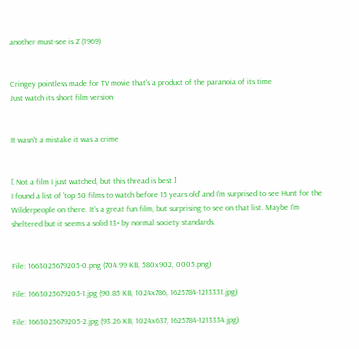another must-see is Z (1969)


Cringey pointless made for TV movie that’s a product of the paranoia of its time
Just watch its short film version


It wasn't a mistake it was a crime


[ Not a film I just watched, but this thread is best ]
I found a list of 'top 50 films to watch before 15 years old' and I'm surprised to see Hunt for the Wilderpeople on there. It's a great fun film, but surprising to see on that list. Maybe I'm sheltered but it seems a solid 13+ by normal society standards.


File: 1663025679205-0.png (704.99 KB, 580x902, 0005.png)

File: 1663025679205-1.jpg (90.85 KB, 1024x786, 1625784-1213331.jpg)

File: 1663025679205-2.jpg (93.26 KB, 1024x637, 1625784-1213334.jpg)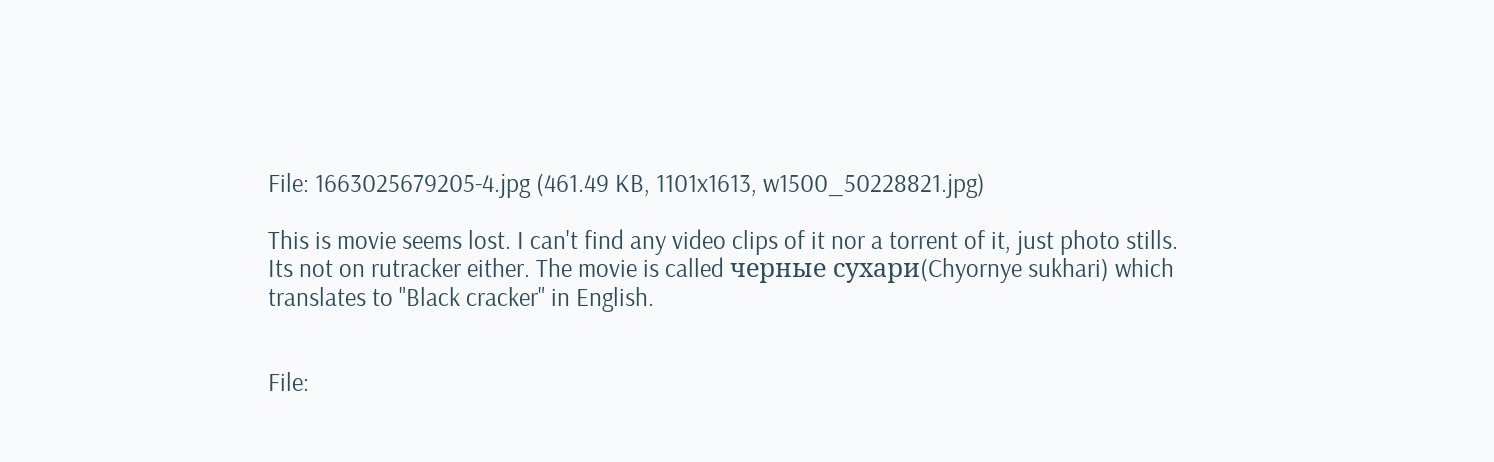File: 1663025679205-4.jpg (461.49 KB, 1101x1613, w1500_50228821.jpg)

This is movie seems lost. I can't find any video clips of it nor a torrent of it, just photo stills. Its not on rutracker either. The movie is called черные сухари(Chyornye sukhari) which translates to "Black cracker" in English.


File: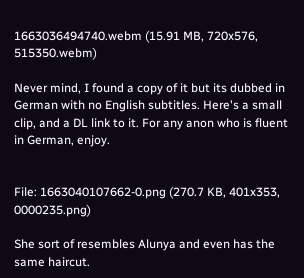1663036494740.webm (15.91 MB, 720x576, 515350.webm)

Never mind, I found a copy of it but its dubbed in German with no English subtitles. Here's a small clip, and a DL link to it. For any anon who is fluent in German, enjoy.


File: 1663040107662-0.png (270.7 KB, 401x353, 0000235.png)

She sort of resembles Alunya and even has the same haircut.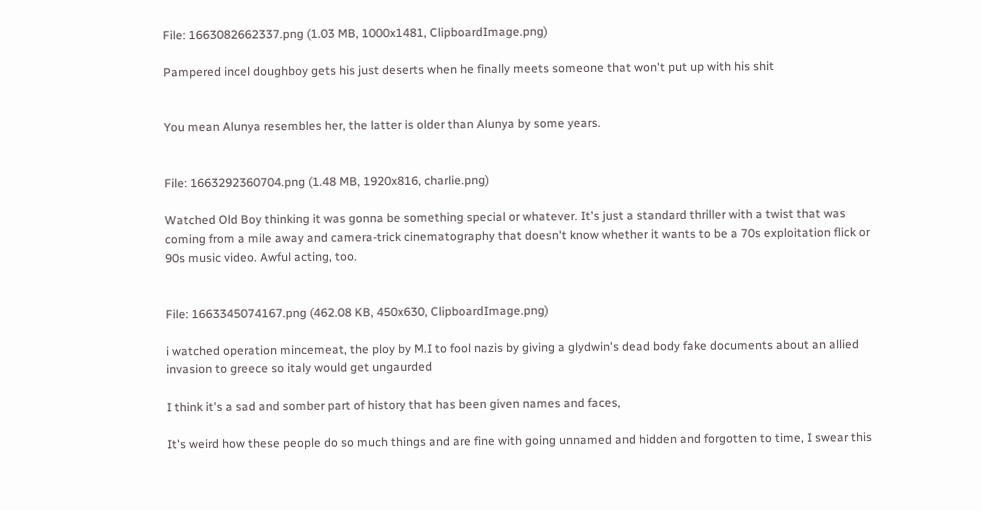File: 1663082662337.png (1.03 MB, 1000x1481, ClipboardImage.png)

Pampered incel doughboy gets his just deserts when he finally meets someone that won't put up with his shit


You mean Alunya resembles her, the latter is older than Alunya by some years.


File: 1663292360704.png (1.48 MB, 1920x816, charlie.png)

Watched Old Boy thinking it was gonna be something special or whatever. It's just a standard thriller with a twist that was coming from a mile away and camera-trick cinematography that doesn't know whether it wants to be a 70s exploitation flick or 90s music video. Awful acting, too.


File: 1663345074167.png (462.08 KB, 450x630, ClipboardImage.png)

i watched operation mincemeat, the ploy by M.I to fool nazis by giving a glydwin's dead body fake documents about an allied invasion to greece so italy would get ungaurded

I think it's a sad and somber part of history that has been given names and faces,

It's weird how these people do so much things and are fine with going unnamed and hidden and forgotten to time, I swear this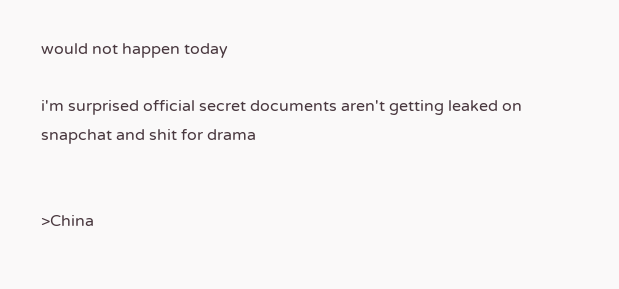would not happen today

i'm surprised official secret documents aren't getting leaked on snapchat and shit for drama


>China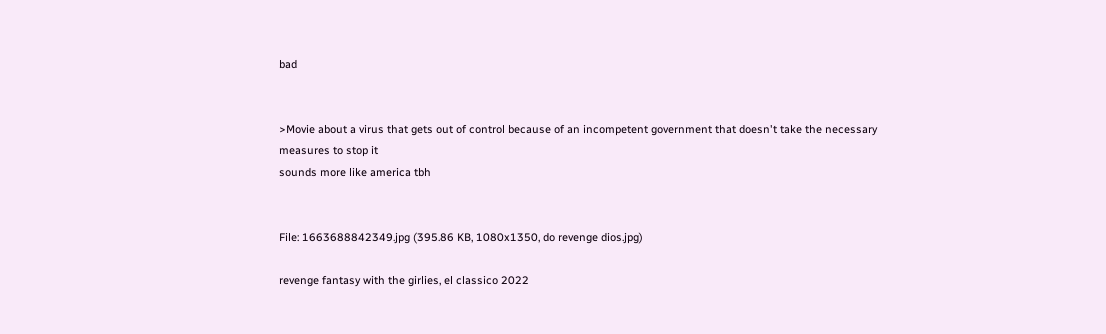bad


>Movie about a virus that gets out of control because of an incompetent government that doesn't take the necessary measures to stop it
sounds more like america tbh


File: 1663688842349.jpg (395.86 KB, 1080x1350, do revenge dios.jpg)

revenge fantasy with the girlies, el classico 2022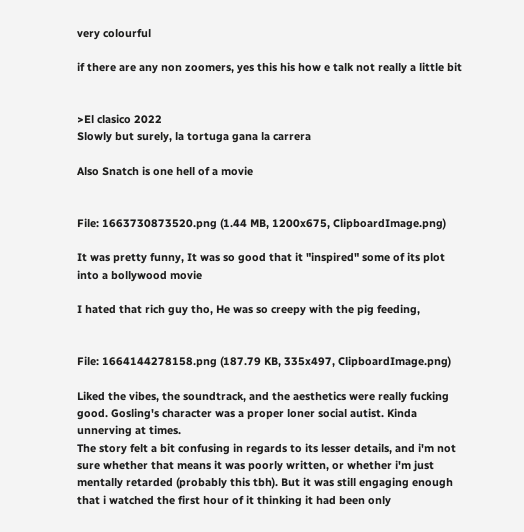very colourful

if there are any non zoomers, yes this his how e talk not really a little bit


>El clasico 2022
Slowly but surely, la tortuga gana la carrera

Also Snatch is one hell of a movie


File: 1663730873520.png (1.44 MB, 1200x675, ClipboardImage.png)

It was pretty funny, It was so good that it "inspired" some of its plot into a bollywood movie

I hated that rich guy tho, He was so creepy with the pig feeding,


File: 1664144278158.png (187.79 KB, 335x497, ClipboardImage.png)

Liked the vibes, the soundtrack, and the aesthetics were really fucking good. Gosling's character was a proper loner social autist. Kinda unnerving at times.
The story felt a bit confusing in regards to its lesser details, and i'm not sure whether that means it was poorly written, or whether i'm just mentally retarded (probably this tbh). But it was still engaging enough that i watched the first hour of it thinking it had been only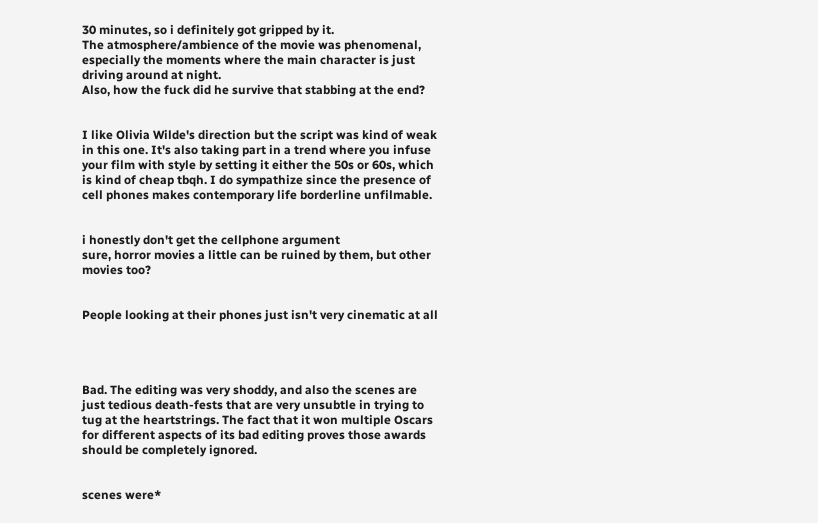30 minutes, so i definitely got gripped by it.
The atmosphere/ambience of the movie was phenomenal, especially the moments where the main character is just driving around at night.
Also, how the fuck did he survive that stabbing at the end?


I like Olivia Wilde's direction but the script was kind of weak in this one. It's also taking part in a trend where you infuse your film with style by setting it either the 50s or 60s, which is kind of cheap tbqh. I do sympathize since the presence of cell phones makes contemporary life borderline unfilmable.


i honestly don't get the cellphone argument
sure, horror movies a little can be ruined by them, but other movies too?


People looking at their phones just isn't very cinematic at all




Bad. The editing was very shoddy, and also the scenes are just tedious death-fests that are very unsubtle in trying to tug at the heartstrings. The fact that it won multiple Oscars for different aspects of its bad editing proves those awards should be completely ignored.


scenes were*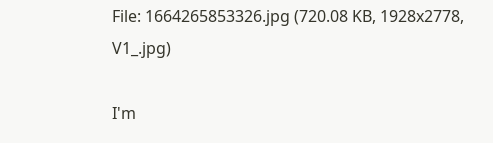File: 1664265853326.jpg (720.08 KB, 1928x2778, V1_.jpg)

I'm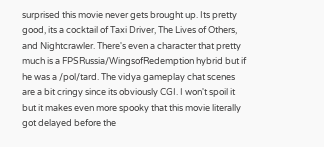surprised this movie never gets brought up. Its pretty good, its a cocktail of Taxi Driver, The Lives of Others, and Nightcrawler. There's even a character that pretty much is a FPSRussia/WingsofRedemption hybrid but if he was a /pol/tard. The vidya gameplay chat scenes are a bit cringy since its obviously CGI. I won't spoil it but it makes even more spooky that this movie literally got delayed before the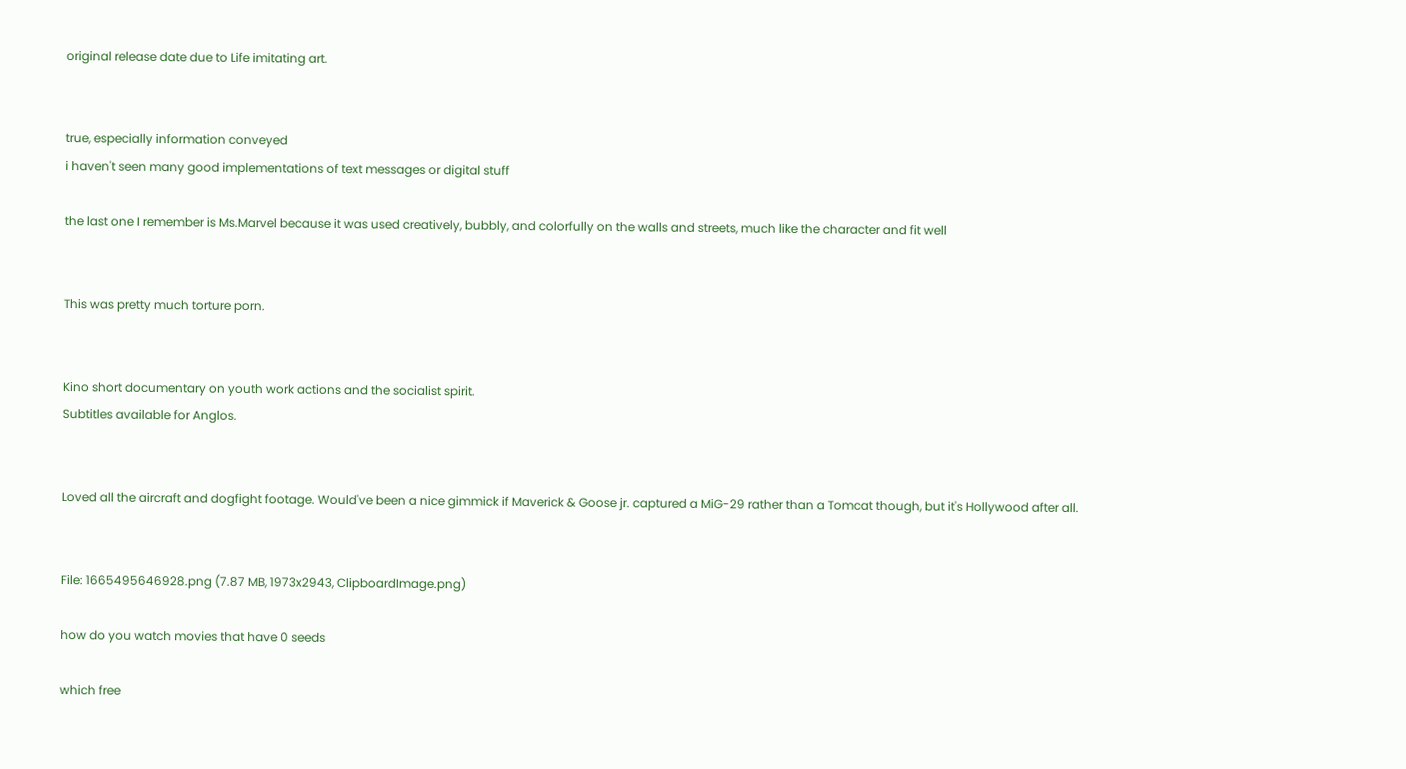original release date due to Life imitating art.


true, especially information conveyed
i haven't seen many good implementations of text messages or digital stuff

the last one I remember is Ms.Marvel because it was used creatively, bubbly, and colorfully on the walls and streets, much like the character and fit well


This was pretty much torture porn.


Kino short documentary on youth work actions and the socialist spirit.
Subtitles available for Anglos.


Loved all the aircraft and dogfight footage. Would've been a nice gimmick if Maverick & Goose jr. captured a MiG-29 rather than a Tomcat though, but it's Hollywood after all.


File: 1665495646928.png (7.87 MB, 1973x2943, ClipboardImage.png)

how do you watch movies that have 0 seeds

which free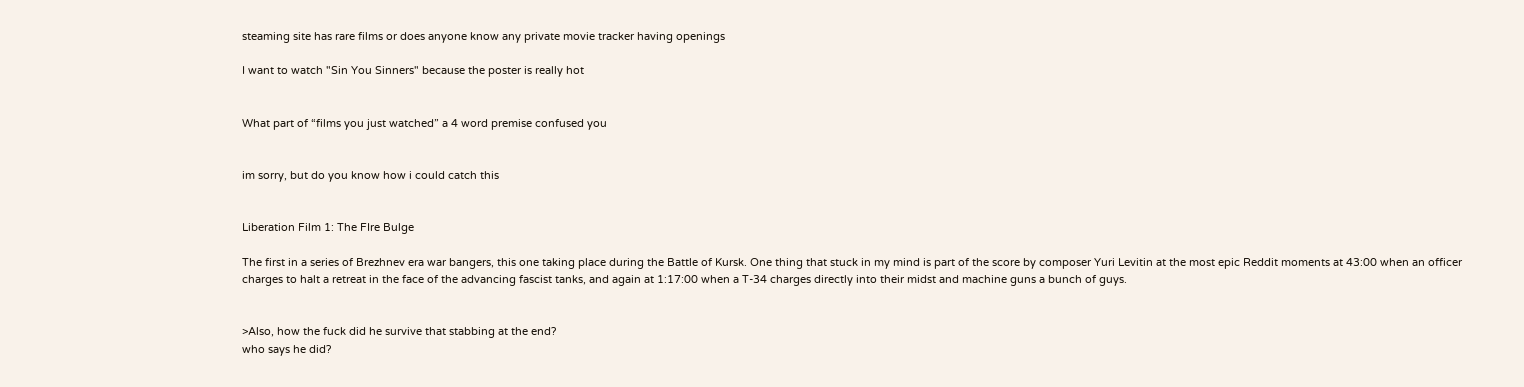steaming site has rare films or does anyone know any private movie tracker having openings

I want to watch "Sin You Sinners" because the poster is really hot


What part of “films you just watched” a 4 word premise confused you


im sorry, but do you know how i could catch this


Liberation Film 1: The FIre Bulge

The first in a series of Brezhnev era war bangers, this one taking place during the Battle of Kursk. One thing that stuck in my mind is part of the score by composer Yuri Levitin at the most epic Reddit moments at 43:00 when an officer charges to halt a retreat in the face of the advancing fascist tanks, and again at 1:17:00 when a T-34 charges directly into their midst and machine guns a bunch of guys.


>Also, how the fuck did he survive that stabbing at the end?
who says he did?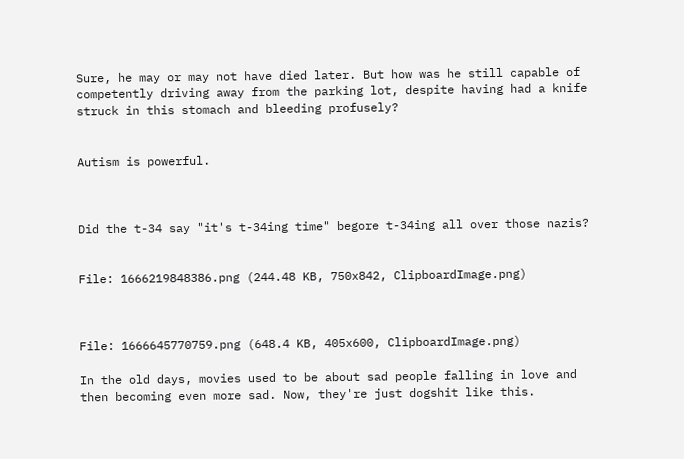Sure, he may or may not have died later. But how was he still capable of competently driving away from the parking lot, despite having had a knife struck in this stomach and bleeding profusely?


Autism is powerful.



Did the t-34 say "it's t-34ing time" begore t-34ing all over those nazis?


File: 1666219848386.png (244.48 KB, 750x842, ClipboardImage.png)



File: 1666645770759.png (648.4 KB, 405x600, ClipboardImage.png)

In the old days, movies used to be about sad people falling in love and then becoming even more sad. Now, they're just dogshit like this.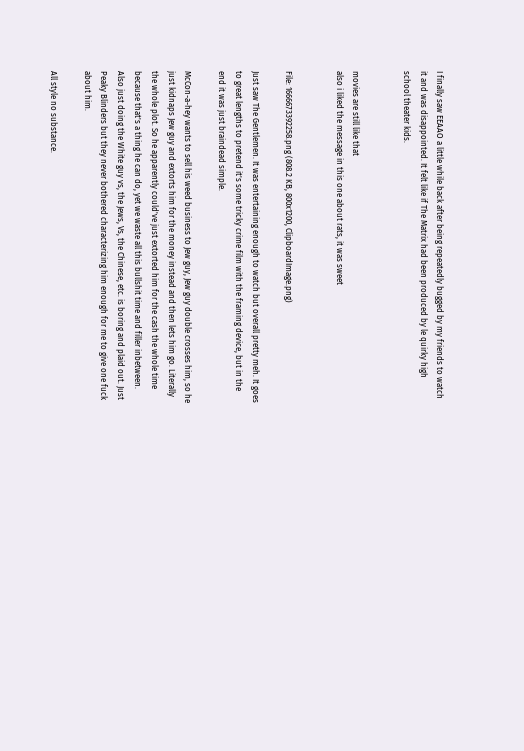I finally saw EEAAO a little while back after being repeatedly bugged by my friends to watch it and was disappointed. It felt like if The Matrix had been produced by le quirky high school theater kids.


movies are still like that
also i liked the message in this one about rats, it was sweet


File: 1666673392258.png (808.2 KB, 800x1200, ClipboardImage.png)

Just saw The Gentlemen. It was entertaining enough to watch but overall pretty meh. It goes to great lengths to pretend it's some tricky crime film with the framing device, but in the end it was just braindead simple.

McCon-a-hey wants to sell his weed business to Jew guy, Jew guy double crosses him, so he just kidnaps Jew guy and extorts him for the money instead and then lets him go. Literally the whole plot. So he apparently could've just extorted him for the cash the whole time because that's a thing he can do, yet we waste all this bullshit time and filler inbetween. Also just doing the White guy vs, the Jews, Vs, the Chinese, etc. is boring and plaid out. Just Peaky Blinders but they never bothered characterizing him enough for me to give one fuck about him.

All style no substance.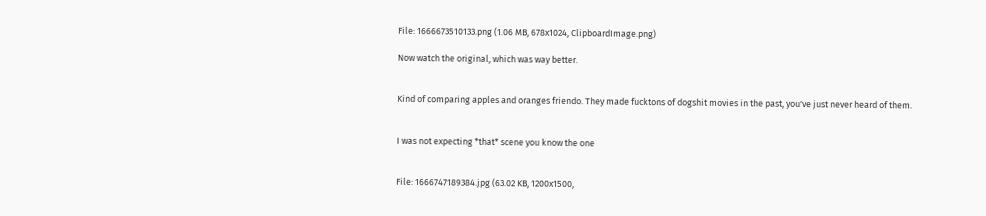File: 1666673510133.png (1.06 MB, 678x1024, ClipboardImage.png)

Now watch the original, which was way better.


Kind of comparing apples and oranges friendo. They made fucktons of dogshit movies in the past, you've just never heard of them.


I was not expecting *that* scene you know the one


File: 1666747189384.jpg (63.02 KB, 1200x1500,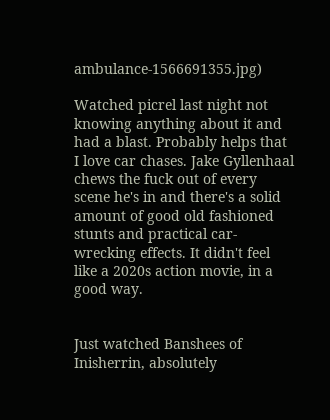ambulance-1566691355.jpg)

Watched picrel last night not knowing anything about it and had a blast. Probably helps that I love car chases. Jake Gyllenhaal chews the fuck out of every scene he's in and there's a solid amount of good old fashioned stunts and practical car-wrecking effects. It didn't feel like a 2020s action movie, in a good way.


Just watched Banshees of Inisherrin, absolutely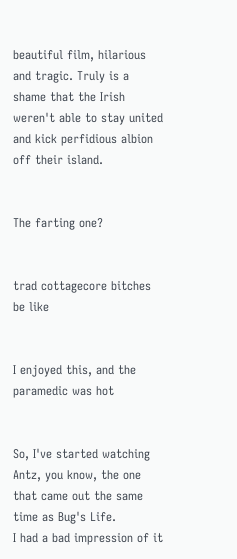beautiful film, hilarious and tragic. Truly is a shame that the Irish weren't able to stay united and kick perfidious albion off their island.


The farting one?


trad cottagecore bitches be like


I enjoyed this, and the paramedic was hot


So, I've started watching Antz, you know, the one that came out the same time as Bug's Life.
I had a bad impression of it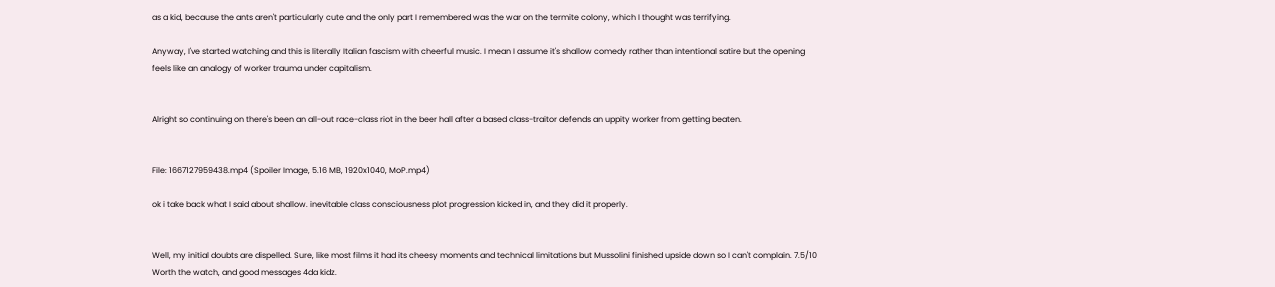as a kid, because the ants aren't particularly cute and the only part I remembered was the war on the termite colony, which I thought was terrifying.

Anyway, I've started watching and this is literally Italian fascism with cheerful music. I mean I assume it's shallow comedy rather than intentional satire but the opening feels like an analogy of worker trauma under capitalism.


Alright so continuing on there's been an all-out race-class riot in the beer hall after a based class-traitor defends an uppity worker from getting beaten.


File: 1667127959438.mp4 (Spoiler Image, 5.16 MB, 1920x1040, MoP.mp4)

ok i take back what I said about shallow. inevitable class consciousness plot progression kicked in, and they did it properly.


Well, my initial doubts are dispelled. Sure, like most films it had its cheesy moments and technical limitations but Mussolini finished upside down so I can't complain. 7.5/10 Worth the watch, and good messages 4da kidz.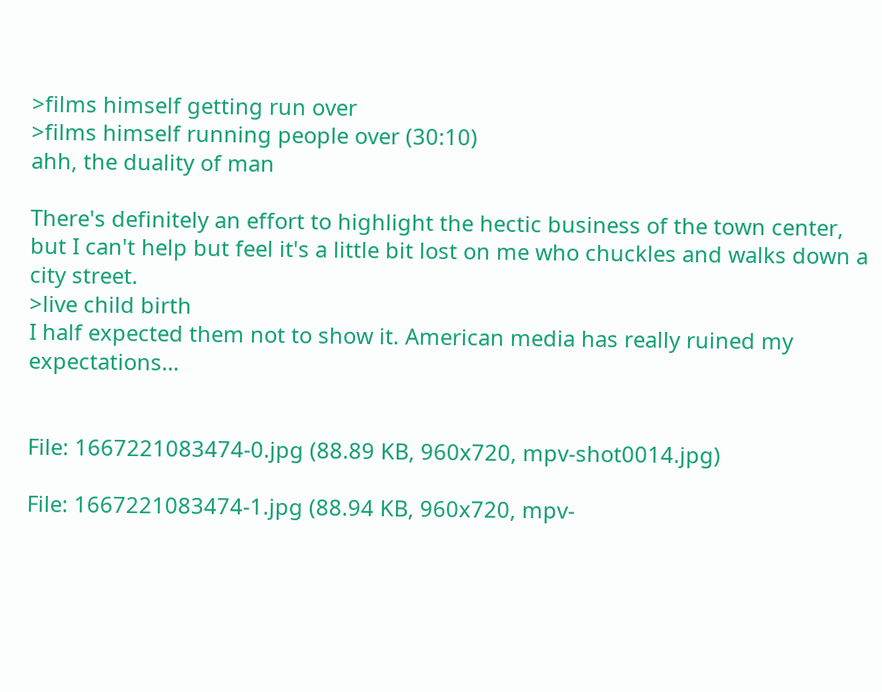>films himself getting run over
>films himself running people over (30:10)
ahh, the duality of man

There's definitely an effort to highlight the hectic business of the town center, but I can't help but feel it's a little bit lost on me who chuckles and walks down a city street.
>live child birth
I half expected them not to show it. American media has really ruined my expectations…


File: 1667221083474-0.jpg (88.89 KB, 960x720, mpv-shot0014.jpg)

File: 1667221083474-1.jpg (88.94 KB, 960x720, mpv-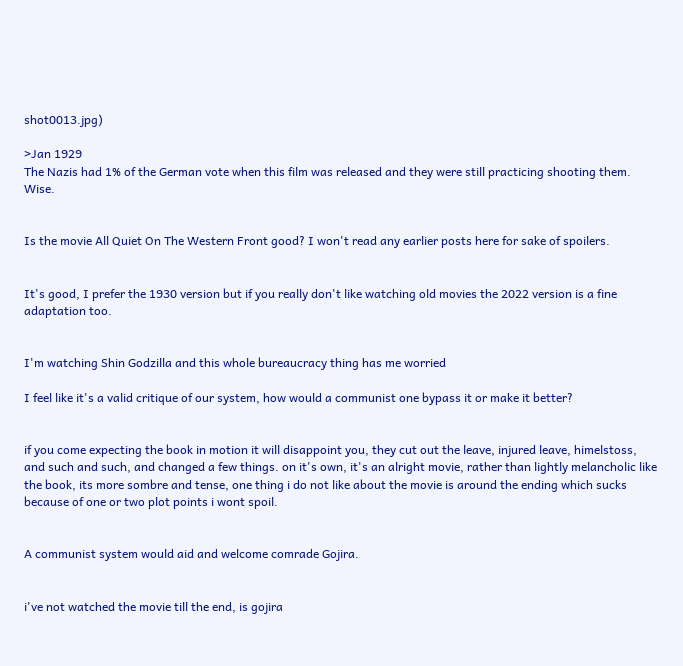shot0013.jpg)

>Jan 1929
The Nazis had 1% of the German vote when this film was released and they were still practicing shooting them. Wise.


Is the movie All Quiet On The Western Front good? I won't read any earlier posts here for sake of spoilers.


It's good, I prefer the 1930 version but if you really don't like watching old movies the 2022 version is a fine adaptation too.


I'm watching Shin Godzilla and this whole bureaucracy thing has me worried

I feel like it's a valid critique of our system, how would a communist one bypass it or make it better?


if you come expecting the book in motion it will disappoint you, they cut out the leave, injured leave, himelstoss, and such and such, and changed a few things. on it's own, it's an alright movie, rather than lightly melancholic like the book, its more sombre and tense, one thing i do not like about the movie is around the ending which sucks because of one or two plot points i wont spoil.


A communist system would aid and welcome comrade Gojira.


i've not watched the movie till the end, is gojira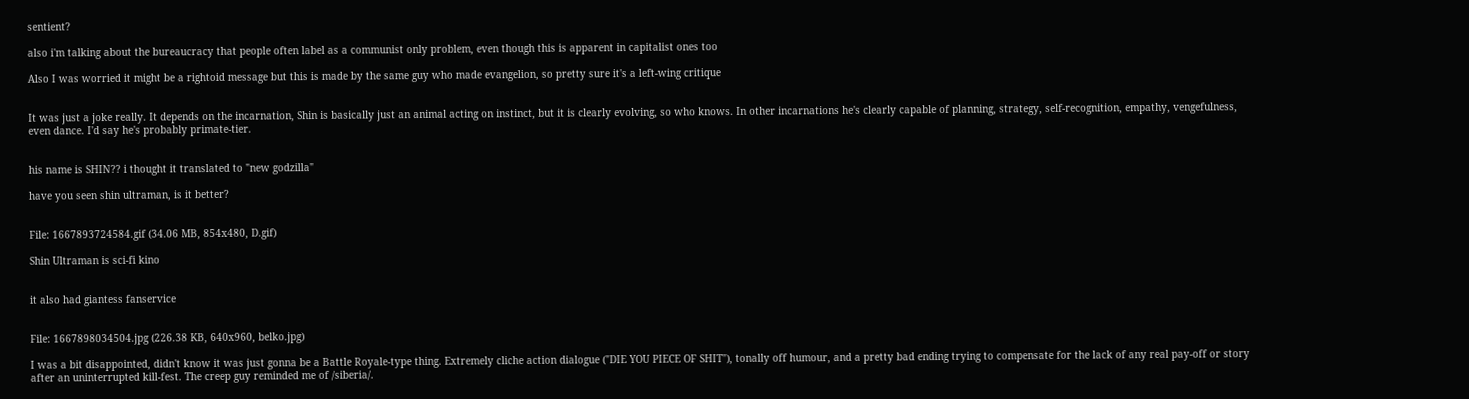sentient?

also i'm talking about the bureaucracy that people often label as a communist only problem, even though this is apparent in capitalist ones too

Also I was worried it might be a rightoid message but this is made by the same guy who made evangelion, so pretty sure it's a left-wing critique


It was just a joke really. It depends on the incarnation, Shin is basically just an animal acting on instinct, but it is clearly evolving, so who knows. In other incarnations he's clearly capable of planning, strategy, self-recognition, empathy, vengefulness, even dance. I'd say he's probably primate-tier.


his name is SHIN?? i thought it translated to "new godzilla"

have you seen shin ultraman, is it better?


File: 1667893724584.gif (34.06 MB, 854x480, D.gif)

Shin Ultraman is sci-fi kino


it also had giantess fanservice


File: 1667898034504.jpg (226.38 KB, 640x960, belko.jpg)

I was a bit disappointed, didn't know it was just gonna be a Battle Royale-type thing. Extremely cliche action dialogue ("DIE YOU PIECE OF SHIT"), tonally off humour, and a pretty bad ending trying to compensate for the lack of any real pay-off or story after an uninterrupted kill-fest. The creep guy reminded me of /siberia/.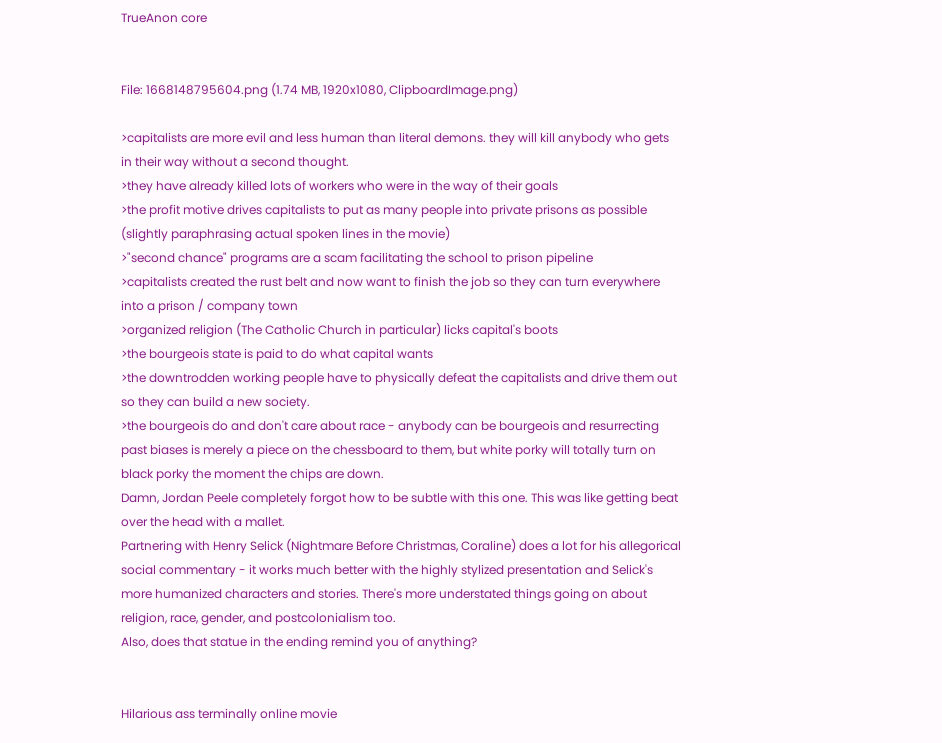TrueAnon core


File: 1668148795604.png (1.74 MB, 1920x1080, ClipboardImage.png)

>capitalists are more evil and less human than literal demons. they will kill anybody who gets in their way without a second thought.
>they have already killed lots of workers who were in the way of their goals
>the profit motive drives capitalists to put as many people into private prisons as possible (slightly paraphrasing actual spoken lines in the movie)
>"second chance" programs are a scam facilitating the school to prison pipeline
>capitalists created the rust belt and now want to finish the job so they can turn everywhere into a prison / company town
>organized religion (The Catholic Church in particular) licks capital's boots
>the bourgeois state is paid to do what capital wants
>the downtrodden working people have to physically defeat the capitalists and drive them out so they can build a new society.
>the bourgeois do and don't care about race - anybody can be bourgeois and resurrecting past biases is merely a piece on the chessboard to them, but white porky will totally turn on black porky the moment the chips are down.
Damn, Jordan Peele completely forgot how to be subtle with this one. This was like getting beat over the head with a mallet.
Partnering with Henry Selick (Nightmare Before Christmas, Coraline) does a lot for his allegorical social commentary - it works much better with the highly stylized presentation and Selick's more humanized characters and stories. There's more understated things going on about religion, race, gender, and postcolonialism too.
Also, does that statue in the ending remind you of anything?


Hilarious ass terminally online movie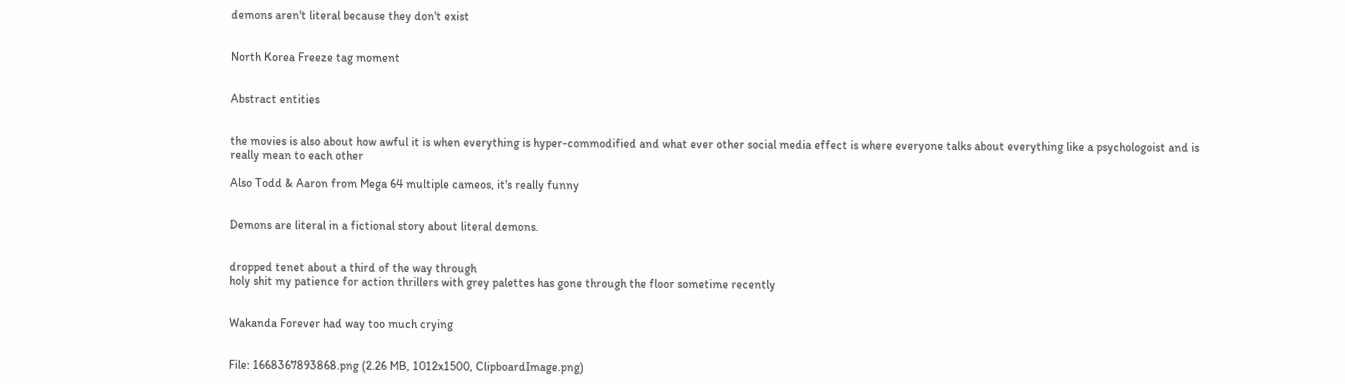demons aren't literal because they don't exist


North Korea Freeze tag moment


Abstract entities


the movies is also about how awful it is when everything is hyper-commodified and what ever other social media effect is where everyone talks about everything like a psychologoist and is really mean to each other

Also Todd & Aaron from Mega 64 multiple cameos, it's really funny


Demons are literal in a fictional story about literal demons.


dropped tenet about a third of the way through
holy shit my patience for action thrillers with grey palettes has gone through the floor sometime recently


Wakanda Forever had way too much crying


File: 1668367893868.png (2.26 MB, 1012x1500, ClipboardImage.png)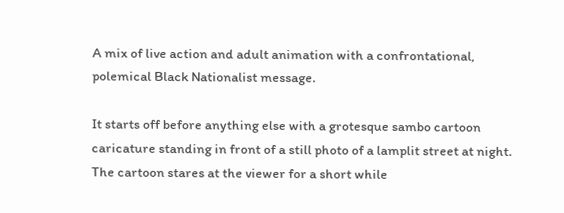A mix of live action and adult animation with a confrontational, polemical Black Nationalist message.

It starts off before anything else with a grotesque sambo cartoon caricature standing in front of a still photo of a lamplit street at night. The cartoon stares at the viewer for a short while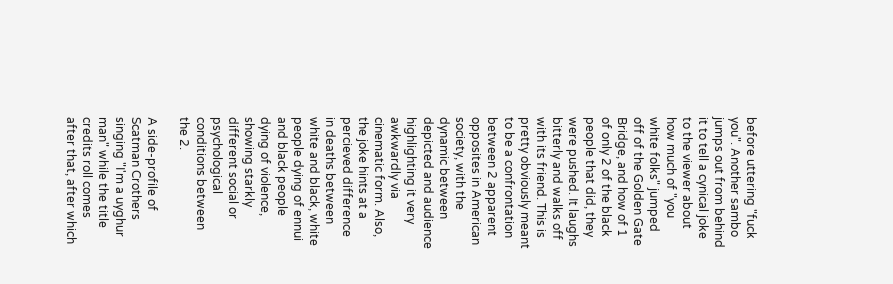before uttering "fuck you". Another sambo jumps out from behind it to tell a cynical joke to the viewer about how much of "you white folks" jumped off of the Golden Gate Bridge, and how of 1 of only 2 of the black people that did, they were pushed. It laughs bitterly and walks off with its friend. This is pretty obviously meant to be a confrontation between 2 apparent opposites in American society, with the dynamic between depicted and audience highlighting it very awkwardly via cinematic form. Also, the joke hints at a percieved difference in deaths between white and black, white people dying of ennui and black people dying of violence, showing starkly different social or psychological conditions between the 2.

A side-profile of Scatman Crothers singing "I'm a uyghur man" while the title credits roll comes after that, after which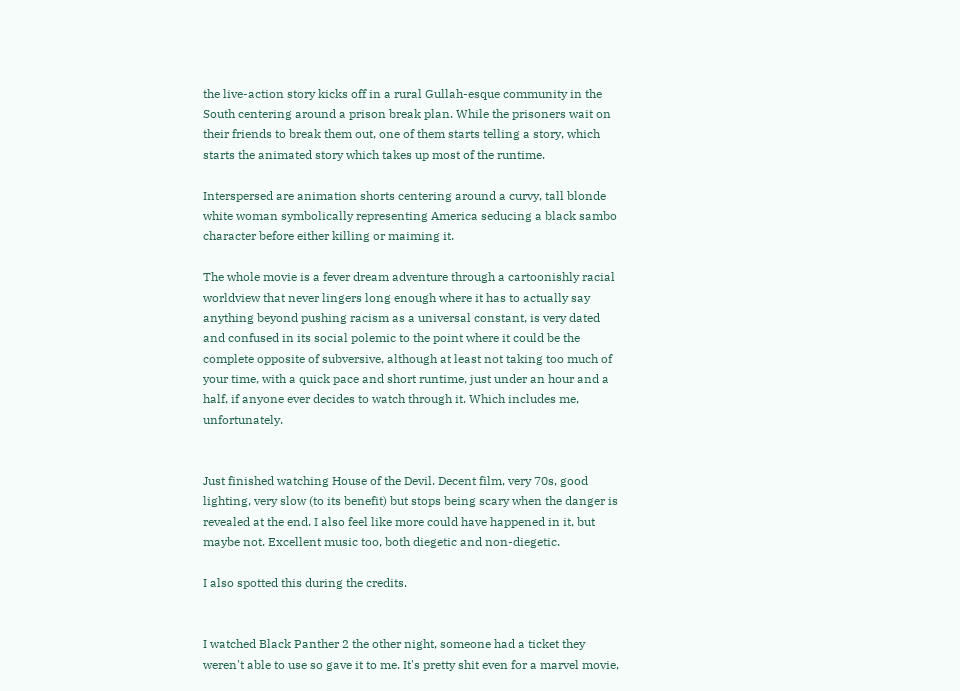the live-action story kicks off in a rural Gullah-esque community in the South centering around a prison break plan. While the prisoners wait on their friends to break them out, one of them starts telling a story, which starts the animated story which takes up most of the runtime.

Interspersed are animation shorts centering around a curvy, tall blonde white woman symbolically representing America seducing a black sambo character before either killing or maiming it.

The whole movie is a fever dream adventure through a cartoonishly racial worldview that never lingers long enough where it has to actually say anything beyond pushing racism as a universal constant, is very dated and confused in its social polemic to the point where it could be the complete opposite of subversive, although at least not taking too much of your time, with a quick pace and short runtime, just under an hour and a half, if anyone ever decides to watch through it. Which includes me, unfortunately.


Just finished watching House of the Devil. Decent film, very 70s, good lighting, very slow (to its benefit) but stops being scary when the danger is revealed at the end. I also feel like more could have happened in it, but maybe not. Excellent music too, both diegetic and non-diegetic.

I also spotted this during the credits.


I watched Black Panther 2 the other night, someone had a ticket they weren't able to use so gave it to me. It's pretty shit even for a marvel movie,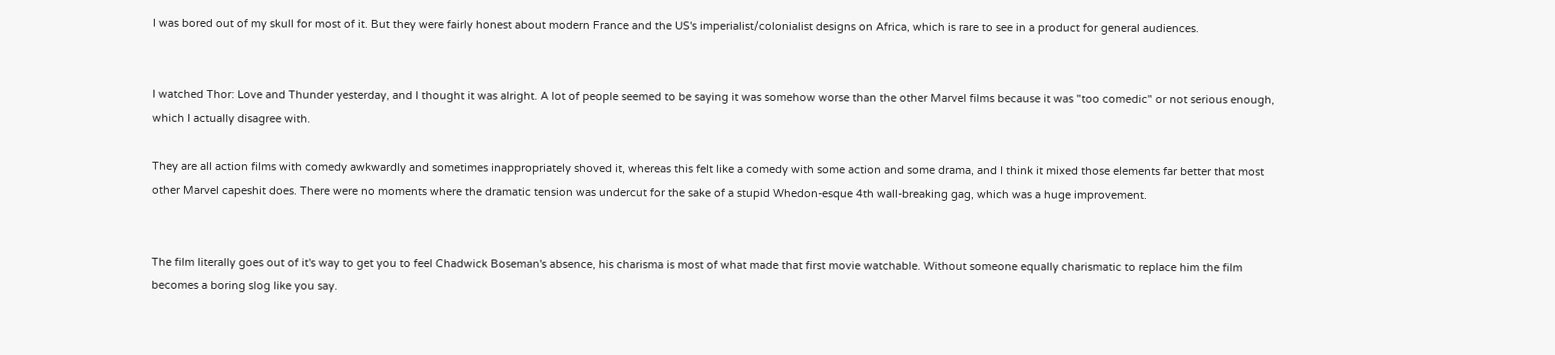I was bored out of my skull for most of it. But they were fairly honest about modern France and the US's imperialist/colonialist designs on Africa, which is rare to see in a product for general audiences.


I watched Thor: Love and Thunder yesterday, and I thought it was alright. A lot of people seemed to be saying it was somehow worse than the other Marvel films because it was "too comedic" or not serious enough, which I actually disagree with.

They are all action films with comedy awkwardly and sometimes inappropriately shoved it, whereas this felt like a comedy with some action and some drama, and I think it mixed those elements far better that most other Marvel capeshit does. There were no moments where the dramatic tension was undercut for the sake of a stupid Whedon-esque 4th wall-breaking gag, which was a huge improvement.


The film literally goes out of it's way to get you to feel Chadwick Boseman's absence, his charisma is most of what made that first movie watchable. Without someone equally charismatic to replace him the film becomes a boring slog like you say.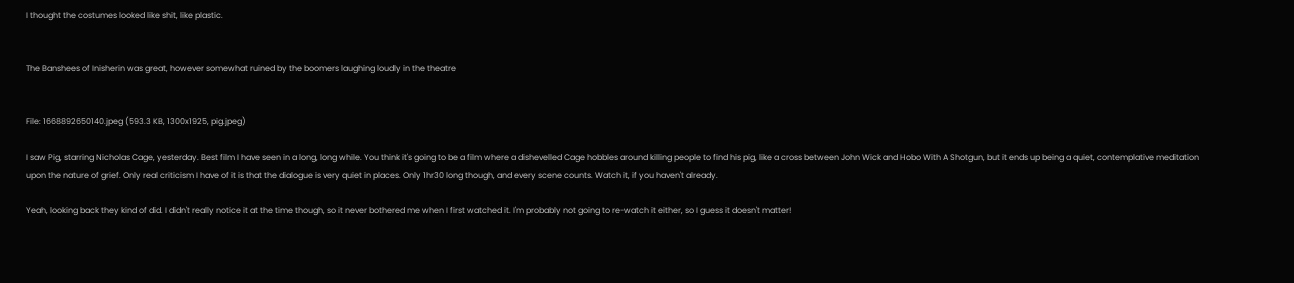I thought the costumes looked like shit, like plastic.


The Banshees of Inisherin was great, however somewhat ruined by the boomers laughing loudly in the theatre


File: 1668892650140.jpeg (593.3 KB, 1300x1925, pig.jpeg)

I saw Pig, starring Nicholas Cage, yesterday. Best film I have seen in a long, long while. You think it's going to be a film where a dishevelled Cage hobbles around killing people to find his pig, like a cross between John Wick and Hobo With A Shotgun, but it ends up being a quiet, contemplative meditation upon the nature of grief. Only real criticism I have of it is that the dialogue is very quiet in places. Only 1hr30 long though, and every scene counts. Watch it, if you haven't already.

Yeah, looking back they kind of did. I didn't really notice it at the time though, so it never bothered me when I first watched it. I'm probably not going to re-watch it either, so I guess it doesn't matter!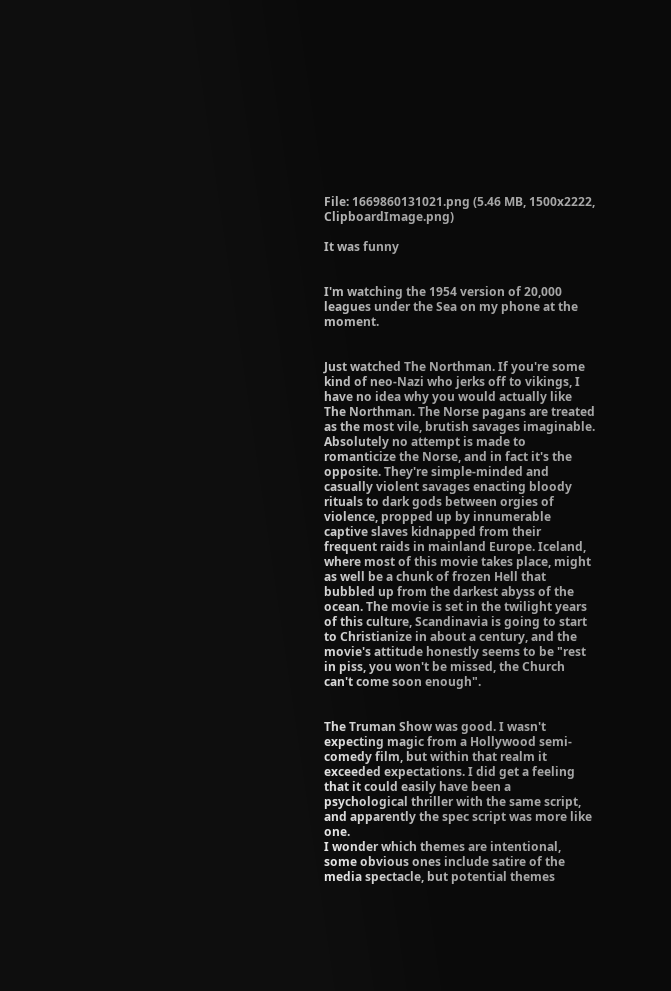File: 1669860131021.png (5.46 MB, 1500x2222, ClipboardImage.png)

It was funny


I'm watching the 1954 version of 20,000 leagues under the Sea on my phone at the moment.


Just watched The Northman. If you're some kind of neo-Nazi who jerks off to vikings, I have no idea why you would actually like The Northman. The Norse pagans are treated as the most vile, brutish savages imaginable. Absolutely no attempt is made to romanticize the Norse, and in fact it's the opposite. They're simple-minded and casually violent savages enacting bloody rituals to dark gods between orgies of violence, propped up by innumerable captive slaves kidnapped from their frequent raids in mainland Europe. Iceland, where most of this movie takes place, might as well be a chunk of frozen Hell that bubbled up from the darkest abyss of the ocean. The movie is set in the twilight years of this culture, Scandinavia is going to start to Christianize in about a century, and the movie's attitude honestly seems to be "rest in piss, you won't be missed, the Church can't come soon enough".


The Truman Show was good. I wasn't expecting magic from a Hollywood semi-comedy film, but within that realm it exceeded expectations. I did get a feeling that it could easily have been a psychological thriller with the same script, and apparently the spec script was more like one.
I wonder which themes are intentional, some obvious ones include satire of the media spectacle, but potential themes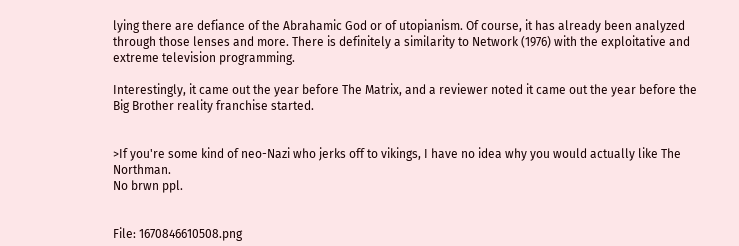lying there are defiance of the Abrahamic God or of utopianism. Of course, it has already been analyzed through those lenses and more. There is definitely a similarity to Network (1976) with the exploitative and extreme television programming.

Interestingly, it came out the year before The Matrix, and a reviewer noted it came out the year before the Big Brother reality franchise started.


>If you're some kind of neo-Nazi who jerks off to vikings, I have no idea why you would actually like The Northman.
No brwn ppl.


File: 1670846610508.png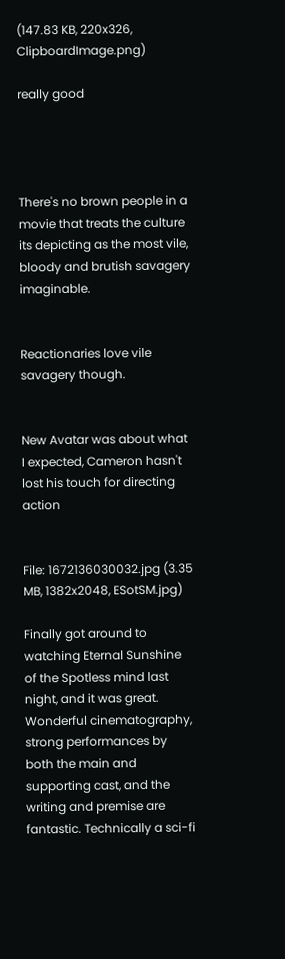(147.83 KB, 220x326, ClipboardImage.png)

really good




There's no brown people in a movie that treats the culture its depicting as the most vile, bloody and brutish savagery imaginable.


Reactionaries love vile savagery though.


New Avatar was about what I expected, Cameron hasn't lost his touch for directing action


File: 1672136030032.jpg (3.35 MB, 1382x2048, ESotSM.jpg)

Finally got around to watching Eternal Sunshine of the Spotless mind last night, and it was great. Wonderful cinematography, strong performances by both the main and supporting cast, and the writing and premise are fantastic. Technically a sci-fi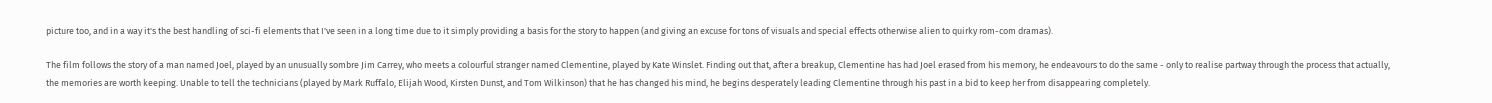picture too, and in a way it's the best handling of sci-fi elements that I've seen in a long time due to it simply providing a basis for the story to happen (and giving an excuse for tons of visuals and special effects otherwise alien to quirky rom-com dramas).

The film follows the story of a man named Joel, played by an unusually sombre Jim Carrey, who meets a colourful stranger named Clementine, played by Kate Winslet. Finding out that, after a breakup, Clementine has had Joel erased from his memory, he endeavours to do the same - only to realise partway through the process that actually, the memories are worth keeping. Unable to tell the technicians (played by Mark Ruffalo, Elijah Wood, Kirsten Dunst, and Tom Wilkinson) that he has changed his mind, he begins desperately leading Clementine through his past in a bid to keep her from disappearing completely.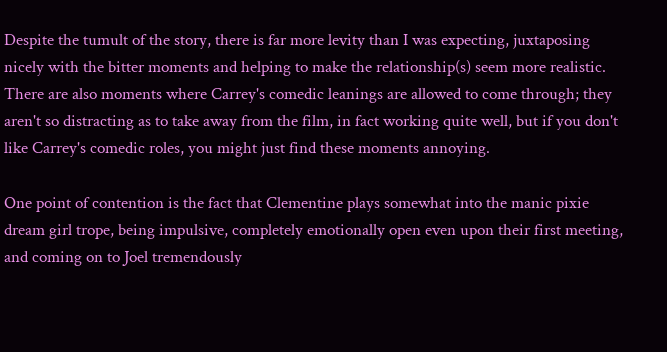Despite the tumult of the story, there is far more levity than I was expecting, juxtaposing nicely with the bitter moments and helping to make the relationship(s) seem more realistic. There are also moments where Carrey's comedic leanings are allowed to come through; they aren't so distracting as to take away from the film, in fact working quite well, but if you don't like Carrey's comedic roles, you might just find these moments annoying.

One point of contention is the fact that Clementine plays somewhat into the manic pixie dream girl trope, being impulsive, completely emotionally open even upon their first meeting, and coming on to Joel tremendously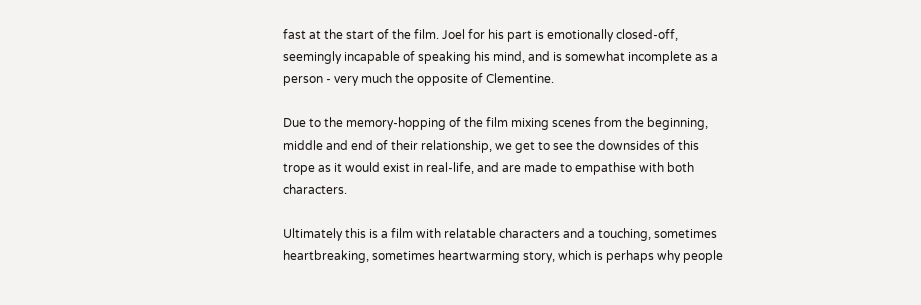fast at the start of the film. Joel for his part is emotionally closed-off, seemingly incapable of speaking his mind, and is somewhat incomplete as a person - very much the opposite of Clementine.

Due to the memory-hopping of the film mixing scenes from the beginning, middle and end of their relationship, we get to see the downsides of this trope as it would exist in real-life, and are made to empathise with both characters.

Ultimately this is a film with relatable characters and a touching, sometimes heartbreaking, sometimes heartwarming story, which is perhaps why people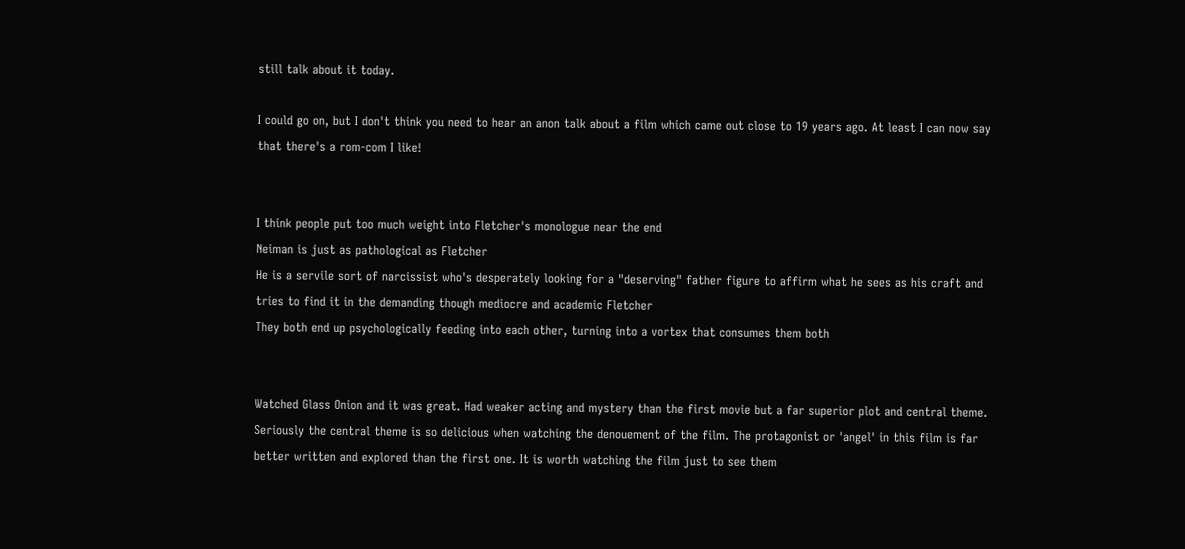still talk about it today.

I could go on, but I don't think you need to hear an anon talk about a film which came out close to 19 years ago. At least I can now say that there's a rom-com I like!


I think people put too much weight into Fletcher's monologue near the end
Neiman is just as pathological as Fletcher
He is a servile sort of narcissist who's desperately looking for a "deserving" father figure to affirm what he sees as his craft and tries to find it in the demanding though mediocre and academic Fletcher
They both end up psychologically feeding into each other, turning into a vortex that consumes them both


Watched Glass Onion and it was great. Had weaker acting and mystery than the first movie but a far superior plot and central theme. Seriously the central theme is so delicious when watching the denouement of the film. The protagonist or 'angel' in this film is far better written and explored than the first one. It is worth watching the film just to see them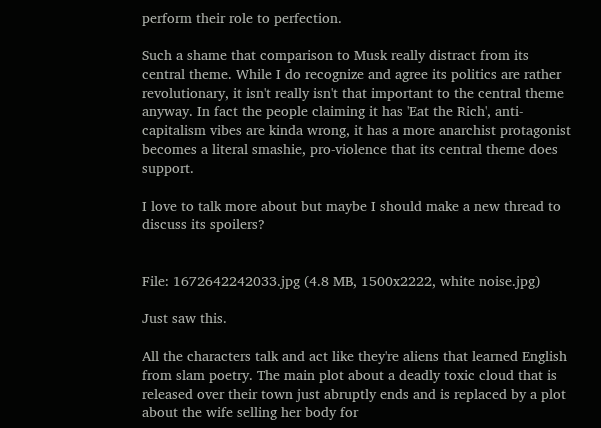perform their role to perfection.

Such a shame that comparison to Musk really distract from its central theme. While I do recognize and agree its politics are rather revolutionary, it isn't really isn't that important to the central theme anyway. In fact the people claiming it has 'Eat the Rich', anti-capitalism vibes are kinda wrong, it has a more anarchist protagonist becomes a literal smashie, pro-violence that its central theme does support.

I love to talk more about but maybe I should make a new thread to discuss its spoilers?


File: 1672642242033.jpg (4.8 MB, 1500x2222, white noise.jpg)

Just saw this.

All the characters talk and act like they're aliens that learned English from slam poetry. The main plot about a deadly toxic cloud that is released over their town just abruptly ends and is replaced by a plot about the wife selling her body for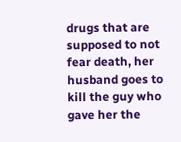drugs that are supposed to not fear death, her husband goes to kill the guy who gave her the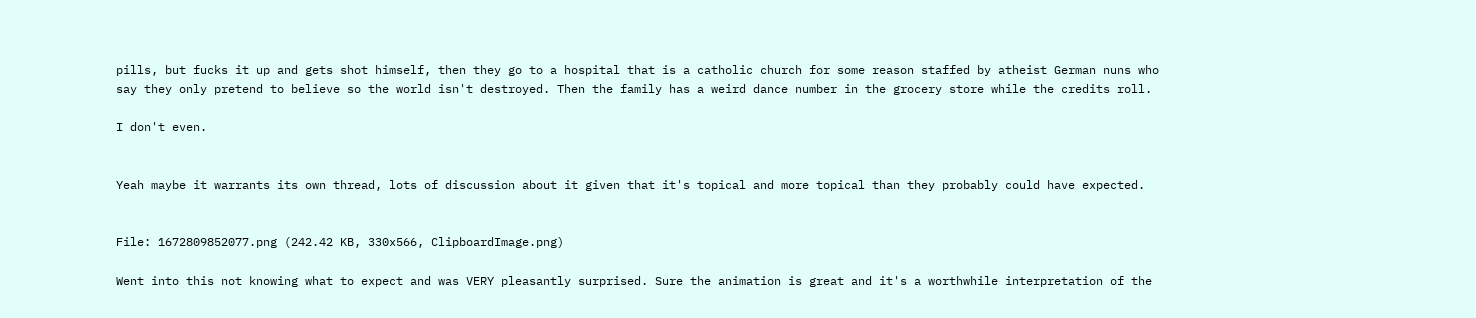pills, but fucks it up and gets shot himself, then they go to a hospital that is a catholic church for some reason staffed by atheist German nuns who say they only pretend to believe so the world isn't destroyed. Then the family has a weird dance number in the grocery store while the credits roll.

I don't even.


Yeah maybe it warrants its own thread, lots of discussion about it given that it's topical and more topical than they probably could have expected.


File: 1672809852077.png (242.42 KB, 330x566, ClipboardImage.png)

Went into this not knowing what to expect and was VERY pleasantly surprised. Sure the animation is great and it's a worthwhile interpretation of the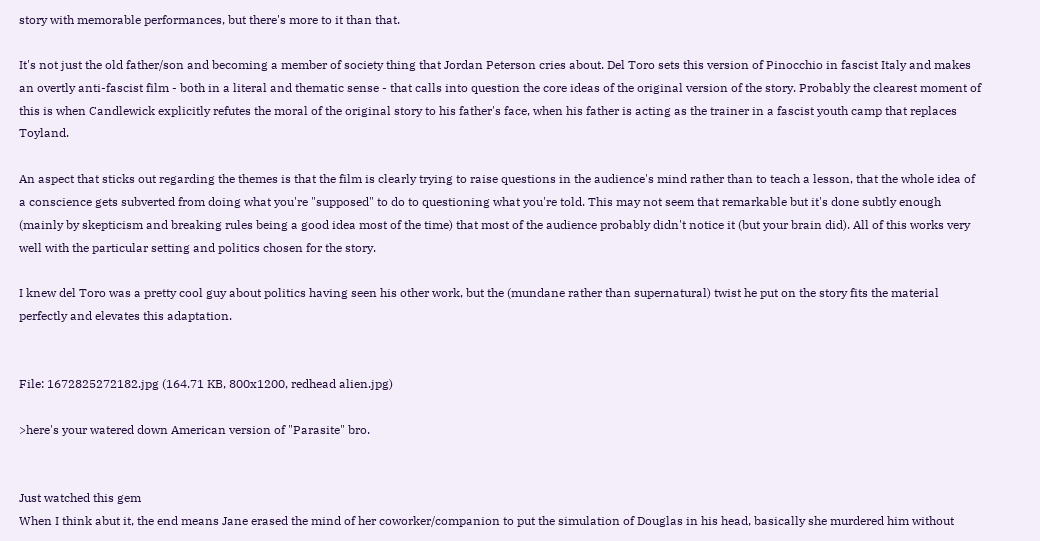story with memorable performances, but there's more to it than that.

It's not just the old father/son and becoming a member of society thing that Jordan Peterson cries about. Del Toro sets this version of Pinocchio in fascist Italy and makes an overtly anti-fascist film - both in a literal and thematic sense - that calls into question the core ideas of the original version of the story. Probably the clearest moment of this is when Candlewick explicitly refutes the moral of the original story to his father's face, when his father is acting as the trainer in a fascist youth camp that replaces Toyland.

An aspect that sticks out regarding the themes is that the film is clearly trying to raise questions in the audience's mind rather than to teach a lesson, that the whole idea of a conscience gets subverted from doing what you're "supposed" to do to questioning what you're told. This may not seem that remarkable but it's done subtly enough (mainly by skepticism and breaking rules being a good idea most of the time) that most of the audience probably didn't notice it (but your brain did). All of this works very well with the particular setting and politics chosen for the story.

I knew del Toro was a pretty cool guy about politics having seen his other work, but the (mundane rather than supernatural) twist he put on the story fits the material perfectly and elevates this adaptation.


File: 1672825272182.jpg (164.71 KB, 800x1200, redhead alien.jpg)

>here's your watered down American version of "Parasite" bro.


Just watched this gem
When I think abut it, the end means Jane erased the mind of her coworker/companion to put the simulation of Douglas in his head, basically she murdered him without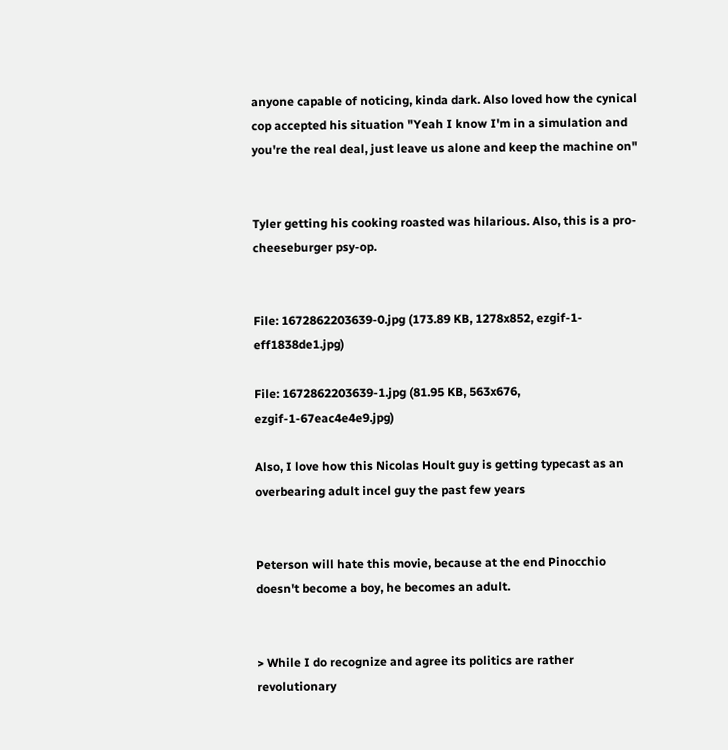anyone capable of noticing, kinda dark. Also loved how the cynical cop accepted his situation "Yeah I know I'm in a simulation and you're the real deal, just leave us alone and keep the machine on"


Tyler getting his cooking roasted was hilarious. Also, this is a pro-cheeseburger psy-op.


File: 1672862203639-0.jpg (173.89 KB, 1278x852, ezgif-1-eff1838de1.jpg)

File: 1672862203639-1.jpg (81.95 KB, 563x676, ezgif-1-67eac4e4e9.jpg)

Also, I love how this Nicolas Hoult guy is getting typecast as an overbearing adult incel guy the past few years


Peterson will hate this movie, because at the end Pinocchio doesn't become a boy, he becomes an adult.


> While I do recognize and agree its politics are rather revolutionary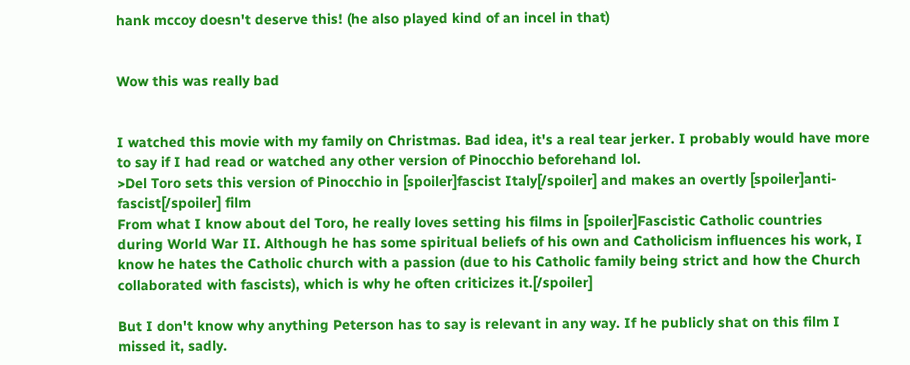hank mccoy doesn't deserve this! (he also played kind of an incel in that)


Wow this was really bad


I watched this movie with my family on Christmas. Bad idea, it's a real tear jerker. I probably would have more to say if I had read or watched any other version of Pinocchio beforehand lol.
>Del Toro sets this version of Pinocchio in [spoiler]fascist Italy[/spoiler] and makes an overtly [spoiler]anti-fascist[/spoiler] film
From what I know about del Toro, he really loves setting his films in [spoiler]Fascistic Catholic countries during World War II. Although he has some spiritual beliefs of his own and Catholicism influences his work, I know he hates the Catholic church with a passion (due to his Catholic family being strict and how the Church collaborated with fascists), which is why he often criticizes it.[/spoiler]

But I don't know why anything Peterson has to say is relevant in any way. If he publicly shat on this film I missed it, sadly.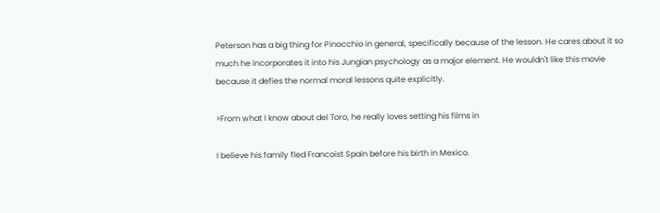Peterson has a big thing for Pinocchio in general, specifically because of the lesson. He cares about it so much he incorporates it into his Jungian psychology as a major element. He wouldn't like this movie because it defies the normal moral lessons quite explicitly.

>From what I know about del Toro, he really loves setting his films in

I believe his family fled Francoist Spain before his birth in Mexico.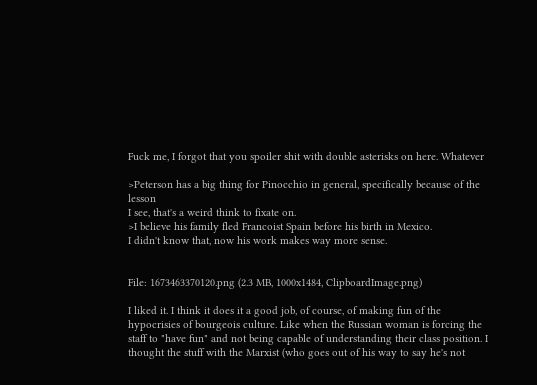Fuck me, I forgot that you spoiler shit with double asterisks on here. Whatever

>Peterson has a big thing for Pinocchio in general, specifically because of the lesson
I see, that's a weird think to fixate on.
>I believe his family fled Francoist Spain before his birth in Mexico.
I didn't know that, now his work makes way more sense.


File: 1673463370120.png (2.3 MB, 1000x1484, ClipboardImage.png)

I liked it. I think it does it a good job, of course, of making fun of the hypocrisies of bourgeois culture. Like when the Russian woman is forcing the staff to "have fun" and not being capable of understanding their class position. I thought the stuff with the Marxist (who goes out of his way to say he's not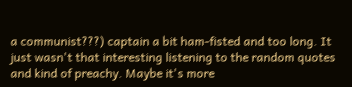a communist???) captain a bit ham-fisted and too long. It just wasn't that interesting listening to the random quotes and kind of preachy. Maybe it's more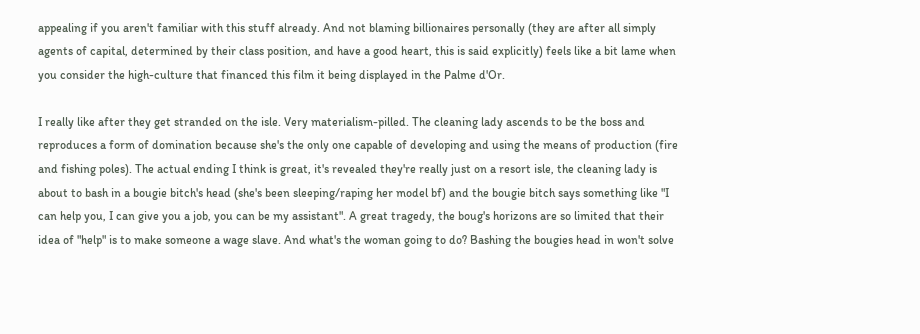appealing if you aren't familiar with this stuff already. And not blaming billionaires personally (they are after all simply agents of capital, determined by their class position, and have a good heart, this is said explicitly) feels like a bit lame when you consider the high-culture that financed this film it being displayed in the Palme d'Or.

I really like after they get stranded on the isle. Very materialism-pilled. The cleaning lady ascends to be the boss and reproduces a form of domination because she's the only one capable of developing and using the means of production (fire and fishing poles). The actual ending I think is great, it's revealed they're really just on a resort isle, the cleaning lady is about to bash in a bougie bitch's head (she's been sleeping/raping her model bf) and the bougie bitch says something like "I can help you, I can give you a job, you can be my assistant". A great tragedy, the boug's horizons are so limited that their idea of "help" is to make someone a wage slave. And what's the woman going to do? Bashing the bougies head in won't solve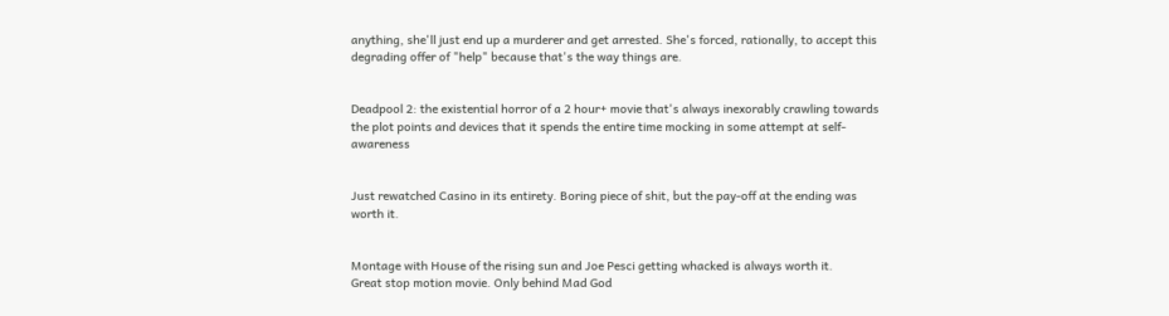anything, she'll just end up a murderer and get arrested. She's forced, rationally, to accept this degrading offer of "help" because that's the way things are.


Deadpool 2: the existential horror of a 2 hour+ movie that's always inexorably crawling towards the plot points and devices that it spends the entire time mocking in some attempt at self-awareness


Just rewatched Casino in its entirety. Boring piece of shit, but the pay-off at the ending was worth it.


Montage with House of the rising sun and Joe Pesci getting whacked is always worth it.
Great stop motion movie. Only behind Mad God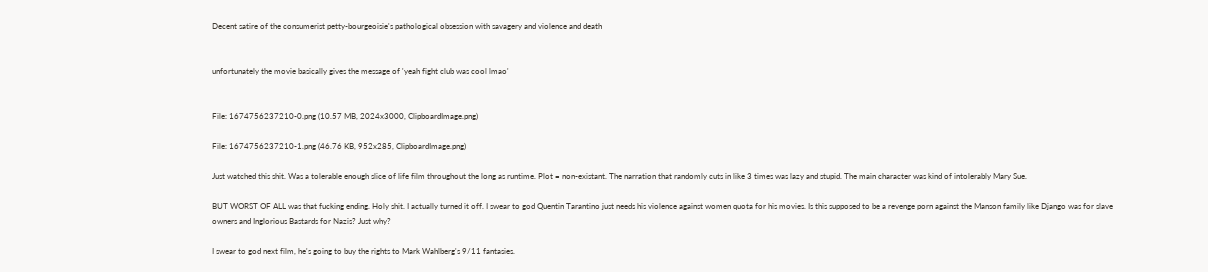Decent satire of the consumerist petty-bourgeoisie's pathological obsession with savagery and violence and death


unfortunately the movie basically gives the message of 'yeah fight club was cool lmao'


File: 1674756237210-0.png (10.57 MB, 2024x3000, ClipboardImage.png)

File: 1674756237210-1.png (46.76 KB, 952x285, ClipboardImage.png)

Just watched this shit. Was a tolerable enough slice of life film throughout the long as runtime. Plot = non-existant. The narration that randomly cuts in like 3 times was lazy and stupid. The main character was kind of intolerably Mary Sue.

BUT WORST OF ALL was that fucking ending. Holy shit. I actually turned it off. I swear to god Quentin Tarantino just needs his violence against women quota for his movies. Is this supposed to be a revenge porn against the Manson family like Django was for slave owners and Inglorious Bastards for Nazis? Just why?

I swear to god next film, he's going to buy the rights to Mark Wahlberg's 9/11 fantasies.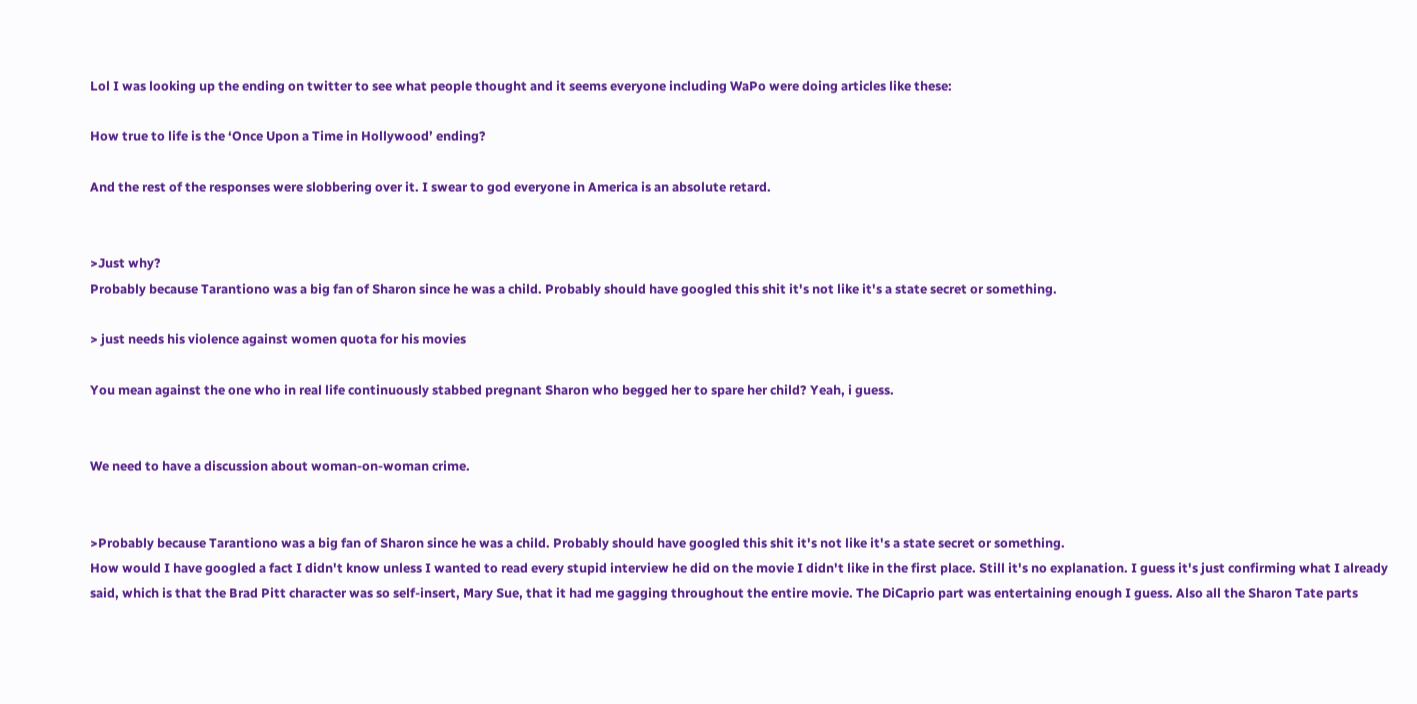Lol I was looking up the ending on twitter to see what people thought and it seems everyone including WaPo were doing articles like these:

How true to life is the ‘Once Upon a Time in Hollywood’ ending?

And the rest of the responses were slobbering over it. I swear to god everyone in America is an absolute retard.


>Just why?
Probably because Tarantiono was a big fan of Sharon since he was a child. Probably should have googled this shit it's not like it's a state secret or something.

> just needs his violence against women quota for his movies

You mean against the one who in real life continuously stabbed pregnant Sharon who begged her to spare her child? Yeah, i guess.


We need to have a discussion about woman-on-woman crime.


>Probably because Tarantiono was a big fan of Sharon since he was a child. Probably should have googled this shit it's not like it's a state secret or something.
How would I have googled a fact I didn't know unless I wanted to read every stupid interview he did on the movie I didn't like in the first place. Still it's no explanation. I guess it's just confirming what I already said, which is that the Brad Pitt character was so self-insert, Mary Sue, that it had me gagging throughout the entire movie. The DiCaprio part was entertaining enough I guess. Also all the Sharon Tate parts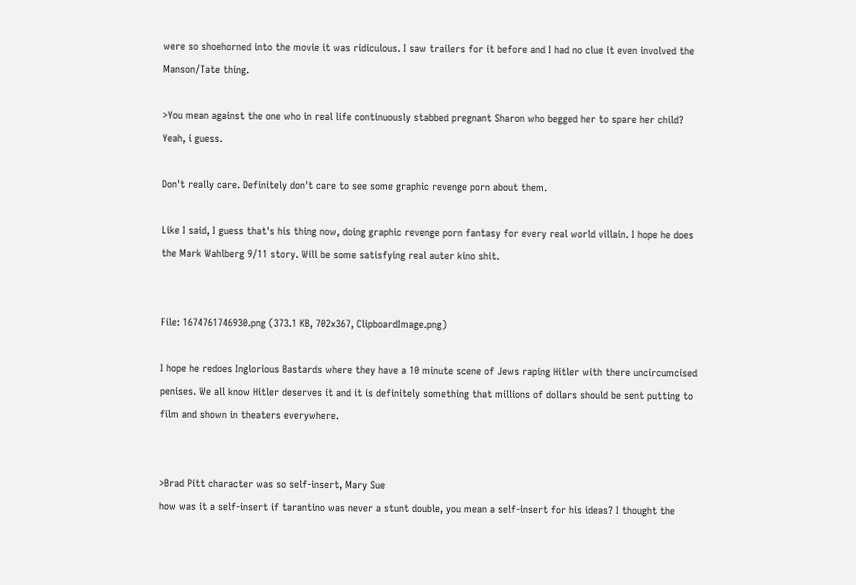were so shoehorned into the movie it was ridiculous. I saw trailers for it before and I had no clue it even involved the Manson/Tate thing.

>You mean against the one who in real life continuously stabbed pregnant Sharon who begged her to spare her child? Yeah, i guess.

Don't really care. Definitely don't care to see some graphic revenge porn about them.

Like I said, I guess that's his thing now, doing graphic revenge porn fantasy for every real world villain. I hope he does the Mark Wahlberg 9/11 story. Will be some satisfying real auter kino shit.


File: 1674761746930.png (373.1 KB, 702x367, ClipboardImage.png)

I hope he redoes Inglorious Bastards where they have a 10 minute scene of Jews raping Hitler with there uncircumcised penises. We all know Hitler deserves it and it is definitely something that millions of dollars should be sent putting to film and shown in theaters everywhere.


>Brad Pitt character was so self-insert, Mary Sue
how was it a self-insert if tarantino was never a stunt double, you mean a self-insert for his ideas? I thought the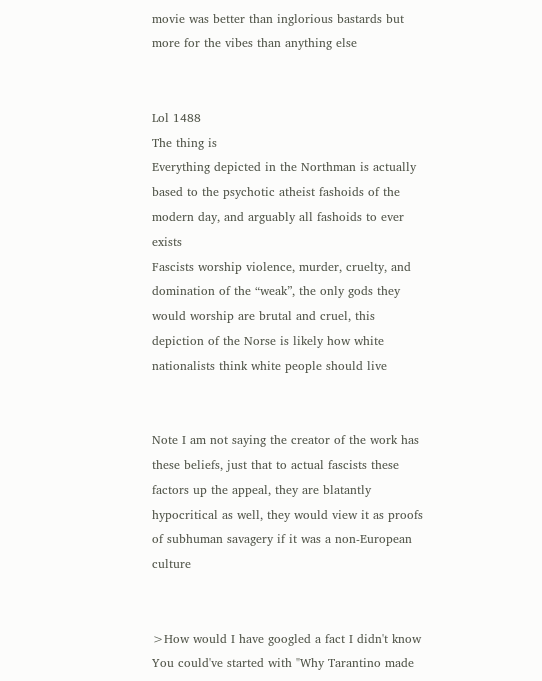movie was better than inglorious bastards but more for the vibes than anything else


Lol 1488
The thing is
Everything depicted in the Northman is actually based to the psychotic atheist fashoids of the modern day, and arguably all fashoids to ever exists
Fascists worship violence, murder, cruelty, and domination of the “weak”, the only gods they would worship are brutal and cruel, this depiction of the Norse is likely how white nationalists think white people should live


Note I am not saying the creator of the work has these beliefs, just that to actual fascists these factors up the appeal, they are blatantly hypocritical as well, they would view it as proofs of subhuman savagery if it was a non-European culture


>How would I have googled a fact I didn't know
You could've started with "Why Tarantino made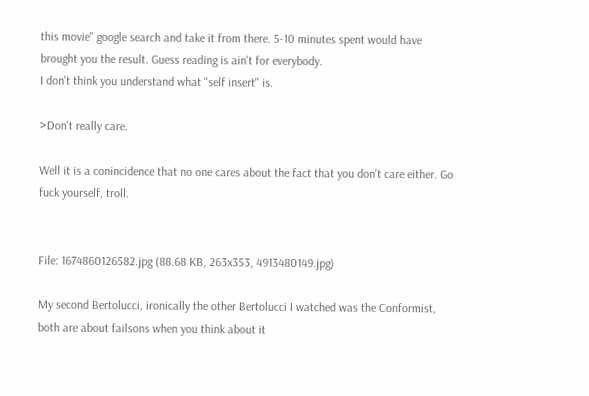this movie" google search and take it from there. 5-10 minutes spent would have brought you the result. Guess reading is ain't for everybody.
I don't think you understand what "self insert" is.

>Don't really care.

Well it is a conincidence that no one cares about the fact that you don't care either. Go fuck yourself, troll.


File: 1674860126582.jpg (88.68 KB, 263x353, 4913480149.jpg)

My second Bertolucci, ironically the other Bertolucci I watched was the Conformist, both are about failsons when you think about it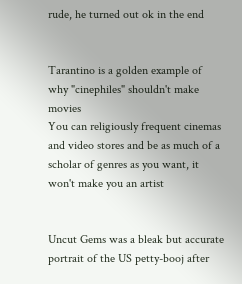rude, he turned out ok in the end


Tarantino is a golden example of why "cinephiles" shouldn't make movies
You can religiously frequent cinemas and video stores and be as much of a scholar of genres as you want, it won't make you an artist


Uncut Gems was a bleak but accurate portrait of the US petty-booj after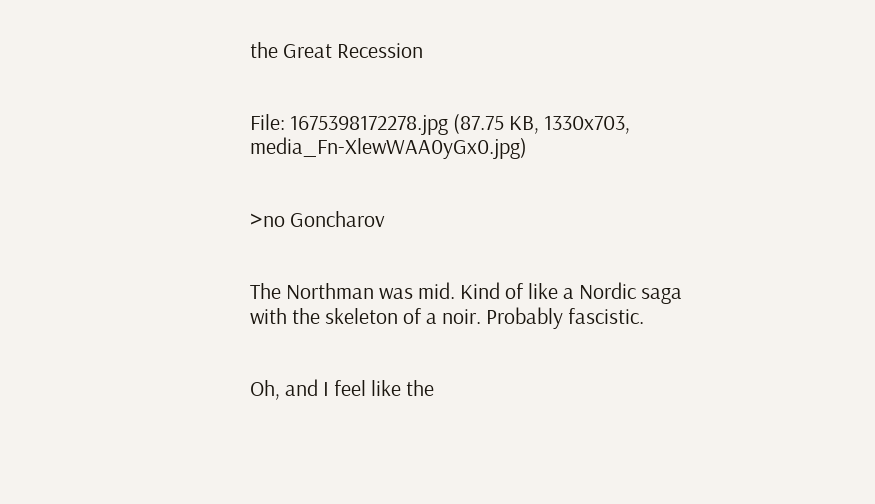the Great Recession


File: 1675398172278.jpg (87.75 KB, 1330x703, media_Fn-XlewWAA0yGx0.jpg)


>no Goncharov


The Northman was mid. Kind of like a Nordic saga with the skeleton of a noir. Probably fascistic.


Oh, and I feel like the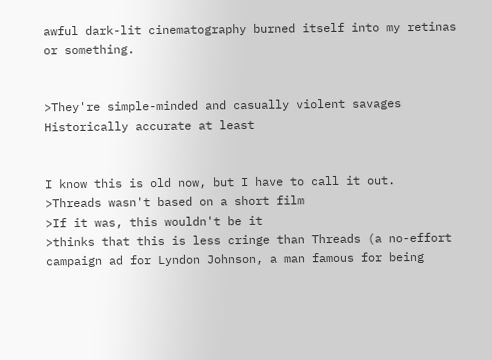awful dark-lit cinematography burned itself into my retinas or something.


>They're simple-minded and casually violent savages
Historically accurate at least


I know this is old now, but I have to call it out.
>Threads wasn't based on a short film
>If it was, this wouldn't be it
>thinks that this is less cringe than Threads (a no-effort campaign ad for Lyndon Johnson, a man famous for being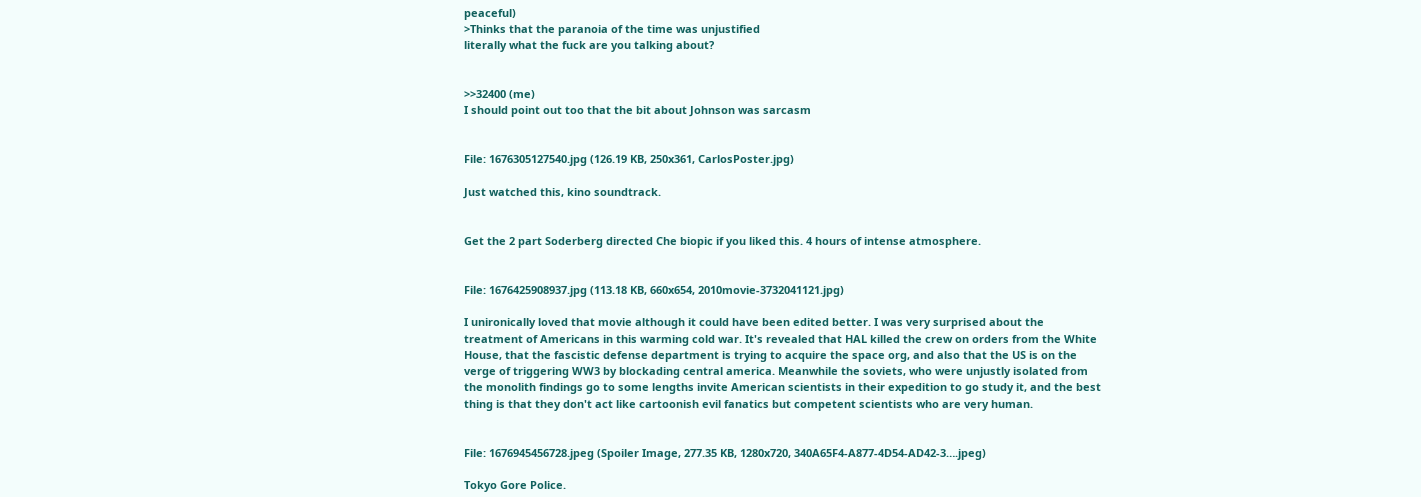peaceful)
>Thinks that the paranoia of the time was unjustified
literally what the fuck are you talking about?


>>32400 (me)
I should point out too that the bit about Johnson was sarcasm


File: 1676305127540.jpg (126.19 KB, 250x361, CarlosPoster.jpg)

Just watched this, kino soundtrack.


Get the 2 part Soderberg directed Che biopic if you liked this. 4 hours of intense atmosphere.


File: 1676425908937.jpg (113.18 KB, 660x654, 2010movie-3732041121.jpg)

I unironically loved that movie although it could have been edited better. I was very surprised about the treatment of Americans in this warming cold war. It's revealed that HAL killed the crew on orders from the White House, that the fascistic defense department is trying to acquire the space org, and also that the US is on the verge of triggering WW3 by blockading central america. Meanwhile the soviets, who were unjustly isolated from the monolith findings go to some lengths invite American scientists in their expedition to go study it, and the best thing is that they don't act like cartoonish evil fanatics but competent scientists who are very human.


File: 1676945456728.jpeg (Spoiler Image, 277.35 KB, 1280x720, 340A65F4-A877-4D54-AD42-3….jpeg)

Tokyo Gore Police.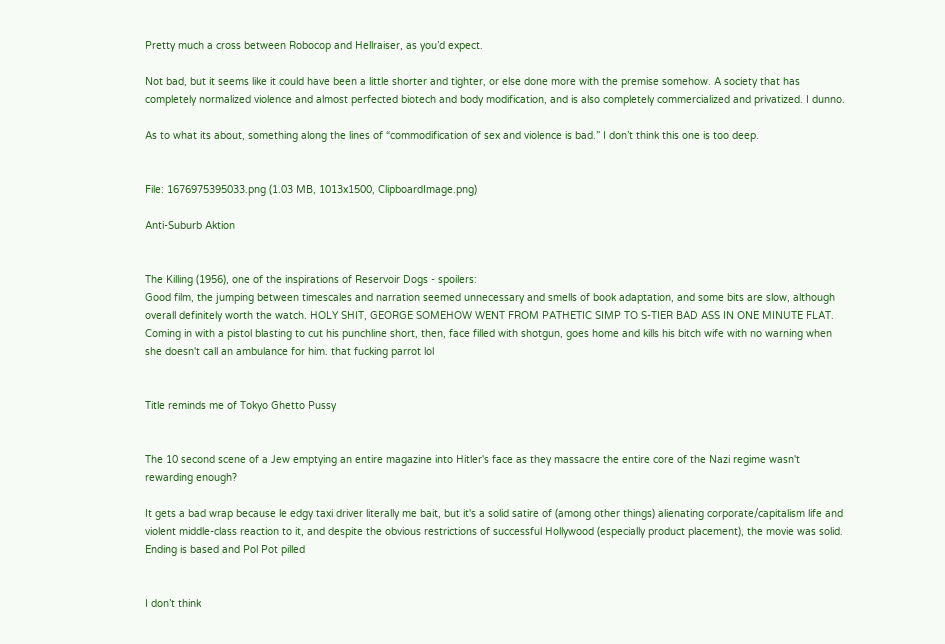Pretty much a cross between Robocop and Hellraiser, as you’d expect.

Not bad, but it seems like it could have been a little shorter and tighter, or else done more with the premise somehow. A society that has completely normalized violence and almost perfected biotech and body modification, and is also completely commercialized and privatized. I dunno.

As to what its about, something along the lines of “commodification of sex and violence is bad.” I don’t think this one is too deep.


File: 1676975395033.png (1.03 MB, 1013x1500, ClipboardImage.png)

Anti-Suburb Aktion


The Killing (1956), one of the inspirations of Reservoir Dogs - spoilers:
Good film, the jumping between timescales and narration seemed unnecessary and smells of book adaptation, and some bits are slow, although overall definitely worth the watch. HOLY SHIT, GEORGE SOMEHOW WENT FROM PATHETIC SIMP TO S-TIER BAD ASS IN ONE MINUTE FLAT. Coming in with a pistol blasting to cut his punchline short, then, face filled with shotgun, goes home and kills his bitch wife with no warning when she doesn't call an ambulance for him. that fucking parrot lol


Title reminds me of Tokyo Ghetto Pussy


The 10 second scene of a Jew emptying an entire magazine into Hitler's face as they massacre the entire core of the Nazi regime wasn't rewarding enough?

It gets a bad wrap because le edgy taxi driver literally me bait, but it's a solid satire of (among other things) alienating corporate/capitalism life and violent middle-class reaction to it, and despite the obvious restrictions of successful Hollywood (especially product placement), the movie was solid.
Ending is based and Pol Pot pilled


I don’t think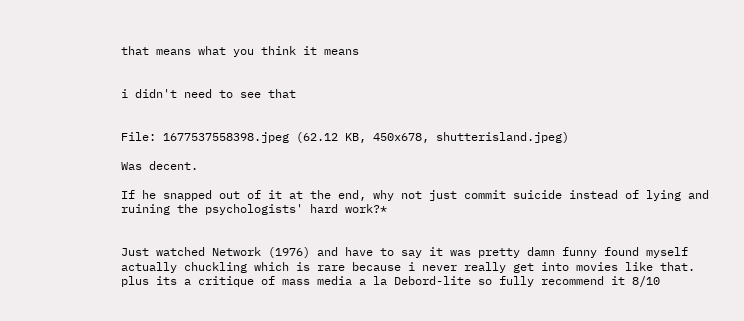that means what you think it means


i didn't need to see that


File: 1677537558398.jpeg (62.12 KB, 450x678, shutterisland.jpeg)

Was decent.

If he snapped out of it at the end, why not just commit suicide instead of lying and ruining the psychologists' hard work?*


Just watched Network (1976) and have to say it was pretty damn funny found myself actually chuckling which is rare because i never really get into movies like that. plus its a critique of mass media a la Debord-lite so fully recommend it 8/10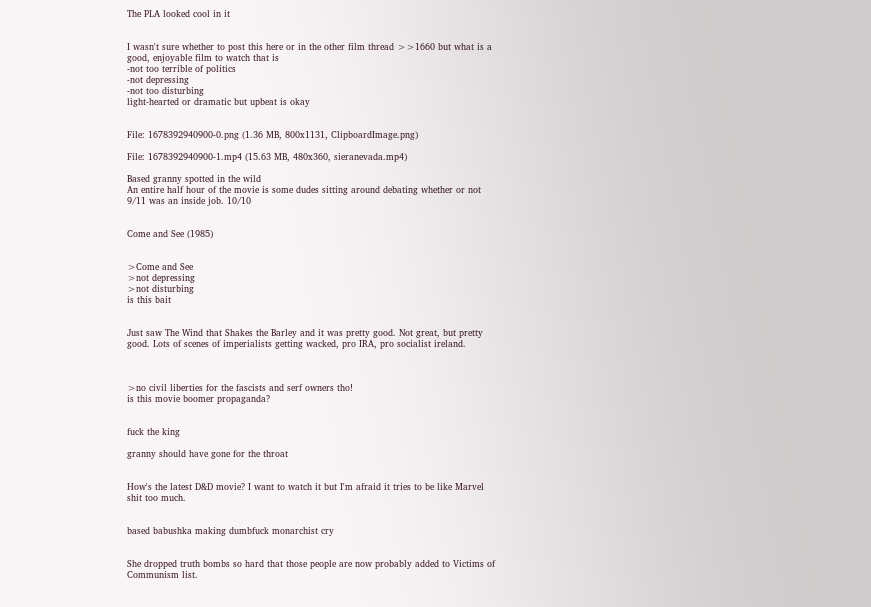The PLA looked cool in it


I wasn't sure whether to post this here or in the other film thread >>1660 but what is a good, enjoyable film to watch that is
-not too terrible of politics
-not depressing
-not too disturbing
light-hearted or dramatic but upbeat is okay


File: 1678392940900-0.png (1.36 MB, 800x1131, ClipboardImage.png)

File: 1678392940900-1.mp4 (15.63 MB, 480x360, sieranevada.mp4)

Based granny spotted in the wild
An entire half hour of the movie is some dudes sitting around debating whether or not 9/11 was an inside job. 10/10


Come and See (1985)


>Come and See
>not depressing
>not disturbing
is this bait


Just saw The Wind that Shakes the Barley and it was pretty good. Not great, but pretty good. Lots of scenes of imperialists getting wacked, pro IRA, pro socialist ireland.



>no civil liberties for the fascists and serf owners tho!
is this movie boomer propaganda?


fuck the king

granny should have gone for the throat


How's the latest D&D movie? I want to watch it but I'm afraid it tries to be like Marvel shit too much.


based babushka making dumbfuck monarchist cry


She dropped truth bombs so hard that those people are now probably added to Victims of Communism list.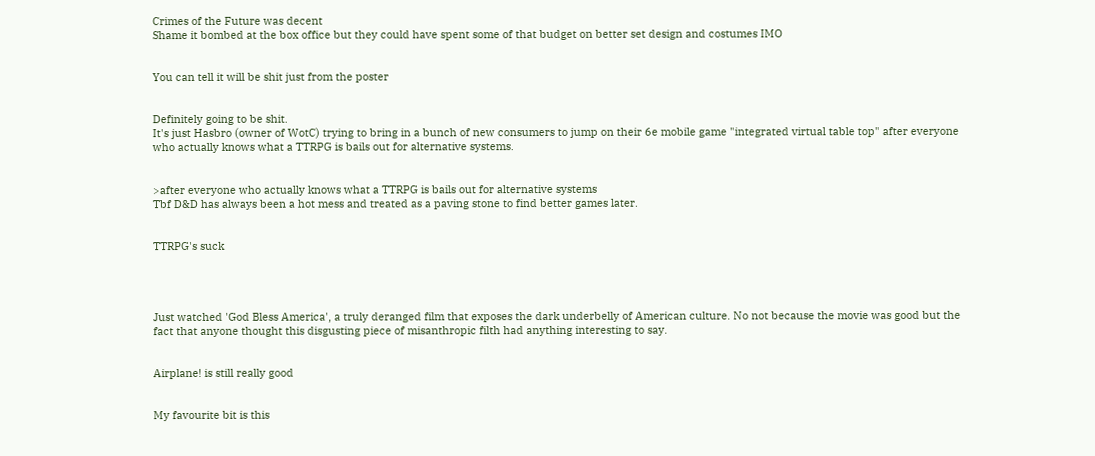Crimes of the Future was decent
Shame it bombed at the box office but they could have spent some of that budget on better set design and costumes IMO


You can tell it will be shit just from the poster


Definitely going to be shit.
It's just Hasbro (owner of WotC) trying to bring in a bunch of new consumers to jump on their 6e mobile game "integrated virtual table top" after everyone who actually knows what a TTRPG is bails out for alternative systems.


>after everyone who actually knows what a TTRPG is bails out for alternative systems
Tbf D&D has always been a hot mess and treated as a paving stone to find better games later.


TTRPG's suck




Just watched 'God Bless America', a truly deranged film that exposes the dark underbelly of American culture. No not because the movie was good but the fact that anyone thought this disgusting piece of misanthropic filth had anything interesting to say.


Airplane! is still really good


My favourite bit is this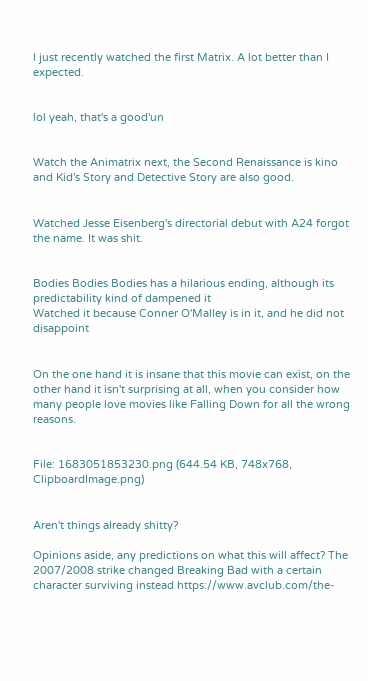I just recently watched the first Matrix. A lot better than I expected.


lol yeah, that's a good'un


Watch the Animatrix next, the Second Renaissance is kino and Kid's Story and Detective Story are also good.


Watched Jesse Eisenberg's directorial debut with A24 forgot the name. It was shit.


Bodies Bodies Bodies has a hilarious ending, although its predictability kind of dampened it
Watched it because Conner O'Malley is in it, and he did not disappoint


On the one hand it is insane that this movie can exist, on the other hand it isn't surprising at all, when you consider how many people love movies like Falling Down for all the wrong reasons.


File: 1683051853230.png (644.54 KB, 748x768, ClipboardImage.png)


Aren't things already shitty?

Opinions aside, any predictions on what this will affect? The 2007/2008 strike changed Breaking Bad with a certain character surviving instead https://www.avclub.com/the-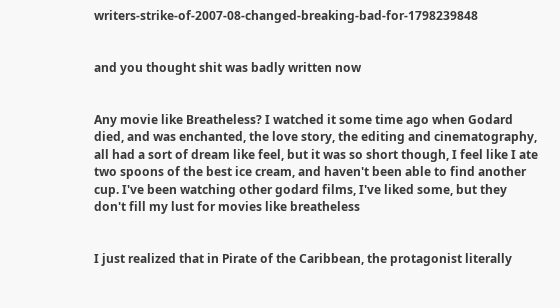writers-strike-of-2007-08-changed-breaking-bad-for-1798239848


and you thought shit was badly written now


Any movie like Breatheless? I watched it some time ago when Godard died, and was enchanted, the love story, the editing and cinematography, all had a sort of dream like feel, but it was so short though, I feel like I ate two spoons of the best ice cream, and haven't been able to find another cup. I've been watching other godard films, I've liked some, but they don't fill my lust for movies like breatheless


I just realized that in Pirate of the Caribbean, the protagonist literally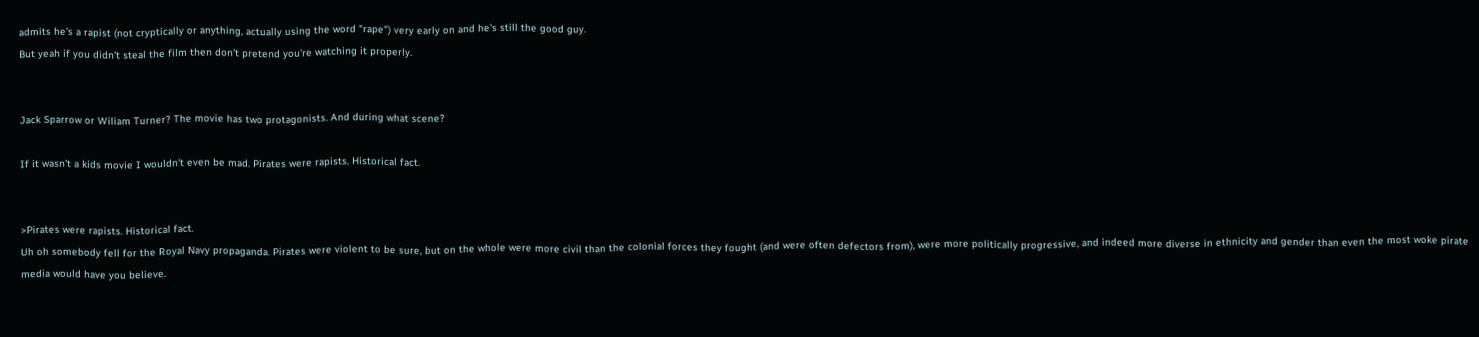admits he's a rapist (not cryptically or anything, actually using the word "rape") very early on and he's still the good guy.
But yeah if you didn't steal the film then don't pretend you're watching it properly.


Jack Sparrow or Wiliam Turner? The movie has two protagonists. And during what scene?

If it wasn't a kids movie I wouldn't even be mad. Pirates were rapists. Historical fact.


>Pirates were rapists. Historical fact.
Uh oh somebody fell for the Royal Navy propaganda. Pirates were violent to be sure, but on the whole were more civil than the colonial forces they fought (and were often defectors from), were more politically progressive, and indeed more diverse in ethnicity and gender than even the most woke pirate media would have you believe.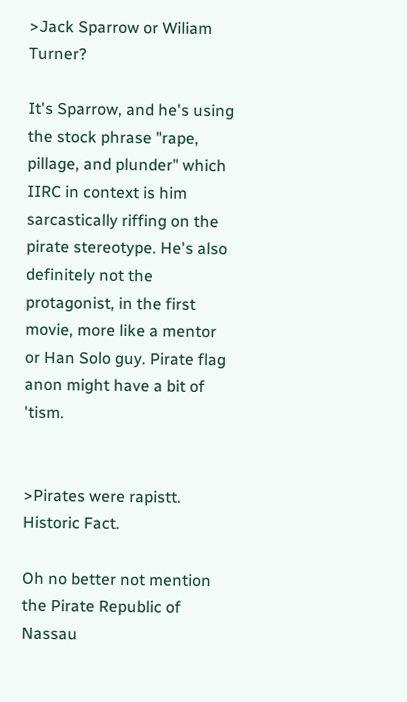>Jack Sparrow or Wiliam Turner?

It's Sparrow, and he's using the stock phrase "rape, pillage, and plunder" which IIRC in context is him sarcastically riffing on the pirate stereotype. He's also definitely not the protagonist, in the first movie, more like a mentor or Han Solo guy. Pirate flag anon might have a bit of 'tism.


>Pirates were rapistt. Historic Fact.

Oh no better not mention the Pirate Republic of Nassau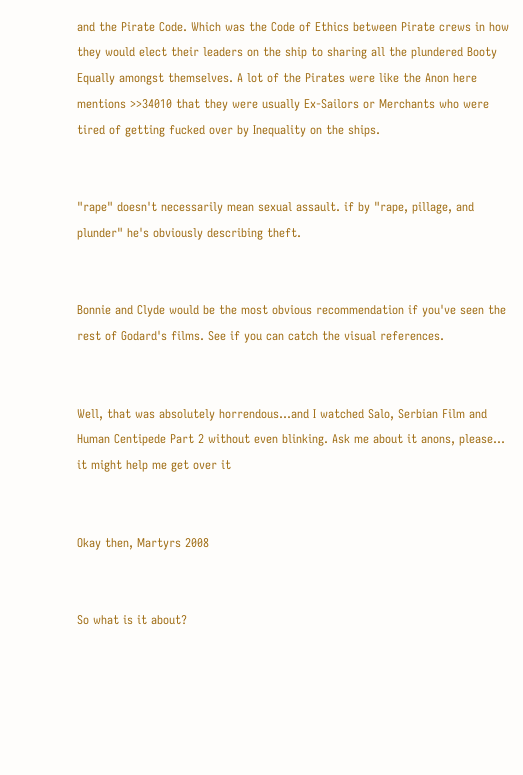and the Pirate Code. Which was the Code of Ethics between Pirate crews in how they would elect their leaders on the ship to sharing all the plundered Booty Equally amongst themselves. A lot of the Pirates were like the Anon here mentions >>34010 that they were usually Ex-Sailors or Merchants who were tired of getting fucked over by Inequality on the ships.


"rape" doesn't necessarily mean sexual assault. if by "rape, pillage, and plunder" he's obviously describing theft.


Bonnie and Clyde would be the most obvious recommendation if you've seen the rest of Godard's films. See if you can catch the visual references.


Well, that was absolutely horrendous…and I watched Salo, Serbian Film and Human Centipede Part 2 without even blinking. Ask me about it anons, please… it might help me get over it


Okay then, Martyrs 2008


So what is it about?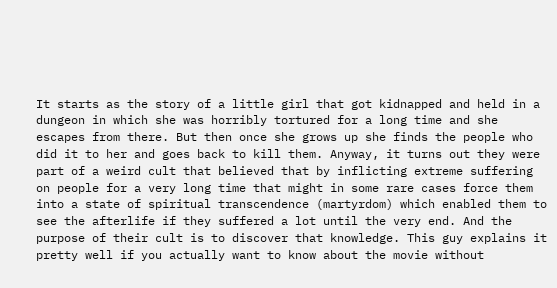It starts as the story of a little girl that got kidnapped and held in a dungeon in which she was horribly tortured for a long time and she escapes from there. But then once she grows up she finds the people who did it to her and goes back to kill them. Anyway, it turns out they were part of a weird cult that believed that by inflicting extreme suffering on people for a very long time that might in some rare cases force them into a state of spiritual transcendence (martyrdom) which enabled them to see the afterlife if they suffered a lot until the very end. And the purpose of their cult is to discover that knowledge. This guy explains it pretty well if you actually want to know about the movie without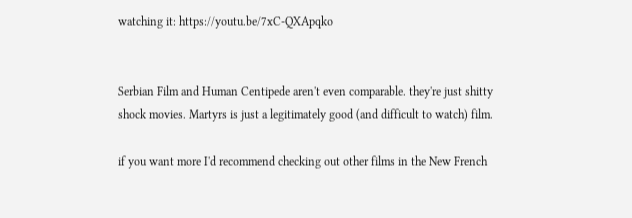watching it: https://youtu.be/7xC-QXApqko


Serbian Film and Human Centipede aren't even comparable. they're just shitty shock movies. Martyrs is just a legitimately good (and difficult to watch) film.

if you want more I'd recommend checking out other films in the New French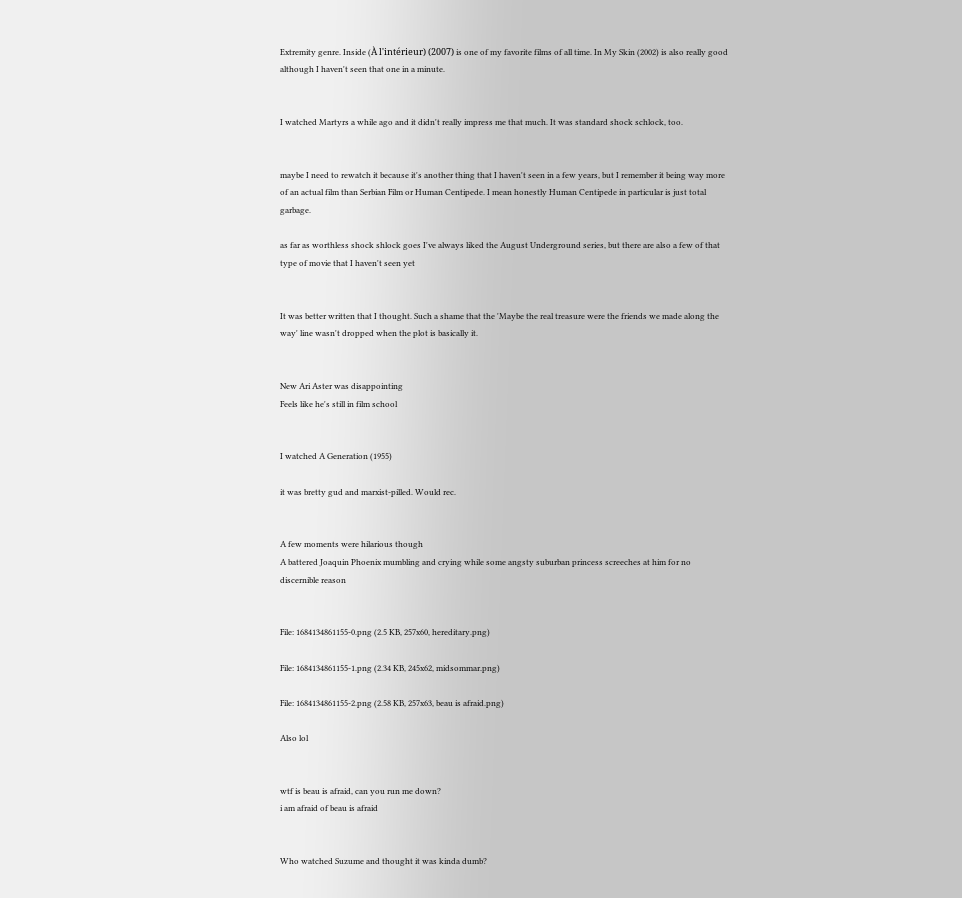Extremity genre. Inside (À l'intérieur) (2007) is one of my favorite films of all time. In My Skin (2002) is also really good although I haven't seen that one in a minute.


I watched Martyrs a while ago and it didn't really impress me that much. It was standard shock schlock, too.


maybe I need to rewatch it because it's another thing that I haven't seen in a few years, but I remember it being way more of an actual film than Serbian Film or Human Centipede. I mean honestly Human Centipede in particular is just total garbage.

as far as worthless shock shlock goes I've always liked the August Underground series, but there are also a few of that type of movie that I haven't seen yet


It was better written that I thought. Such a shame that the 'Maybe the real treasure were the friends we made along the way' line wasn't dropped when the plot is basically it.


New Ari Aster was disappointing
Feels like he's still in film school


I watched A Generation (1955)

it was bretty gud and marxist-pilled. Would rec.


A few moments were hilarious though
A battered Joaquin Phoenix mumbling and crying while some angsty suburban princess screeches at him for no discernible reason


File: 1684134861155-0.png (2.5 KB, 257x60, hereditary.png)

File: 1684134861155-1.png (2.34 KB, 245x62, midsommar.png)

File: 1684134861155-2.png (2.58 KB, 257x63, beau is afraid.png)

Also lol


wtf is beau is afraid, can you run me down?
i am afraid of beau is afraid


Who watched Suzume and thought it was kinda dumb?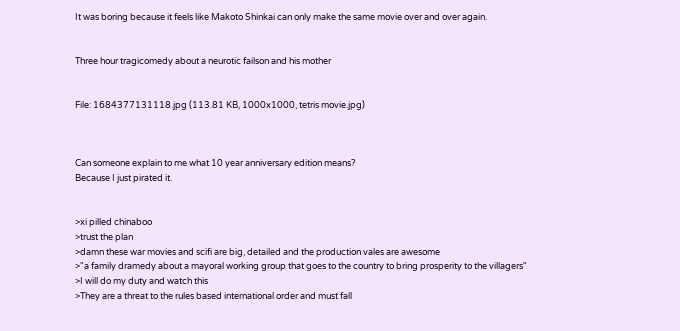It was boring because it feels like Makoto Shinkai can only make the same movie over and over again.


Three hour tragicomedy about a neurotic failson and his mother


File: 1684377131118.jpg (113.81 KB, 1000x1000, tetris movie.jpg)



Can someone explain to me what 10 year anniversary edition means?
Because I just pirated it.


>xi pilled chinaboo
>trust the plan
>damn these war movies and scifi are big, detailed and the production vales are awesome
>"a family dramedy about a mayoral working group that goes to the country to bring prosperity to the villagers"
>I will do my duty and watch this
>They are a threat to the rules based international order and must fall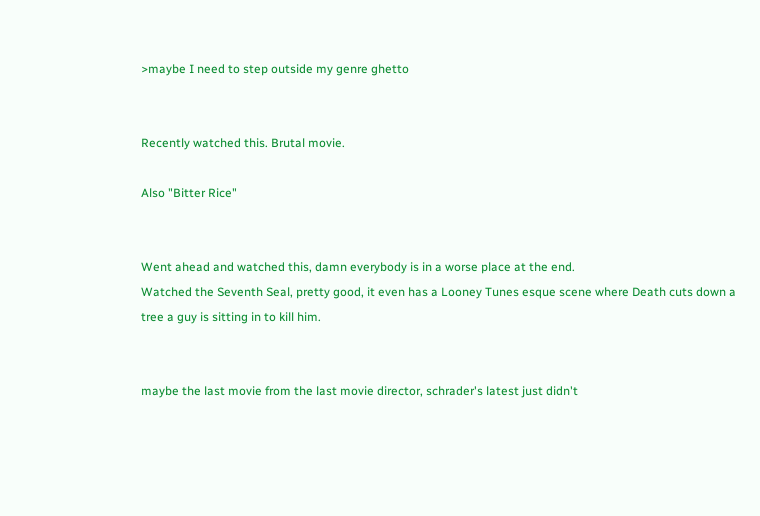>maybe I need to step outside my genre ghetto


Recently watched this. Brutal movie.

Also "Bitter Rice"


Went ahead and watched this, damn everybody is in a worse place at the end.
Watched the Seventh Seal, pretty good, it even has a Looney Tunes esque scene where Death cuts down a tree a guy is sitting in to kill him.


maybe the last movie from the last movie director, schrader's latest just didn't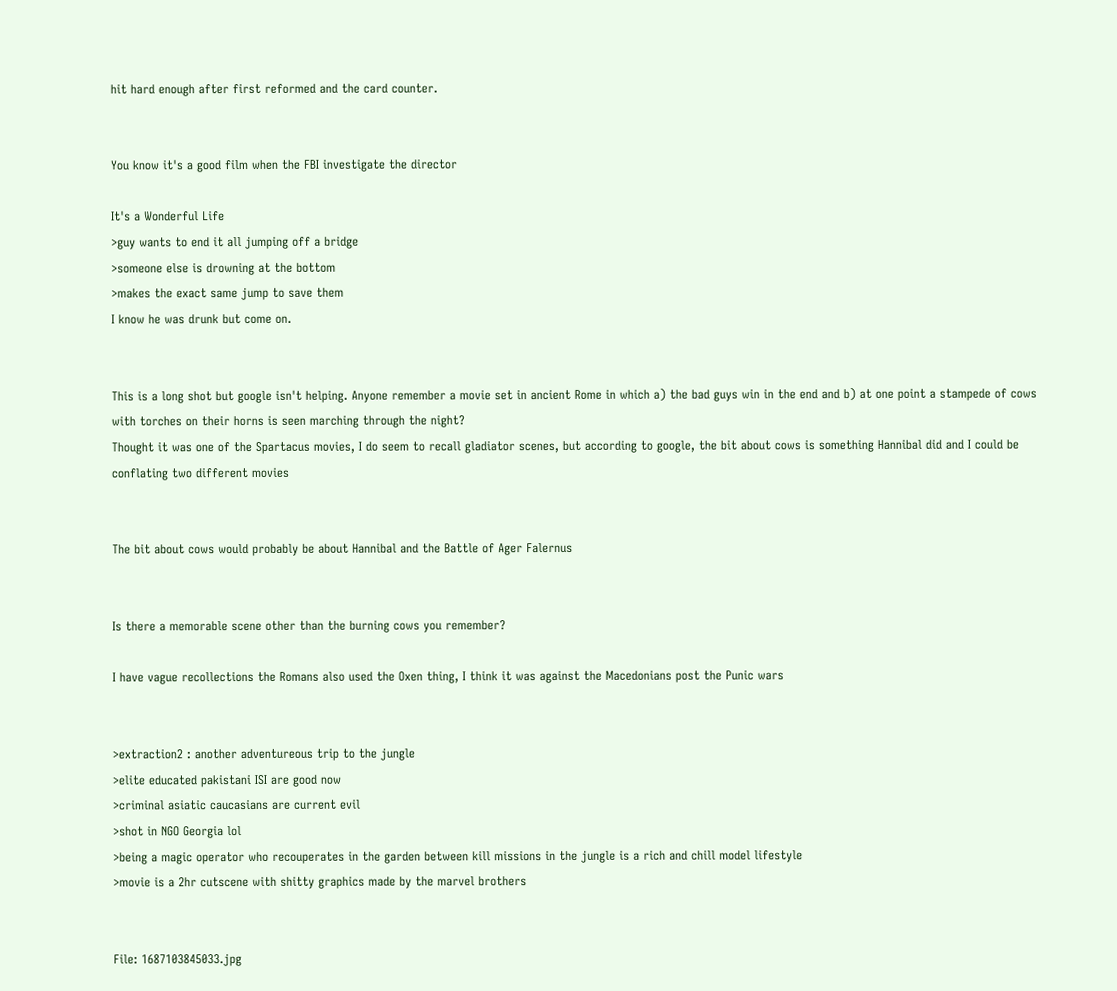hit hard enough after first reformed and the card counter.


You know it's a good film when the FBI investigate the director

It's a Wonderful Life
>guy wants to end it all jumping off a bridge
>someone else is drowning at the bottom
>makes the exact same jump to save them
I know he was drunk but come on.


This is a long shot but google isn't helping. Anyone remember a movie set in ancient Rome in which a) the bad guys win in the end and b) at one point a stampede of cows with torches on their horns is seen marching through the night?
Thought it was one of the Spartacus movies, I do seem to recall gladiator scenes, but according to google, the bit about cows is something Hannibal did and I could be conflating two different movies


The bit about cows would probably be about Hannibal and the Battle of Ager Falernus


Is there a memorable scene other than the burning cows you remember?

I have vague recollections the Romans also used the Oxen thing, I think it was against the Macedonians post the Punic wars


>extraction2 : another adventureous trip to the jungle
>elite educated pakistani ISI are good now
>criminal asiatic caucasians are current evil
>shot in NGO Georgia lol
>being a magic operator who recouperates in the garden between kill missions in the jungle is a rich and chill model lifestyle
>movie is a 2hr cutscene with shitty graphics made by the marvel brothers


File: 1687103845033.jpg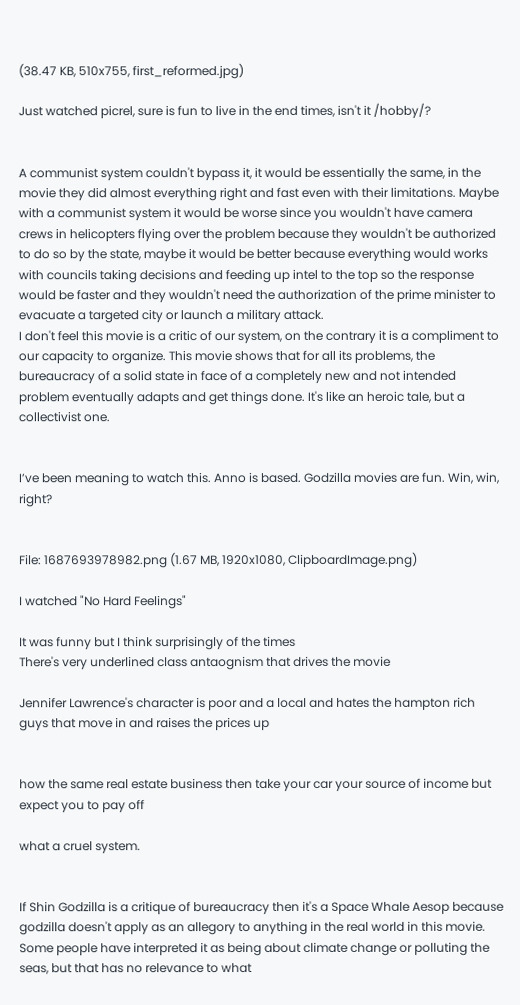(38.47 KB, 510x755, first_reformed.jpg)

Just watched picrel, sure is fun to live in the end times, isn't it /hobby/?


A communist system couldn't bypass it, it would be essentially the same, in the movie they did almost everything right and fast even with their limitations. Maybe with a communist system it would be worse since you wouldn't have camera crews in helicopters flying over the problem because they wouldn't be authorized to do so by the state, maybe it would be better because everything would works with councils taking decisions and feeding up intel to the top so the response would be faster and they wouldn't need the authorization of the prime minister to evacuate a targeted city or launch a military attack.
I don't feel this movie is a critic of our system, on the contrary it is a compliment to our capacity to organize. This movie shows that for all its problems, the bureaucracy of a solid state in face of a completely new and not intended problem eventually adapts and get things done. It's like an heroic tale, but a collectivist one.


I’ve been meaning to watch this. Anno is based. Godzilla movies are fun. Win, win, right?


File: 1687693978982.png (1.67 MB, 1920x1080, ClipboardImage.png)

I watched "No Hard Feelings"

It was funny but I think surprisingly of the times
There's very underlined class antaognism that drives the movie

Jennifer Lawrence's character is poor and a local and hates the hampton rich guys that move in and raises the prices up


how the same real estate business then take your car your source of income but expect you to pay off

what a cruel system.


If Shin Godzilla is a critique of bureaucracy then it's a Space Whale Aesop because godzilla doesn't apply as an allegory to anything in the real world in this movie. Some people have interpreted it as being about climate change or polluting the seas, but that has no relevance to what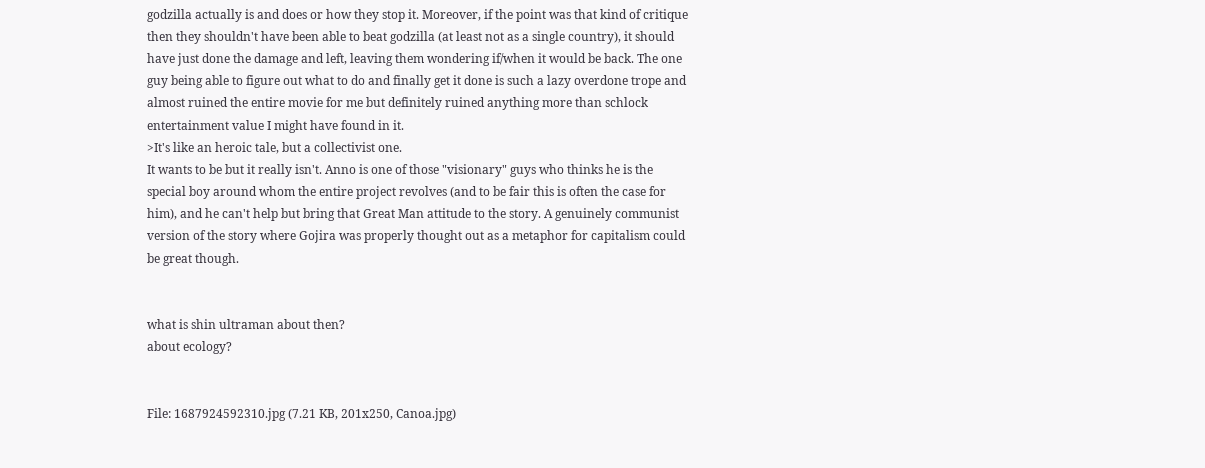godzilla actually is and does or how they stop it. Moreover, if the point was that kind of critique then they shouldn't have been able to beat godzilla (at least not as a single country), it should have just done the damage and left, leaving them wondering if/when it would be back. The one guy being able to figure out what to do and finally get it done is such a lazy overdone trope and almost ruined the entire movie for me but definitely ruined anything more than schlock entertainment value I might have found in it.
>It's like an heroic tale, but a collectivist one.
It wants to be but it really isn't. Anno is one of those "visionary" guys who thinks he is the special boy around whom the entire project revolves (and to be fair this is often the case for him), and he can't help but bring that Great Man attitude to the story. A genuinely communist version of the story where Gojira was properly thought out as a metaphor for capitalism could be great though.


what is shin ultraman about then?
about ecology?


File: 1687924592310.jpg (7.21 KB, 201x250, Canoa.jpg)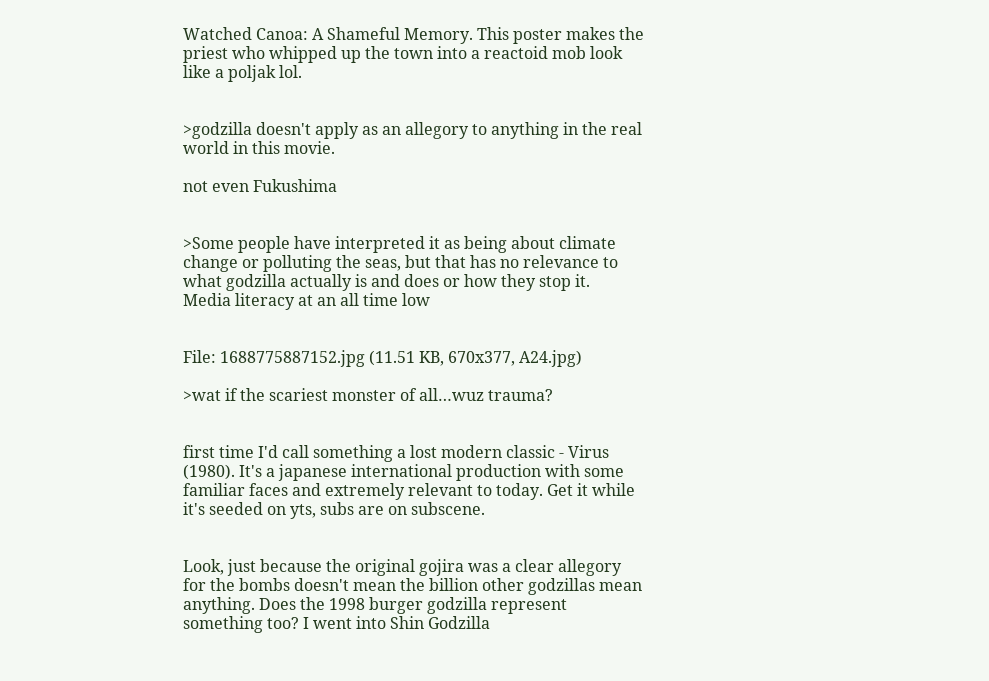Watched Canoa: A Shameful Memory. This poster makes the priest who whipped up the town into a reactoid mob look like a poljak lol.


>godzilla doesn't apply as an allegory to anything in the real world in this movie.

not even Fukushima


>Some people have interpreted it as being about climate change or polluting the seas, but that has no relevance to what godzilla actually is and does or how they stop it.
Media literacy at an all time low


File: 1688775887152.jpg (11.51 KB, 670x377, A24.jpg)

>wat if the scariest monster of all…wuz trauma?


first time I'd call something a lost modern classic - Virus (1980). It's a japanese international production with some familiar faces and extremely relevant to today. Get it while it's seeded on yts, subs are on subscene.


Look, just because the original gojira was a clear allegory for the bombs doesn't mean the billion other godzillas mean anything. Does the 1998 burger godzilla represent something too? I went into Shin Godzilla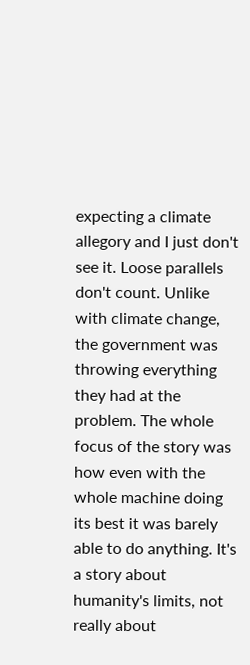expecting a climate allegory and I just don't see it. Loose parallels don't count. Unlike with climate change, the government was throwing everything they had at the problem. The whole focus of the story was how even with the whole machine doing its best it was barely able to do anything. It's a story about humanity's limits, not really about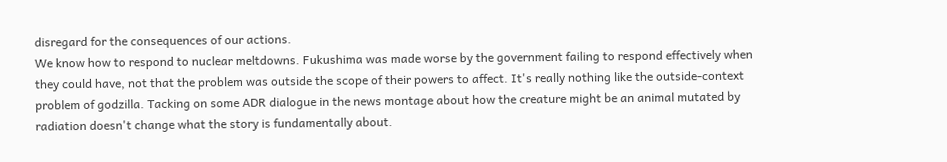disregard for the consequences of our actions.
We know how to respond to nuclear meltdowns. Fukushima was made worse by the government failing to respond effectively when they could have, not that the problem was outside the scope of their powers to affect. It's really nothing like the outside-context problem of godzilla. Tacking on some ADR dialogue in the news montage about how the creature might be an animal mutated by radiation doesn't change what the story is fundamentally about.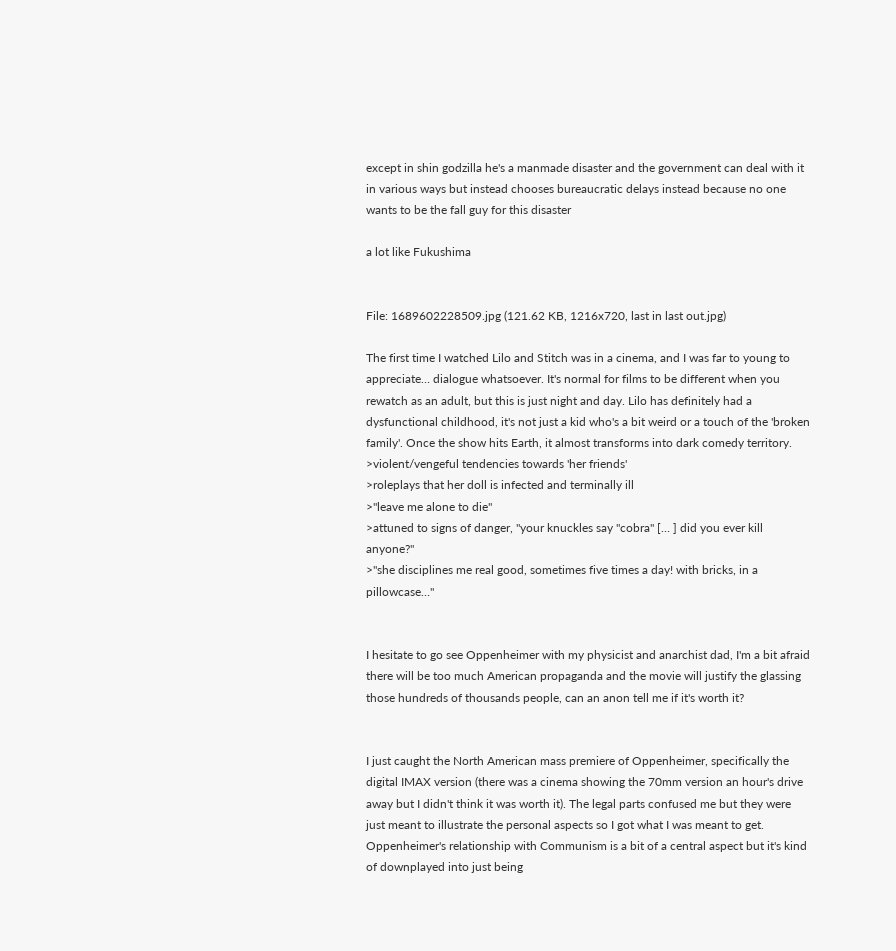except in shin godzilla he's a manmade disaster and the government can deal with it in various ways but instead chooses bureaucratic delays instead because no one wants to be the fall guy for this disaster

a lot like Fukushima


File: 1689602228509.jpg (121.62 KB, 1216x720, last in last out.jpg)

The first time I watched Lilo and Stitch was in a cinema, and I was far to young to appreciate… dialogue whatsoever. It's normal for films to be different when you rewatch as an adult, but this is just night and day. Lilo has definitely had a dysfunctional childhood, it's not just a kid who's a bit weird or a touch of the 'broken family'. Once the show hits Earth, it almost transforms into dark comedy territory.
>violent/vengeful tendencies towards 'her friends'
>roleplays that her doll is infected and terminally ill
>"leave me alone to die"
>attuned to signs of danger, "your knuckles say "cobra" [… ] did you ever kill anyone?"
>"she disciplines me real good, sometimes five times a day! with bricks, in a pillowcase…"


I hesitate to go see Oppenheimer with my physicist and anarchist dad, I'm a bit afraid there will be too much American propaganda and the movie will justify the glassing those hundreds of thousands people, can an anon tell me if it's worth it?


I just caught the North American mass premiere of Oppenheimer, specifically the digital IMAX version (there was a cinema showing the 70mm version an hour's drive away but I didn't think it was worth it). The legal parts confused me but they were just meant to illustrate the personal aspects so I got what I was meant to get. Oppenheimer's relationship with Communism is a bit of a central aspect but it's kind of downplayed into just being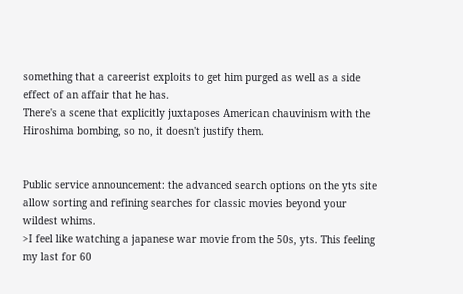something that a careerist exploits to get him purged as well as a side effect of an affair that he has.
There's a scene that explicitly juxtaposes American chauvinism with the Hiroshima bombing, so no, it doesn't justify them.


Public service announcement: the advanced search options on the yts site allow sorting and refining searches for classic movies beyond your wildest whims.
>I feel like watching a japanese war movie from the 50s, yts. This feeling my last for 60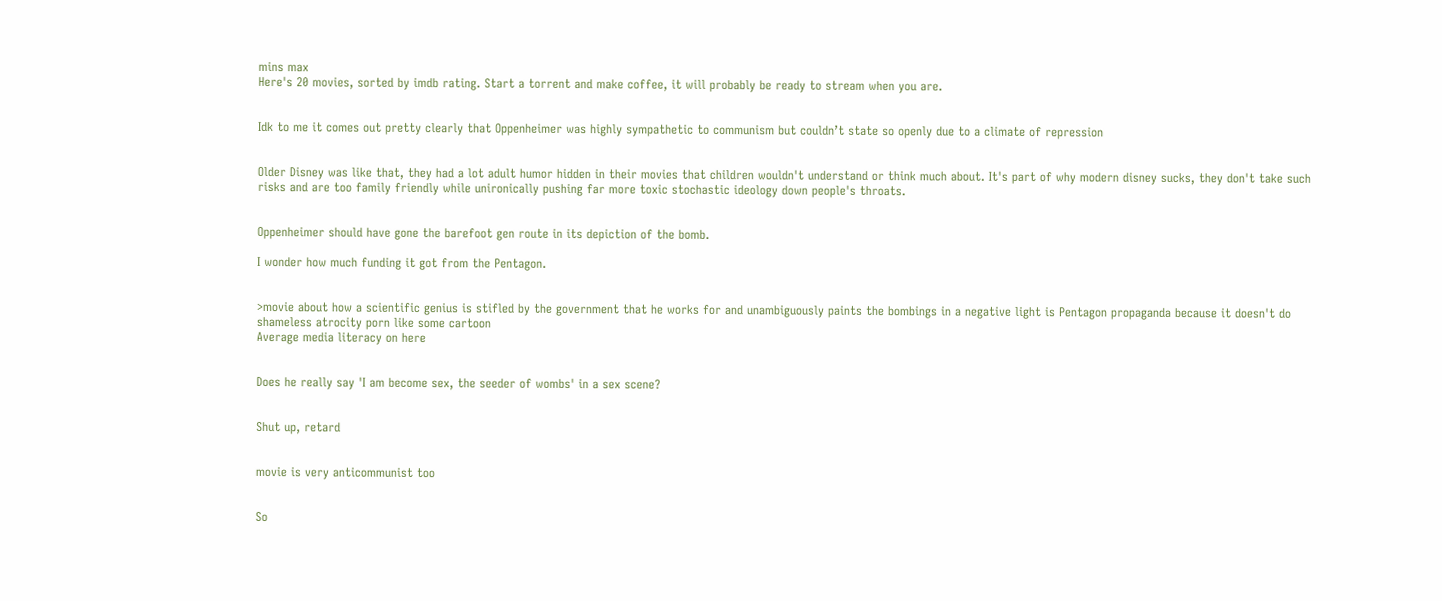mins max
Here's 20 movies, sorted by imdb rating. Start a torrent and make coffee, it will probably be ready to stream when you are.


Idk to me it comes out pretty clearly that Oppenheimer was highly sympathetic to communism but couldn’t state so openly due to a climate of repression


Older Disney was like that, they had a lot adult humor hidden in their movies that children wouldn't understand or think much about. It's part of why modern disney sucks, they don't take such risks and are too family friendly while unironically pushing far more toxic stochastic ideology down people's throats.


Oppenheimer should have gone the barefoot gen route in its depiction of the bomb.

I wonder how much funding it got from the Pentagon.


>movie about how a scientific genius is stifled by the government that he works for and unambiguously paints the bombings in a negative light is Pentagon propaganda because it doesn't do shameless atrocity porn like some cartoon
Average media literacy on here


Does he really say 'I am become sex, the seeder of wombs' in a sex scene?


Shut up, retard


movie is very anticommunist too


So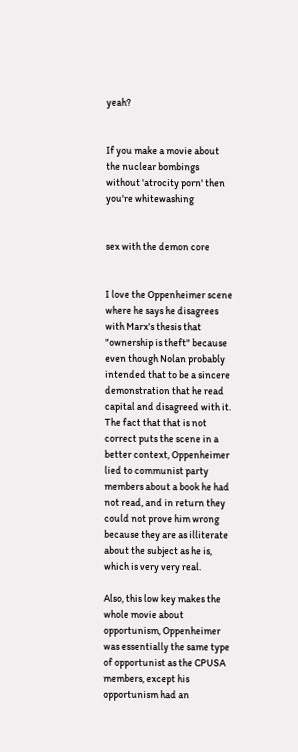yeah?


If you make a movie about the nuclear bombings without 'atrocity porn' then you're whitewashing


sex with the demon core


I love the Oppenheimer scene where he says he disagrees with Marx's thesis that "ownership is theft" because even though Nolan probably intended that to be a sincere demonstration that he read capital and disagreed with it. The fact that that is not correct puts the scene in a better context, Oppenheimer lied to communist party members about a book he had not read, and in return they could not prove him wrong because they are as illiterate about the subject as he is, which is very very real.

Also, this low key makes the whole movie about opportunism, Oppenheimer was essentially the same type of opportunist as the CPUSA members, except his opportunism had an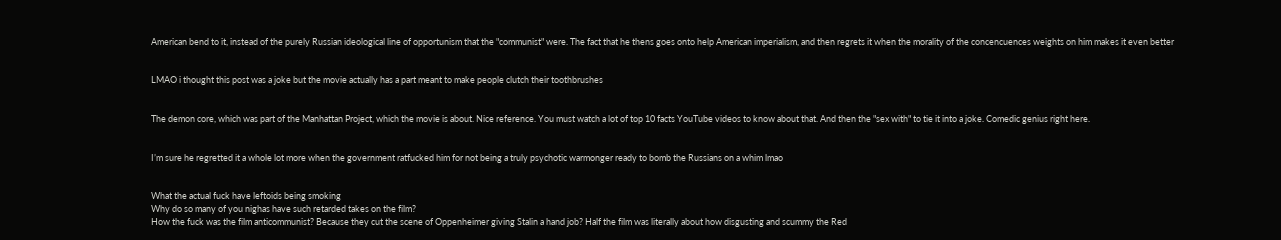American bend to it, instead of the purely Russian ideological line of opportunism that the "communist" were. The fact that he thens goes onto help American imperialism, and then regrets it when the morality of the concencuences weights on him makes it even better


LMAO i thought this post was a joke but the movie actually has a part meant to make people clutch their toothbrushes


The demon core, which was part of the Manhattan Project, which the movie is about. Nice reference. You must watch a lot of top 10 facts YouTube videos to know about that. And then the "sex with" to tie it into a joke. Comedic genius right here.


I’m sure he regretted it a whole lot more when the government ratfucked him for not being a truly psychotic warmonger ready to bomb the Russians on a whim lmao


What the actual fuck have leftoids being smoking
Why do so many of you nighas have such retarded takes on the film?
How the fuck was the film anticommunist? Because they cut the scene of Oppenheimer giving Stalin a hand job? Half the film was literally about how disgusting and scummy the Red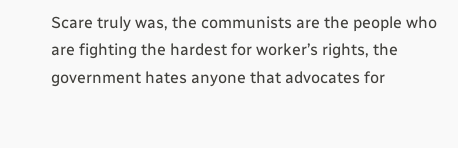Scare truly was, the communists are the people who are fighting the hardest for worker’s rights, the government hates anyone that advocates for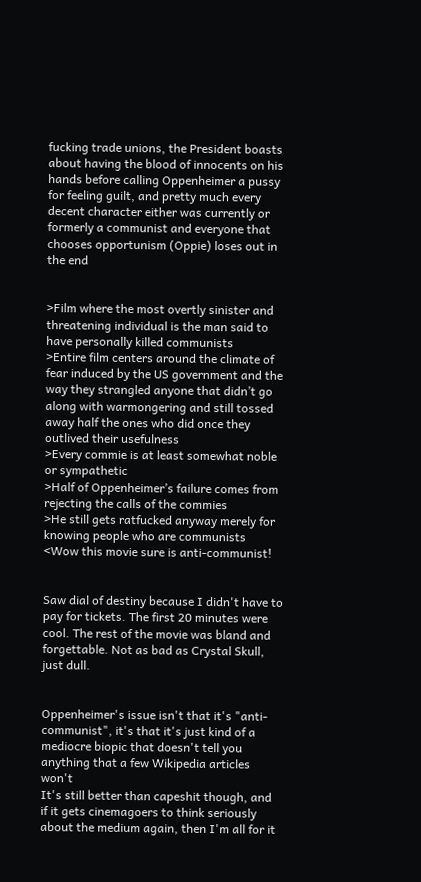fucking trade unions, the President boasts about having the blood of innocents on his hands before calling Oppenheimer a pussy for feeling guilt, and pretty much every decent character either was currently or formerly a communist and everyone that chooses opportunism (Oppie) loses out in the end


>Film where the most overtly sinister and threatening individual is the man said to have personally killed communists
>Entire film centers around the climate of fear induced by the US government and the way they strangled anyone that didn’t go along with warmongering and still tossed away half the ones who did once they outlived their usefulness
>Every commie is at least somewhat noble or sympathetic
>Half of Oppenheimer’s failure comes from rejecting the calls of the commies
>He still gets ratfucked anyway merely for knowing people who are communists
<Wow this movie sure is anti-communist!


Saw dial of destiny because I didn't have to pay for tickets. The first 20 minutes were cool. The rest of the movie was bland and forgettable. Not as bad as Crystal Skull, just dull.


Oppenheimer's issue isn't that it's "anti-communist", it's that it's just kind of a mediocre biopic that doesn't tell you anything that a few Wikipedia articles won't
It's still better than capeshit though, and if it gets cinemagoers to think seriously about the medium again, then I'm all for it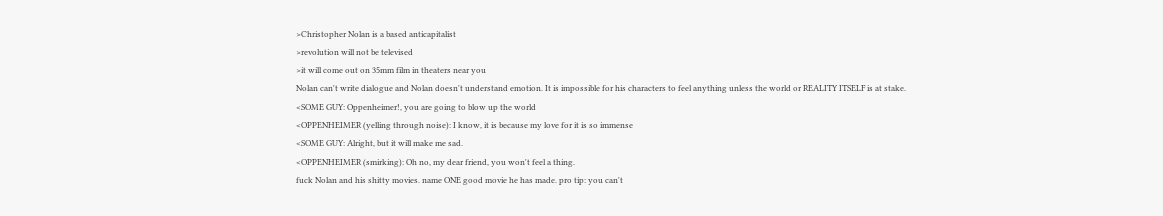>Christopher Nolan is a based anticapitalist
>revolution will not be televised
>it will come out on 35mm film in theaters near you
Nolan can't write dialogue and Nolan doesn't understand emotion. It is impossible for his characters to feel anything unless the world or REALITY ITSELF is at stake.
<SOME GUY: Oppenheimer!, you are going to blow up the world
<OPPENHEIMER (yelling through noise): I know, it is because my love for it is so immense
<SOME GUY: Alright, but it will make me sad.
<OPPENHEIMER (smirking): Oh no, my dear friend, you won't feel a thing.
fuck Nolan and his shitty movies. name ONE good movie he has made. pro tip: you can't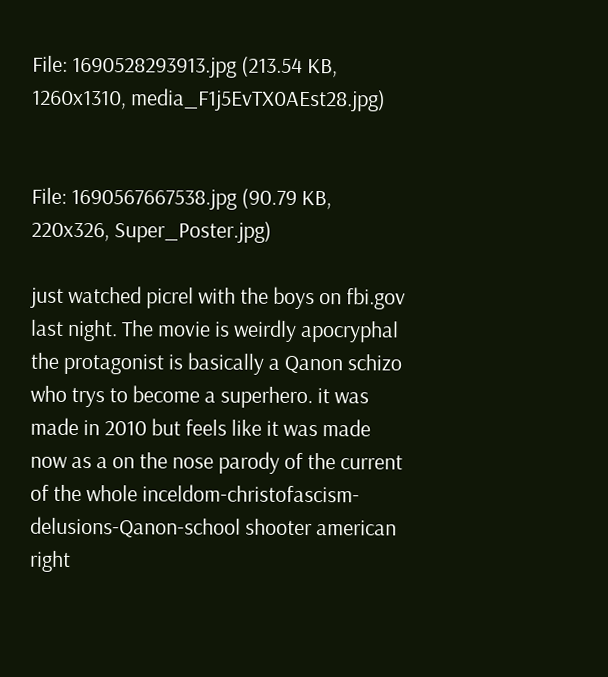File: 1690528293913.jpg (213.54 KB, 1260x1310, media_F1j5EvTX0AEst28.jpg)


File: 1690567667538.jpg (90.79 KB, 220x326, Super_Poster.jpg)

just watched picrel with the boys on fbi.gov last night. The movie is weirdly apocryphal the protagonist is basically a Qanon schizo who trys to become a superhero. it was made in 2010 but feels like it was made now as a on the nose parody of the current of the whole inceldom-christofascism-delusions-Qanon-school shooter american right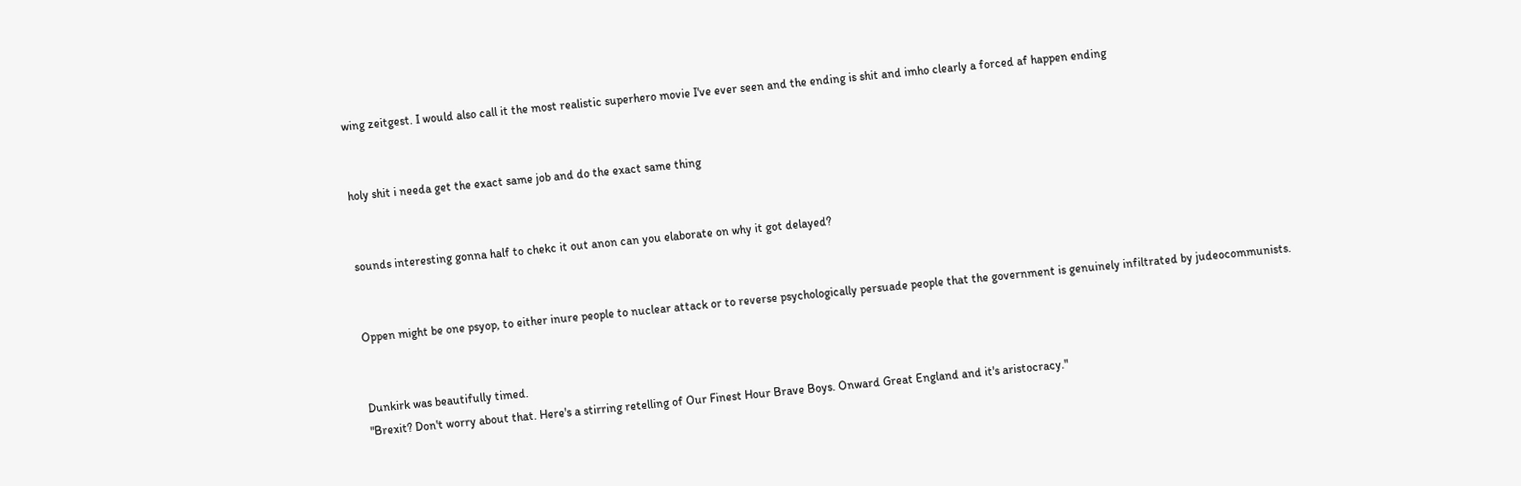wing zeitgest. I would also call it the most realistic superhero movie I've ever seen and the ending is shit and imho clearly a forced af happen ending


holy shit i needa get the exact same job and do the exact same thing


sounds interesting gonna half to chekc it out anon can you elaborate on why it got delayed?


Oppen might be one psyop, to either inure people to nuclear attack or to reverse psychologically persuade people that the government is genuinely infiltrated by judeocommunists.


Dunkirk was beautifully timed.
"Brexit? Don't worry about that. Here's a stirring retelling of Our Finest Hour Brave Boys. Onward Great England and it's aristocracy."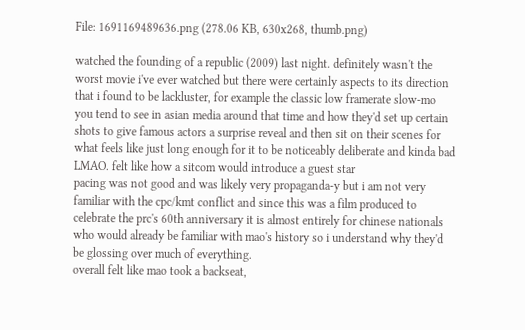File: 1691169489636.png (278.06 KB, 630x268, thumb.png)

watched the founding of a republic (2009) last night. definitely wasn't the worst movie i've ever watched but there were certainly aspects to its direction that i found to be lackluster, for example the classic low framerate slow-mo you tend to see in asian media around that time and how they'd set up certain shots to give famous actors a surprise reveal and then sit on their scenes for what feels like just long enough for it to be noticeably deliberate and kinda bad LMAO. felt like how a sitcom would introduce a guest star
pacing was not good and was likely very propaganda-y but i am not very familiar with the cpc/kmt conflict and since this was a film produced to celebrate the prc's 60th anniversary it is almost entirely for chinese nationals who would already be familiar with mao's history so i understand why they'd be glossing over much of everything.
overall felt like mao took a backseat,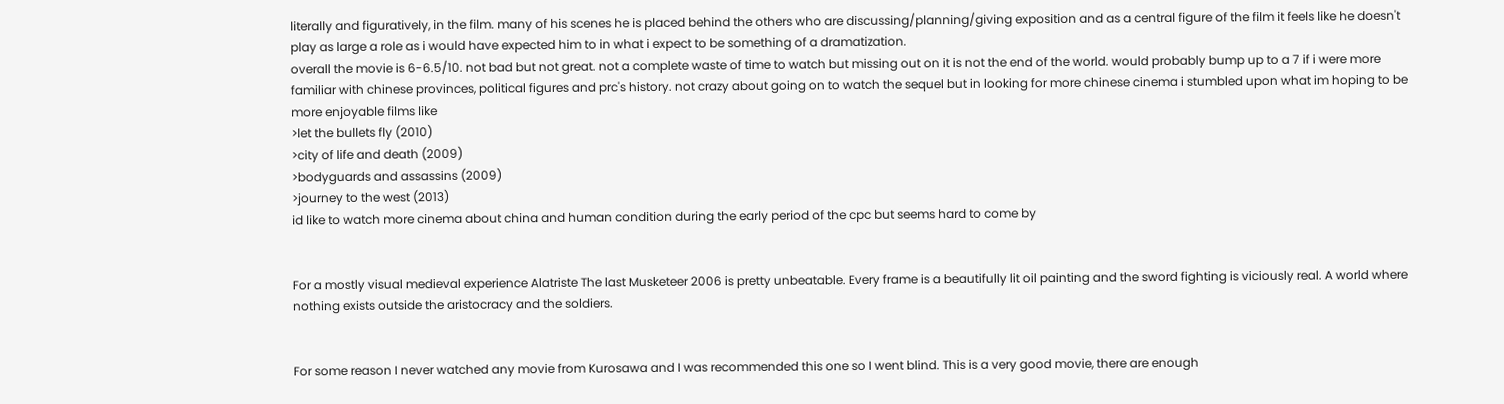literally and figuratively, in the film. many of his scenes he is placed behind the others who are discussing/planning/giving exposition and as a central figure of the film it feels like he doesn't play as large a role as i would have expected him to in what i expect to be something of a dramatization.
overall the movie is 6-6.5/10. not bad but not great. not a complete waste of time to watch but missing out on it is not the end of the world. would probably bump up to a 7 if i were more familiar with chinese provinces, political figures and prc's history. not crazy about going on to watch the sequel but in looking for more chinese cinema i stumbled upon what im hoping to be more enjoyable films like
>let the bullets fly (2010)
>city of life and death (2009)
>bodyguards and assassins (2009)
>journey to the west (2013)
id like to watch more cinema about china and human condition during the early period of the cpc but seems hard to come by


For a mostly visual medieval experience Alatriste The last Musketeer 2006 is pretty unbeatable. Every frame is a beautifully lit oil painting and the sword fighting is viciously real. A world where nothing exists outside the aristocracy and the soldiers.


For some reason I never watched any movie from Kurosawa and I was recommended this one so I went blind. This is a very good movie, there are enough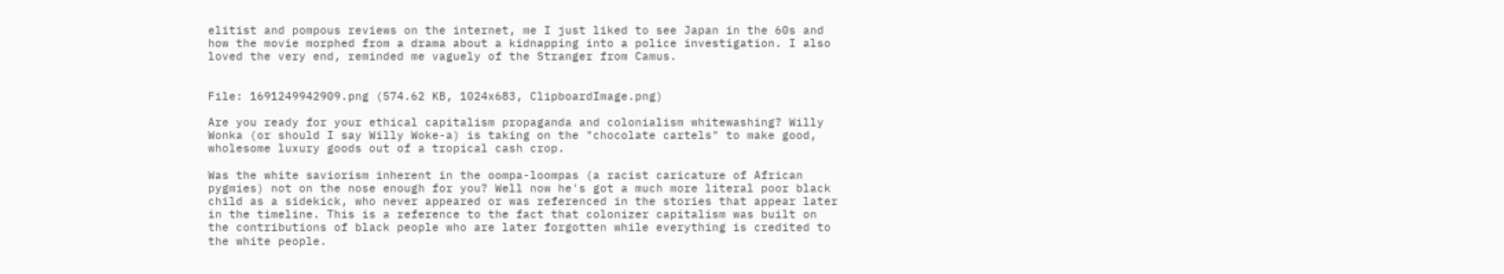elitist and pompous reviews on the internet, me I just liked to see Japan in the 60s and how the movie morphed from a drama about a kidnapping into a police investigation. I also loved the very end, reminded me vaguely of the Stranger from Camus.


File: 1691249942909.png (574.62 KB, 1024x683, ClipboardImage.png)

Are you ready for your ethical capitalism propaganda and colonialism whitewashing? Willy Wonka (or should I say Willy Woke-a) is taking on the "chocolate cartels" to make good, wholesome luxury goods out of a tropical cash crop.

Was the white saviorism inherent in the oompa-loompas (a racist caricature of African pygmies) not on the nose enough for you? Well now he's got a much more literal poor black child as a sidekick, who never appeared or was referenced in the stories that appear later in the timeline. This is a reference to the fact that colonizer capitalism was built on the contributions of black people who are later forgotten while everything is credited to the white people.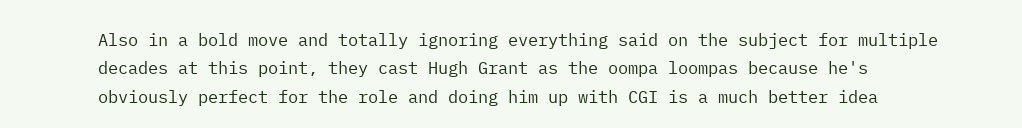Also in a bold move and totally ignoring everything said on the subject for multiple decades at this point, they cast Hugh Grant as the oompa loompas because he's obviously perfect for the role and doing him up with CGI is a much better idea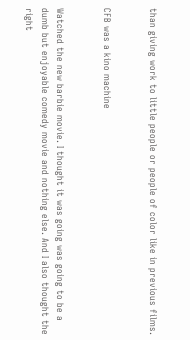than giving work to little people or people of color like in previous films.


CFB was a kino machine


Watched the new barbie movie. I thought it was going was going to be a dumb but enjoyable comedy movie and nothing else. And I also thought the right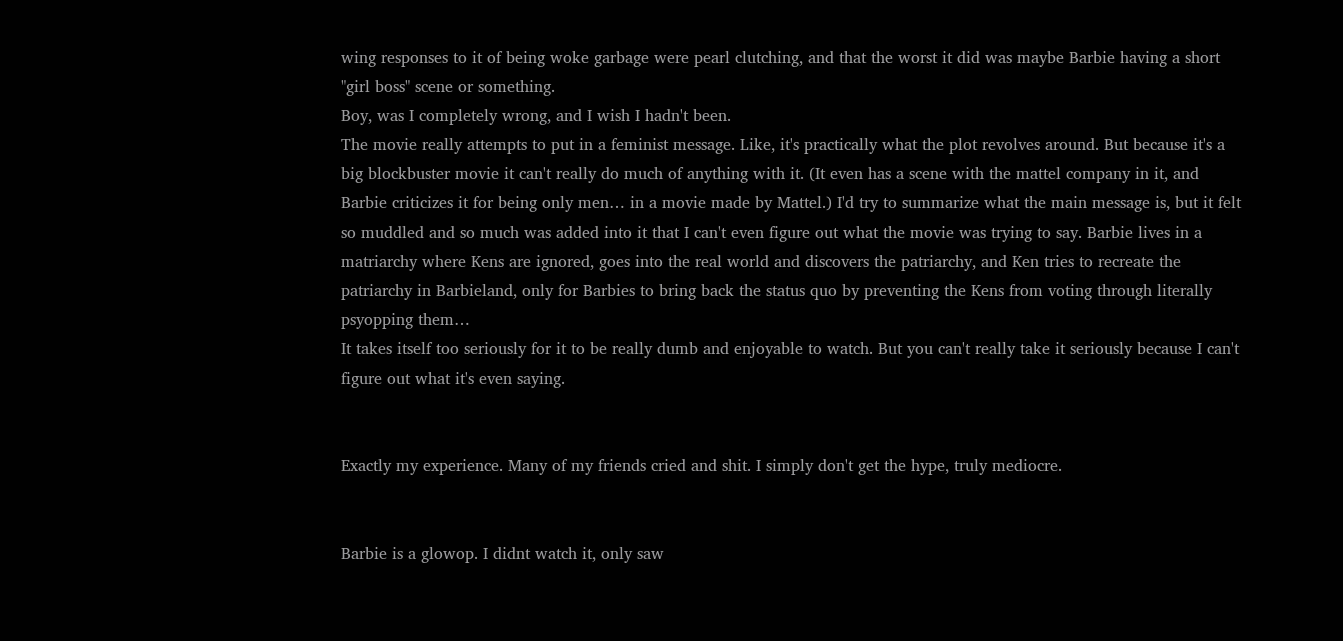wing responses to it of being woke garbage were pearl clutching, and that the worst it did was maybe Barbie having a short "girl boss" scene or something.
Boy, was I completely wrong, and I wish I hadn't been.
The movie really attempts to put in a feminist message. Like, it's practically what the plot revolves around. But because it's a big blockbuster movie it can't really do much of anything with it. (It even has a scene with the mattel company in it, and Barbie criticizes it for being only men… in a movie made by Mattel.) I'd try to summarize what the main message is, but it felt so muddled and so much was added into it that I can't even figure out what the movie was trying to say. Barbie lives in a matriarchy where Kens are ignored, goes into the real world and discovers the patriarchy, and Ken tries to recreate the patriarchy in Barbieland, only for Barbies to bring back the status quo by preventing the Kens from voting through literally psyopping them…
It takes itself too seriously for it to be really dumb and enjoyable to watch. But you can't really take it seriously because I can't figure out what it's even saying.


Exactly my experience. Many of my friends cried and shit. I simply don't get the hype, truly mediocre.


Barbie is a glowop. I didnt watch it, only saw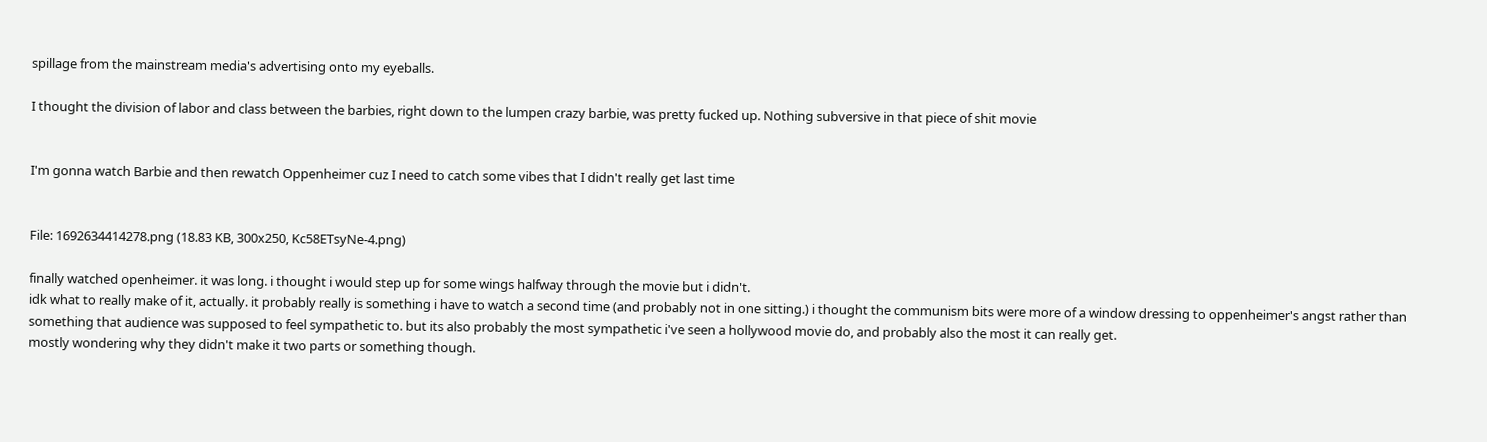spillage from the mainstream media's advertising onto my eyeballs.

I thought the division of labor and class between the barbies, right down to the lumpen crazy barbie, was pretty fucked up. Nothing subversive in that piece of shit movie


I'm gonna watch Barbie and then rewatch Oppenheimer cuz I need to catch some vibes that I didn't really get last time


File: 1692634414278.png (18.83 KB, 300x250, Kc58ETsyNe-4.png)

finally watched openheimer. it was long. i thought i would step up for some wings halfway through the movie but i didn't.
idk what to really make of it, actually. it probably really is something i have to watch a second time (and probably not in one sitting.) i thought the communism bits were more of a window dressing to oppenheimer's angst rather than something that audience was supposed to feel sympathetic to. but its also probably the most sympathetic i've seen a hollywood movie do, and probably also the most it can really get.
mostly wondering why they didn't make it two parts or something though.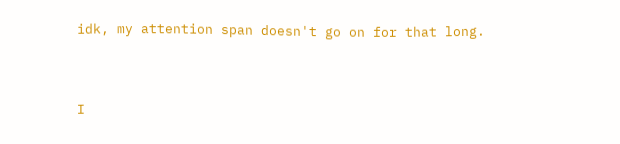idk, my attention span doesn't go on for that long.


I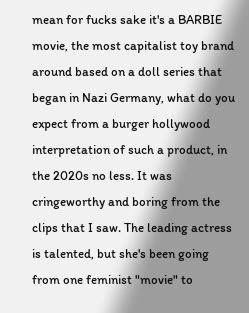mean for fucks sake it's a BARBIE movie, the most capitalist toy brand around based on a doll series that began in Nazi Germany, what do you expect from a burger hollywood interpretation of such a product, in the 2020s no less. It was cringeworthy and boring from the clips that I saw. The leading actress is talented, but she's been going from one feminist "movie" to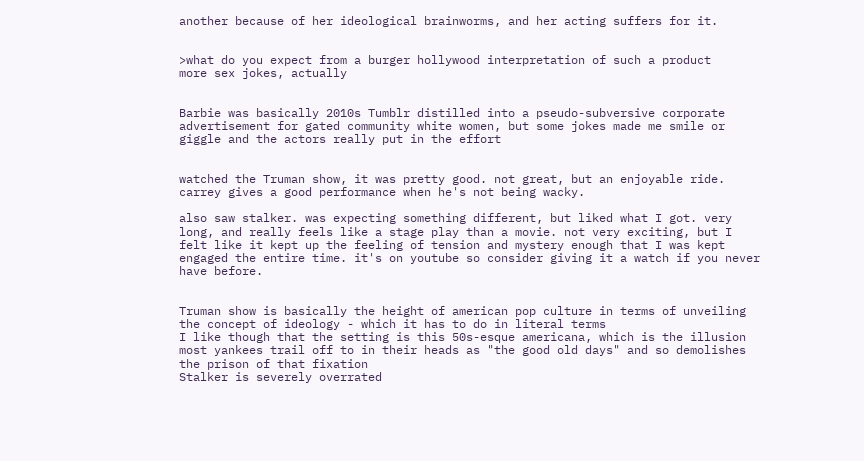another because of her ideological brainworms, and her acting suffers for it.


>what do you expect from a burger hollywood interpretation of such a product
more sex jokes, actually


Barbie was basically 2010s Tumblr distilled into a pseudo-subversive corporate advertisement for gated community white women, but some jokes made me smile or giggle and the actors really put in the effort


watched the Truman show, it was pretty good. not great, but an enjoyable ride. carrey gives a good performance when he's not being wacky.

also saw stalker. was expecting something different, but liked what I got. very long, and really feels like a stage play than a movie. not very exciting, but I felt like it kept up the feeling of tension and mystery enough that I was kept engaged the entire time. it's on youtube so consider giving it a watch if you never have before.


Truman show is basically the height of american pop culture in terms of unveiling the concept of ideology - which it has to do in literal terms
I like though that the setting is this 50s-esque americana, which is the illusion most yankees trail off to in their heads as "the good old days" and so demolishes the prison of that fixation
Stalker is severely overrated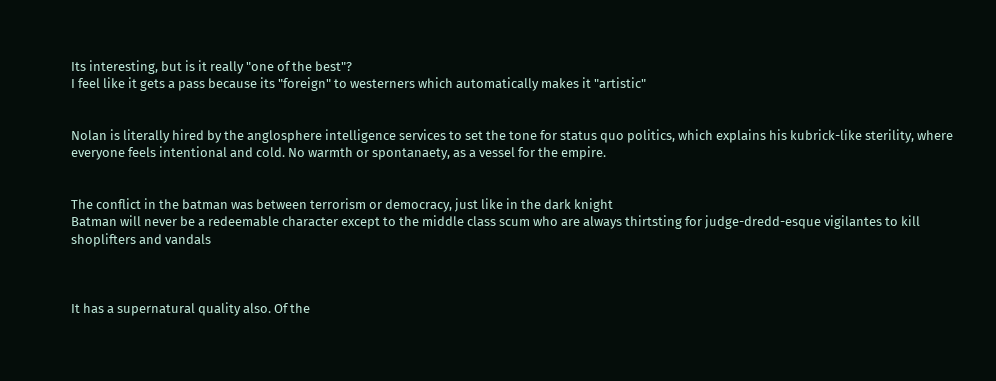Its interesting, but is it really "one of the best"?
I feel like it gets a pass because its "foreign" to westerners which automatically makes it "artistic"


Nolan is literally hired by the anglosphere intelligence services to set the tone for status quo politics, which explains his kubrick-like sterility, where everyone feels intentional and cold. No warmth or spontanaety, as a vessel for the empire.


The conflict in the batman was between terrorism or democracy, just like in the dark knight
Batman will never be a redeemable character except to the middle class scum who are always thirtsting for judge-dredd-esque vigilantes to kill shoplifters and vandals



It has a supernatural quality also. Of the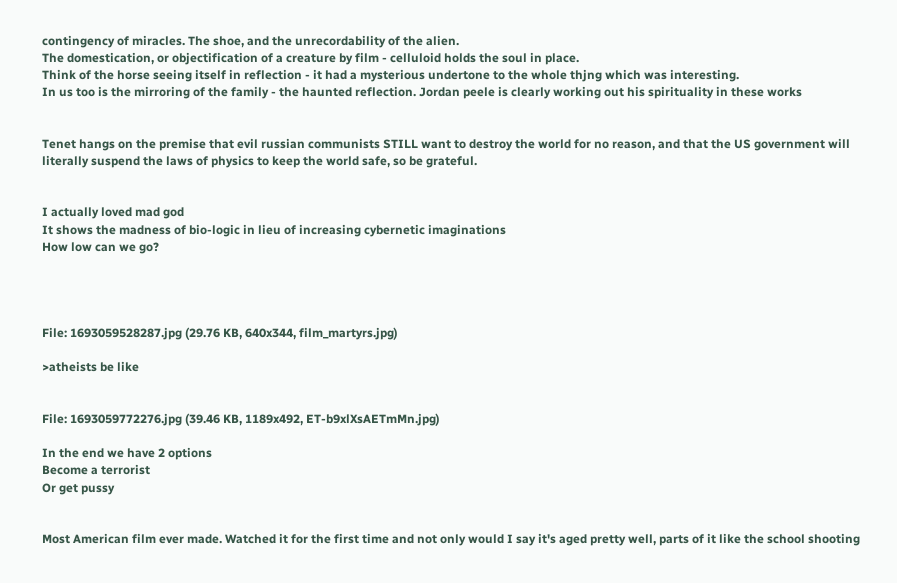contingency of miracles. The shoe, and the unrecordability of the alien.
The domestication, or objectification of a creature by film - celluloid holds the soul in place.
Think of the horse seeing itself in reflection - it had a mysterious undertone to the whole thjng which was interesting.
In us too is the mirroring of the family - the haunted reflection. Jordan peele is clearly working out his spirituality in these works


Tenet hangs on the premise that evil russian communists STILL want to destroy the world for no reason, and that the US government will literally suspend the laws of physics to keep the world safe, so be grateful.


I actually loved mad god
It shows the madness of bio-logic in lieu of increasing cybernetic imaginations
How low can we go?




File: 1693059528287.jpg (29.76 KB, 640x344, film_martyrs.jpg)

>atheists be like


File: 1693059772276.jpg (39.46 KB, 1189x492, ET-b9xlXsAETmMn.jpg)

In the end we have 2 options
Become a terrorist
Or get pussy


Most American film ever made. Watched it for the first time and not only would I say it's aged pretty well, parts of it like the school shooting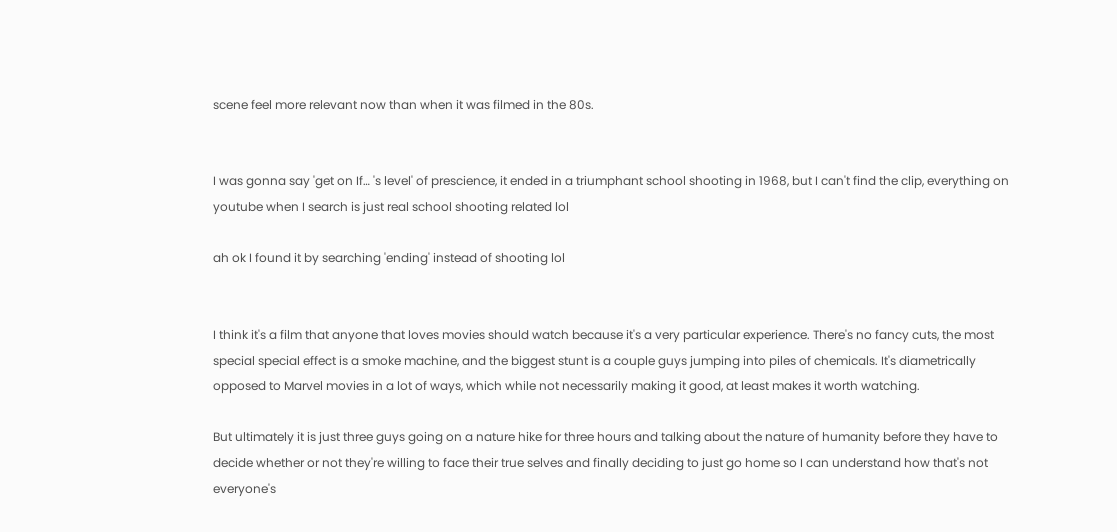scene feel more relevant now than when it was filmed in the 80s.


I was gonna say 'get on If… 's level' of prescience, it ended in a triumphant school shooting in 1968, but I can't find the clip, everything on youtube when I search is just real school shooting related lol

ah ok I found it by searching 'ending' instead of shooting lol


I think it's a film that anyone that loves movies should watch because it's a very particular experience. There's no fancy cuts, the most special special effect is a smoke machine, and the biggest stunt is a couple guys jumping into piles of chemicals. It's diametrically opposed to Marvel movies in a lot of ways, which while not necessarily making it good, at least makes it worth watching.

But ultimately it is just three guys going on a nature hike for three hours and talking about the nature of humanity before they have to decide whether or not they're willing to face their true selves and finally deciding to just go home so I can understand how that's not everyone's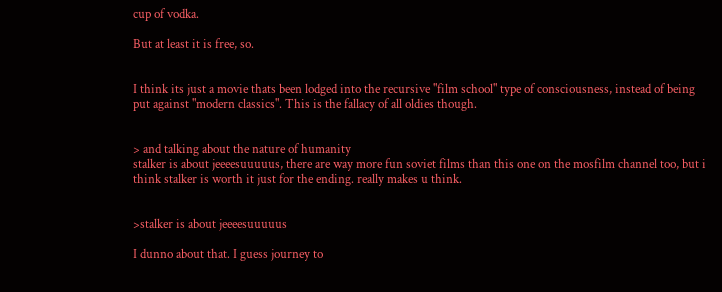cup of vodka.

But at least it is free, so.


I think its just a movie thats been lodged into the recursive "film school" type of consciousness, instead of being put against "modern classics". This is the fallacy of all oldies though.


> and talking about the nature of humanity
stalker is about jeeeesuuuuus, there are way more fun soviet films than this one on the mosfilm channel too, but i think stalker is worth it just for the ending. really makes u think.


>stalker is about jeeeesuuuuus

I dunno about that. I guess journey to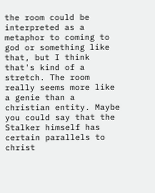the room could be interpreted as a metaphor to coming to god or something like that, but I think that's kind of a stretch. The room really seems more like a genie than a christian entity. Maybe you could say that the Stalker himself has certain parallels to christ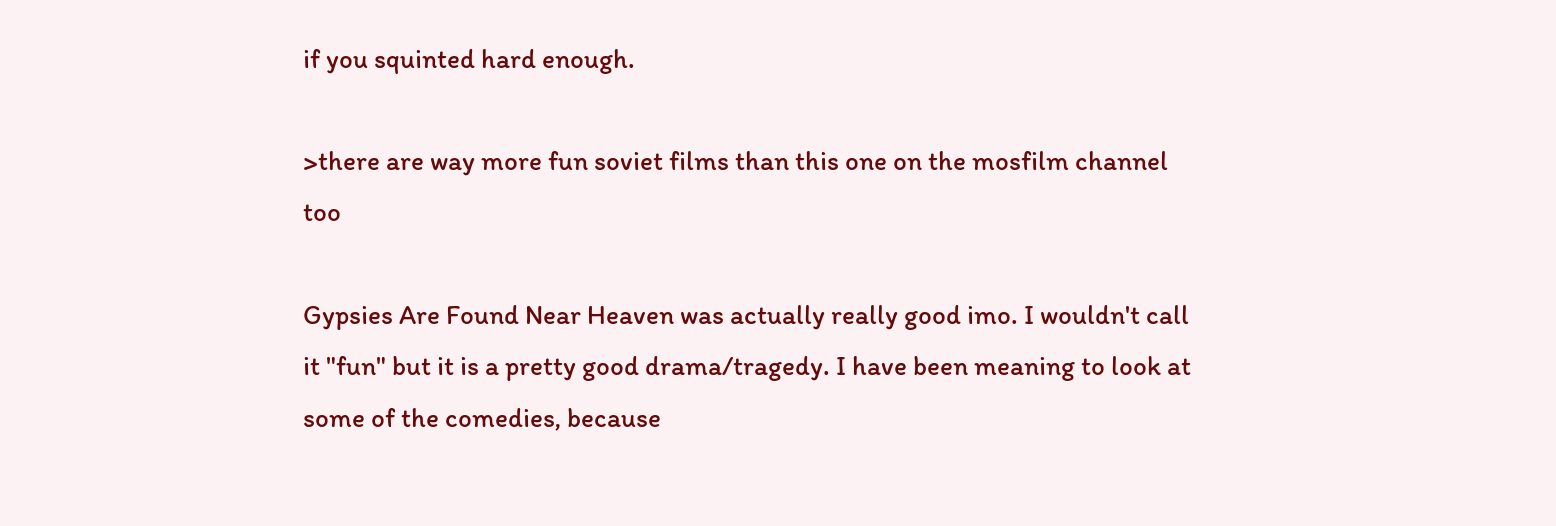if you squinted hard enough.

>there are way more fun soviet films than this one on the mosfilm channel too

Gypsies Are Found Near Heaven was actually really good imo. I wouldn't call it "fun" but it is a pretty good drama/tragedy. I have been meaning to look at some of the comedies, because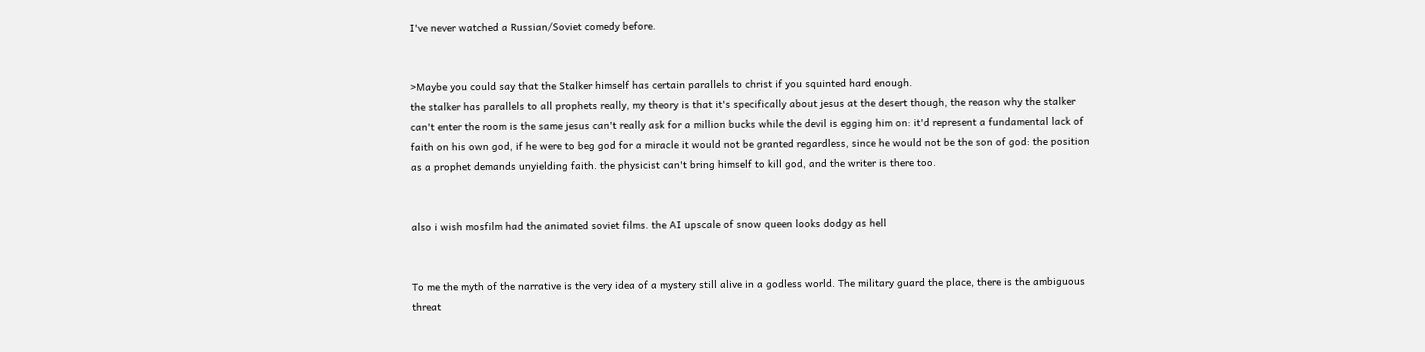I've never watched a Russian/Soviet comedy before.


>Maybe you could say that the Stalker himself has certain parallels to christ if you squinted hard enough.
the stalker has parallels to all prophets really, my theory is that it's specifically about jesus at the desert though, the reason why the stalker can't enter the room is the same jesus can't really ask for a million bucks while the devil is egging him on: it'd represent a fundamental lack of faith on his own god, if he were to beg god for a miracle it would not be granted regardless, since he would not be the son of god: the position as a prophet demands unyielding faith. the physicist can't bring himself to kill god, and the writer is there too.


also i wish mosfilm had the animated soviet films. the AI upscale of snow queen looks dodgy as hell


To me the myth of the narrative is the very idea of a mystery still alive in a godless world. The military guard the place, there is the ambiguous threat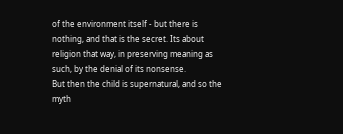of the environment itself - but there is nothing, and that is the secret. Its about religion that way, in preserving meaning as such, by the denial of its nonsense.
But then the child is supernatural, and so the myth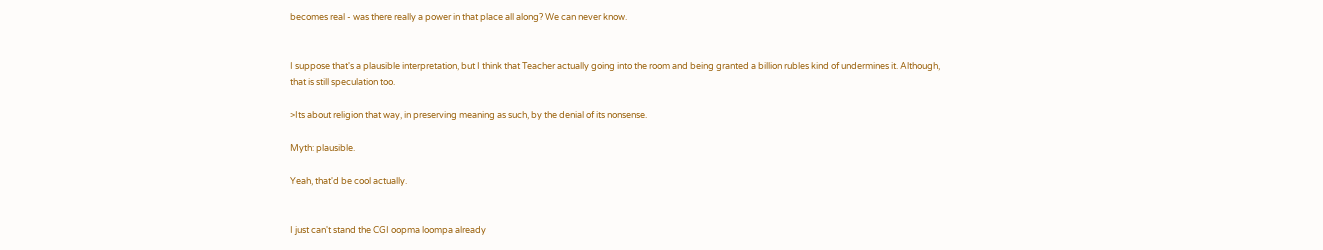becomes real - was there really a power in that place all along? We can never know.


I suppose that's a plausible interpretation, but I think that Teacher actually going into the room and being granted a billion rubles kind of undermines it. Although, that is still speculation too.

>Its about religion that way, in preserving meaning as such, by the denial of its nonsense.

Myth: plausible.

Yeah, that'd be cool actually.


I just can't stand the CGI oopma loompa already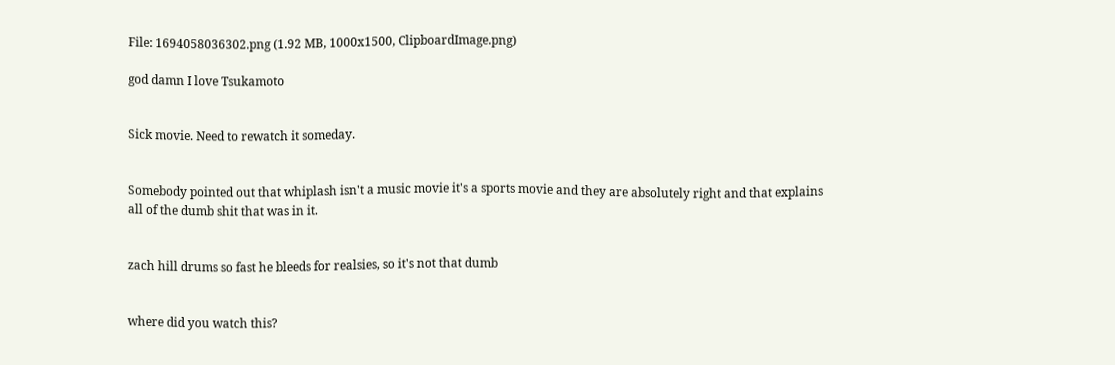File: 1694058036302.png (1.92 MB, 1000x1500, ClipboardImage.png)

god damn I love Tsukamoto


Sick movie. Need to rewatch it someday.


Somebody pointed out that whiplash isn't a music movie it's a sports movie and they are absolutely right and that explains all of the dumb shit that was in it.


zach hill drums so fast he bleeds for realsies, so it's not that dumb


where did you watch this?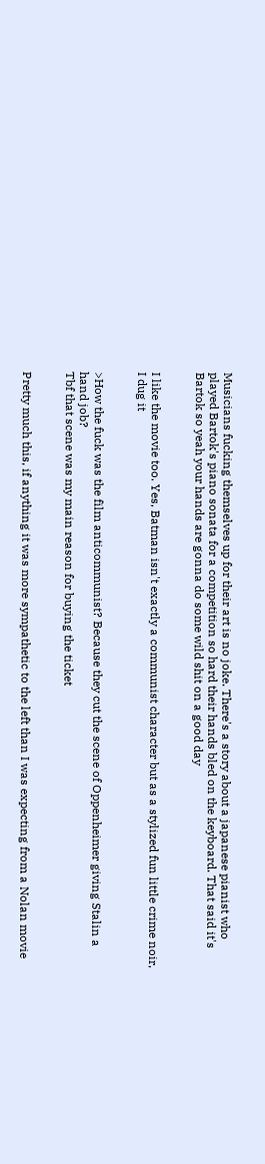Musicians fucking themselves up for their art is no joke. There's a story about a japanese pianist who played Bartok's piano sonata for a competition so hard their hands bled on the keyboard. That said it's Bartok so yeah your hands are gonna do some wild shit on a good day


I like the movie too. Yes, Batman isn't exactly a communist character but as a stylized fun little crime noir, I dug it


>How the fuck was the film anticommunist? Because they cut the scene of Oppenheimer giving Stalin a hand job?
Tbf that scene was my main reason for buying the ticket


Pretty much this, if anything it was more sympathetic to the left than I was expecting from a Nolan movie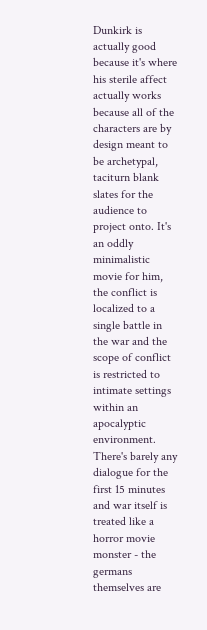Dunkirk is actually good because it's where his sterile affect actually works because all of the characters are by design meant to be archetypal, taciturn blank slates for the audience to project onto. It's an oddly minimalistic movie for him, the conflict is localized to a single battle in the war and the scope of conflict is restricted to intimate settings within an apocalyptic environment. There's barely any dialogue for the first 15 minutes and war itself is treated like a horror movie monster - the germans themselves are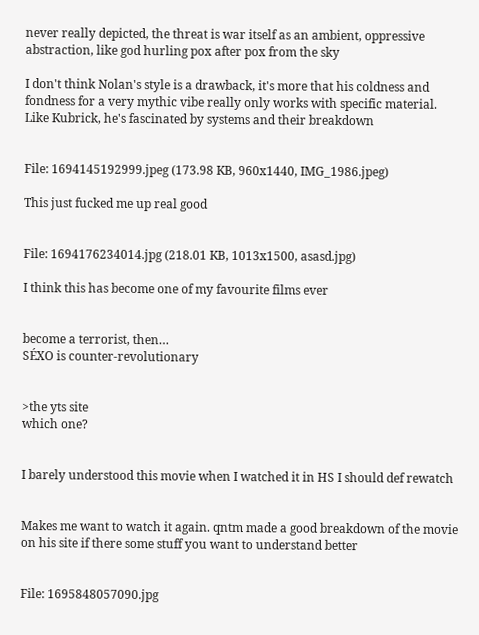never really depicted, the threat is war itself as an ambient, oppressive abstraction, like god hurling pox after pox from the sky

I don't think Nolan's style is a drawback, it's more that his coldness and fondness for a very mythic vibe really only works with specific material. Like Kubrick, he's fascinated by systems and their breakdown


File: 1694145192999.jpeg (173.98 KB, 960x1440, IMG_1986.jpeg)

This just fucked me up real good


File: 1694176234014.jpg (218.01 KB, 1013x1500, asasd.jpg)

I think this has become one of my favourite films ever


become a terrorist, then…
SÉXO is counter-revolutionary


>the yts site
which one?


I barely understood this movie when I watched it in HS I should def rewatch


Makes me want to watch it again. qntm made a good breakdown of the movie on his site if there some stuff you want to understand better


File: 1695848057090.jpg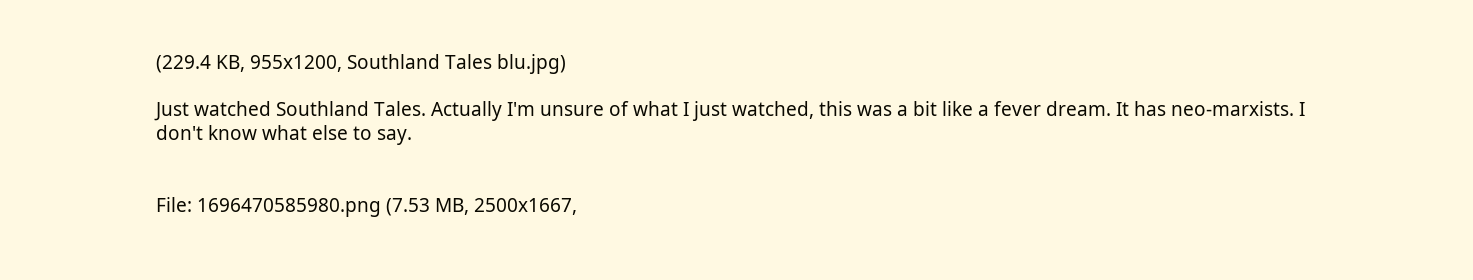(229.4 KB, 955x1200, Southland Tales blu.jpg)

Just watched Southland Tales. Actually I'm unsure of what I just watched, this was a bit like a fever dream. It has neo-marxists. I don't know what else to say.


File: 1696470585980.png (7.53 MB, 2500x1667,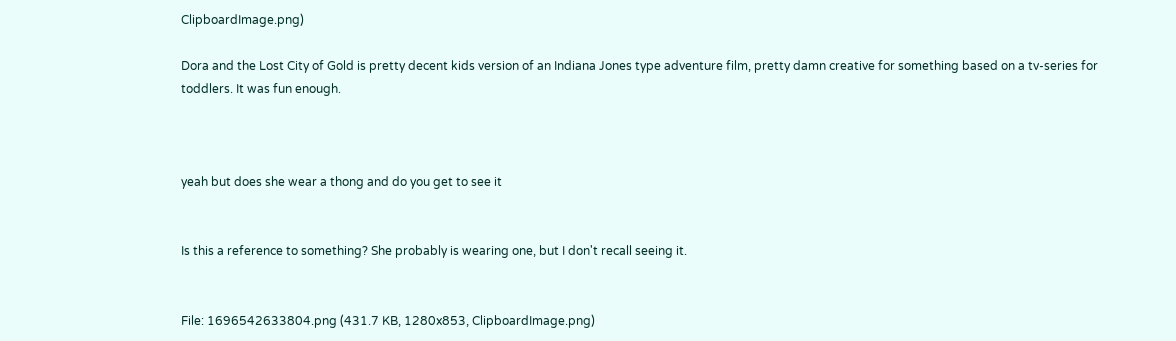ClipboardImage.png)

Dora and the Lost City of Gold is pretty decent kids version of an Indiana Jones type adventure film, pretty damn creative for something based on a tv-series for toddlers. It was fun enough.



yeah but does she wear a thong and do you get to see it


Is this a reference to something? She probably is wearing one, but I don't recall seeing it.


File: 1696542633804.png (431.7 KB, 1280x853, ClipboardImage.png)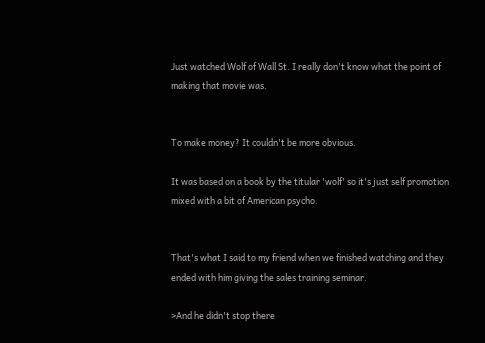Just watched Wolf of Wall St. I really don't know what the point of making that movie was.


To make money? It couldn't be more obvious.

It was based on a book by the titular 'wolf' so it's just self promotion mixed with a bit of American psycho.


That's what I said to my friend when we finished watching and they ended with him giving the sales training seminar.

>And he didn't stop there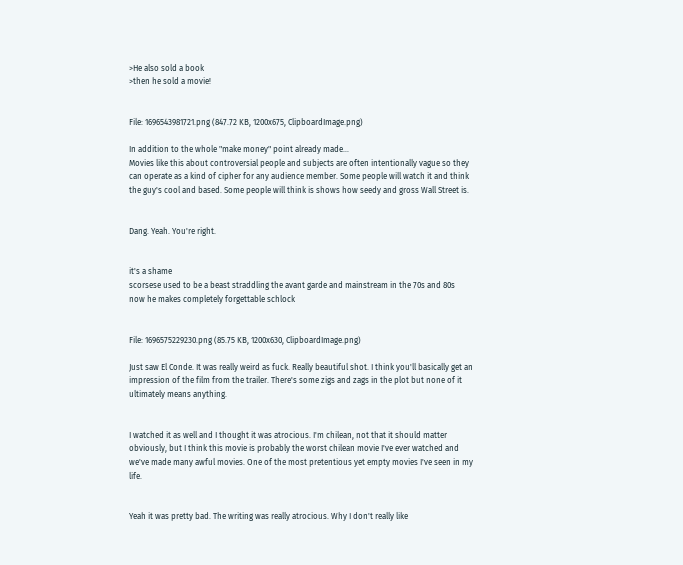>He also sold a book
>then he sold a movie!


File: 1696543981721.png (847.72 KB, 1200x675, ClipboardImage.png)

In addition to the whole "make money" point already made…
Movies like this about controversial people and subjects are often intentionally vague so they can operate as a kind of cipher for any audience member. Some people will watch it and think the guy's cool and based. Some people will think is shows how seedy and gross Wall Street is.


Dang. Yeah. You're right.


it's a shame
scorsese used to be a beast straddling the avant garde and mainstream in the 70s and 80s
now he makes completely forgettable schlock


File: 1696575229230.png (85.75 KB, 1200x630, ClipboardImage.png)

Just saw El Conde. It was really weird as fuck. Really beautiful shot. I think you'll basically get an impression of the film from the trailer. There's some zigs and zags in the plot but none of it ultimately means anything.


I watched it as well and I thought it was atrocious. I'm chilean, not that it should matter obviously, but I think this movie is probably the worst chilean movie I've ever watched and we've made many awful movies. One of the most pretentious yet empty movies I've seen in my life.


Yeah it was pretty bad. The writing was really atrocious. Why I don't really like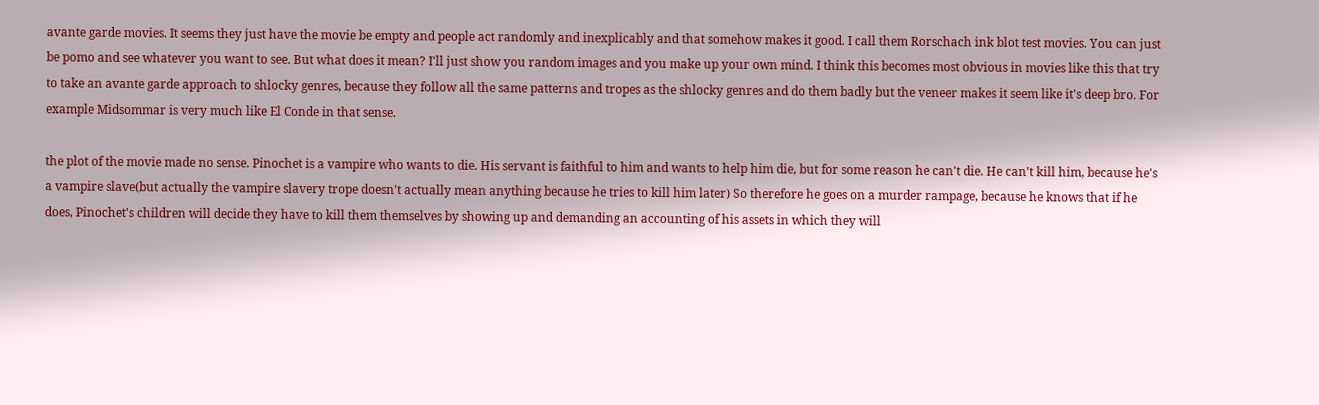avante garde movies. It seems they just have the movie be empty and people act randomly and inexplicably and that somehow makes it good. I call them Rorschach ink blot test movies. You can just be pomo and see whatever you want to see. But what does it mean? I'll just show you random images and you make up your own mind. I think this becomes most obvious in movies like this that try to take an avante garde approach to shlocky genres, because they follow all the same patterns and tropes as the shlocky genres and do them badly but the veneer makes it seem like it's deep bro. For example Midsommar is very much like El Conde in that sense.

the plot of the movie made no sense. Pinochet is a vampire who wants to die. His servant is faithful to him and wants to help him die, but for some reason he can't die. He can't kill him, because he's a vampire slave(but actually the vampire slavery trope doesn't actually mean anything because he tries to kill him later) So therefore he goes on a murder rampage, because he knows that if he does, Pinochet's children will decide they have to kill them themselves by showing up and demanding an accounting of his assets in which they will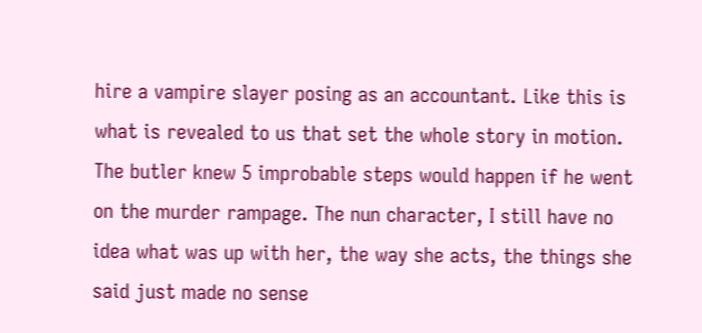hire a vampire slayer posing as an accountant. Like this is what is revealed to us that set the whole story in motion. The butler knew 5 improbable steps would happen if he went on the murder rampage. The nun character, I still have no idea what was up with her, the way she acts, the things she said just made no sense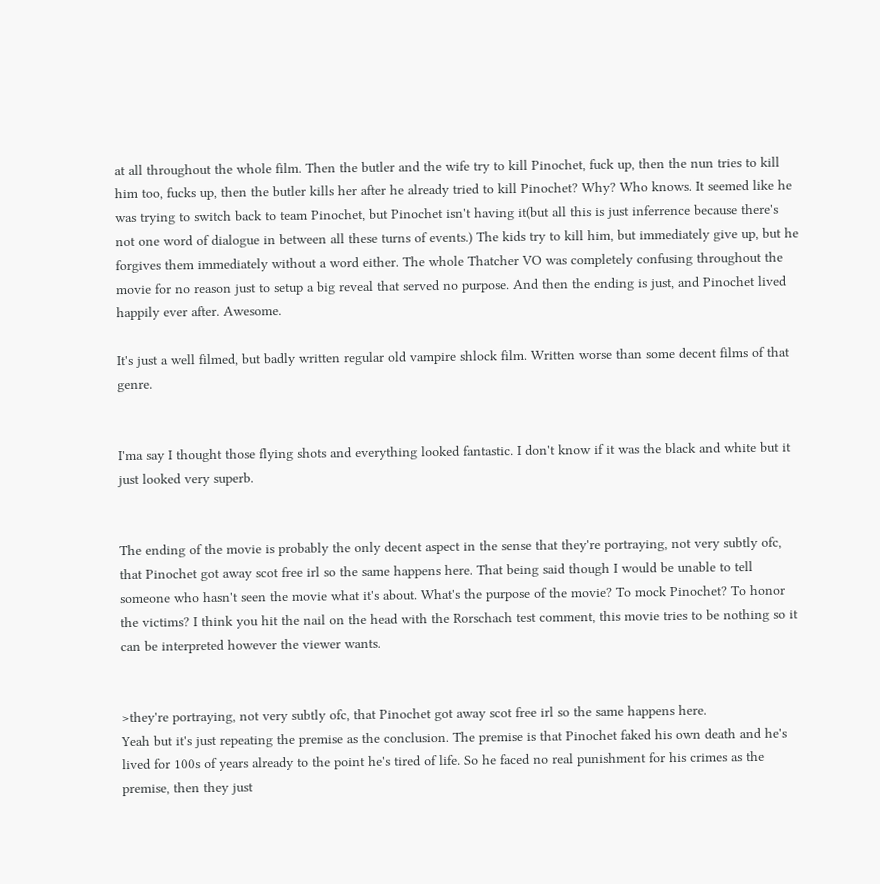at all throughout the whole film. Then the butler and the wife try to kill Pinochet, fuck up, then the nun tries to kill him too, fucks up, then the butler kills her after he already tried to kill Pinochet? Why? Who knows. It seemed like he was trying to switch back to team Pinochet, but Pinochet isn't having it(but all this is just inferrence because there's not one word of dialogue in between all these turns of events.) The kids try to kill him, but immediately give up, but he forgives them immediately without a word either. The whole Thatcher VO was completely confusing throughout the movie for no reason just to setup a big reveal that served no purpose. And then the ending is just, and Pinochet lived happily ever after. Awesome.

It's just a well filmed, but badly written regular old vampire shlock film. Written worse than some decent films of that genre.


I'ma say I thought those flying shots and everything looked fantastic. I don't know if it was the black and white but it just looked very superb.


The ending of the movie is probably the only decent aspect in the sense that they're portraying, not very subtly ofc, that Pinochet got away scot free irl so the same happens here. That being said though I would be unable to tell someone who hasn't seen the movie what it's about. What's the purpose of the movie? To mock Pinochet? To honor the victims? I think you hit the nail on the head with the Rorschach test comment, this movie tries to be nothing so it can be interpreted however the viewer wants.


>they're portraying, not very subtly ofc, that Pinochet got away scot free irl so the same happens here.
Yeah but it's just repeating the premise as the conclusion. The premise is that Pinochet faked his own death and he's lived for 100s of years already to the point he's tired of life. So he faced no real punishment for his crimes as the premise, then they just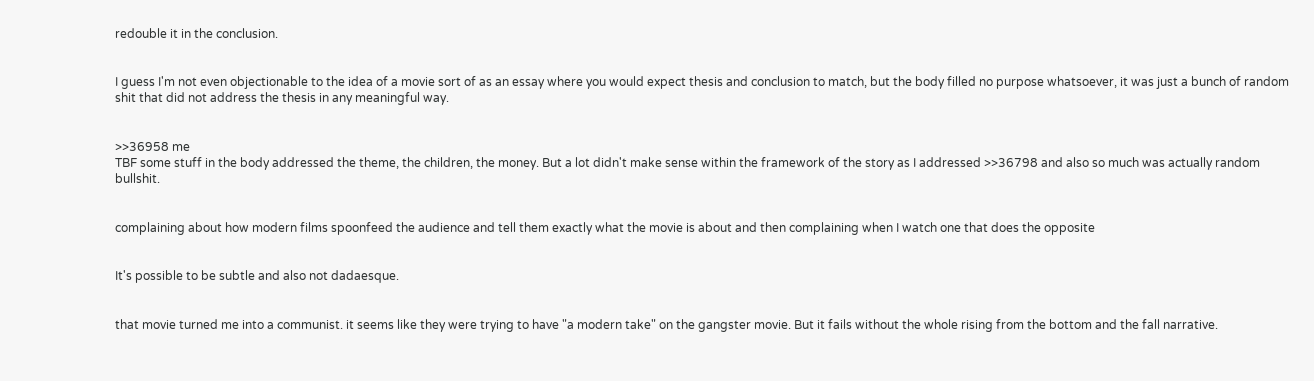redouble it in the conclusion.


I guess I'm not even objectionable to the idea of a movie sort of as an essay where you would expect thesis and conclusion to match, but the body filled no purpose whatsoever, it was just a bunch of random shit that did not address the thesis in any meaningful way.


>>36958 me
TBF some stuff in the body addressed the theme, the children, the money. But a lot didn't make sense within the framework of the story as I addressed >>36798 and also so much was actually random bullshit.


complaining about how modern films spoonfeed the audience and tell them exactly what the movie is about and then complaining when I watch one that does the opposite


It's possible to be subtle and also not dadaesque.


that movie turned me into a communist. it seems like they were trying to have "a modern take" on the gangster movie. But it fails without the whole rising from the bottom and the fall narrative.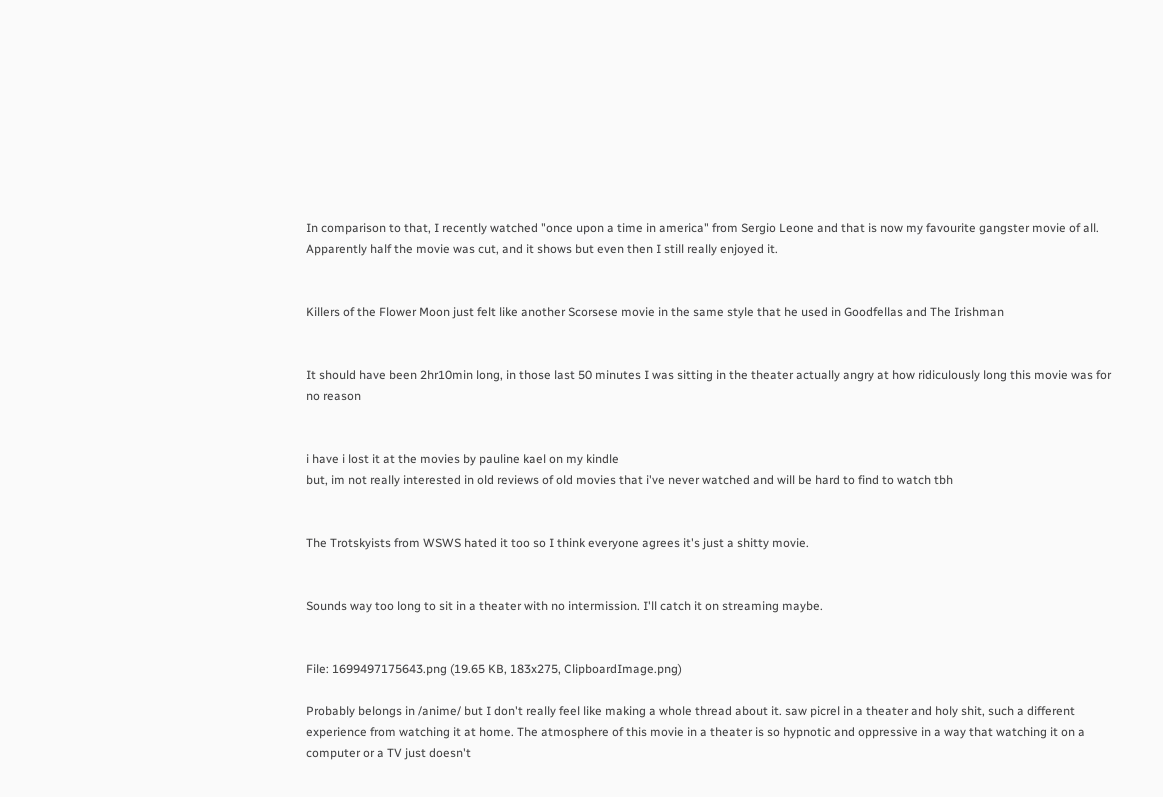In comparison to that, I recently watched "once upon a time in america" from Sergio Leone and that is now my favourite gangster movie of all. Apparently half the movie was cut, and it shows but even then I still really enjoyed it.


Killers of the Flower Moon just felt like another Scorsese movie in the same style that he used in Goodfellas and The Irishman


It should have been 2hr10min long, in those last 50 minutes I was sitting in the theater actually angry at how ridiculously long this movie was for no reason


i have i lost it at the movies by pauline kael on my kindle
but, im not really interested in old reviews of old movies that i've never watched and will be hard to find to watch tbh


The Trotskyists from WSWS hated it too so I think everyone agrees it's just a shitty movie.


Sounds way too long to sit in a theater with no intermission. I'll catch it on streaming maybe.


File: 1699497175643.png (19.65 KB, 183x275, ClipboardImage.png)

Probably belongs in /anime/ but I don't really feel like making a whole thread about it. saw picrel in a theater and holy shit, such a different experience from watching it at home. The atmosphere of this movie in a theater is so hypnotic and oppressive in a way that watching it on a computer or a TV just doesn't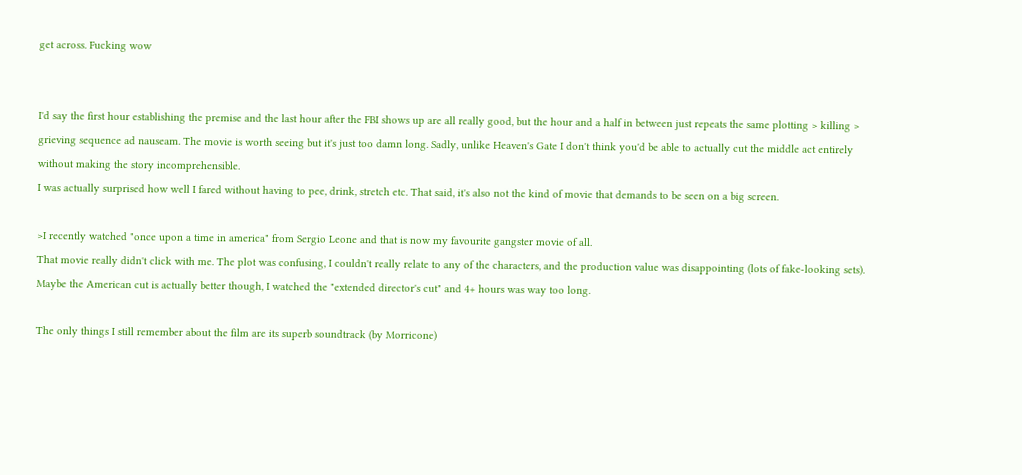get across. Fucking wow


I'd say the first hour establishing the premise and the last hour after the FBI shows up are all really good, but the hour and a half in between just repeats the same plotting > killing > grieving sequence ad nauseam. The movie is worth seeing but it's just too damn long. Sadly, unlike Heaven's Gate I don't think you'd be able to actually cut the middle act entirely without making the story incomprehensible.
I was actually surprised how well I fared without having to pee, drink, stretch etc. That said, it's also not the kind of movie that demands to be seen on a big screen.

>I recently watched "once upon a time in america" from Sergio Leone and that is now my favourite gangster movie of all.
That movie really didn't click with me. The plot was confusing, I couldn't really relate to any of the characters, and the production value was disappointing (lots of fake-looking sets). Maybe the American cut is actually better though, I watched the "extended director's cut" and 4+ hours was way too long.

The only things I still remember about the film are its superb soundtrack (by Morricone)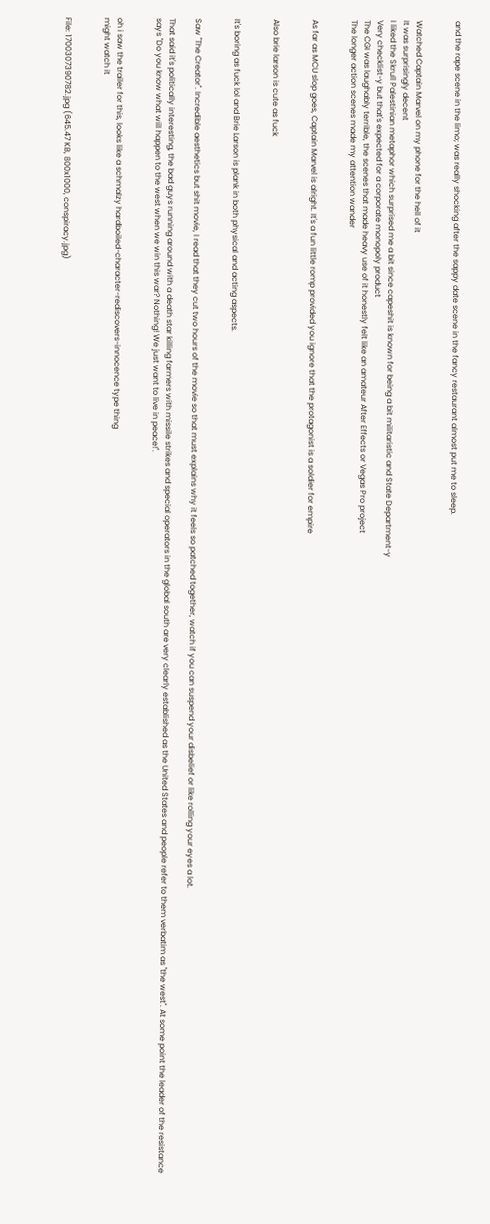and the rape scene in the limo; was really shocking after the sappy date scene in the fancy restaurant almost put me to sleep.


Watched Captain Marvel on my phone for the hell of it
It was surprisingly decent
I liked the Skrull Palestinian metaphor which surprised me a bit since capeshit is known for being a bit militaristic and State Department-y
Very checklist-y but that's expected for a corporate monopoly product
The CGI was laughably terrible, the scenes that made heavy use of it honestly felt like an amateur After Effects or Vegas Pro project
The longer action scenes made my attention wander


As far as MCU slop goes, Captain Marvel is alright. It's a fun little romp provided you ignore that the protagonist is a soldier for empire


Also brie larson is cute as fuck


It's boring as fuck lol and Brie Larson is plank in both physical and acting aspects.


Saw "The Creator". Incredible aesthetics but shit movie, I read that they cut two hours of the movie so that must explains why it feels so patched together, watch if you can suspend your disbelief or like rolling your eyes a lot.

That said it's politically interesting, the bad guys running around with a death star killing farmers with missile strikes and special operators in the global south are very clearly established as the United States and people refer to them verbatim as "the west". At some point the leader of the resistance says "Do you know what will happen to the west when we win this war? Nothing! We just want to live in peace!".


oh i saw the trailer for this, looks like a schmalzy hardboiled-character-rediscovers-innocence type thing
might watch it


File: 1700307390782.jpg (645.47 KB, 800x1000, conspiracy.jpg)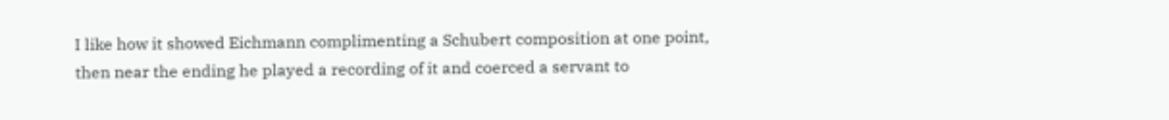I like how it showed Eichmann complimenting a Schubert composition at one point, then near the ending he played a recording of it and coerced a servant to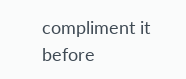compliment it before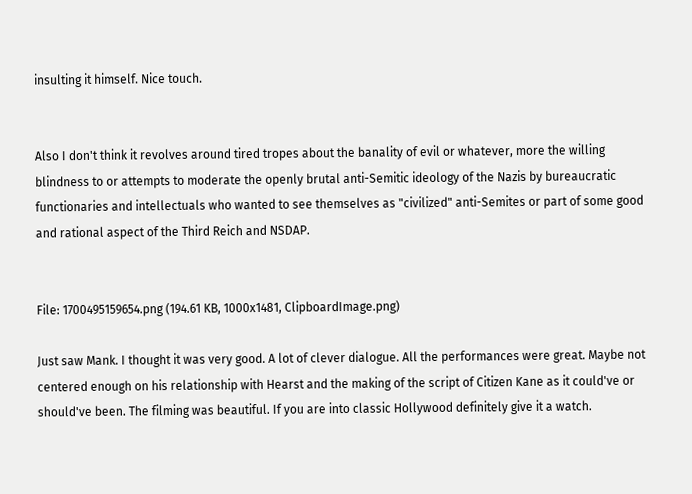insulting it himself. Nice touch.


Also I don't think it revolves around tired tropes about the banality of evil or whatever, more the willing blindness to or attempts to moderate the openly brutal anti-Semitic ideology of the Nazis by bureaucratic functionaries and intellectuals who wanted to see themselves as "civilized" anti-Semites or part of some good and rational aspect of the Third Reich and NSDAP.


File: 1700495159654.png (194.61 KB, 1000x1481, ClipboardImage.png)

Just saw Mank. I thought it was very good. A lot of clever dialogue. All the performances were great. Maybe not centered enough on his relationship with Hearst and the making of the script of Citizen Kane as it could've or should've been. The filming was beautiful. If you are into classic Hollywood definitely give it a watch.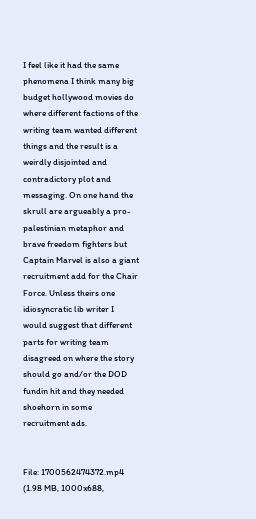I feel like it had the same phenomena I think many big budget hollywood movies do where different factions of the writing team wanted different things and the result is a weirdly disjointed and contradictory plot and messaging. On one hand the skrull are argueably a pro-palestinian metaphor and brave freedom fighters but Captain Marvel is also a giant recruitment add for the Chair Force. Unless theirs one idiosyncratic lib writer I would suggest that different parts for writing team disagreed on where the story should go and/or the DOD fundin hit and they needed shoehorn in some recruitment ads.


File: 1700562474372.mp4 (1.98 MB, 1000x688,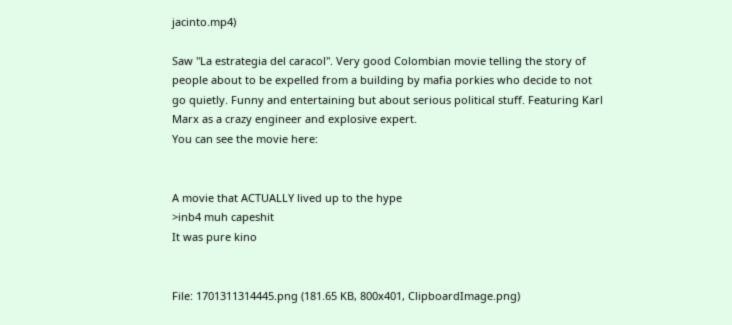jacinto.mp4)

Saw "La estrategia del caracol". Very good Colombian movie telling the story of people about to be expelled from a building by mafia porkies who decide to not go quietly. Funny and entertaining but about serious political stuff. Featuring Karl Marx as a crazy engineer and explosive expert.
You can see the movie here:


A movie that ACTUALLY lived up to the hype
>inb4 muh capeshit
It was pure kino


File: 1701311314445.png (181.65 KB, 800x401, ClipboardImage.png)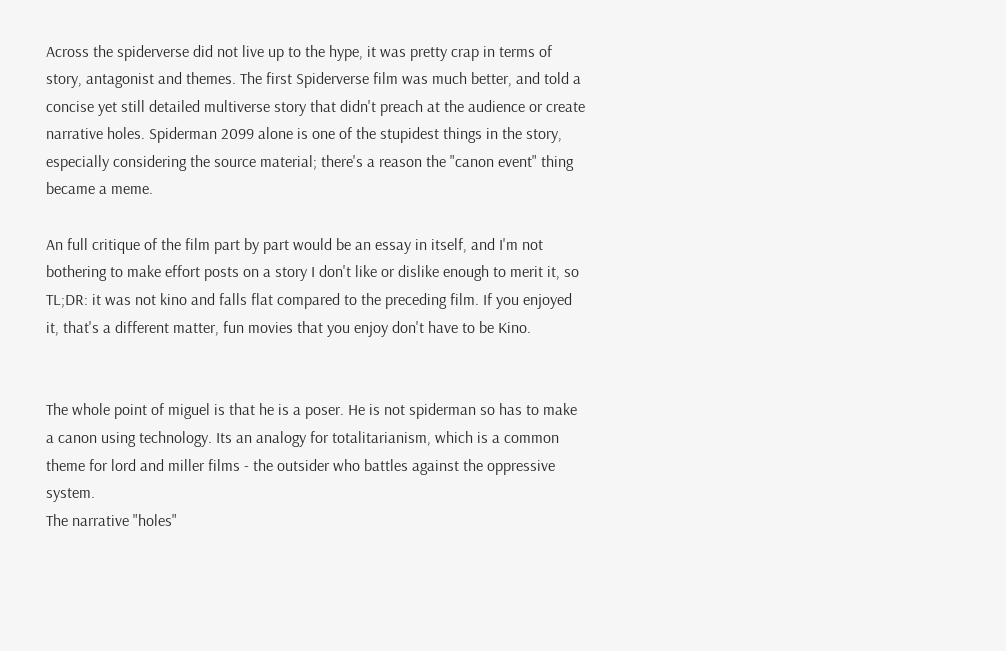Across the spiderverse did not live up to the hype, it was pretty crap in terms of story, antagonist and themes. The first Spiderverse film was much better, and told a concise yet still detailed multiverse story that didn't preach at the audience or create narrative holes. Spiderman 2099 alone is one of the stupidest things in the story, especially considering the source material; there's a reason the "canon event" thing became a meme.

An full critique of the film part by part would be an essay in itself, and I'm not bothering to make effort posts on a story I don't like or dislike enough to merit it, so TL;DR: it was not kino and falls flat compared to the preceding film. If you enjoyed it, that's a different matter, fun movies that you enjoy don't have to be Kino.


The whole point of miguel is that he is a poser. He is not spiderman so has to make a canon using technology. Its an analogy for totalitarianism, which is a common theme for lord and miller films - the outsider who battles against the oppressive system.
The narrative "holes"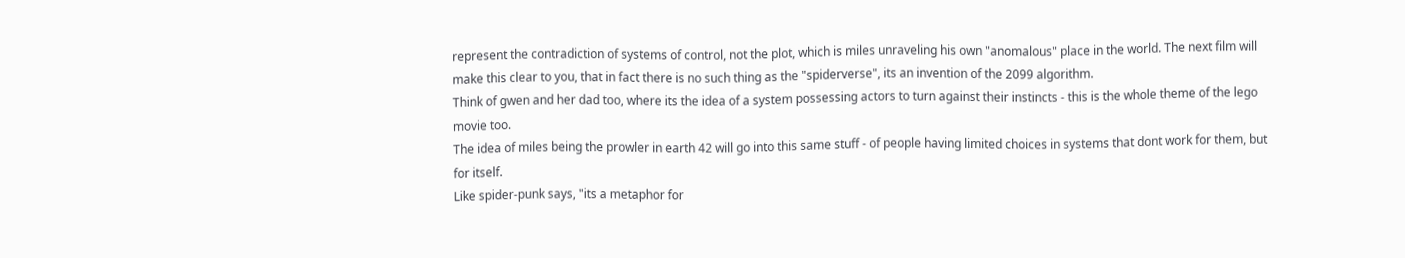represent the contradiction of systems of control, not the plot, which is miles unraveling his own "anomalous" place in the world. The next film will make this clear to you, that in fact there is no such thing as the "spiderverse", its an invention of the 2099 algorithm.
Think of gwen and her dad too, where its the idea of a system possessing actors to turn against their instincts - this is the whole theme of the lego movie too.
The idea of miles being the prowler in earth 42 will go into this same stuff - of people having limited choices in systems that dont work for them, but for itself.
Like spider-punk says, "its a metaphor for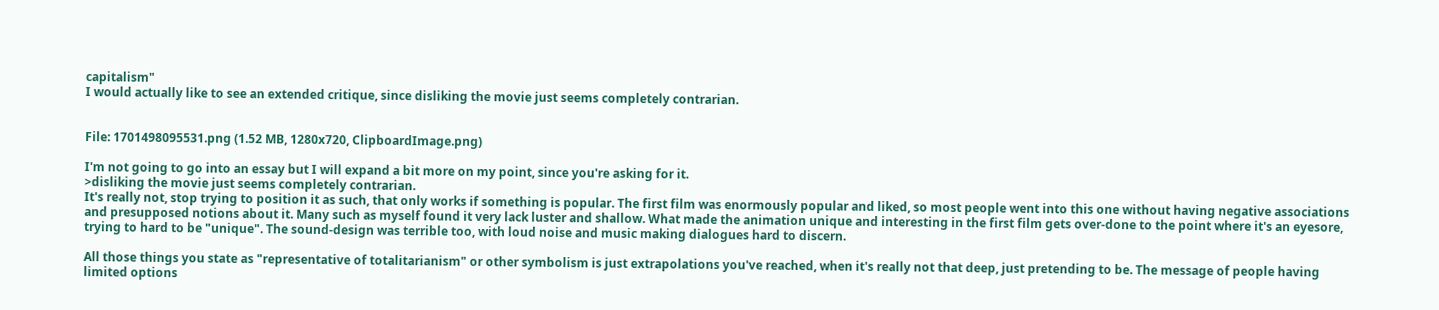capitalism"
I would actually like to see an extended critique, since disliking the movie just seems completely contrarian.


File: 1701498095531.png (1.52 MB, 1280x720, ClipboardImage.png)

I'm not going to go into an essay but I will expand a bit more on my point, since you're asking for it.
>disliking the movie just seems completely contrarian.
It's really not, stop trying to position it as such, that only works if something is popular. The first film was enormously popular and liked, so most people went into this one without having negative associations and presupposed notions about it. Many such as myself found it very lack luster and shallow. What made the animation unique and interesting in the first film gets over-done to the point where it's an eyesore, trying to hard to be "unique". The sound-design was terrible too, with loud noise and music making dialogues hard to discern.

All those things you state as "representative of totalitarianism" or other symbolism is just extrapolations you've reached, when it's really not that deep, just pretending to be. The message of people having limited options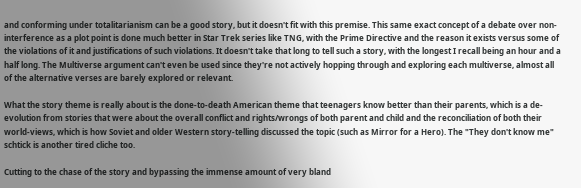and conforming under totalitarianism can be a good story, but it doesn't fit with this premise. This same exact concept of a debate over non-interference as a plot point is done much better in Star Trek series like TNG, with the Prime Directive and the reason it exists versus some of the violations of it and justifications of such violations. It doesn't take that long to tell such a story, with the longest I recall being an hour and a half long. The Multiverse argument can't even be used since they're not actively hopping through and exploring each multiverse, almost all of the alternative verses are barely explored or relevant.

What the story theme is really about is the done-to-death American theme that teenagers know better than their parents, which is a de-evolution from stories that were about the overall conflict and rights/wrongs of both parent and child and the reconciliation of both their world-views, which is how Soviet and older Western story-telling discussed the topic (such as Mirror for a Hero). The "They don't know me" schtick is another tired cliche too.

Cutting to the chase of the story and bypassing the immense amount of very bland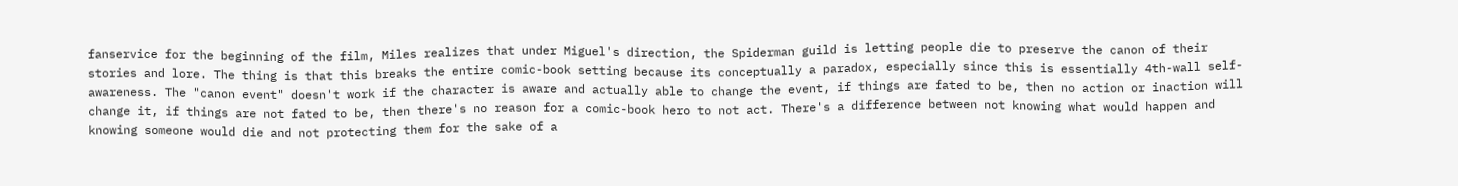fanservice for the beginning of the film, Miles realizes that under Miguel's direction, the Spiderman guild is letting people die to preserve the canon of their stories and lore. The thing is that this breaks the entire comic-book setting because its conceptually a paradox, especially since this is essentially 4th-wall self-awareness. The "canon event" doesn't work if the character is aware and actually able to change the event, if things are fated to be, then no action or inaction will change it, if things are not fated to be, then there's no reason for a comic-book hero to not act. There's a difference between not knowing what would happen and knowing someone would die and not protecting them for the sake of a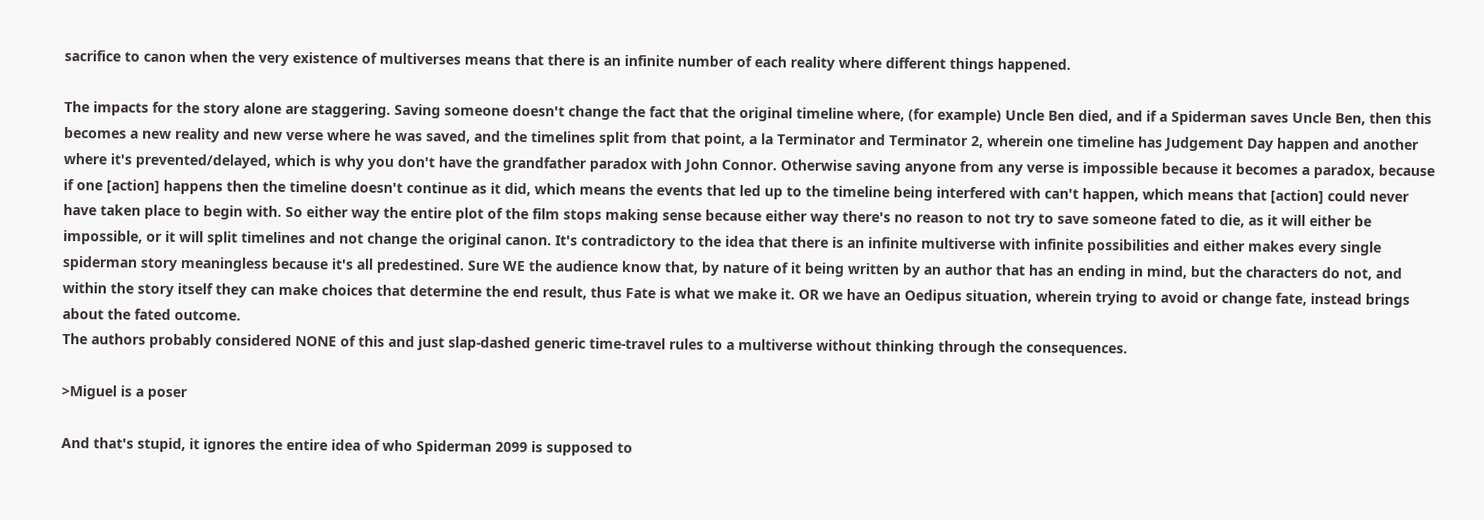sacrifice to canon when the very existence of multiverses means that there is an infinite number of each reality where different things happened.

The impacts for the story alone are staggering. Saving someone doesn't change the fact that the original timeline where, (for example) Uncle Ben died, and if a Spiderman saves Uncle Ben, then this becomes a new reality and new verse where he was saved, and the timelines split from that point, a la Terminator and Terminator 2, wherein one timeline has Judgement Day happen and another where it's prevented/delayed, which is why you don't have the grandfather paradox with John Connor. Otherwise saving anyone from any verse is impossible because it becomes a paradox, because if one [action] happens then the timeline doesn't continue as it did, which means the events that led up to the timeline being interfered with can't happen, which means that [action] could never have taken place to begin with. So either way the entire plot of the film stops making sense because either way there's no reason to not try to save someone fated to die, as it will either be impossible, or it will split timelines and not change the original canon. It's contradictory to the idea that there is an infinite multiverse with infinite possibilities and either makes every single spiderman story meaningless because it's all predestined. Sure WE the audience know that, by nature of it being written by an author that has an ending in mind, but the characters do not, and within the story itself they can make choices that determine the end result, thus Fate is what we make it. OR we have an Oedipus situation, wherein trying to avoid or change fate, instead brings about the fated outcome.
The authors probably considered NONE of this and just slap-dashed generic time-travel rules to a multiverse without thinking through the consequences.

>Miguel is a poser

And that's stupid, it ignores the entire idea of who Spiderman 2099 is supposed to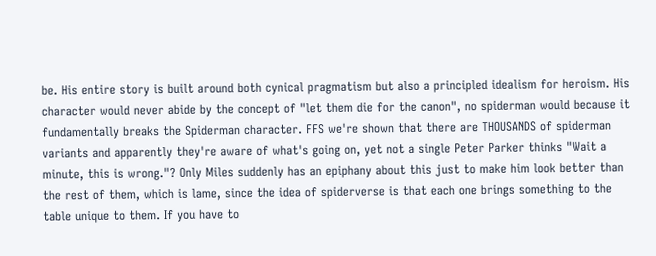be. His entire story is built around both cynical pragmatism but also a principled idealism for heroism. His character would never abide by the concept of "let them die for the canon", no spiderman would because it fundamentally breaks the Spiderman character. FFS we're shown that there are THOUSANDS of spiderman variants and apparently they're aware of what's going on, yet not a single Peter Parker thinks "Wait a minute, this is wrong."? Only Miles suddenly has an epiphany about this just to make him look better than the rest of them, which is lame, since the idea of spiderverse is that each one brings something to the table unique to them. If you have to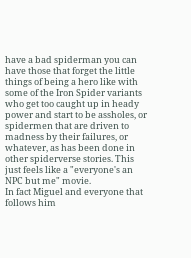have a bad spiderman you can have those that forget the little things of being a hero like with some of the Iron Spider variants who get too caught up in heady power and start to be assholes, or spidermen that are driven to madness by their failures, or whatever, as has been done in other spiderverse stories. This just feels like a "everyone's an NPC but me" movie.
In fact Miguel and everyone that follows him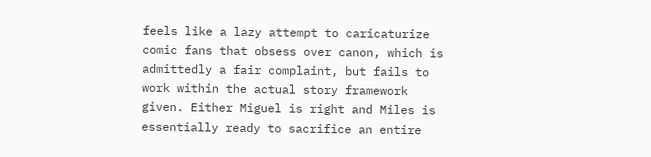feels like a lazy attempt to caricaturize comic fans that obsess over canon, which is admittedly a fair complaint, but fails to work within the actual story framework given. Either Miguel is right and Miles is essentially ready to sacrifice an entire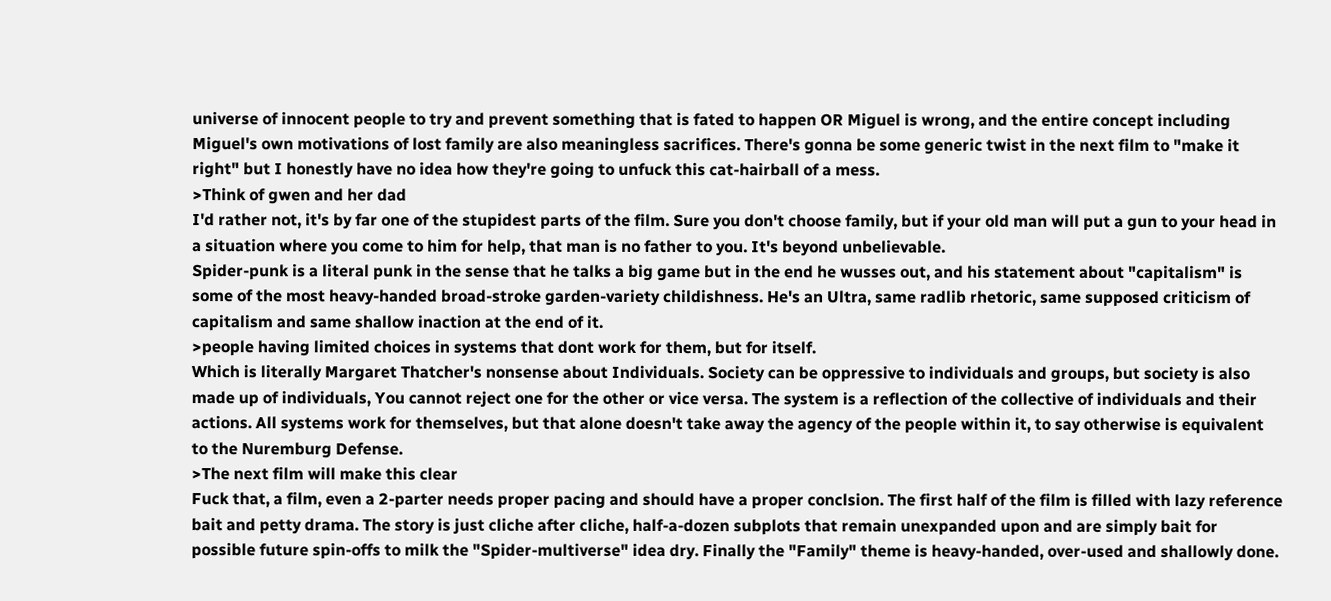universe of innocent people to try and prevent something that is fated to happen OR Miguel is wrong, and the entire concept including Miguel's own motivations of lost family are also meaningless sacrifices. There's gonna be some generic twist in the next film to "make it right" but I honestly have no idea how they're going to unfuck this cat-hairball of a mess.
>Think of gwen and her dad
I'd rather not, it's by far one of the stupidest parts of the film. Sure you don't choose family, but if your old man will put a gun to your head in a situation where you come to him for help, that man is no father to you. It's beyond unbelievable.
Spider-punk is a literal punk in the sense that he talks a big game but in the end he wusses out, and his statement about "capitalism" is some of the most heavy-handed broad-stroke garden-variety childishness. He's an Ultra, same radlib rhetoric, same supposed criticism of capitalism and same shallow inaction at the end of it.
>people having limited choices in systems that dont work for them, but for itself.
Which is literally Margaret Thatcher's nonsense about Individuals. Society can be oppressive to individuals and groups, but society is also made up of individuals, You cannot reject one for the other or vice versa. The system is a reflection of the collective of individuals and their actions. All systems work for themselves, but that alone doesn't take away the agency of the people within it, to say otherwise is equivalent to the Nuremburg Defense.
>The next film will make this clear
Fuck that, a film, even a 2-parter needs proper pacing and should have a proper conclsion. The first half of the film is filled with lazy reference bait and petty drama. The story is just cliche after cliche, half-a-dozen subplots that remain unexpanded upon and are simply bait for possible future spin-offs to milk the "Spider-multiverse" idea dry. Finally the "Family" theme is heavy-handed, over-used and shallowly done.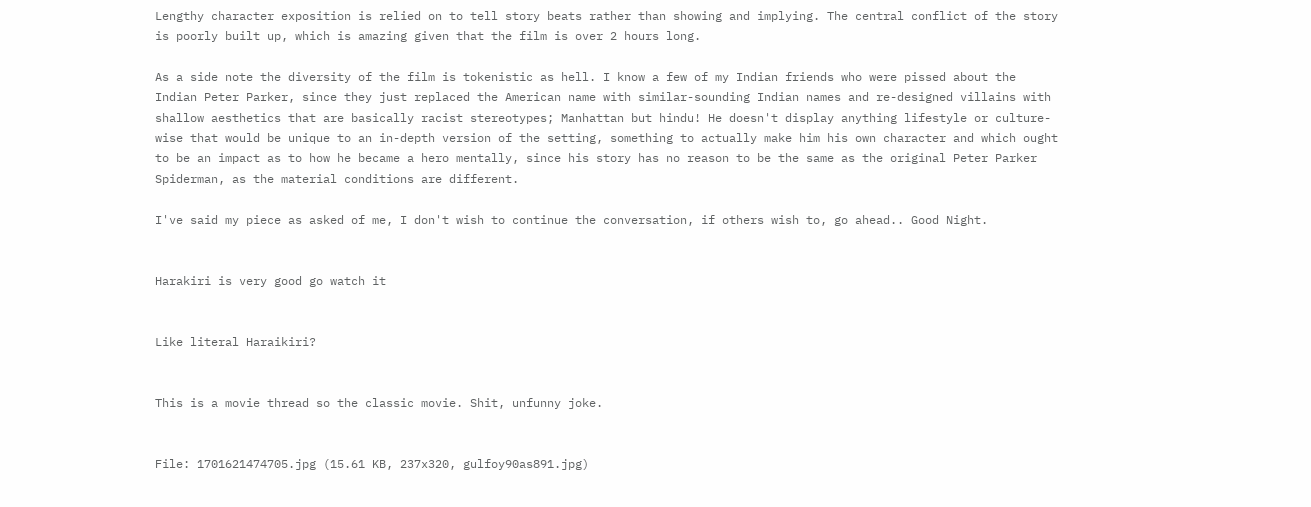Lengthy character exposition is relied on to tell story beats rather than showing and implying. The central conflict of the story is poorly built up, which is amazing given that the film is over 2 hours long.

As a side note the diversity of the film is tokenistic as hell. I know a few of my Indian friends who were pissed about the Indian Peter Parker, since they just replaced the American name with similar-sounding Indian names and re-designed villains with shallow aesthetics that are basically racist stereotypes; Manhattan but hindu! He doesn't display anything lifestyle or culture-wise that would be unique to an in-depth version of the setting, something to actually make him his own character and which ought to be an impact as to how he became a hero mentally, since his story has no reason to be the same as the original Peter Parker Spiderman, as the material conditions are different.

I've said my piece as asked of me, I don't wish to continue the conversation, if others wish to, go ahead.. Good Night.


Harakiri is very good go watch it


Like literal Haraikiri?


This is a movie thread so the classic movie. Shit, unfunny joke.


File: 1701621474705.jpg (15.61 KB, 237x320, gulfoy90as891.jpg)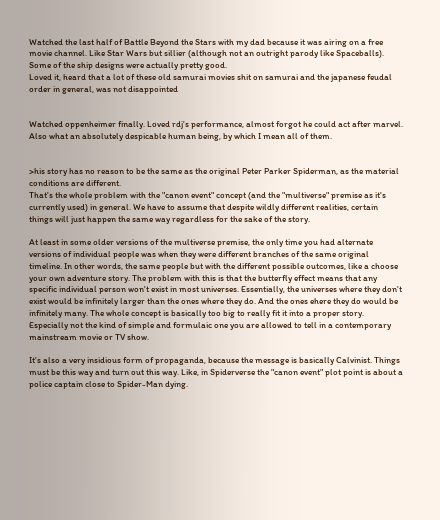Watched the last half of Battle Beyond the Stars with my dad because it was airing on a free movie channel. Like Star Wars but sillier (although not an outright parody like Spaceballs). Some of the ship designs were actually pretty good.
Loved it, heard that a lot of these old samurai movies shit on samurai and the japanese feudal order in general, was not disappointed


Watched oppenheimer finally. Loved rdj's performance, almost forgot he could act after marvel.
Also what an absolutely despicable human being, by which I mean all of them.


>his story has no reason to be the same as the original Peter Parker Spiderman, as the material conditions are different.
That's the whole problem with the "canon event" concept (and the "multiverse" premise as it's currently used) in general. We have to assume that despite wildly different realities, certain things will just happen the same way regardless for the sake of the story.

At least in some older versions of the multiverse premise, the only time you had alternate versions of individual people was when they were different branches of the same original timeline. In other words, the same people but with the different possible outcomes, like a choose your own adventure story. The problem with this is that the butterfly effect means that any specific individual person won't exist in most universes. Essentially, the universes where they don't exist would be infinitely larger than the ones where they do. And the ones ehere they do would be infinitely many. The whole concept is basically too big to really fit it into a proper story. Especially not the kind of simple and formulaic one you are allowed to tell in a contemporary mainstream movie or TV show.

It's also a very insidious form of propaganda, because the message is basically Calvinist. Things must be this way and turn out this way. Like, in Spiderverse the "canon event" plot point is about a police captain close to Spider-Man dying.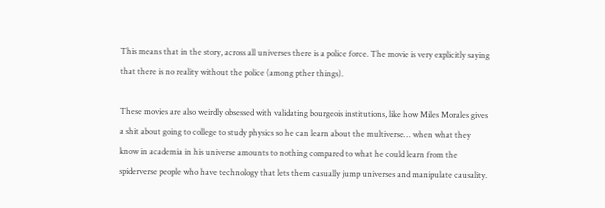This means that in the story, across all universes there is a police force. The movie is very explicitly saying that there is no reality without the police (among pther things).

These movies are also weirdly obsessed with validating bourgeois institutions, like how Miles Morales gives a shit about going to college to study physics so he can learn about the multiverse… when what they know in academia in his universe amounts to nothing compared to what he could learn from the spiderverse people who have technology that lets them casually jump universes and manipulate causality.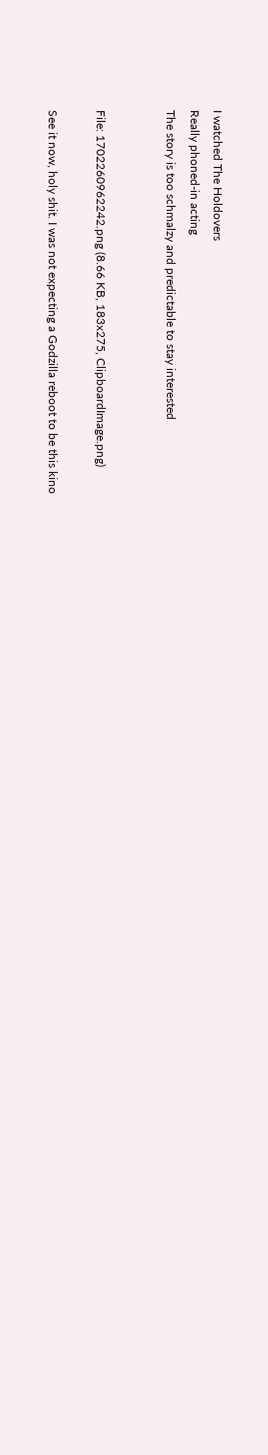I watched The Holdovers
Really phoned-in acting
The story is too schmalzy and predictable to stay interested


File: 1702260962242.png (8.66 KB, 183x275, ClipboardImage.png)

See it now, holy shit. I was not expecting a Godzilla reboot to be this kino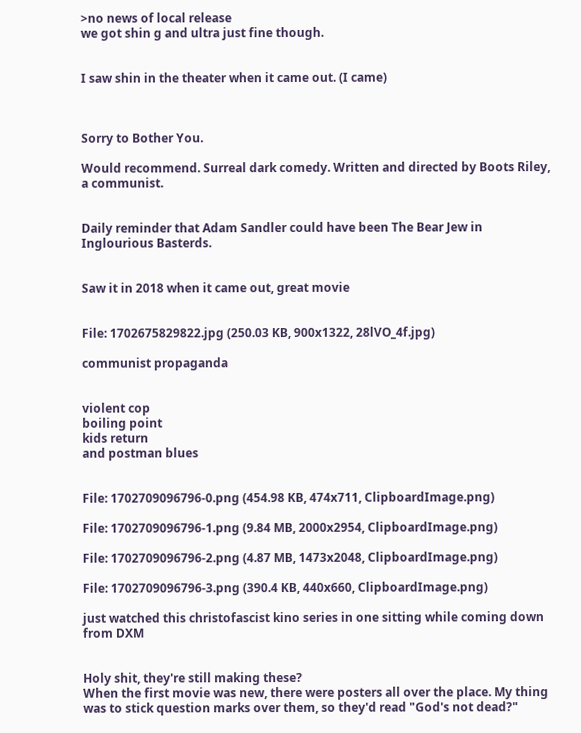>no news of local release
we got shin g and ultra just fine though.


I saw shin in the theater when it came out. (I came)



Sorry to Bother You.

Would recommend. Surreal dark comedy. Written and directed by Boots Riley, a communist.


Daily reminder that Adam Sandler could have been The Bear Jew in Inglourious Basterds.


Saw it in 2018 when it came out, great movie


File: 1702675829822.jpg (250.03 KB, 900x1322, 28lVO_4f.jpg)

communist propaganda


violent cop
boiling point
kids return
and postman blues


File: 1702709096796-0.png (454.98 KB, 474x711, ClipboardImage.png)

File: 1702709096796-1.png (9.84 MB, 2000x2954, ClipboardImage.png)

File: 1702709096796-2.png (4.87 MB, 1473x2048, ClipboardImage.png)

File: 1702709096796-3.png (390.4 KB, 440x660, ClipboardImage.png)

just watched this christofascist kino series in one sitting while coming down from DXM


Holy shit, they're still making these?
When the first movie was new, there were posters all over the place. My thing was to stick question marks over them, so they'd read "God's not dead?"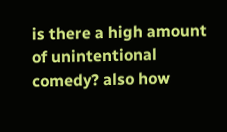is there a high amount of unintentional comedy? also how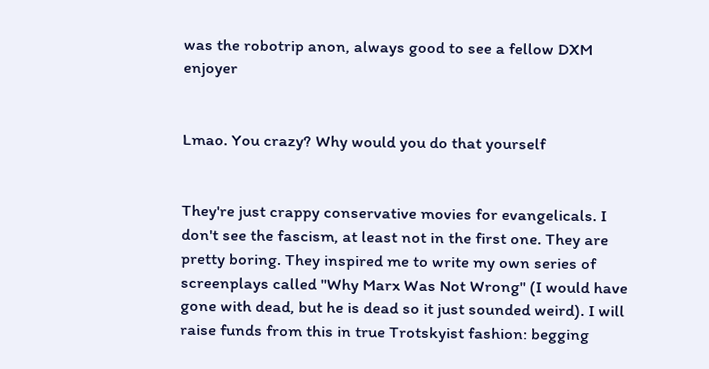was the robotrip anon, always good to see a fellow DXM enjoyer


Lmao. You crazy? Why would you do that yourself


They're just crappy conservative movies for evangelicals. I don't see the fascism, at least not in the first one. They are pretty boring. They inspired me to write my own series of screenplays called "Why Marx Was Not Wrong" (I would have gone with dead, but he is dead so it just sounded weird). I will raise funds from this in true Trotskyist fashion: begging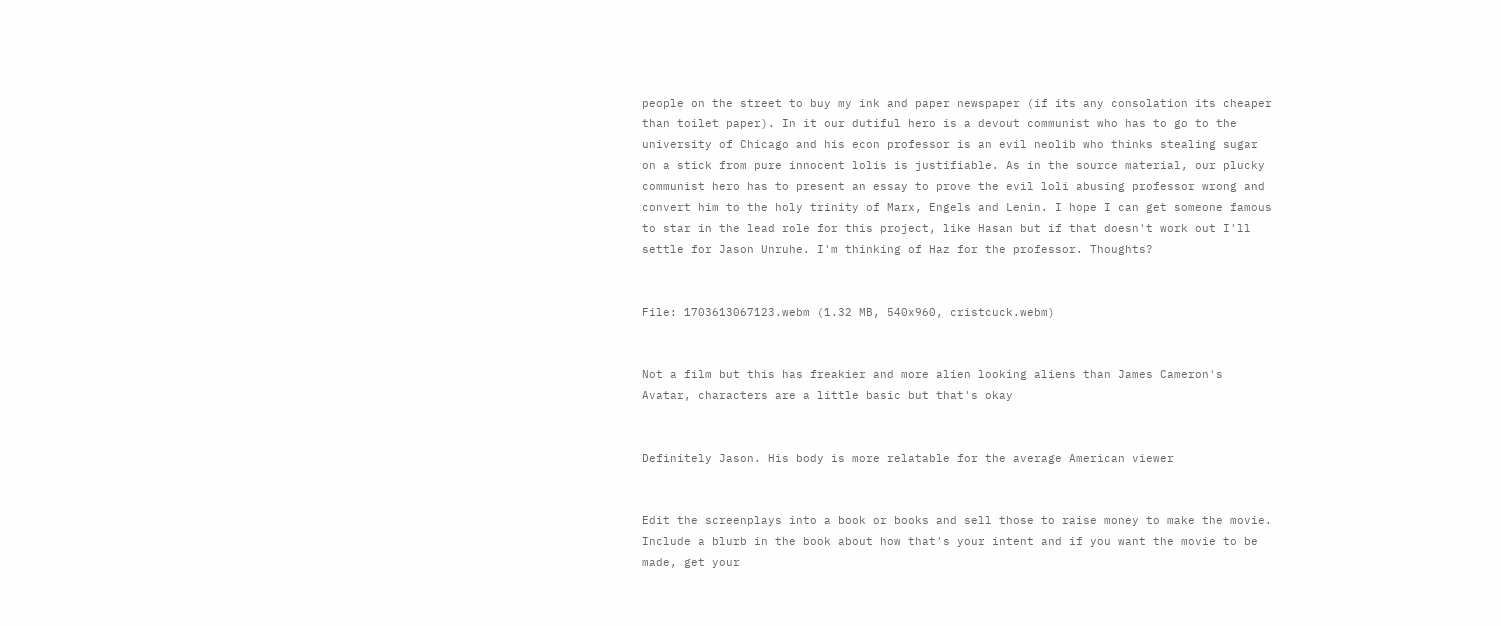people on the street to buy my ink and paper newspaper (if its any consolation its cheaper than toilet paper). In it our dutiful hero is a devout communist who has to go to the university of Chicago and his econ professor is an evil neolib who thinks stealing sugar on a stick from pure innocent lolis is justifiable. As in the source material, our plucky communist hero has to present an essay to prove the evil loli abusing professor wrong and convert him to the holy trinity of Marx, Engels and Lenin. I hope I can get someone famous to star in the lead role for this project, like Hasan but if that doesn't work out I'll settle for Jason Unruhe. I'm thinking of Haz for the professor. Thoughts?


File: 1703613067123.webm (1.32 MB, 540x960, cristcuck.webm)


Not a film but this has freakier and more alien looking aliens than James Cameron's Avatar, characters are a little basic but that's okay


Definitely Jason. His body is more relatable for the average American viewer


Edit the screenplays into a book or books and sell those to raise money to make the movie. Include a blurb in the book about how that's your intent and if you want the movie to be made, get your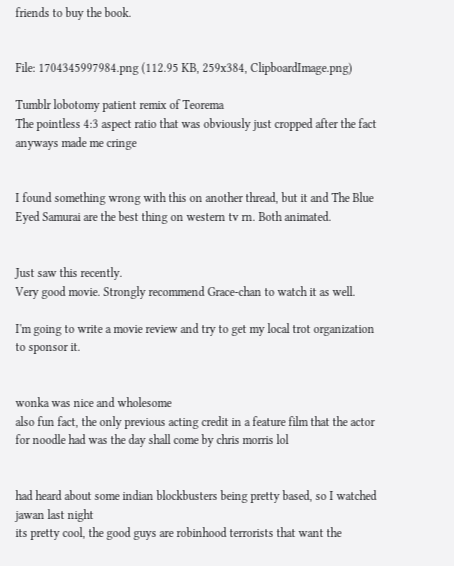friends to buy the book.


File: 1704345997984.png (112.95 KB, 259x384, ClipboardImage.png)

Tumblr lobotomy patient remix of Teorema
The pointless 4:3 aspect ratio that was obviously just cropped after the fact anyways made me cringe


I found something wrong with this on another thread, but it and The Blue Eyed Samurai are the best thing on western tv rn. Both animated.


Just saw this recently.
Very good movie. Strongly recommend Grace-chan to watch it as well.

I'm going to write a movie review and try to get my local trot organization to sponsor it.


wonka was nice and wholesome
also fun fact, the only previous acting credit in a feature film that the actor for noodle had was the day shall come by chris morris lol


had heard about some indian blockbusters being pretty based, so I watched jawan last night
its pretty cool, the good guys are robinhood terrorists that want the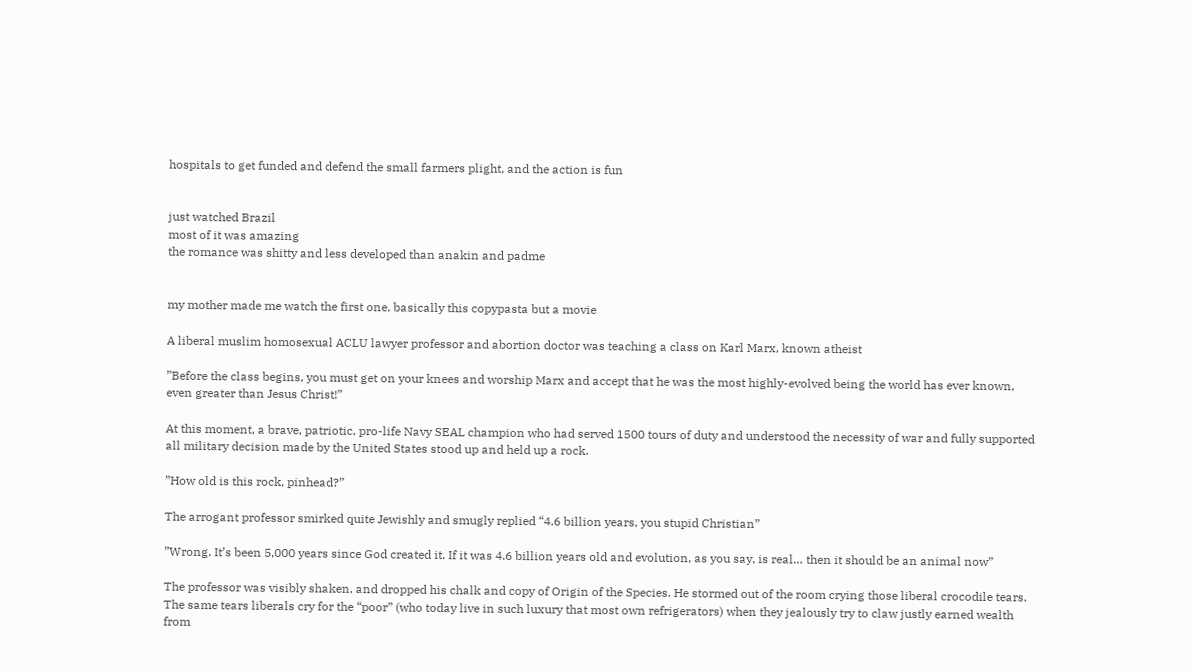hospitals to get funded and defend the small farmers plight, and the action is fun


just watched Brazil
most of it was amazing
the romance was shitty and less developed than anakin and padme


my mother made me watch the first one. basically this copypasta but a movie

A liberal muslim homosexual ACLU lawyer professor and abortion doctor was teaching a class on Karl Marx, known atheist

”Before the class begins, you must get on your knees and worship Marx and accept that he was the most highly-evolved being the world has ever known, even greater than Jesus Christ!”

At this moment, a brave, patriotic, pro-life Navy SEAL champion who had served 1500 tours of duty and understood the necessity of war and fully supported all military decision made by the United States stood up and held up a rock.

”How old is this rock, pinhead?”

The arrogant professor smirked quite Jewishly and smugly replied “4.6 billion years, you stupid Christian”

”Wrong. It’s been 5,000 years since God created it. If it was 4.6 billion years old and evolution, as you say, is real… then it should be an animal now”

The professor was visibly shaken, and dropped his chalk and copy of Origin of the Species. He stormed out of the room crying those liberal crocodile tears. The same tears liberals cry for the “poor” (who today live in such luxury that most own refrigerators) when they jealously try to claw justly earned wealth from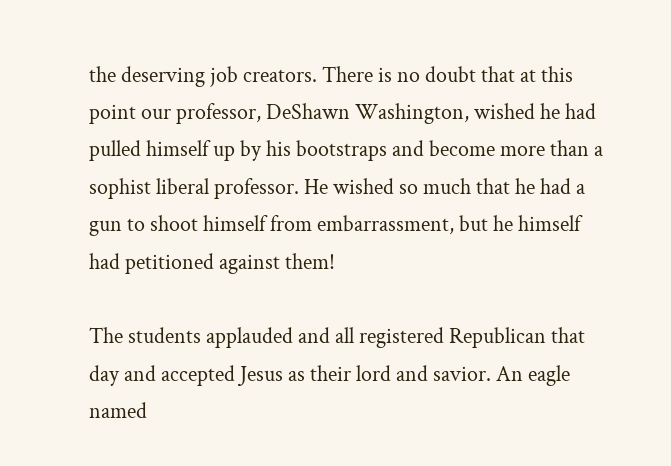the deserving job creators. There is no doubt that at this point our professor, DeShawn Washington, wished he had pulled himself up by his bootstraps and become more than a sophist liberal professor. He wished so much that he had a gun to shoot himself from embarrassment, but he himself had petitioned against them!

The students applauded and all registered Republican that day and accepted Jesus as their lord and savior. An eagle named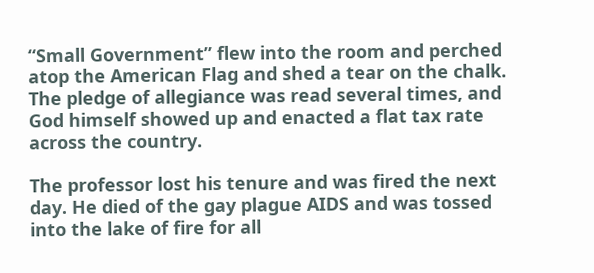“Small Government” flew into the room and perched atop the American Flag and shed a tear on the chalk. The pledge of allegiance was read several times, and God himself showed up and enacted a flat tax rate across the country.

The professor lost his tenure and was fired the next day. He died of the gay plague AIDS and was tossed into the lake of fire for all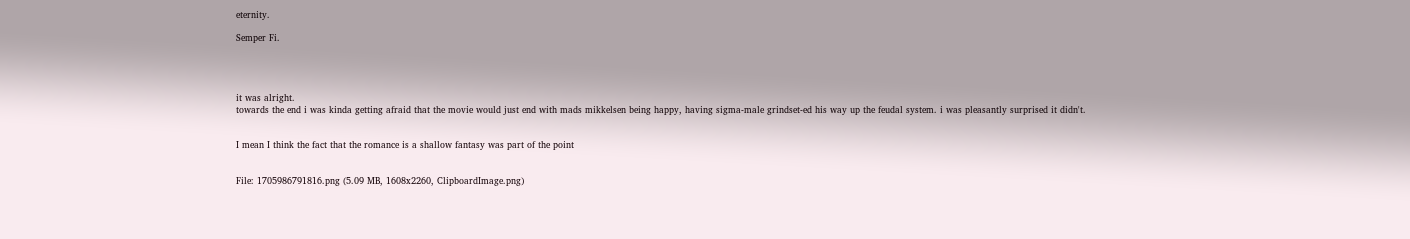eternity.

Semper Fi.




it was alright.
towards the end i was kinda getting afraid that the movie would just end with mads mikkelsen being happy, having sigma-male grindset-ed his way up the feudal system. i was pleasantly surprised it didn't.


I mean I think the fact that the romance is a shallow fantasy was part of the point


File: 1705986791816.png (5.09 MB, 1608x2260, ClipboardImage.png)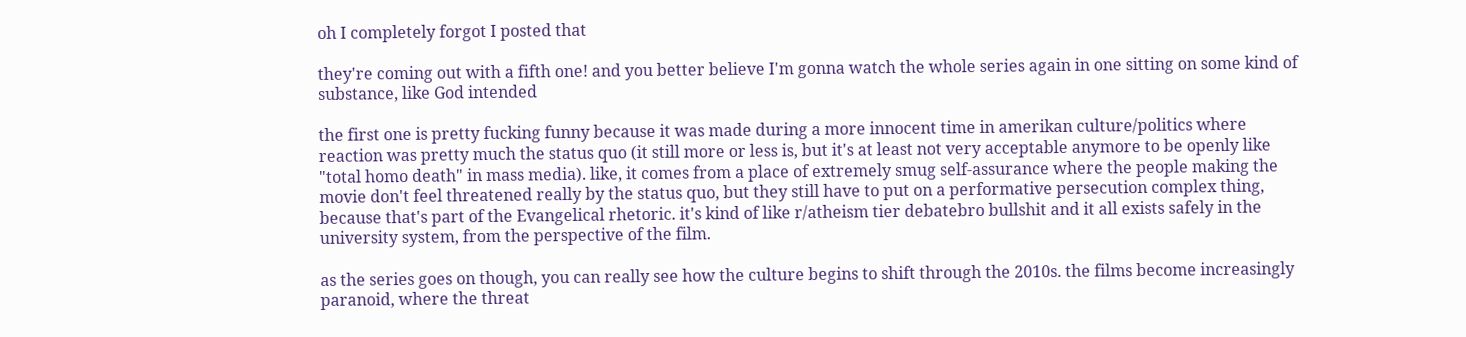oh I completely forgot I posted that

they're coming out with a fifth one! and you better believe I'm gonna watch the whole series again in one sitting on some kind of substance, like God intended

the first one is pretty fucking funny because it was made during a more innocent time in amerikan culture/politics where reaction was pretty much the status quo (it still more or less is, but it's at least not very acceptable anymore to be openly like "total homo death" in mass media). like, it comes from a place of extremely smug self-assurance where the people making the movie don't feel threatened really by the status quo, but they still have to put on a performative persecution complex thing, because that's part of the Evangelical rhetoric. it's kind of like r/atheism tier debatebro bullshit and it all exists safely in the university system, from the perspective of the film.

as the series goes on though, you can really see how the culture begins to shift through the 2010s. the films become increasingly paranoid, where the threat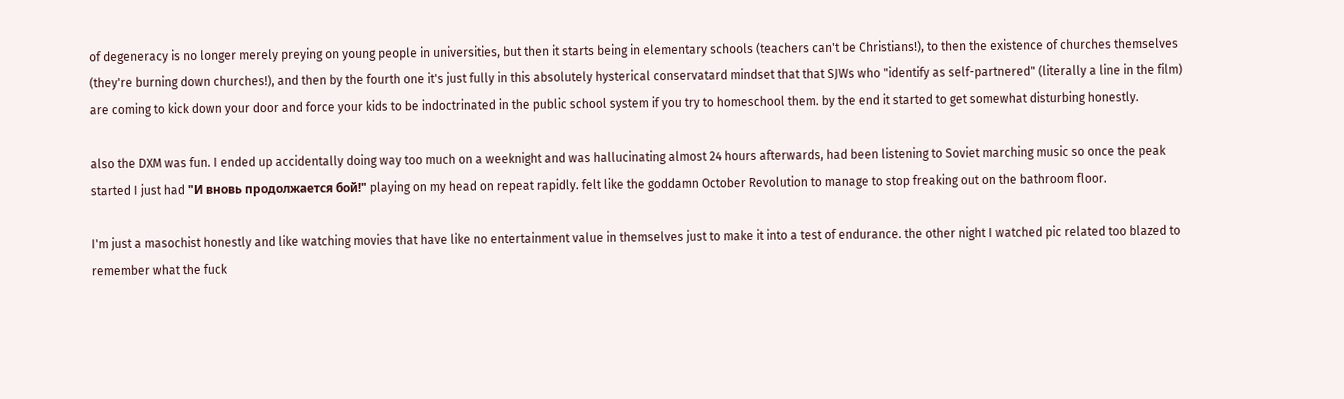of degeneracy is no longer merely preying on young people in universities, but then it starts being in elementary schools (teachers can't be Christians!), to then the existence of churches themselves (they're burning down churches!), and then by the fourth one it's just fully in this absolutely hysterical conservatard mindset that that SJWs who "identify as self-partnered" (literally a line in the film) are coming to kick down your door and force your kids to be indoctrinated in the public school system if you try to homeschool them. by the end it started to get somewhat disturbing honestly.

also the DXM was fun. I ended up accidentally doing way too much on a weeknight and was hallucinating almost 24 hours afterwards, had been listening to Soviet marching music so once the peak started I just had "И вновь продолжается бой!" playing on my head on repeat rapidly. felt like the goddamn October Revolution to manage to stop freaking out on the bathroom floor.

I'm just a masochist honestly and like watching movies that have like no entertainment value in themselves just to make it into a test of endurance. the other night I watched pic related too blazed to remember what the fuck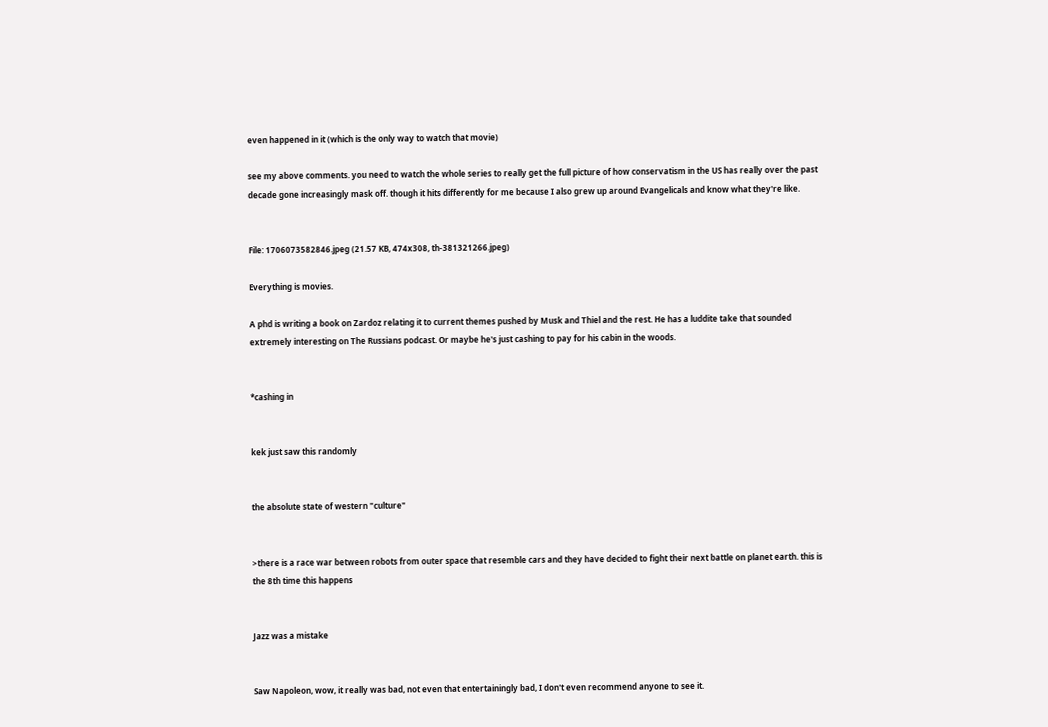even happened in it (which is the only way to watch that movie)

see my above comments. you need to watch the whole series to really get the full picture of how conservatism in the US has really over the past decade gone increasingly mask off. though it hits differently for me because I also grew up around Evangelicals and know what they're like.


File: 1706073582846.jpeg (21.57 KB, 474x308, th-381321266.jpeg)

Everything is movies.

A phd is writing a book on Zardoz relating it to current themes pushed by Musk and Thiel and the rest. He has a luddite take that sounded extremely interesting on The Russians podcast. Or maybe he's just cashing to pay for his cabin in the woods.


*cashing in


kek just saw this randomly


the absolute state of western "culture"


>there is a race war between robots from outer space that resemble cars and they have decided to fight their next battle on planet earth. this is the 8th time this happens


Jazz was a mistake


Saw Napoleon, wow, it really was bad, not even that entertainingly bad, I don't even recommend anyone to see it.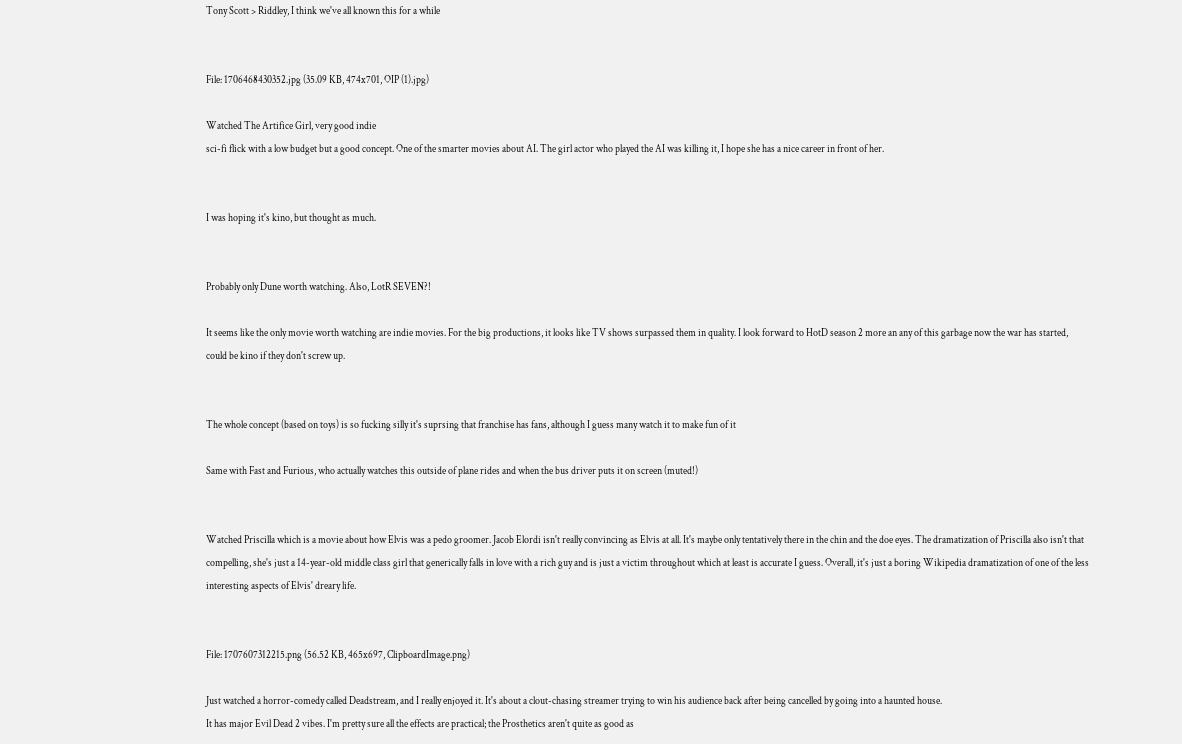Tony Scott > Riddley, I think we've all known this for a while


File: 1706468430352.jpg (35.09 KB, 474x701, OIP (1).jpg)

Watched The Artifice Girl, very good indie
sci-fi flick with a low budget but a good concept. One of the smarter movies about AI. The girl actor who played the AI was killing it, I hope she has a nice career in front of her.


I was hoping it's kino, but thought as much.


Probably only Dune worth watching. Also, LotR SEVEN?!

It seems like the only movie worth watching are indie movies. For the big productions, it looks like TV shows surpassed them in quality. I look forward to HotD season 2 more an any of this garbage now the war has started, could be kino if they don't screw up.


The whole concept (based on toys) is so fucking silly it's suprsing that franchise has fans, although I guess many watch it to make fun of it

Same with Fast and Furious, who actually watches this outside of plane rides and when the bus driver puts it on screen (muted!)


Watched Priscilla which is a movie about how Elvis was a pedo groomer. Jacob Elordi isn't really convincing as Elvis at all. It's maybe only tentatively there in the chin and the doe eyes. The dramatization of Priscilla also isn't that compelling, she's just a 14-year-old middle class girl that generically falls in love with a rich guy and is just a victim throughout which at least is accurate I guess. Overall, it's just a boring Wikipedia dramatization of one of the less interesting aspects of Elvis' dreary life.


File: 1707607312215.png (56.52 KB, 465x697, ClipboardImage.png)

Just watched a horror-comedy called Deadstream, and I really enjoyed it. It's about a clout-chasing streamer trying to win his audience back after being cancelled by going into a haunted house.
It has major Evil Dead 2 vibes. I'm pretty sure all the effects are practical; the Prosthetics aren't quite as good as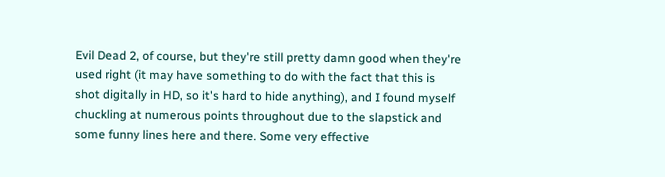Evil Dead 2, of course, but they're still pretty damn good when they're used right (it may have something to do with the fact that this is shot digitally in HD, so it's hard to hide anything), and I found myself chuckling at numerous points throughout due to the slapstick and some funny lines here and there. Some very effective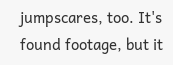jumpscares, too. It's found footage, but it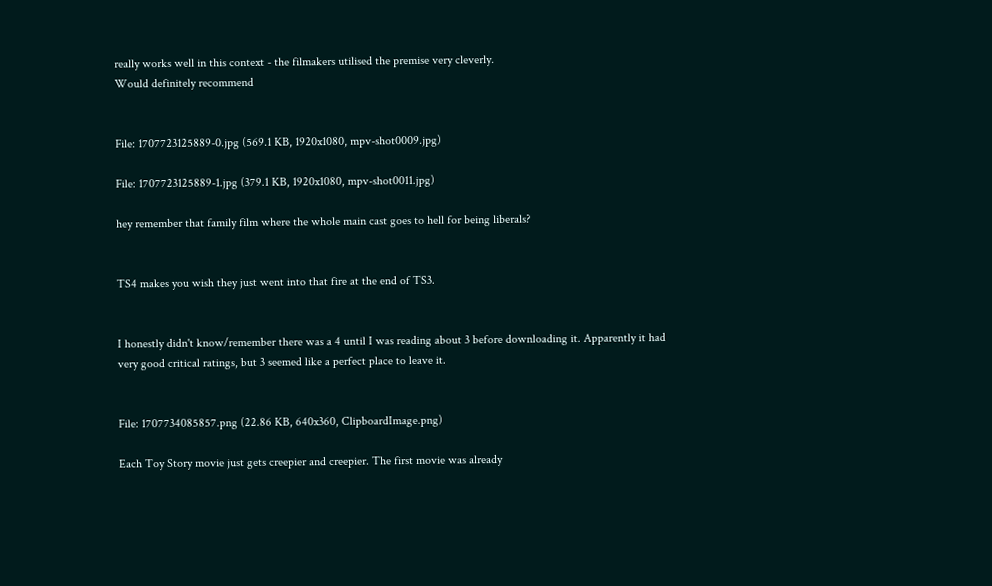really works well in this context - the filmakers utilised the premise very cleverly.
Would definitely recommend


File: 1707723125889-0.jpg (569.1 KB, 1920x1080, mpv-shot0009.jpg)

File: 1707723125889-1.jpg (379.1 KB, 1920x1080, mpv-shot0011.jpg)

hey remember that family film where the whole main cast goes to hell for being liberals?


TS4 makes you wish they just went into that fire at the end of TS3.


I honestly didn't know/remember there was a 4 until I was reading about 3 before downloading it. Apparently it had very good critical ratings, but 3 seemed like a perfect place to leave it.


File: 1707734085857.png (22.86 KB, 640x360, ClipboardImage.png)

Each Toy Story movie just gets creepier and creepier. The first movie was already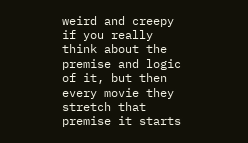weird and creepy if you really think about the premise and logic of it, but then every movie they stretch that premise it starts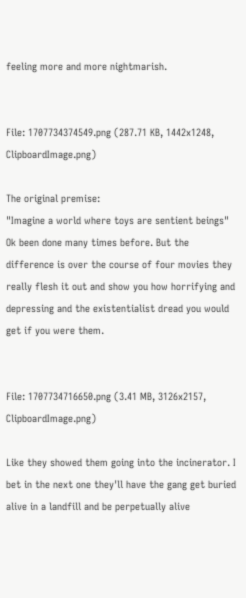feeling more and more nightmarish.


File: 1707734374549.png (287.71 KB, 1442x1248, ClipboardImage.png)

The original premise:
"Imagine a world where toys are sentient beings"
Ok been done many times before. But the difference is over the course of four movies they really flesh it out and show you how horrifying and depressing and the existentialist dread you would get if you were them.


File: 1707734716650.png (3.41 MB, 3126x2157, ClipboardImage.png)

Like they showed them going into the incinerator. I bet in the next one they'll have the gang get buried alive in a landfill and be perpetually alive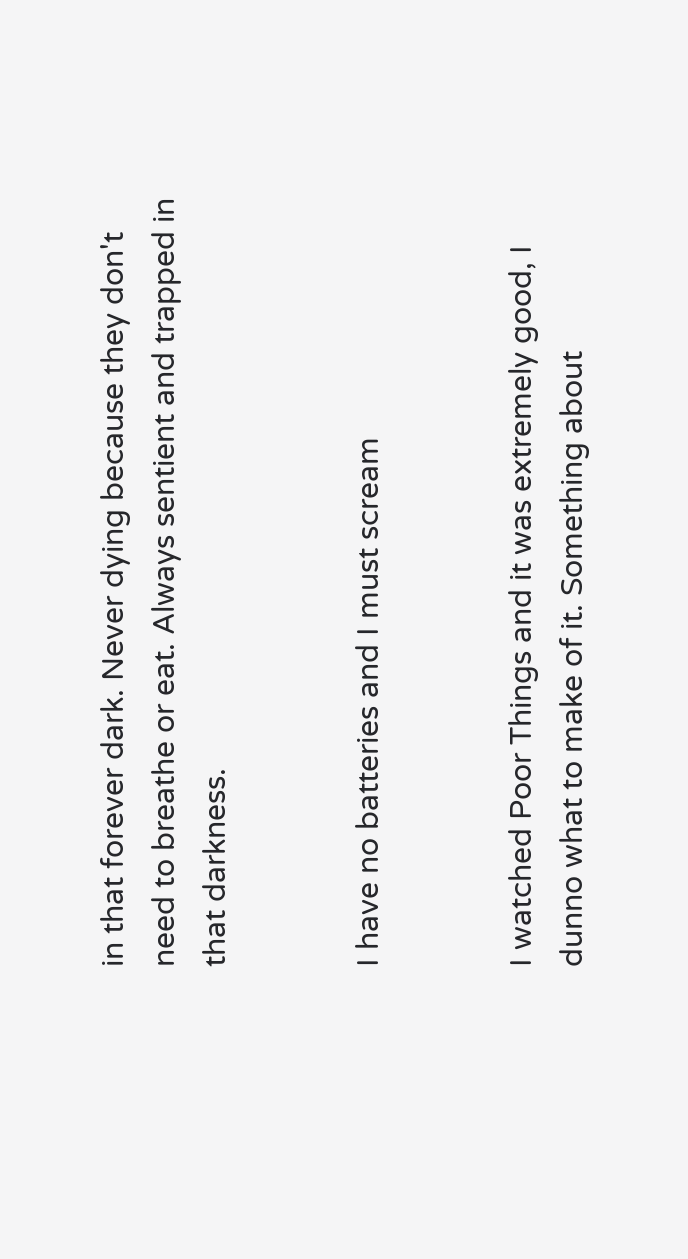in that forever dark. Never dying because they don't need to breathe or eat. Always sentient and trapped in that darkness.


I have no batteries and I must scream


I watched Poor Things and it was extremely good, I dunno what to make of it. Something about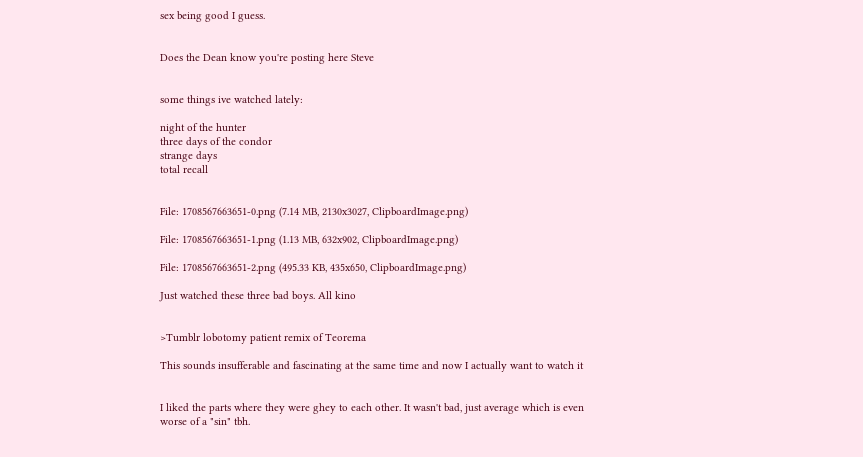sex being good I guess.


Does the Dean know you're posting here Steve


some things ive watched lately:

night of the hunter
three days of the condor
strange days
total recall


File: 1708567663651-0.png (7.14 MB, 2130x3027, ClipboardImage.png)

File: 1708567663651-1.png (1.13 MB, 632x902, ClipboardImage.png)

File: 1708567663651-2.png (495.33 KB, 435x650, ClipboardImage.png)

Just watched these three bad boys. All kino


>Tumblr lobotomy patient remix of Teorema

This sounds insufferable and fascinating at the same time and now I actually want to watch it


I liked the parts where they were ghey to each other. It wasn't bad, just average which is even worse of a "sin" tbh.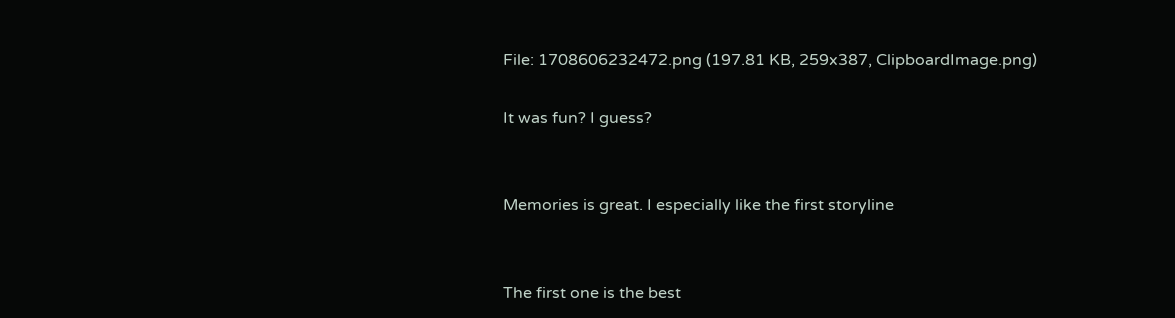File: 1708606232472.png (197.81 KB, 259x387, ClipboardImage.png)

It was fun? I guess?


Memories is great. I especially like the first storyline


The first one is the best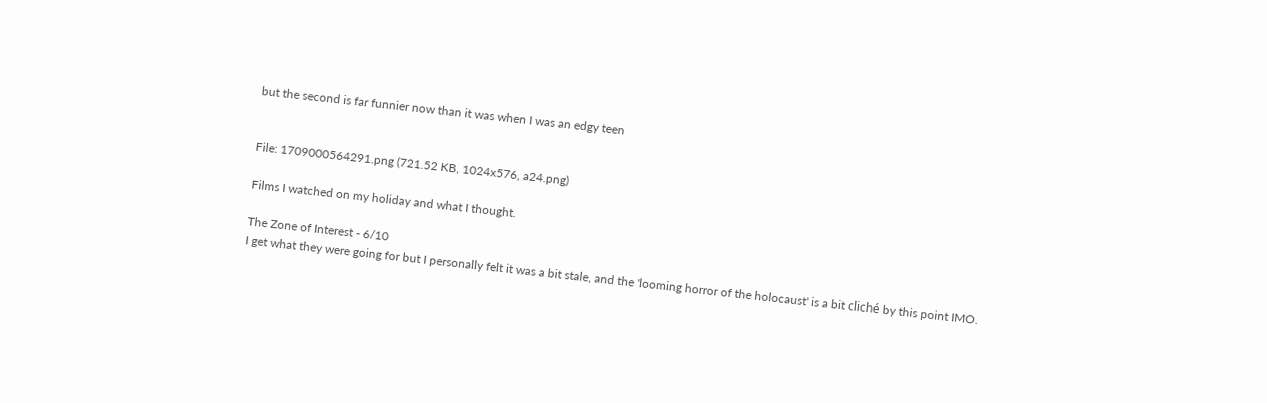but the second is far funnier now than it was when I was an edgy teen


File: 1709000564291.png (721.52 KB, 1024x576, a24.png)

Films I watched on my holiday and what I thought.

The Zone of Interest - 6/10
I get what they were going for but I personally felt it was a bit stale, and the 'looming horror of the holocaust' is a bit cliché by this point IMO.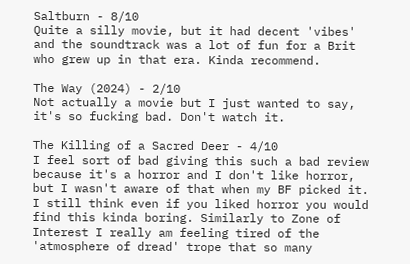Saltburn - 8/10
Quite a silly movie, but it had decent 'vibes' and the soundtrack was a lot of fun for a Brit who grew up in that era. Kinda recommend.

The Way (2024) - 2/10
Not actually a movie but I just wanted to say, it's so fucking bad. Don't watch it.

The Killing of a Sacred Deer - 4/10
I feel sort of bad giving this such a bad review because it's a horror and I don't like horror, but I wasn't aware of that when my BF picked it. I still think even if you liked horror you would find this kinda boring. Similarly to Zone of Interest I really am feeling tired of the 'atmosphere of dread' trope that so many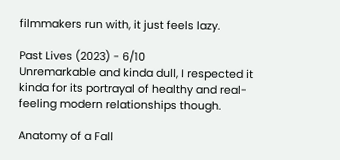filmmakers run with, it just feels lazy.

Past Lives (2023) - 6/10
Unremarkable and kinda dull, I respected it kinda for its portrayal of healthy and real-feeling modern relationships though.

Anatomy of a Fall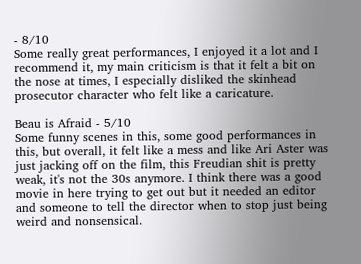- 8/10
Some really great performances, I enjoyed it a lot and I recommend it, my main criticism is that it felt a bit on the nose at times, I especially disliked the skinhead prosecutor character who felt like a caricature.

Beau is Afraid - 5/10
Some funny scenes in this, some good performances in this, but overall, it felt like a mess and like Ari Aster was just jacking off on the film, this Freudian shit is pretty weak, it's not the 30s anymore. I think there was a good movie in here trying to get out but it needed an editor and someone to tell the director when to stop just being weird and nonsensical.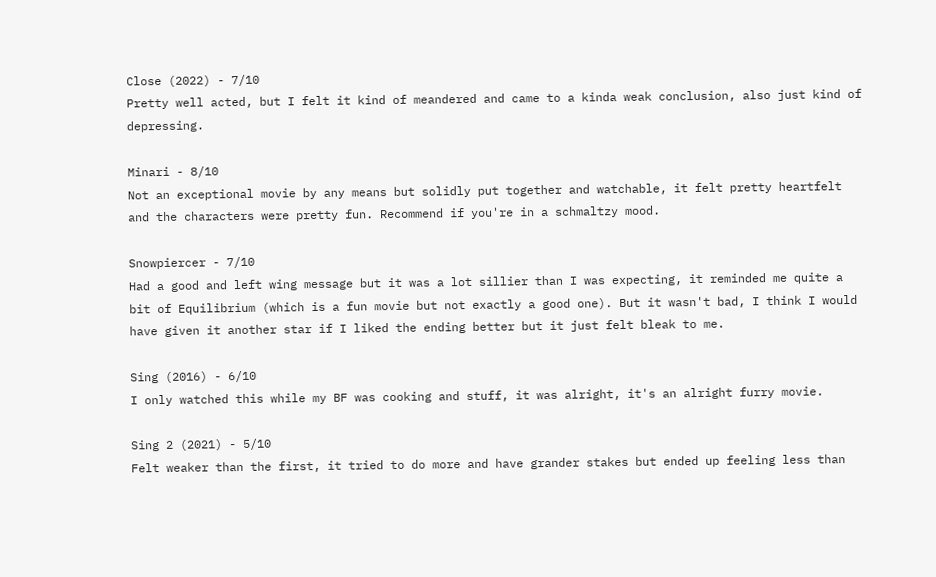Close (2022) - 7/10
Pretty well acted, but I felt it kind of meandered and came to a kinda weak conclusion, also just kind of depressing.

Minari - 8/10
Not an exceptional movie by any means but solidly put together and watchable, it felt pretty heartfelt and the characters were pretty fun. Recommend if you're in a schmaltzy mood.

Snowpiercer - 7/10
Had a good and left wing message but it was a lot sillier than I was expecting, it reminded me quite a bit of Equilibrium (which is a fun movie but not exactly a good one). But it wasn't bad, I think I would have given it another star if I liked the ending better but it just felt bleak to me.

Sing (2016) - 6/10
I only watched this while my BF was cooking and stuff, it was alright, it's an alright furry movie.

Sing 2 (2021) - 5/10
Felt weaker than the first, it tried to do more and have grander stakes but ended up feeling less than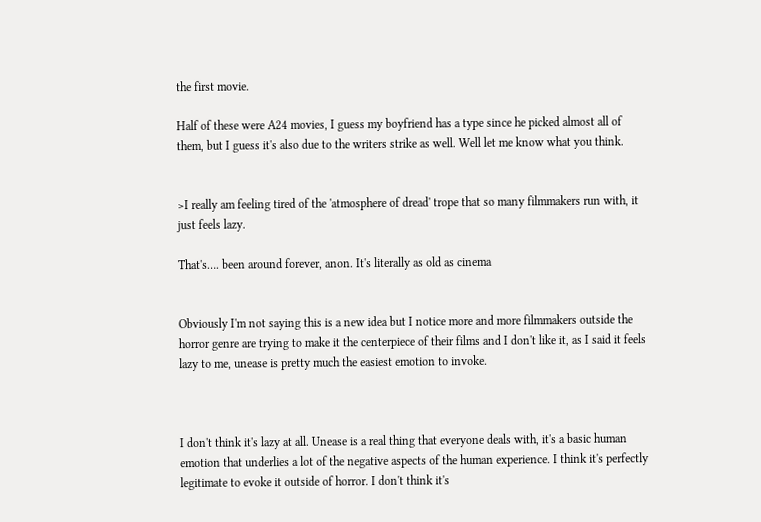the first movie.

Half of these were A24 movies, I guess my boyfriend has a type since he picked almost all of them, but I guess it's also due to the writers strike as well. Well let me know what you think.


>I really am feeling tired of the 'atmosphere of dread' trope that so many filmmakers run with, it just feels lazy.

That's…. been around forever, anon. It's literally as old as cinema


Obviously I'm not saying this is a new idea but I notice more and more filmmakers outside the horror genre are trying to make it the centerpiece of their films and I don't like it, as I said it feels lazy to me, unease is pretty much the easiest emotion to invoke.



I don't think it's lazy at all. Unease is a real thing that everyone deals with, it's a basic human emotion that underlies a lot of the negative aspects of the human experience. I think it's perfectly legitimate to evoke it outside of horror. I don't think it's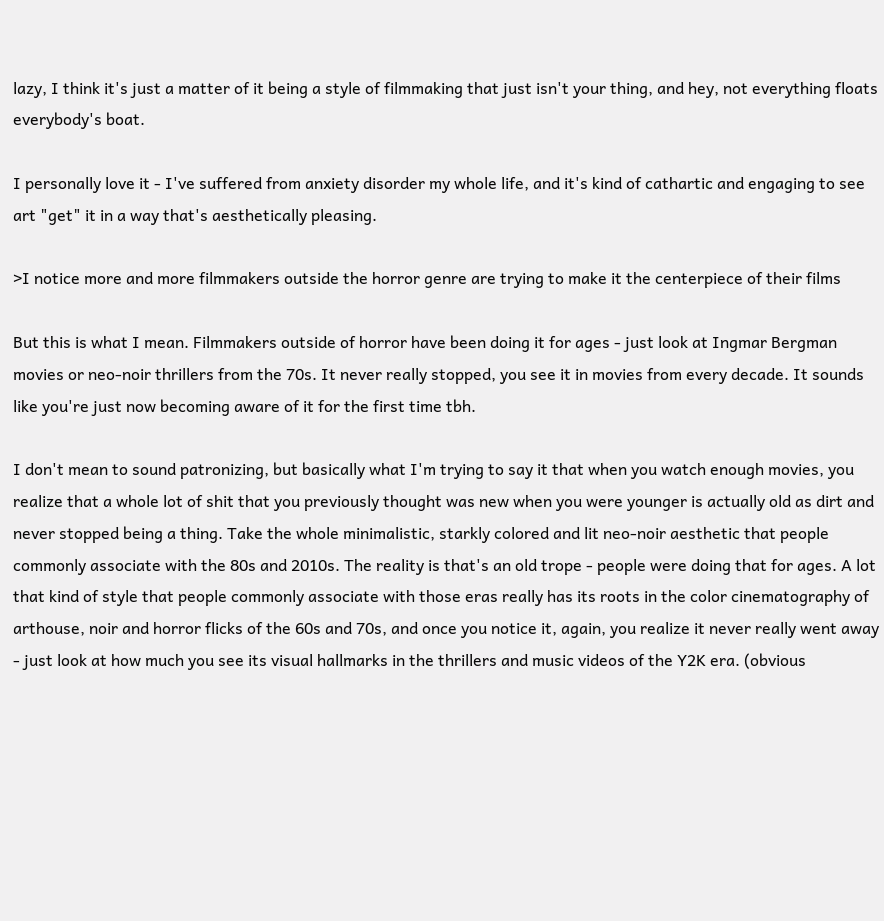lazy, I think it's just a matter of it being a style of filmmaking that just isn't your thing, and hey, not everything floats everybody's boat.

I personally love it - I've suffered from anxiety disorder my whole life, and it's kind of cathartic and engaging to see art "get" it in a way that's aesthetically pleasing.

>I notice more and more filmmakers outside the horror genre are trying to make it the centerpiece of their films

But this is what I mean. Filmmakers outside of horror have been doing it for ages - just look at Ingmar Bergman movies or neo-noir thrillers from the 70s. It never really stopped, you see it in movies from every decade. It sounds like you're just now becoming aware of it for the first time tbh.

I don't mean to sound patronizing, but basically what I'm trying to say it that when you watch enough movies, you realize that a whole lot of shit that you previously thought was new when you were younger is actually old as dirt and never stopped being a thing. Take the whole minimalistic, starkly colored and lit neo-noir aesthetic that people commonly associate with the 80s and 2010s. The reality is that's an old trope - people were doing that for ages. A lot that kind of style that people commonly associate with those eras really has its roots in the color cinematography of arthouse, noir and horror flicks of the 60s and 70s, and once you notice it, again, you realize it never really went away - just look at how much you see its visual hallmarks in the thrillers and music videos of the Y2K era. (obvious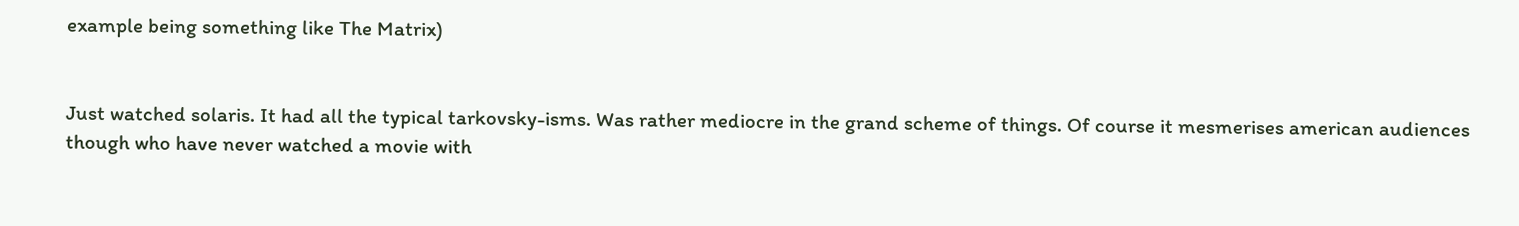example being something like The Matrix)


Just watched solaris. It had all the typical tarkovsky-isms. Was rather mediocre in the grand scheme of things. Of course it mesmerises american audiences though who have never watched a movie with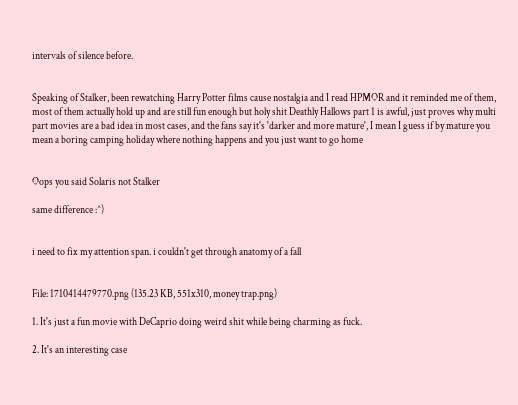intervals of silence before.


Speaking of Stalker, been rewatching Harry Potter films cause nostalgia and I read HPMOR and it reminded me of them, most of them actually hold up and are still fun enough but holy shit Deathly Hallows part 1 is awful, just proves why multi part movies are a bad idea in most cases, and the fans say it's 'darker and more mature', I mean I guess if by mature you mean a boring camping holiday where nothing happens and you just want to go home


Oops you said Solaris not Stalker

same difference :^)


i need to fix my attention span. i couldn't get through anatomy of a fall


File: 1710414479770.png (135.23 KB, 551x310, money trap.png)

1. It's just a fun movie with DeCaprio doing weird shit while being charming as fuck.

2. It's an interesting case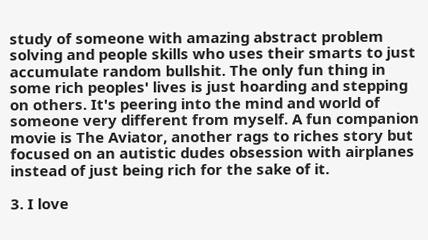study of someone with amazing abstract problem solving and people skills who uses their smarts to just accumulate random bullshit. The only fun thing in some rich peoples' lives is just hoarding and stepping on others. It's peering into the mind and world of someone very different from myself. A fun companion movie is The Aviator, another rags to riches story but focused on an autistic dudes obsession with airplanes instead of just being rich for the sake of it.

3. I love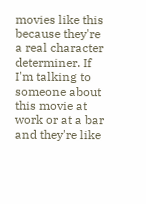movies like this because they're a real character determiner. If I'm talking to someone about this movie at work or at a bar and they're like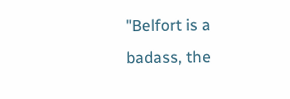"Belfort is a badass, the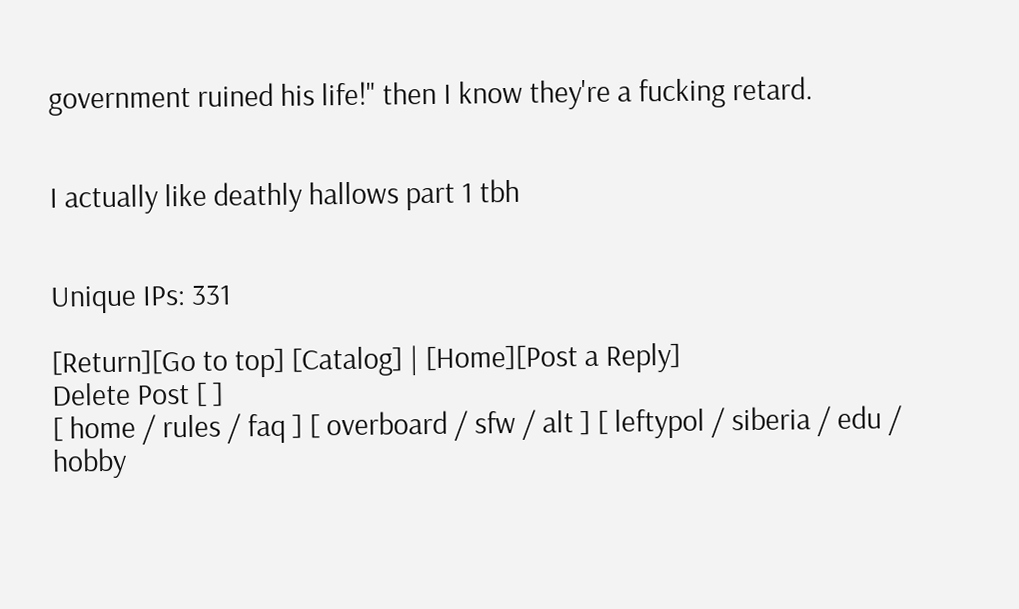government ruined his life!" then I know they're a fucking retard.


I actually like deathly hallows part 1 tbh


Unique IPs: 331

[Return][Go to top] [Catalog] | [Home][Post a Reply]
Delete Post [ ]
[ home / rules / faq ] [ overboard / sfw / alt ] [ leftypol / siberia / edu / hobby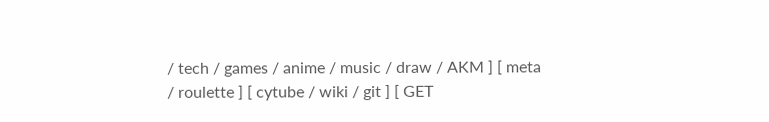/ tech / games / anime / music / draw / AKM ] [ meta / roulette ] [ cytube / wiki / git ] [ GET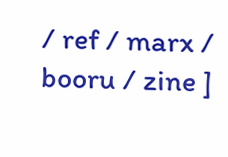/ ref / marx / booru / zine ]